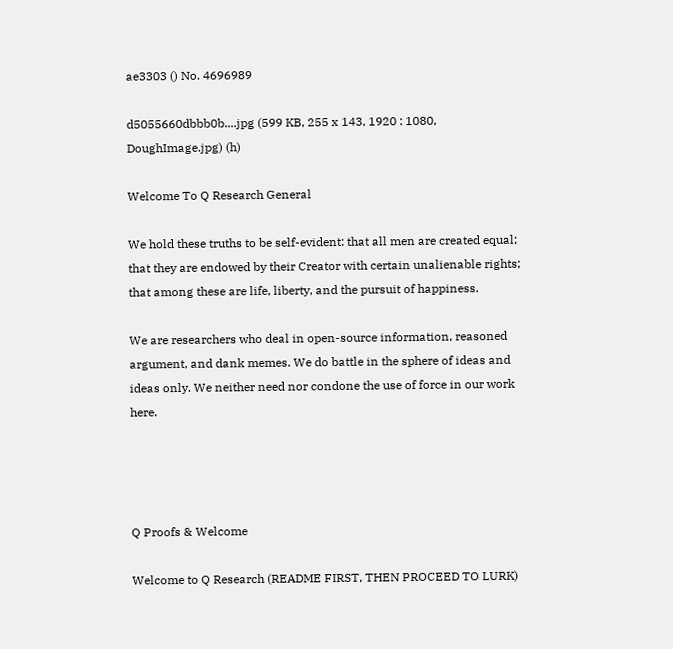ae3303 () No. 4696989

d5055660dbbb0b....jpg (599 KB, 255 x 143, 1920 : 1080, DoughImage.jpg) (h)

Welcome To Q Research General

We hold these truths to be self-evident: that all men are created equal; that they are endowed by their Creator with certain unalienable rights; that among these are life, liberty, and the pursuit of happiness.

We are researchers who deal in open-source information, reasoned argument, and dank memes. We do battle in the sphere of ideas and ideas only. We neither need nor condone the use of force in our work here.




Q Proofs & Welcome

Welcome to Q Research (README FIRST, THEN PROCEED TO LURK)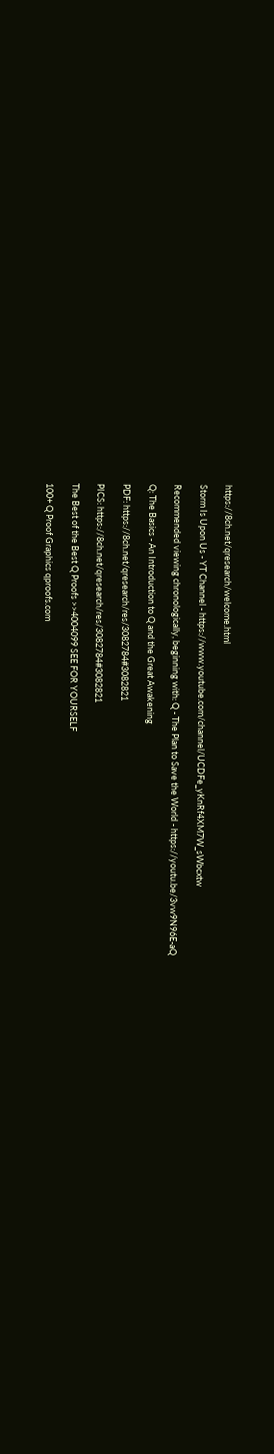https://8ch.net/qresearch/welcome.html

Storm Is Upon Us - YT Channel - https://www.youtube.com/channel/UCDFe_yKnRf4XM7W_sWbcxtw

Recommended viewing chronologically, beginning with: Q - The Plan to Save the World - https://youtu.be/3vw9N96E-aQ

Q: The Basics - An Introduction to Q and the Great Awakening

PDF: https://8ch.net/qresearch/res/3082784#3082821

PICS: https://8ch.net/qresearch/res/3082784#3082821

The Best of the Best Q Proofs >>4004099 SEE FOR YOURSELF

100+ Q Proof Graphics qproofs.com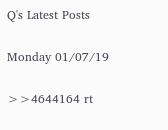Q's Latest Posts

Monday 01/07/19

>>4644164 rt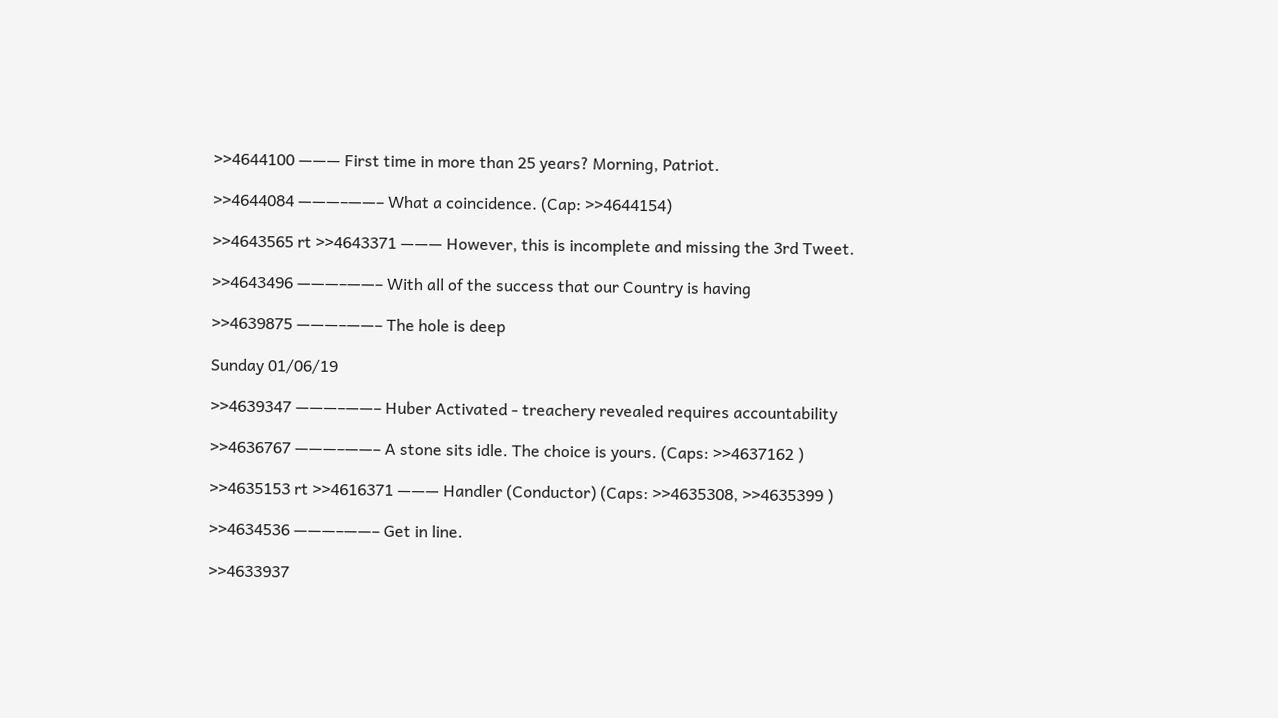>>4644100 ——— First time in more than 25 years? Morning, Patriot.

>>4644084 ———–——– What a coincidence. (Cap: >>4644154)

>>4643565 rt >>4643371 ——— However, this is incomplete and missing the 3rd Tweet.

>>4643496 ———–——– With all of the success that our Country is having

>>4639875 ———–——– The hole is deep

Sunday 01/06/19

>>4639347 ———–——– Huber Activated - treachery revealed requires accountability

>>4636767 ———–——– A stone sits idle. The choice is yours. (Caps: >>4637162 )

>>4635153 rt >>4616371 ——— Handler (Conductor) (Caps: >>4635308, >>4635399 )

>>4634536 ———–——– Get in line.

>>4633937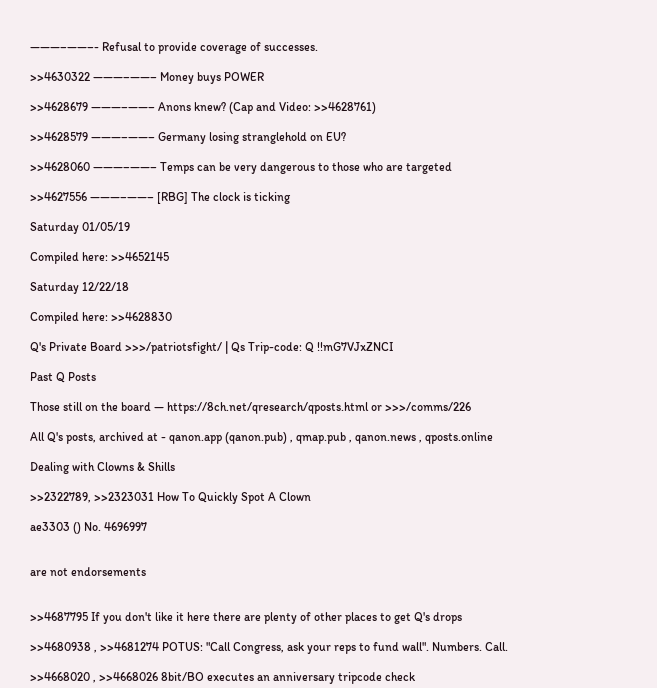———–——–- Refusal to provide coverage of successes.

>>4630322 ———–——– Money buys POWER

>>4628679 ———–——– Anons knew? (Cap and Video: >>4628761)

>>4628579 ———–——– Germany losing stranglehold on EU?

>>4628060 ———–——– Temps can be very dangerous to those who are targeted

>>4627556 ———–——– [RBG] The clock is ticking

Saturday 01/05/19

Compiled here: >>4652145

Saturday 12/22/18

Compiled here: >>4628830

Q's Private Board >>>/patriotsfight/ | Qs Trip-code: Q !!mG7VJxZNCI

Past Q Posts

Those still on the board — https://8ch.net/qresearch/qposts.html or >>>/comms/226

All Q's posts, archived at - qanon.app (qanon.pub) , qmap.pub , qanon.news , qposts.online

Dealing with Clowns & Shills

>>2322789, >>2323031 How To Quickly Spot A Clown

ae3303 () No. 4696997


are not endorsements


>>4687795 If you don't like it here there are plenty of other places to get Q's drops

>>4680938 , >>4681274 POTUS: "Call Congress, ask your reps to fund wall". Numbers. Call.

>>4668020 , >>4668026 8bit/BO executes an anniversary tripcode check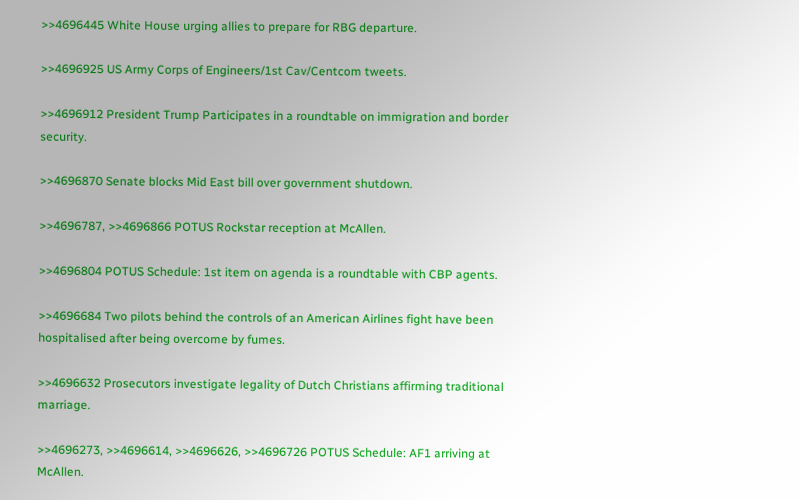>>4696445 White House urging allies to prepare for RBG departure.

>>4696925 US Army Corps of Engineers/1st Cav/Centcom tweets.

>>4696912 President Trump Participates in a roundtable on immigration and border security.

>>4696870 Senate blocks Mid East bill over government shutdown.

>>4696787, >>4696866 POTUS Rockstar reception at McAllen.

>>4696804 POTUS Schedule: 1st item on agenda is a roundtable with CBP agents.

>>4696684 Two pilots behind the controls of an American Airlines fight have been hospitalised after being overcome by fumes.

>>4696632 Prosecutors investigate legality of Dutch Christians affirming traditional marriage.

>>4696273, >>4696614, >>4696626, >>4696726 POTUS Schedule: AF1 arriving at McAllen.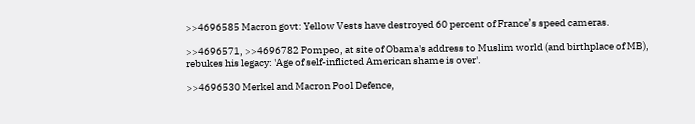>>4696585 Macron govt: Yellow Vests have destroyed 60 percent of France’s speed cameras.

>>4696571, >>4696782 Pompeo, at site of Obama's address to Muslim world (and birthplace of MB), rebukes his legacy: 'Age of self-inflicted American shame is over'.

>>4696530 Merkel and Macron Pool Defence,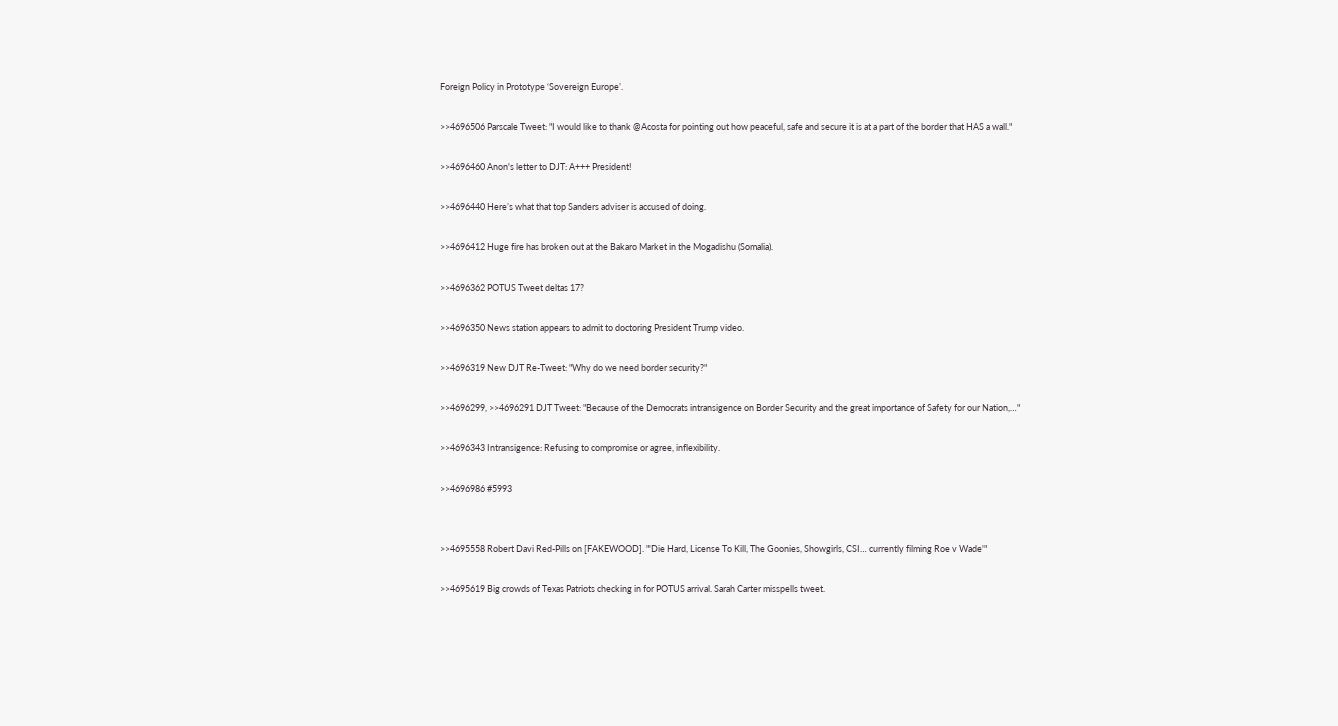Foreign Policy in Prototype ‘Sovereign Europe’.

>>4696506 Parscale Tweet: "I would like to thank @Acosta for pointing out how peaceful, safe and secure it is at a part of the border that HAS a wall."

>>4696460 Anon's letter to DJT: A+++ President!

>>4696440 Here’s what that top Sanders adviser is accused of doing.

>>4696412 Huge fire has broken out at the Bakaro Market in the Mogadishu (Somalia).

>>4696362 POTUS Tweet deltas 17?

>>4696350 News station appears to admit to doctoring President Trump video.

>>4696319 New DJT Re-Tweet: "Why do we need border security?"

>>4696299, >>4696291 DJT Tweet: "Because of the Democrats intransigence on Border Security and the great importance of Safety for our Nation,…"

>>4696343 Intransigence: Refusing to compromise or agree, inflexibility.

>>4696986 #5993


>>4695558 Robert Davi Red-Pills on [FAKEWOOD]. "'Die Hard, License To Kill, The Goonies, Showgirls, CSI… currently filming Roe v Wade'"

>>4695619 Big crowds of Texas Patriots checking in for POTUS arrival. Sarah Carter misspells tweet.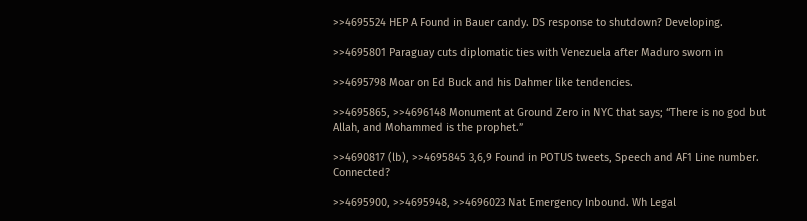>>4695524 HEP A Found in Bauer candy. DS response to shutdown? Developing.

>>4695801 Paraguay cuts diplomatic ties with Venezuela after Maduro sworn in

>>4695798 Moar on Ed Buck and his Dahmer like tendencies.

>>4695865, >>4696148 Monument at Ground Zero in NYC that says; “There is no god but Allah, and Mohammed is the prophet.”

>>4690817 (lb), >>4695845 3,6,9 Found in POTUS tweets, Speech and AF1 Line number. Connected?

>>4695900, >>4695948, >>4696023 Nat Emergency Inbound. Wh Legal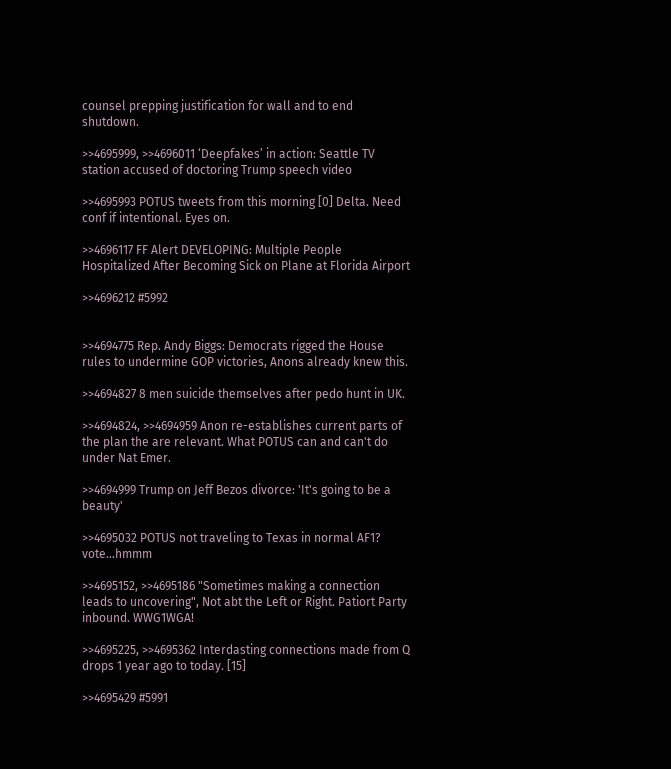counsel prepping justification for wall and to end shutdown.

>>4695999, >>4696011 ‘Deepfakes’ in action: Seattle TV station accused of doctoring Trump speech video

>>4695993 POTUS tweets from this morning [0] Delta. Need conf if intentional. Eyes on.

>>4696117 FF Alert DEVELOPING: Multiple People Hospitalized After Becoming Sick on Plane at Florida Airport

>>4696212 #5992


>>4694775 Rep. Andy Biggs: Democrats rigged the House rules to undermine GOP victories, Anons already knew this.

>>4694827 8 men suicide themselves after pedo hunt in UK.

>>4694824, >>4694959 Anon re-establishes current parts of the plan the are relevant. What POTUS can and can't do under Nat Emer.

>>4694999 Trump on Jeff Bezos divorce: 'It's going to be a beauty'

>>4695032 POTUS not traveling to Texas in normal AF1? vote…hmmm

>>4695152, >>4695186 "Sometimes making a connection leads to uncovering", Not abt the Left or Right. Patiort Party inbound. WWG1WGA!

>>4695225, >>4695362 Interdasting connections made from Q drops 1 year ago to today. [15]

>>4695429 #5991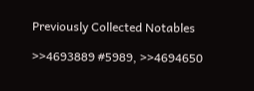Previously Collected Notables

>>4693889 #5989, >>4694650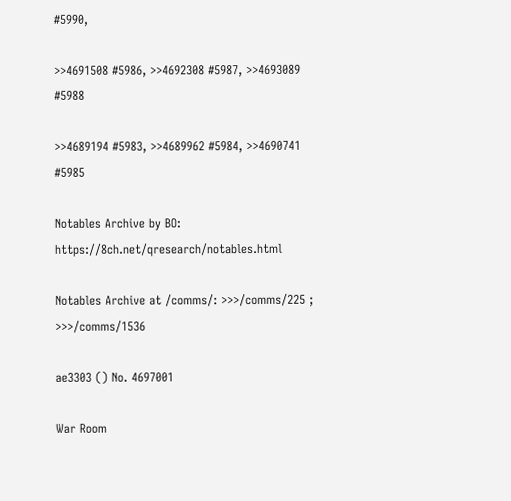#5990,

>>4691508 #5986, >>4692308 #5987, >>4693089 #5988

>>4689194 #5983, >>4689962 #5984, >>4690741 #5985

Notables Archive by BO: https://8ch.net/qresearch/notables.html

Notables Archive at /comms/: >>>/comms/225 ; >>>/comms/1536

ae3303 () No. 4697001

War Room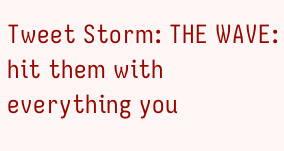Tweet Storm: THE WAVE: hit them with everything you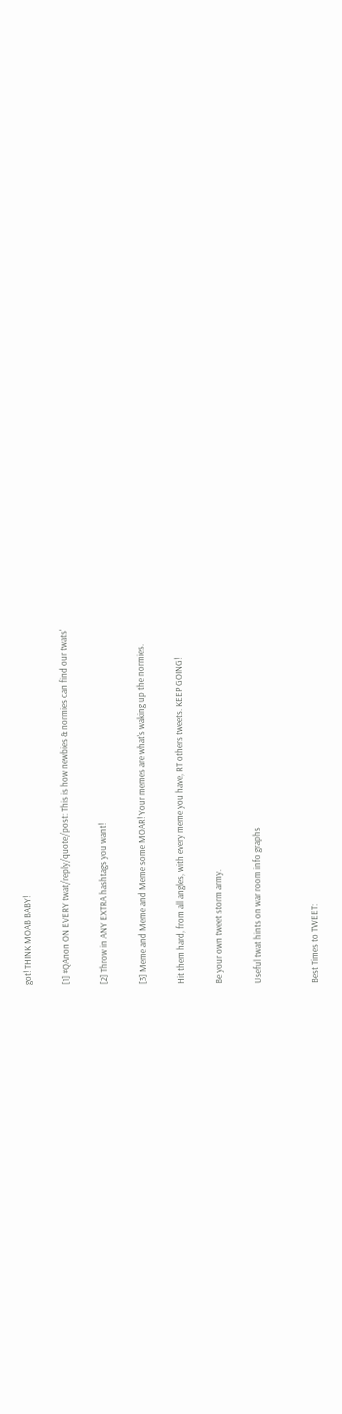got! THINK MOAB BABY!

[1] #QAnon ON EVERY twat/reply/quote/post: This is how newbies & normies can find our twats'

[2] Throw in ANY EXTRA hashtags you want!

[3] Meme and Meme and Meme some MOAR! Your memes are what's waking up the normies.

Hit them hard, from all angles, with every meme you have, RT others tweets. KEEP GOING!

Be your own tweet storm army.

Useful twat hints on war room info graphs


Best Times to TWEET: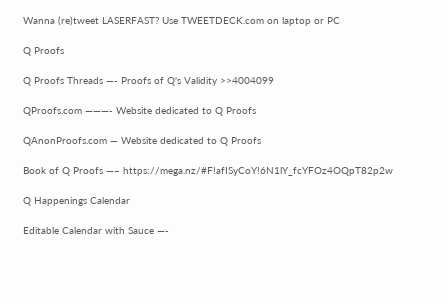Wanna (re)tweet LASERFAST? Use TWEETDECK.com on laptop or PC

Q Proofs

Q Proofs Threads —- Proofs of Q's Validity >>4004099

QProofs.com ———- Website dedicated to Q Proofs

QAnonProofs.com — Website dedicated to Q Proofs

Book of Q Proofs —– https://mega.nz/#F!afISyCoY!6N1lY_fcYFOz4OQpT82p2w

Q Happenings Calendar

Editable Calendar with Sauce —-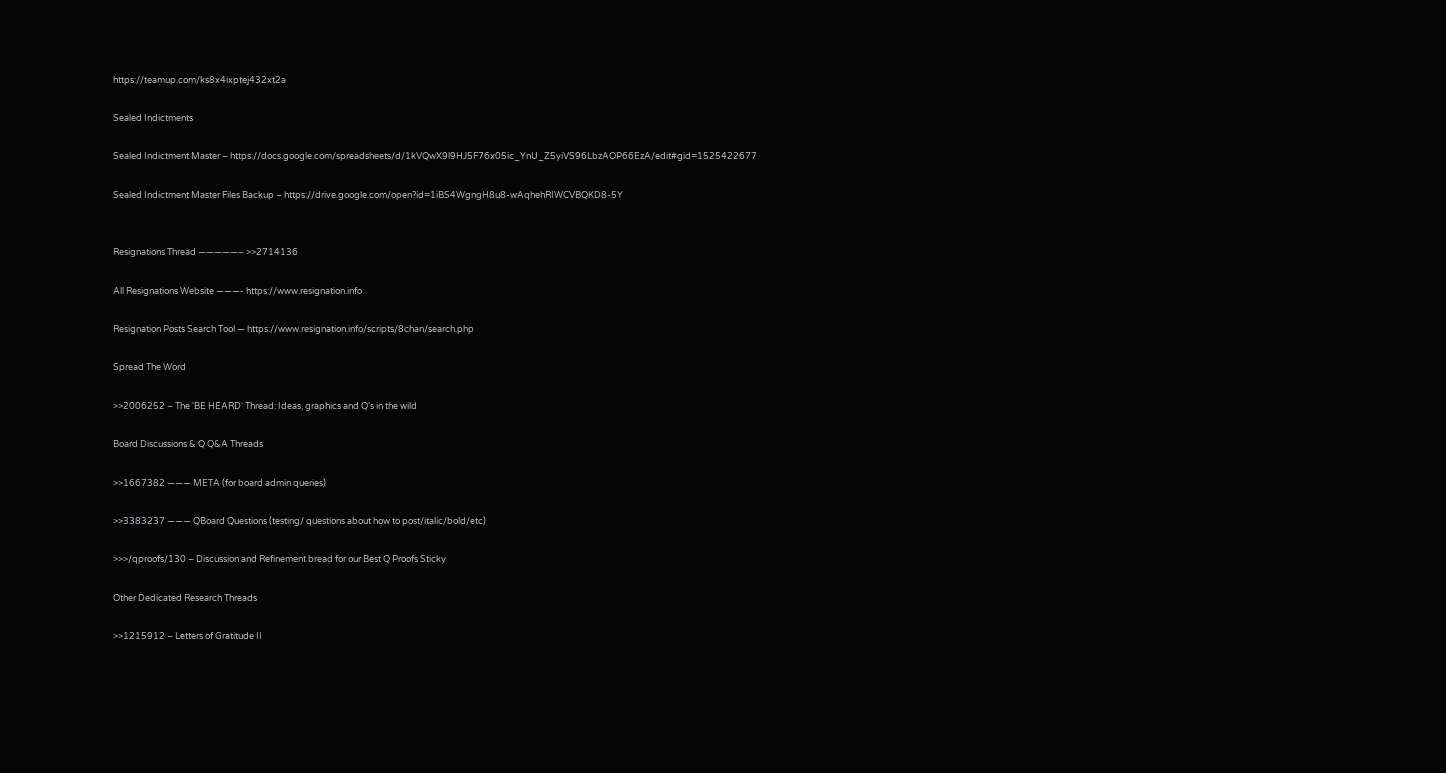https://teamup.com/ks8x4ixptej432xt2a

Sealed Indictments

Sealed Indictment Master – https://docs.google.com/spreadsheets/d/1kVQwX9l9HJ5F76x05ic_YnU_Z5yiVS96LbzAOP66EzA/edit#gid=1525422677

Sealed Indictment Master Files Backup – https://drive.google.com/open?id=1iBS4WgngH8u8-wAqhehRIWCVBQKD8-5Y


Resignations Thread —————– >>2714136

All Resignations Website ———- https://www.resignation.info

Resignation Posts Search Tool — https://www.resignation.info/scripts/8chan/search.php

Spread The Word

>>2006252 – The 'BE HEARD' Thread: Ideas, graphics and Q's in the wild

Board Discussions & Q Q&A Threads

>>1667382 ——— META (for board admin queries)

>>3383237 ——— QBoard Questions (testing/ questions about how to post/italic/bold/etc)

>>>/qproofs/130 – Discussion and Refinement bread for our Best Q Proofs Sticky

Other Dedicated Research Threads

>>1215912 – Letters of Gratitude II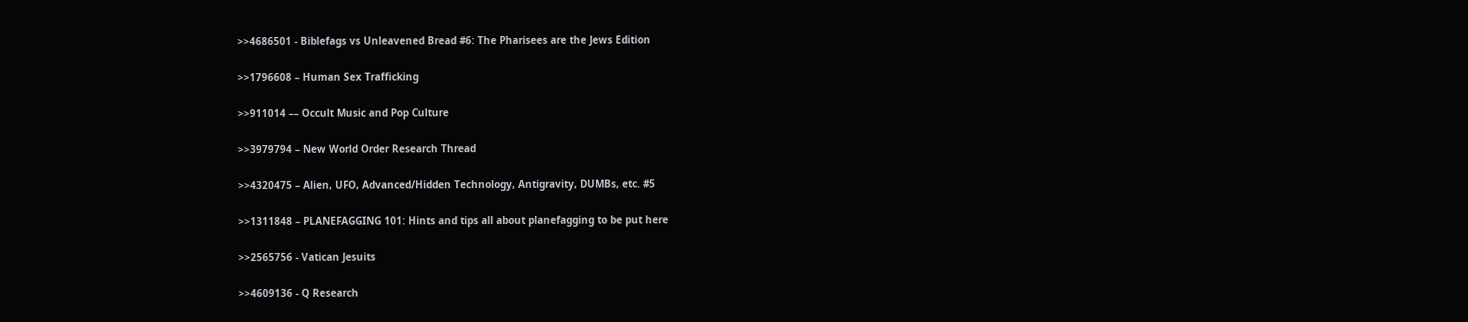>>4686501 - Biblefags vs Unleavened Bread #6: The Pharisees are the Jews Edition

>>1796608 – Human Sex Trafficking

>>911014 –– Occult Music and Pop Culture

>>3979794 – New World Order Research Thread

>>4320475 – Alien, UFO, Advanced/Hidden Technology, Antigravity, DUMBs, etc. #5

>>1311848 – PLANEFAGGING 101: Hints and tips all about planefagging to be put here

>>2565756 - Vatican Jesuits

>>4609136 - Q Research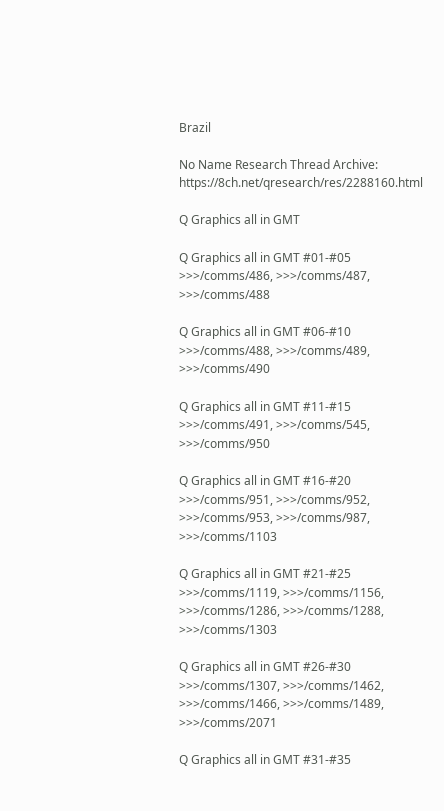Brazil

No Name Research Thread Archive: https://8ch.net/qresearch/res/2288160.html

Q Graphics all in GMT

Q Graphics all in GMT #01-#05 >>>/comms/486, >>>/comms/487, >>>/comms/488

Q Graphics all in GMT #06-#10 >>>/comms/488, >>>/comms/489, >>>/comms/490

Q Graphics all in GMT #11-#15 >>>/comms/491, >>>/comms/545, >>>/comms/950

Q Graphics all in GMT #16-#20 >>>/comms/951, >>>/comms/952, >>>/comms/953, >>>/comms/987, >>>/comms/1103

Q Graphics all in GMT #21-#25 >>>/comms/1119, >>>/comms/1156, >>>/comms/1286, >>>/comms/1288, >>>/comms/1303

Q Graphics all in GMT #26-#30 >>>/comms/1307, >>>/comms/1462, >>>/comms/1466, >>>/comms/1489, >>>/comms/2071

Q Graphics all in GMT #31-#35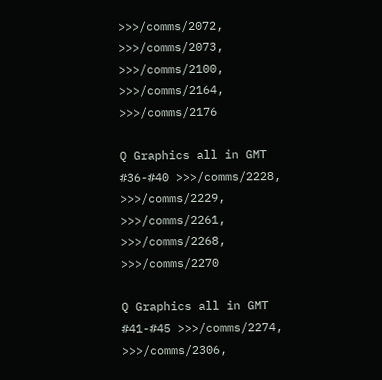>>>/comms/2072, >>>/comms/2073, >>>/comms/2100, >>>/comms/2164, >>>/comms/2176

Q Graphics all in GMT #36-#40 >>>/comms/2228, >>>/comms/2229, >>>/comms/2261, >>>/comms/2268, >>>/comms/2270

Q Graphics all in GMT #41-#45 >>>/comms/2274, >>>/comms/2306,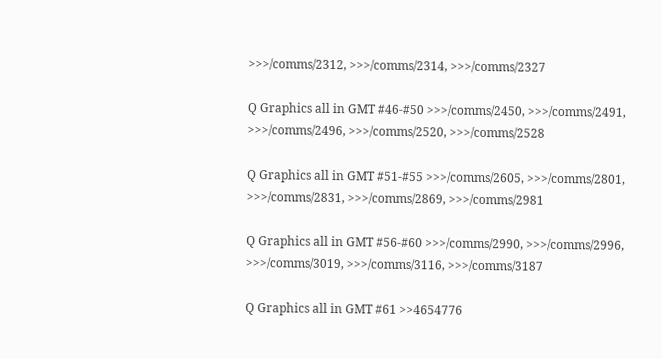>>>/comms/2312, >>>/comms/2314, >>>/comms/2327

Q Graphics all in GMT #46-#50 >>>/comms/2450, >>>/comms/2491, >>>/comms/2496, >>>/comms/2520, >>>/comms/2528

Q Graphics all in GMT #51-#55 >>>/comms/2605, >>>/comms/2801, >>>/comms/2831, >>>/comms/2869, >>>/comms/2981

Q Graphics all in GMT #56-#60 >>>/comms/2990, >>>/comms/2996, >>>/comms/3019, >>>/comms/3116, >>>/comms/3187

Q Graphics all in GMT #61 >>4654776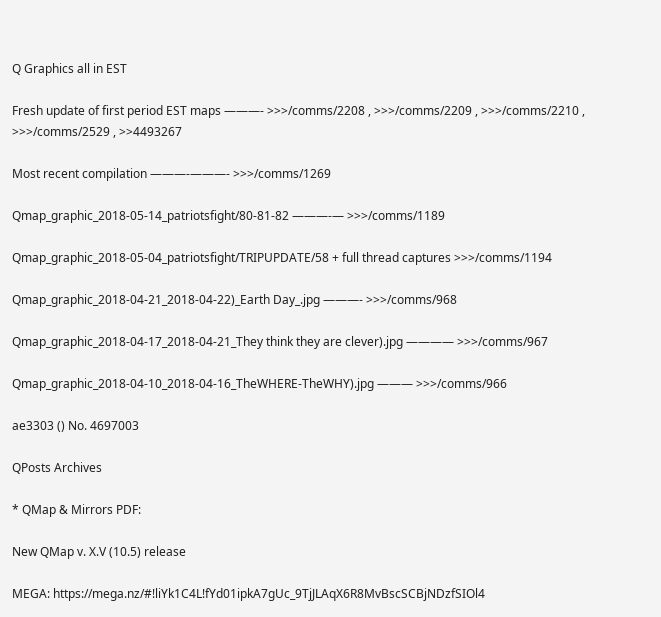Q Graphics all in EST

Fresh update of first period EST maps ———- >>>/comms/2208 , >>>/comms/2209 , >>>/comms/2210 , >>>/comms/2529 , >>4493267

Most recent compilation ———-———- >>>/comms/1269

Qmap_graphic_2018-05-14_patriotsfight/80-81-82 ———-— >>>/comms/1189

Qmap_graphic_2018-05-04_patriotsfight/TRIPUPDATE/58 + full thread captures >>>/comms/1194

Qmap_graphic_2018-04-21_2018-04-22)_Earth Day_.jpg ———- >>>/comms/968

Qmap_graphic_2018-04-17_2018-04-21_They think they are clever).jpg ———— >>>/comms/967

Qmap_graphic_2018-04-10_2018-04-16_TheWHERE-TheWHY).jpg ——— >>>/comms/966

ae3303 () No. 4697003

QPosts Archives

* QMap & Mirrors PDF:

New QMap v. X.V (10.5) release

MEGA: https://mega.nz/#!liYk1C4L!fYd01ipkA7gUc_9TjJLAqX6R8MvBscSCBjNDzfSIOl4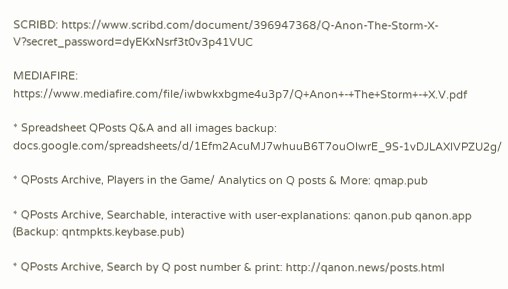SCRIBD: https://www.scribd.com/document/396947368/Q-Anon-The-Storm-X-V?secret_password=dyEKxNsrf3t0v3p41VUC

MEDIAFIRE: https://www.mediafire.com/file/iwbwkxbgme4u3p7/Q+Anon+-+The+Storm+-+X.V.pdf

* Spreadsheet QPosts Q&A and all images backup: docs.google.com/spreadsheets/d/1Efm2AcuMJ7whuuB6T7ouOIwrE_9S-1vDJLAXIVPZU2g/

* QPosts Archive, Players in the Game/ Analytics on Q posts & More: qmap.pub

* QPosts Archive, Searchable, interactive with user-explanations: qanon.pub qanon.app (Backup: qntmpkts.keybase.pub)

* QPosts Archive, Search by Q post number & print: http://qanon.news/posts.html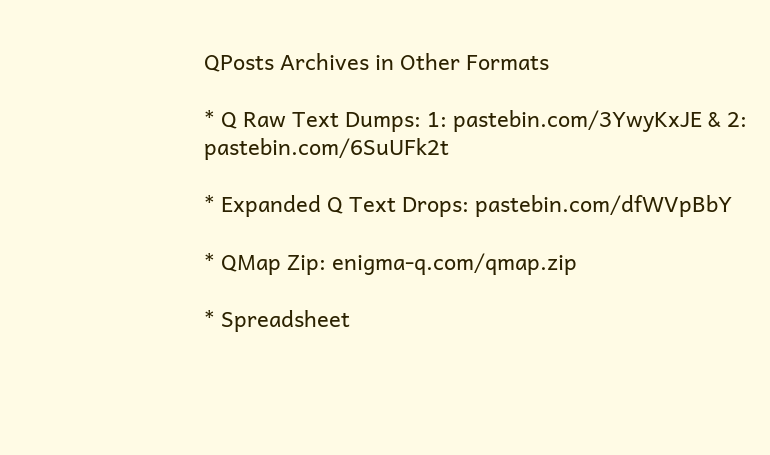QPosts Archives in Other Formats

* Q Raw Text Dumps: 1: pastebin.com/3YwyKxJE & 2: pastebin.com/6SuUFk2t

* Expanded Q Text Drops: pastebin.com/dfWVpBbY

* QMap Zip: enigma-q.com/qmap.zip

* Spreadsheet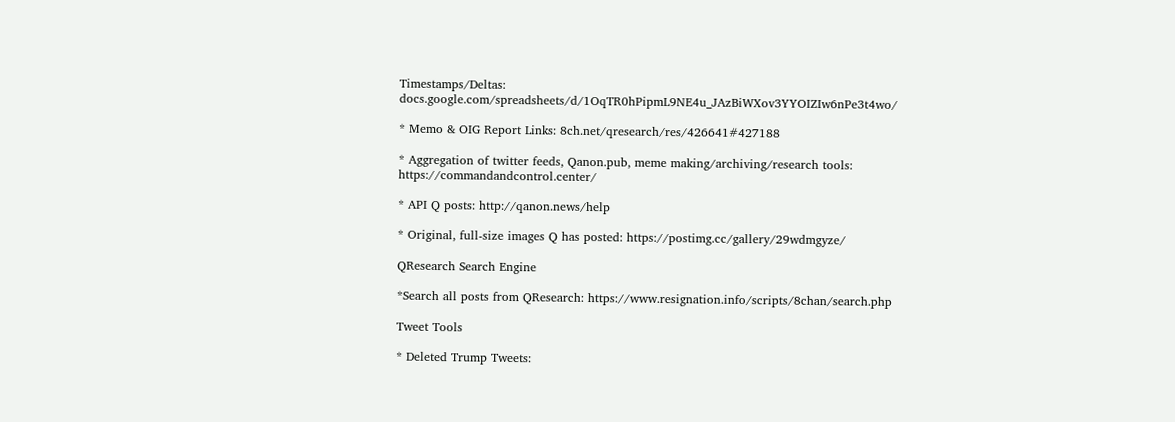Timestamps/Deltas: docs.google.com/spreadsheets/d/1OqTR0hPipmL9NE4u_JAzBiWXov3YYOIZIw6nPe3t4wo/

* Memo & OIG Report Links: 8ch.net/qresearch/res/426641#427188

* Aggregation of twitter feeds, Qanon.pub, meme making/archiving/research tools: https://commandandcontrol.center/

* API Q posts: http://qanon.news/help

* Original, full-size images Q has posted: https://postimg.cc/gallery/29wdmgyze/

QResearch Search Engine

*Search all posts from QResearch: https://www.resignation.info/scripts/8chan/search.php

Tweet Tools

* Deleted Trump Tweets: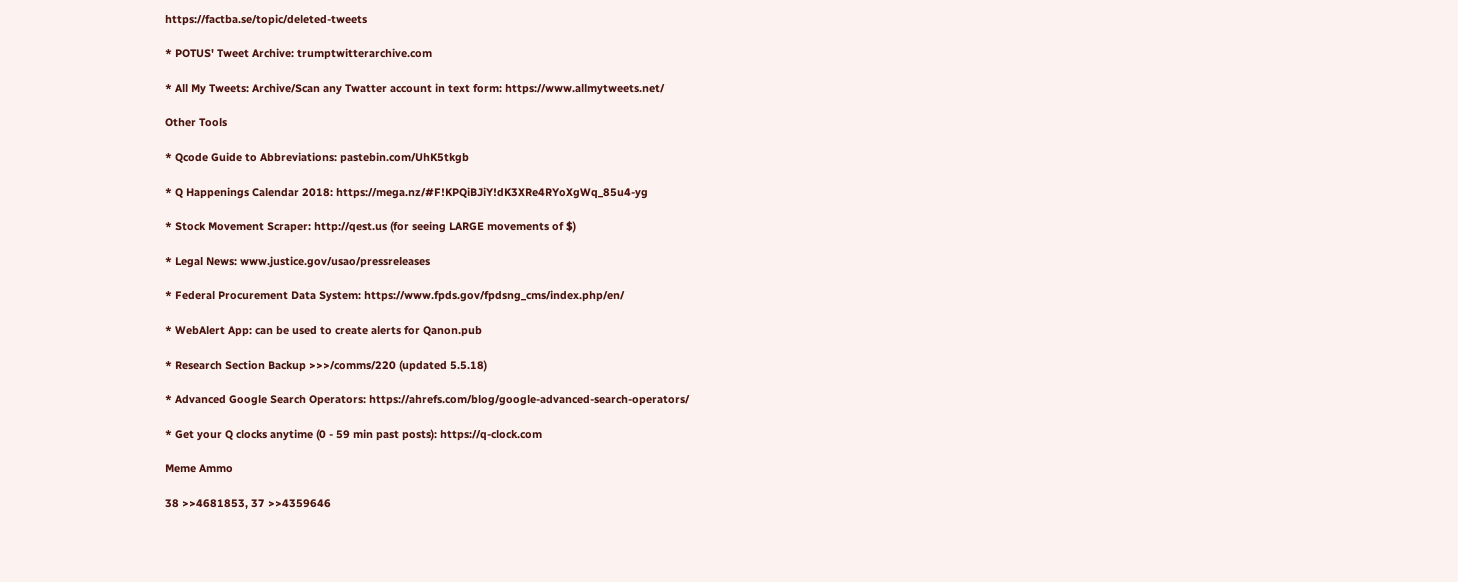https://factba.se/topic/deleted-tweets

* POTUS' Tweet Archive: trumptwitterarchive.com

* All My Tweets: Archive/Scan any Twatter account in text form: https://www.allmytweets.net/

Other Tools

* Qcode Guide to Abbreviations: pastebin.com/UhK5tkgb

* Q Happenings Calendar 2018: https://mega.nz/#F!KPQiBJiY!dK3XRe4RYoXgWq_85u4-yg

* Stock Movement Scraper: http://qest.us (for seeing LARGE movements of $)

* Legal News: www.justice.gov/usao/pressreleases

* Federal Procurement Data System: https://www.fpds.gov/fpdsng_cms/index.php/en/

* WebAlert App: can be used to create alerts for Qanon.pub

* Research Section Backup >>>/comms/220 (updated 5.5.18)

* Advanced Google Search Operators: https://ahrefs.com/blog/google-advanced-search-operators/

* Get your Q clocks anytime (0 - 59 min past posts): https://q-clock.com

Meme Ammo

38 >>4681853, 37 >>4359646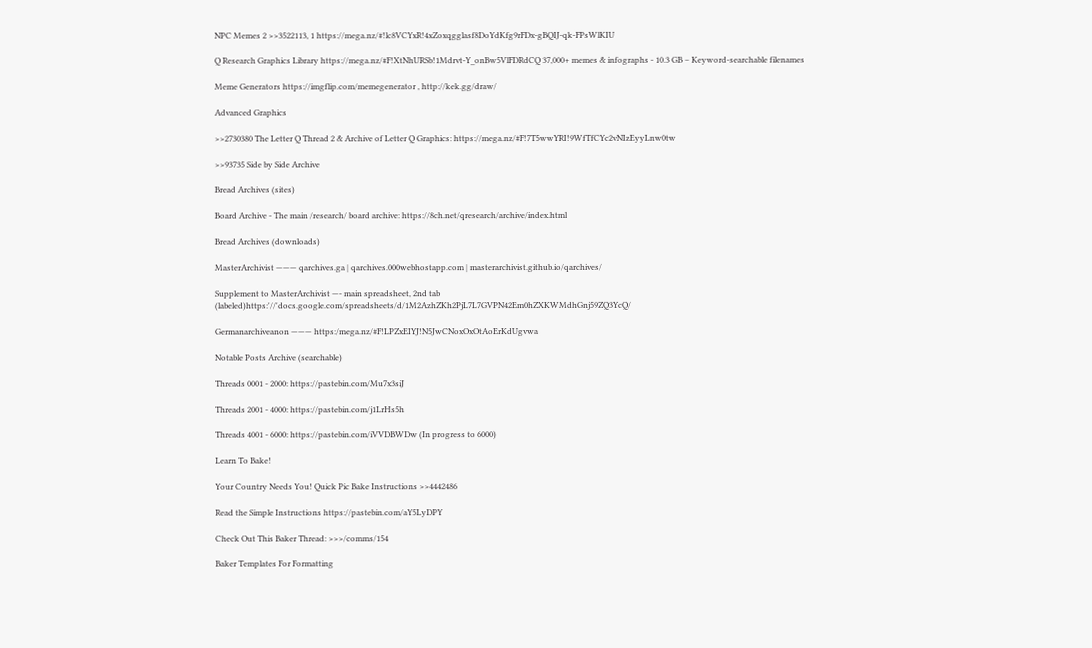NPC Memes 2 >>3522113, 1 https://mega.nz/#!lc8VCYxR!4xZoxqgglasf8DoYdKfg9rFDx-gBQIJ-qk-FPsWlKIU

Q Research Graphics Library https://mega.nz/#F!XtNhURSb!1Mdrvt-Y_onBw5VlFDRdCQ 37,000+ memes & infographs - 10.3 GB – Keyword-searchable filenames

Meme Generators https://imgflip.com/memegenerator , http://kek.gg/draw/

Advanced Graphics

>>2730380 The Letter Q Thread 2 & Archive of Letter Q Graphics: https://mega.nz/#F!7T5wwYRI!9WfTfCYc2vNIzEyyLnw0tw

>>93735 Side by Side Archive

Bread Archives (sites)

Board Archive - The main /research/ board archive: https://8ch.net/qresearch/archive/index.html

Bread Archives (downloads)

MasterArchivist ——— qarchives.ga | qarchives.000webhostapp.com | masterarchivist.github.io/qarchives/

Supplement to MasterArchivist —- main spreadsheet, 2nd tab (labeled)https:'//'docs.google.com/spreadsheets/d/1M2AzhZKh2PjL7L7GVPN42Em0hZXKWMdhGnj59ZQ3YcQ/

Germanarchiveanon ——— https:/mega.nz/#F!LPZxEIYJ!N5JwCNoxOxOtAoErKdUgvwa

Notable Posts Archive (searchable)

Threads 0001 - 2000: https://pastebin.com/Mu7x3siJ

Threads 2001 - 4000: https://pastebin.com/j1LrHs5h

Threads 4001 - 6000: https://pastebin.com/iVVDBWDw (In progress to 6000)

Learn To Bake!

Your Country Needs You! Quick Pic Bake Instructions >>4442486

Read the Simple Instructions https://pastebin.com/aY5LyDPY

Check Out This Baker Thread: >>>/comms/154

Baker Templates For Formatting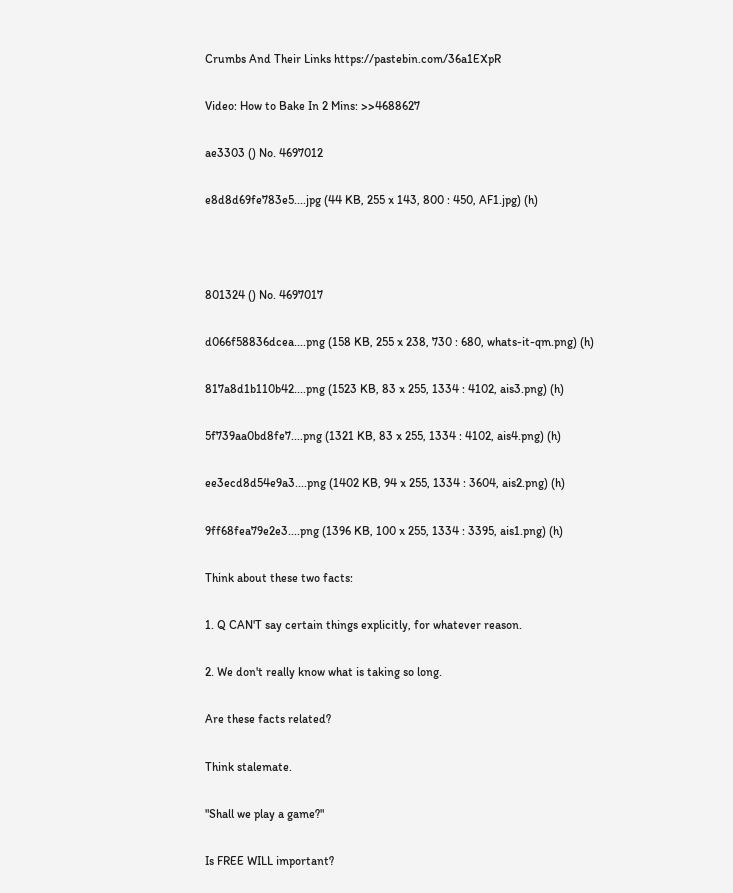Crumbs And Their Links https://pastebin.com/36a1EXpR

Video: How to Bake In 2 Mins: >>4688627

ae3303 () No. 4697012

e8d8d69fe783e5....jpg (44 KB, 255 x 143, 800 : 450, AF1.jpg) (h)



801324 () No. 4697017

d066f58836dcea....png (158 KB, 255 x 238, 730 : 680, whats-it-qm.png) (h)

817a8d1b110b42....png (1523 KB, 83 x 255, 1334 : 4102, ais3.png) (h)

5f739aa0bd8fe7....png (1321 KB, 83 x 255, 1334 : 4102, ais4.png) (h)

ee3ecd8d54e9a3....png (1402 KB, 94 x 255, 1334 : 3604, ais2.png) (h)

9ff68fea79e2e3....png (1396 KB, 100 x 255, 1334 : 3395, ais1.png) (h)

Think about these two facts:

1. Q CAN'T say certain things explicitly, for whatever reason.

2. We don't really know what is taking so long.

Are these facts related?

Think stalemate.

"Shall we play a game?"

Is FREE WILL important?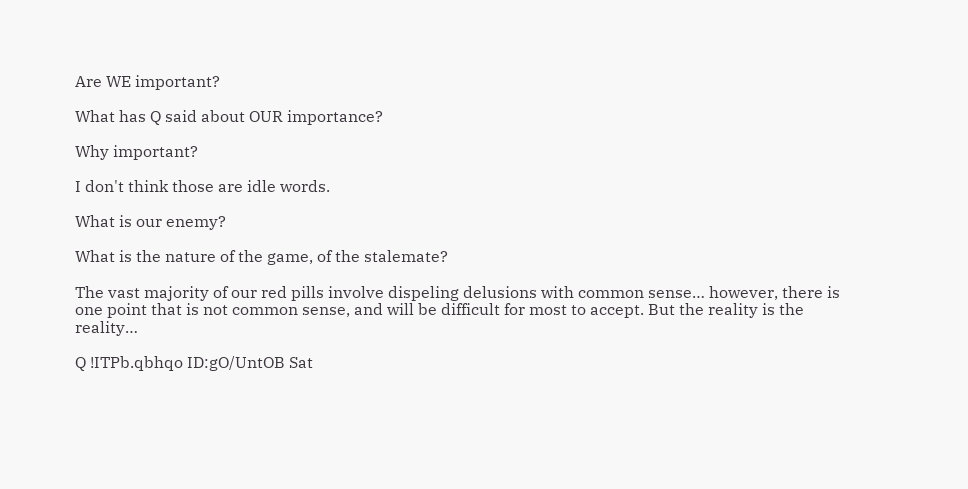Are WE important?

What has Q said about OUR importance?

Why important?

I don't think those are idle words.

What is our enemy?

What is the nature of the game, of the stalemate?

The vast majority of our red pills involve dispeling delusions with common sense… however, there is one point that is not common sense, and will be difficult for most to accept. But the reality is the reality…

Q !ITPb.qbhqo ID:gO/UntOB Sat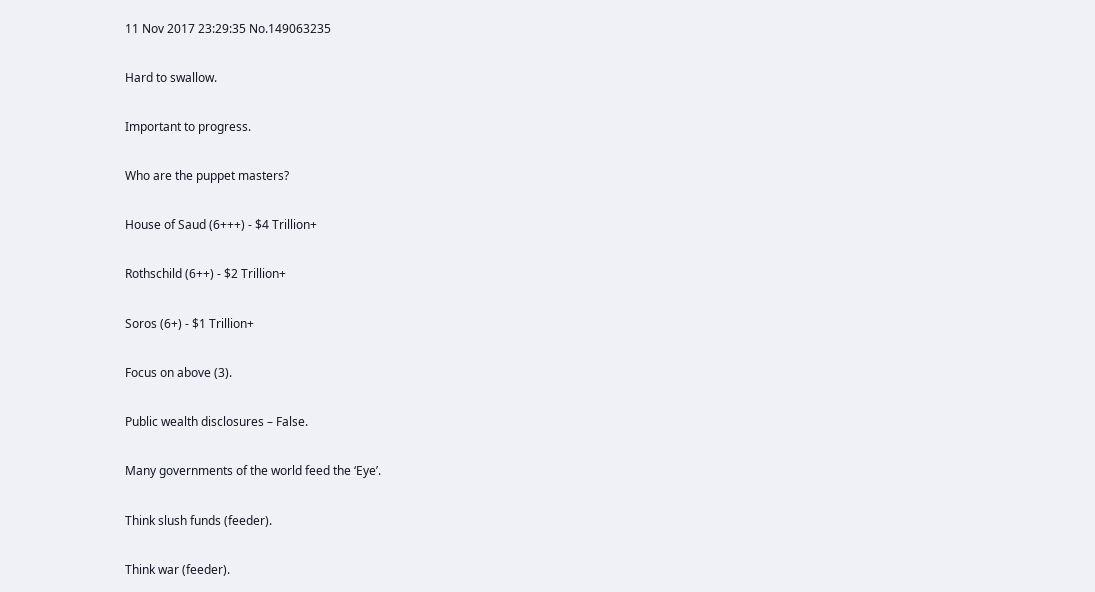11 Nov 2017 23:29:35 No.149063235

Hard to swallow.

Important to progress.

Who are the puppet masters?

House of Saud (6+++) - $4 Trillion+

Rothschild (6++) - $2 Trillion+

Soros (6+) - $1 Trillion+

Focus on above (3).

Public wealth disclosures – False.

Many governments of the world feed the ‘Eye’.

Think slush funds (feeder).

Think war (feeder).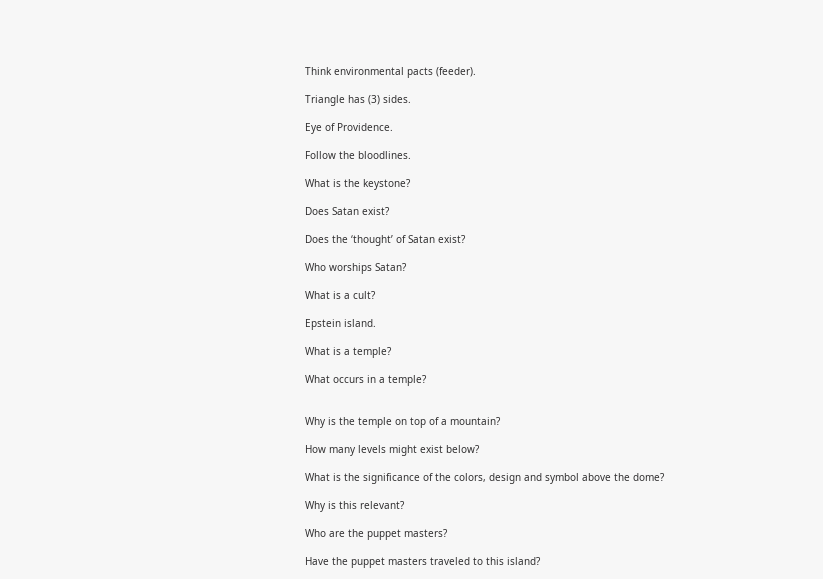Think environmental pacts (feeder).

Triangle has (3) sides.

Eye of Providence.

Follow the bloodlines.

What is the keystone?

Does Satan exist?

Does the ‘thought’ of Satan exist?

Who worships Satan?

What is a cult?

Epstein island.

What is a temple?

What occurs in a temple?


Why is the temple on top of a mountain?

How many levels might exist below?

What is the significance of the colors, design and symbol above the dome?

Why is this relevant?

Who are the puppet masters?

Have the puppet masters traveled to this island?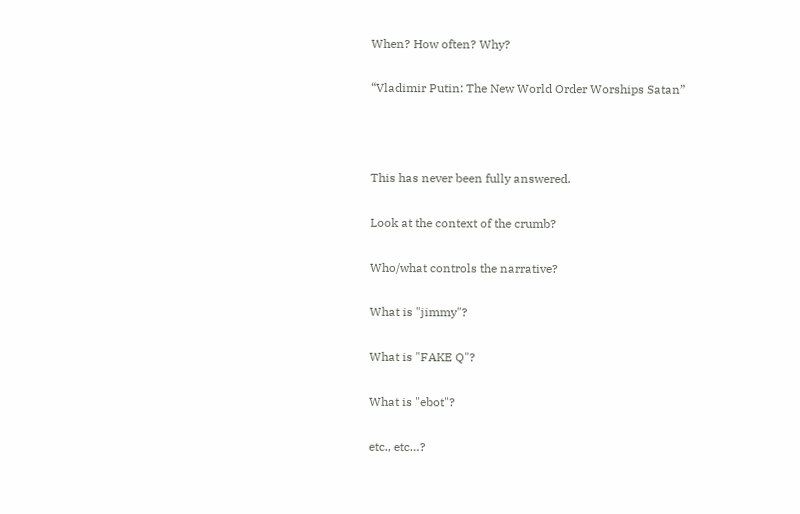When? How often? Why?

“Vladimir Putin: The New World Order Worships Satan”



This has never been fully answered.

Look at the context of the crumb?

Who/what controls the narrative?

What is "jimmy"?

What is "FAKE Q"?

What is "ebot"?

etc., etc…?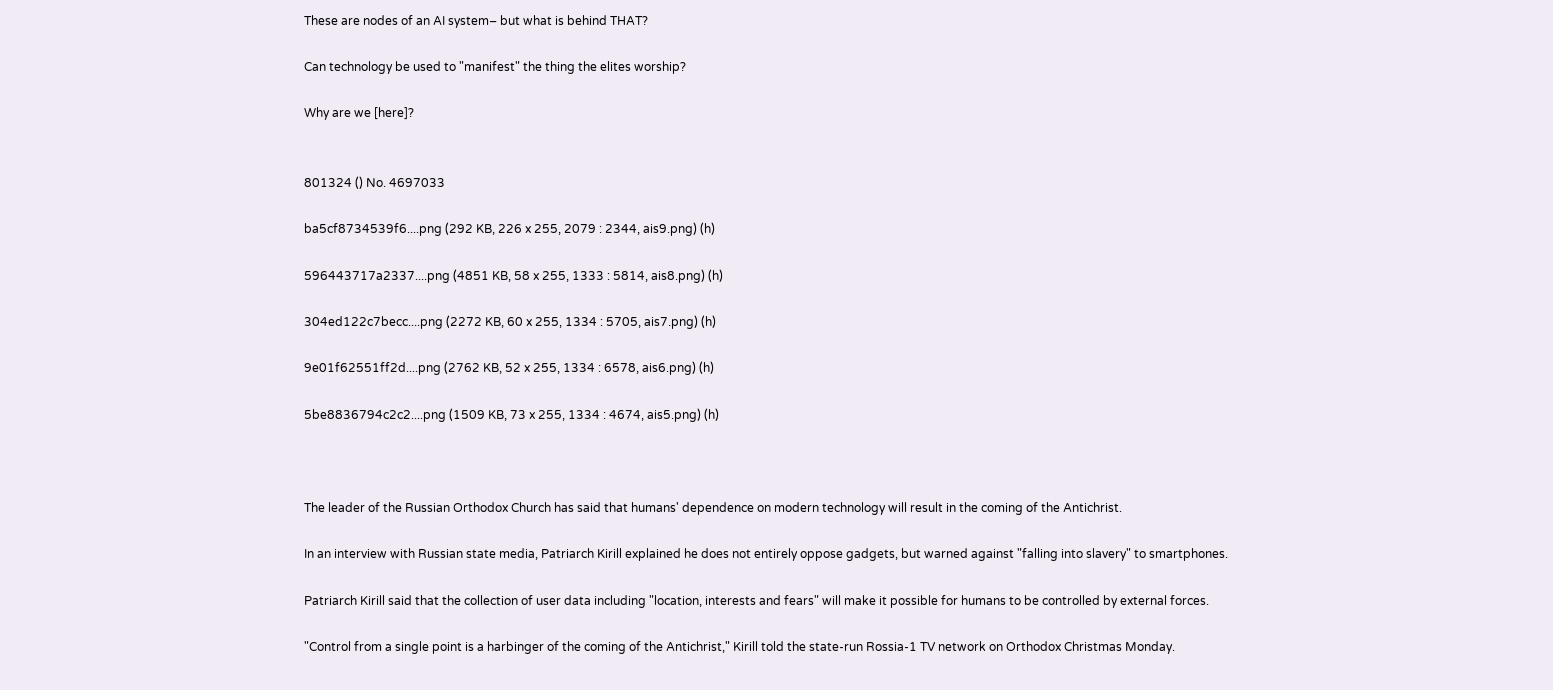These are nodes of an AI system– but what is behind THAT?

Can technology be used to "manifest" the thing the elites worship?

Why are we [here]?


801324 () No. 4697033

ba5cf8734539f6....png (292 KB, 226 x 255, 2079 : 2344, ais9.png) (h)

596443717a2337....png (4851 KB, 58 x 255, 1333 : 5814, ais8.png) (h)

304ed122c7becc....png (2272 KB, 60 x 255, 1334 : 5705, ais7.png) (h)

9e01f62551ff2d....png (2762 KB, 52 x 255, 1334 : 6578, ais6.png) (h)

5be8836794c2c2....png (1509 KB, 73 x 255, 1334 : 4674, ais5.png) (h)



The leader of the Russian Orthodox Church has said that humans' dependence on modern technology will result in the coming of the Antichrist.

In an interview with Russian state media, Patriarch Kirill explained he does not entirely oppose gadgets, but warned against "falling into slavery" to smartphones.

Patriarch Kirill said that the collection of user data including "location, interests and fears" will make it possible for humans to be controlled by external forces.

"Control from a single point is a harbinger of the coming of the Antichrist," Kirill told the state-run Rossia-1 TV network on Orthodox Christmas Monday.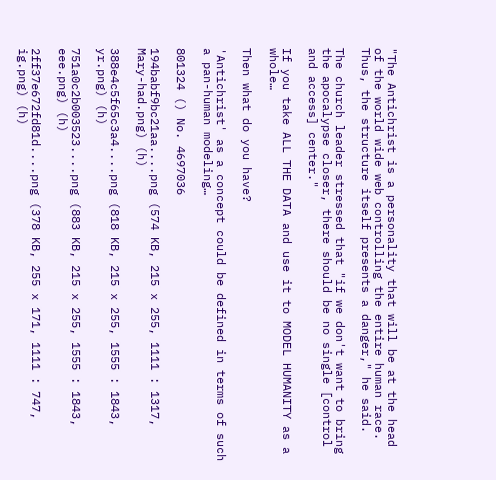"The Antichrist is a personality that will be at the head of the world wide web controlling the entire human race. Thus, the structure itself presents a danger," he said.

The church leader stressed that "if we don't want to bring the apocalypse closer, there should be no single [control and access] center."

If you take ALL THE DATA and use it to MODEL HUMANITY as a whole…

Then what do you have?

'Antichrist' as a concept could be defined in terms of such a pan-human modeling…

801324 () No. 4697036

194babf9bc21aa....png (574 KB, 215 x 255, 1111 : 1317, Mary-had.png) (h)

388e4c5f65c3a4....png (818 KB, 215 x 255, 1555 : 1843, yr.png) (h)

751a0c2b003523....png (883 KB, 215 x 255, 1555 : 1843, eee.png) (h)

2ff37e672fd81d....png (378 KB, 255 x 171, 1111 : 747, ig.png) (h)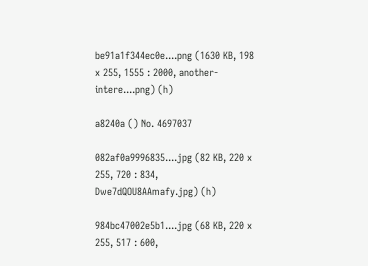be91a1f344ec0e....png (1630 KB, 198 x 255, 1555 : 2000, another-intere....png) (h)

a8240a () No. 4697037

082af0a9996835....jpg (82 KB, 220 x 255, 720 : 834, Dwe7dQOU8AAmafy.jpg) (h)

984bc47002e5b1....jpg (68 KB, 220 x 255, 517 : 600,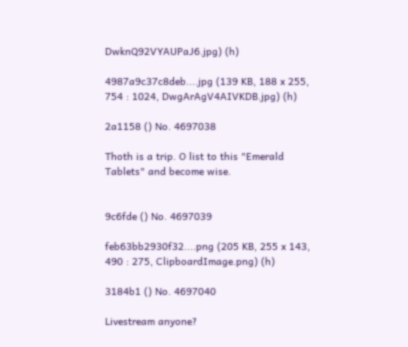DwknQ92VYAUPaJ6.jpg) (h)

4987a9c37c8deb....jpg (139 KB, 188 x 255, 754 : 1024, DwgArAgV4AIVKDB.jpg) (h)

2a1158 () No. 4697038

Thoth is a trip. O list to this "Emerald Tablets" and become wise.


9c6fde () No. 4697039

feb63bb2930f32....png (205 KB, 255 x 143, 490 : 275, ClipboardImage.png) (h)

3184b1 () No. 4697040

Livestream anyone?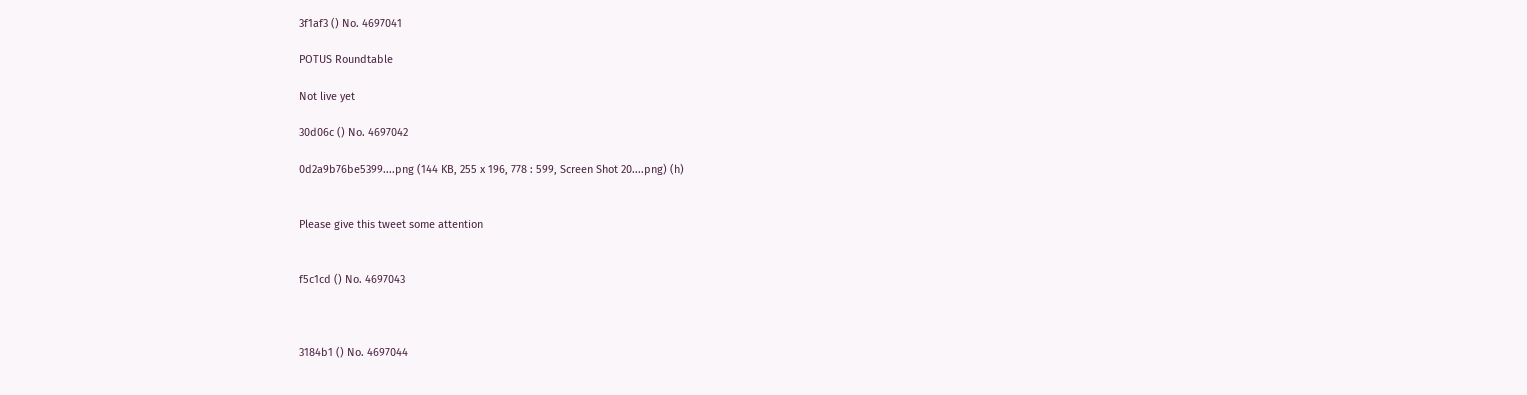3f1af3 () No. 4697041

POTUS Roundtable

Not live yet

30d06c () No. 4697042

0d2a9b76be5399....png (144 KB, 255 x 196, 778 : 599, Screen Shot 20....png) (h)


Please give this tweet some attention


f5c1cd () No. 4697043



3184b1 () No. 4697044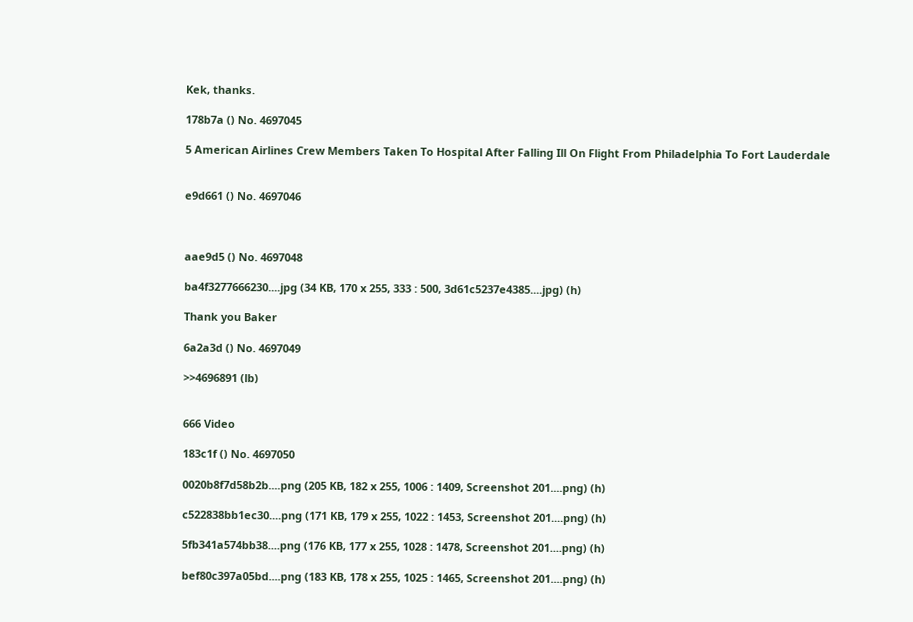Kek, thanks.

178b7a () No. 4697045

5 American Airlines Crew Members Taken To Hospital After Falling Ill On Flight From Philadelphia To Fort Lauderdale


e9d661 () No. 4697046



aae9d5 () No. 4697048

ba4f3277666230....jpg (34 KB, 170 x 255, 333 : 500, 3d61c5237e4385....jpg) (h)

Thank you Baker

6a2a3d () No. 4697049

>>4696891 (lb)


666 Video

183c1f () No. 4697050

0020b8f7d58b2b....png (205 KB, 182 x 255, 1006 : 1409, Screenshot 201....png) (h)

c522838bb1ec30....png (171 KB, 179 x 255, 1022 : 1453, Screenshot 201....png) (h)

5fb341a574bb38....png (176 KB, 177 x 255, 1028 : 1478, Screenshot 201....png) (h)

bef80c397a05bd....png (183 KB, 178 x 255, 1025 : 1465, Screenshot 201....png) (h)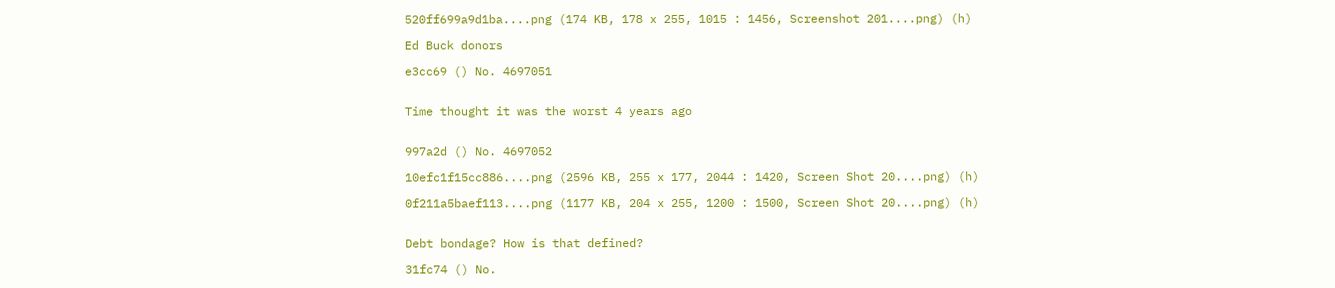520ff699a9d1ba....png (174 KB, 178 x 255, 1015 : 1456, Screenshot 201....png) (h)

Ed Buck donors

e3cc69 () No. 4697051


Time thought it was the worst 4 years ago


997a2d () No. 4697052

10efc1f15cc886....png (2596 KB, 255 x 177, 2044 : 1420, Screen Shot 20....png) (h)

0f211a5baef113....png (1177 KB, 204 x 255, 1200 : 1500, Screen Shot 20....png) (h)


Debt bondage? How is that defined?

31fc74 () No.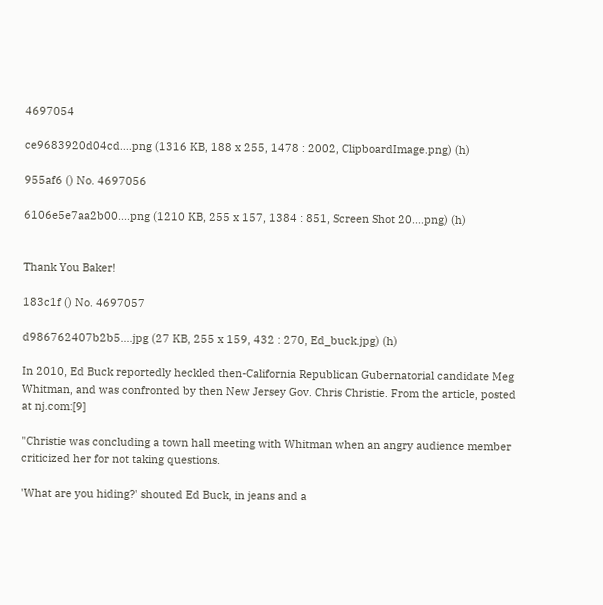4697054

ce9683920d04cd....png (1316 KB, 188 x 255, 1478 : 2002, ClipboardImage.png) (h)

955af6 () No. 4697056

6106e5e7aa2b00....png (1210 KB, 255 x 157, 1384 : 851, Screen Shot 20....png) (h)


Thank You Baker!

183c1f () No. 4697057

d986762407b2b5....jpg (27 KB, 255 x 159, 432 : 270, Ed_buck.jpg) (h)

In 2010, Ed Buck reportedly heckled then-California Republican Gubernatorial candidate Meg Whitman, and was confronted by then New Jersey Gov. Chris Christie. From the article, posted at nj.com:[9]

"Christie was concluding a town hall meeting with Whitman when an angry audience member criticized her for not taking questions.

'What are you hiding?' shouted Ed Buck, in jeans and a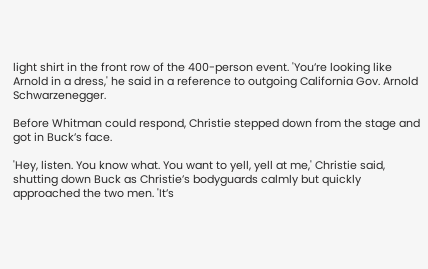light shirt in the front row of the 400-person event. 'You’re looking like Arnold in a dress,' he said in a reference to outgoing California Gov. Arnold Schwarzenegger.

Before Whitman could respond, Christie stepped down from the stage and got in Buck’s face.

'Hey, listen. You know what. You want to yell, yell at me,' Christie said, shutting down Buck as Christie’s bodyguards calmly but quickly approached the two men. 'It’s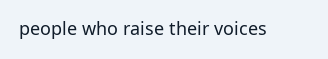people who raise their voices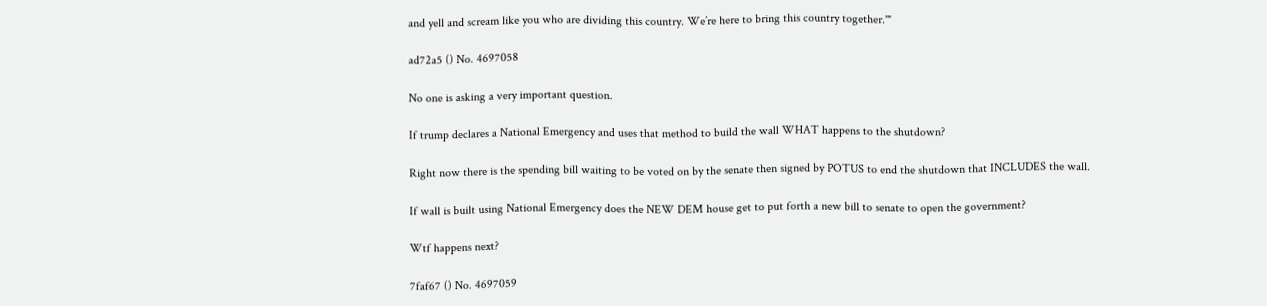and yell and scream like you who are dividing this country. We’re here to bring this country together.'"

ad72a5 () No. 4697058

No one is asking a very important question.

If trump declares a National Emergency and uses that method to build the wall WHAT happens to the shutdown?

Right now there is the spending bill waiting to be voted on by the senate then signed by POTUS to end the shutdown that INCLUDES the wall.

If wall is built using National Emergency does the NEW DEM house get to put forth a new bill to senate to open the government?

Wtf happens next?

7faf67 () No. 4697059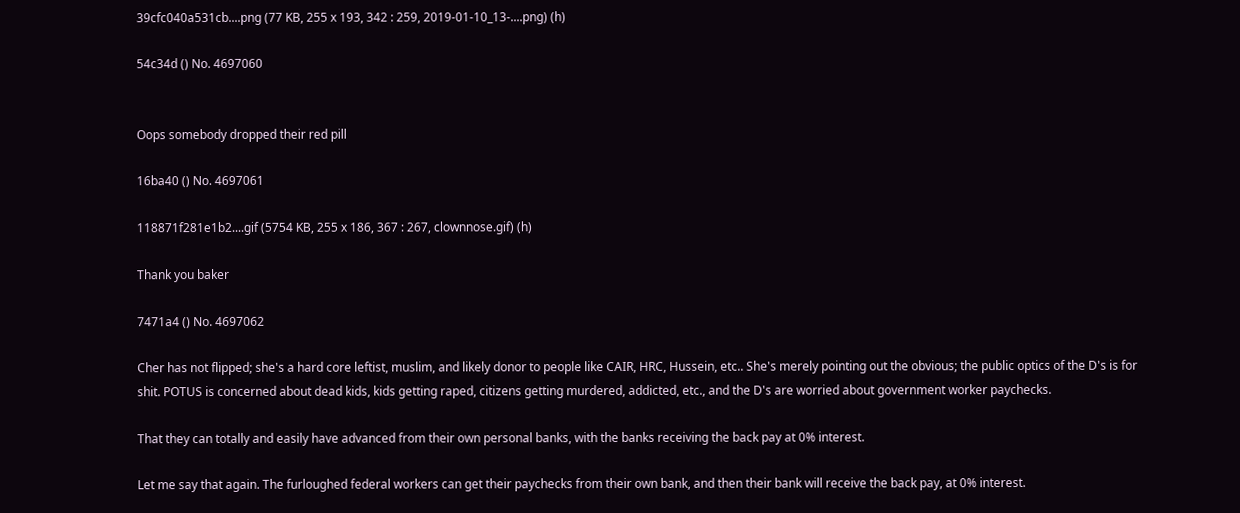39cfc040a531cb....png (77 KB, 255 x 193, 342 : 259, 2019-01-10_13-....png) (h)

54c34d () No. 4697060


Oops somebody dropped their red pill

16ba40 () No. 4697061

118871f281e1b2....gif (5754 KB, 255 x 186, 367 : 267, clownnose.gif) (h)

Thank you baker

7471a4 () No. 4697062

Cher has not flipped; she's a hard core leftist, muslim, and likely donor to people like CAIR, HRC, Hussein, etc.. She's merely pointing out the obvious; the public optics of the D's is for shit. POTUS is concerned about dead kids, kids getting raped, citizens getting murdered, addicted, etc., and the D's are worried about government worker paychecks.

That they can totally and easily have advanced from their own personal banks, with the banks receiving the back pay at 0% interest.

Let me say that again. The furloughed federal workers can get their paychecks from their own bank, and then their bank will receive the back pay, at 0% interest.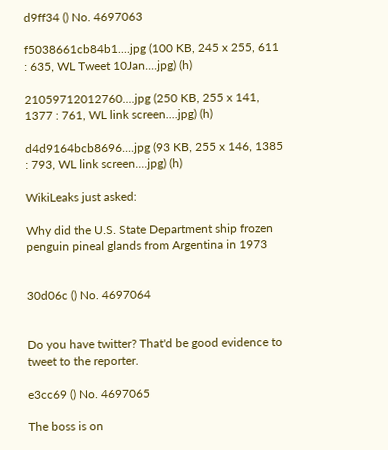d9ff34 () No. 4697063

f5038661cb84b1....jpg (100 KB, 245 x 255, 611 : 635, WL Tweet 10Jan....jpg) (h)

21059712012760....jpg (250 KB, 255 x 141, 1377 : 761, WL link screen....jpg) (h)

d4d9164bcb8696....jpg (93 KB, 255 x 146, 1385 : 793, WL link screen....jpg) (h)

WikiLeaks just asked:

Why did the U.S. State Department ship frozen penguin pineal glands from Argentina in 1973


30d06c () No. 4697064


Do you have twitter? That'd be good evidence to tweet to the reporter.

e3cc69 () No. 4697065

The boss is on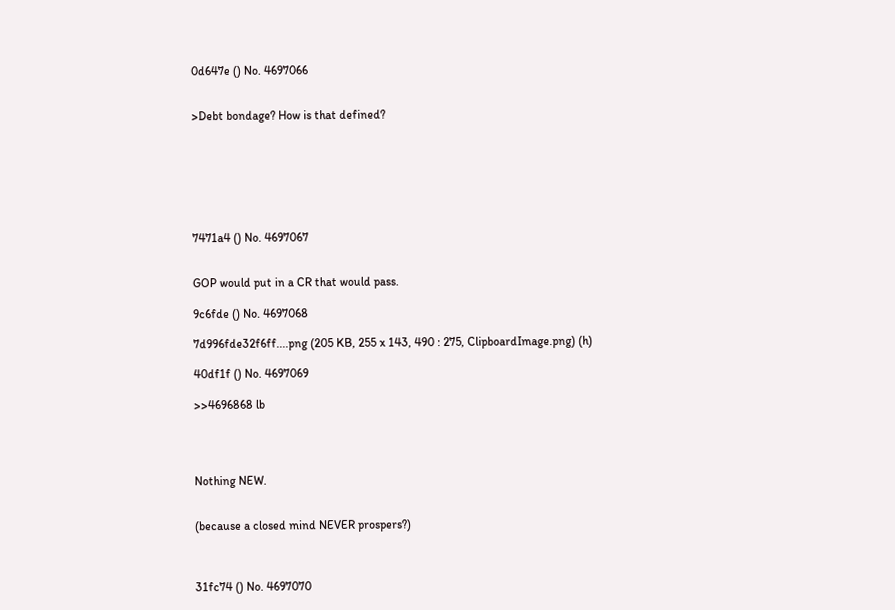0d647e () No. 4697066


>Debt bondage? How is that defined?







7471a4 () No. 4697067


GOP would put in a CR that would pass.

9c6fde () No. 4697068

7d996fde32f6ff....png (205 KB, 255 x 143, 490 : 275, ClipboardImage.png) (h)

40df1f () No. 4697069

>>4696868 lb




Nothing NEW.


(because a closed mind NEVER prospers?)



31fc74 () No. 4697070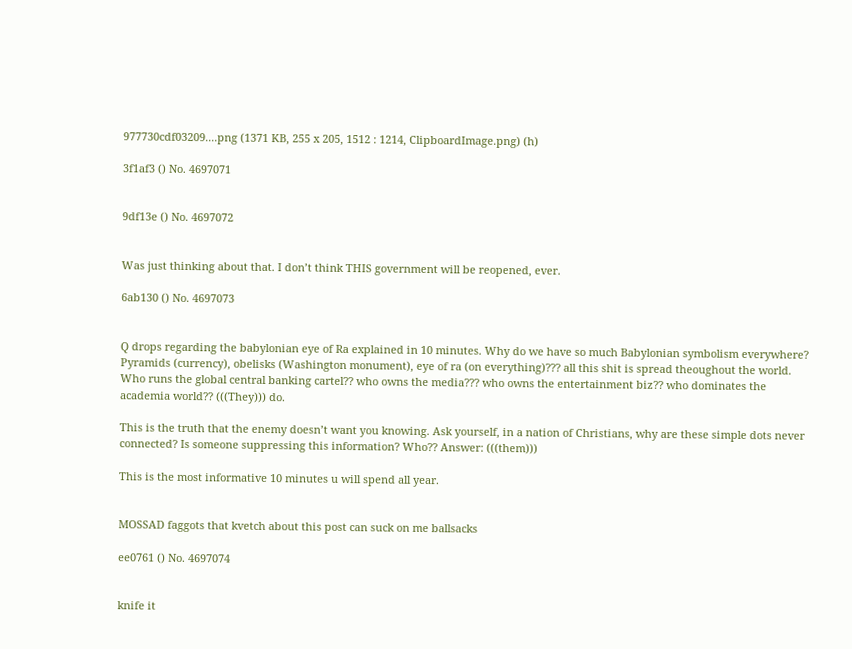977730cdf03209....png (1371 KB, 255 x 205, 1512 : 1214, ClipboardImage.png) (h)

3f1af3 () No. 4697071


9df13e () No. 4697072


Was just thinking about that. I don’t think THIS government will be reopened, ever.

6ab130 () No. 4697073


Q drops regarding the babylonian eye of Ra explained in 10 minutes. Why do we have so much Babylonian symbolism everywhere? Pyramids (currency), obelisks (Washington monument), eye of ra (on everything)??? all this shit is spread theoughout the world. Who runs the global central banking cartel?? who owns the media??? who owns the entertainment biz?? who dominates the academia world?? (((They))) do.

This is the truth that the enemy doesn’t want you knowing. Ask yourself, in a nation of Christians, why are these simple dots never connected? Is someone suppressing this information? Who?? Answer: (((them)))

This is the most informative 10 minutes u will spend all year.


MOSSAD faggots that kvetch about this post can suck on me ballsacks

ee0761 () No. 4697074


knife it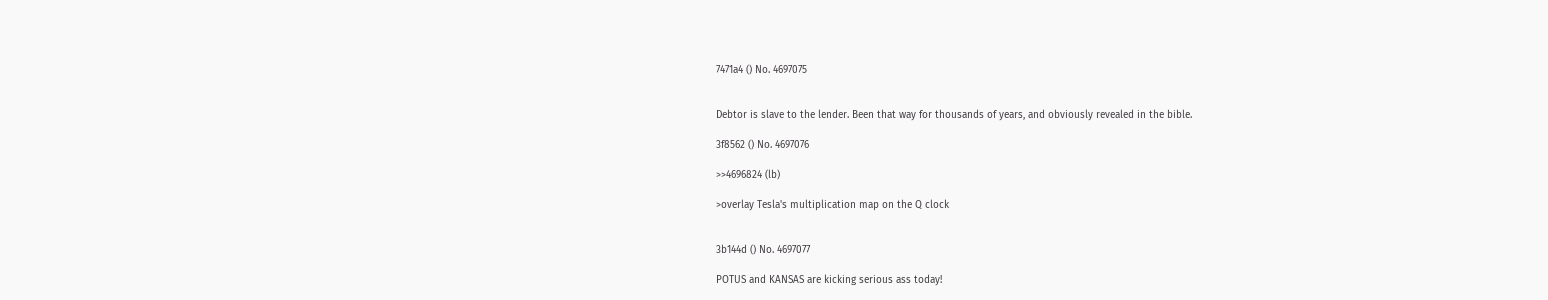7471a4 () No. 4697075


Debtor is slave to the lender. Been that way for thousands of years, and obviously revealed in the bible.

3f8562 () No. 4697076

>>4696824 (lb)

>overlay Tesla's multiplication map on the Q clock


3b144d () No. 4697077

POTUS and KANSAS are kicking serious ass today!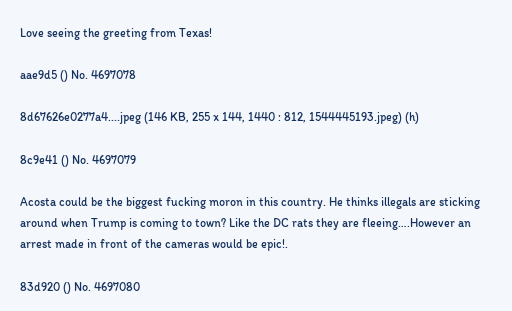Love seeing the greeting from Texas!

aae9d5 () No. 4697078

8d67626e0277a4....jpeg (146 KB, 255 x 144, 1440 : 812, 1544445193.jpeg) (h)

8c9e41 () No. 4697079

Acosta could be the biggest fucking moron in this country. He thinks illegals are sticking around when Trump is coming to town? Like the DC rats they are fleeing….However an arrest made in front of the cameras would be epic!.

83d920 () No. 4697080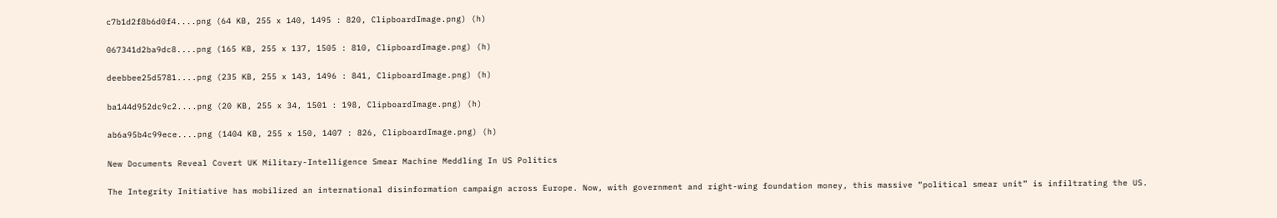c7b1d2f8b6d0f4....png (64 KB, 255 x 140, 1495 : 820, ClipboardImage.png) (h)

067341d2ba9dc8....png (165 KB, 255 x 137, 1505 : 810, ClipboardImage.png) (h)

deebbee25d5781....png (235 KB, 255 x 143, 1496 : 841, ClipboardImage.png) (h)

ba144d952dc9c2....png (20 KB, 255 x 34, 1501 : 198, ClipboardImage.png) (h)

ab6a95b4c99ece....png (1404 KB, 255 x 150, 1407 : 826, ClipboardImage.png) (h)

New Documents Reveal Covert UK Military-Intelligence Smear Machine Meddling In US Politics

The Integrity Initiative has mobilized an international disinformation campaign across Europe. Now, with government and right-wing foundation money, this massive “political smear unit” is infiltrating the US.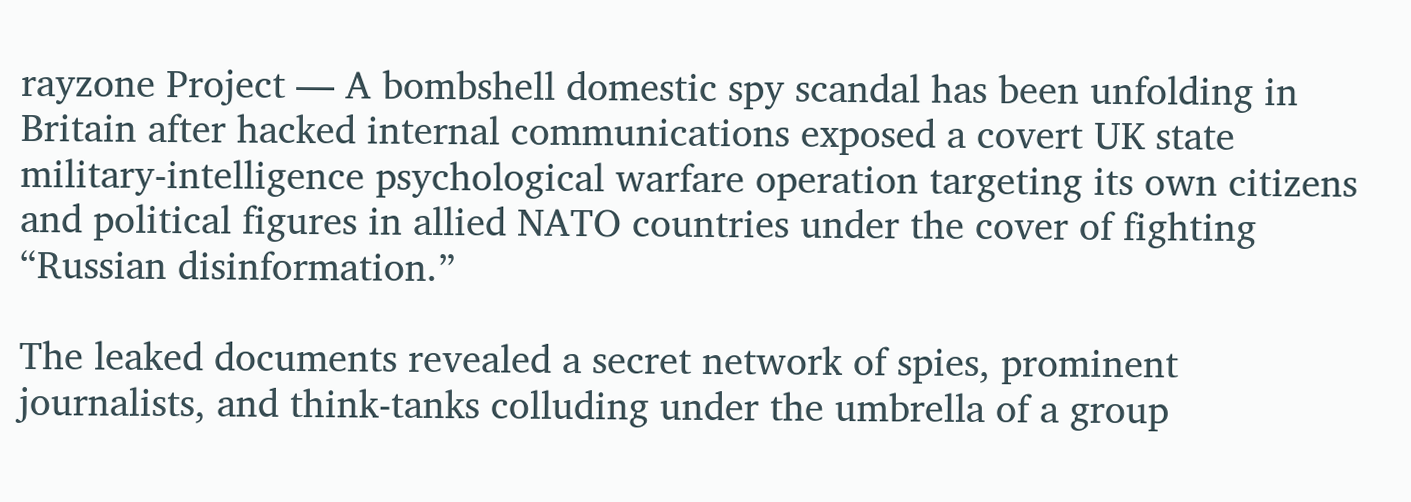rayzone Project — A bombshell domestic spy scandal has been unfolding in Britain after hacked internal communications exposed a covert UK state military-intelligence psychological warfare operation targeting its own citizens and political figures in allied NATO countries under the cover of fighting “Russian disinformation.”

The leaked documents revealed a secret network of spies, prominent journalists, and think-tanks colluding under the umbrella of a group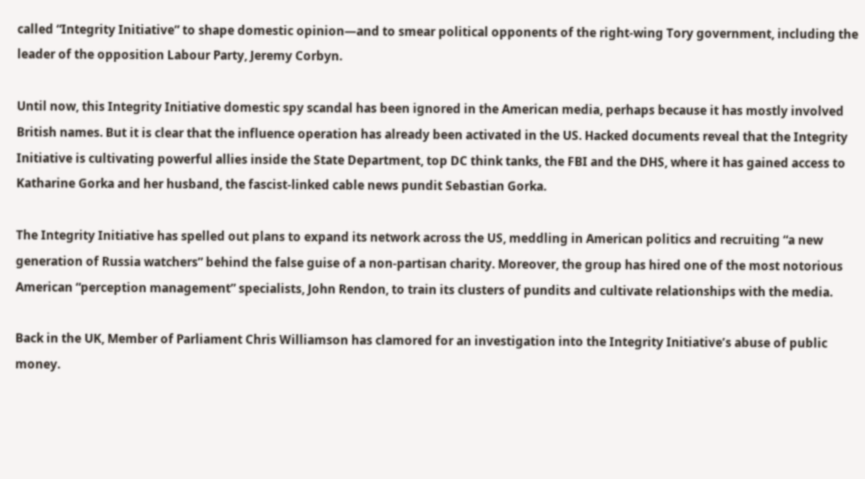called “Integrity Initiative” to shape domestic opinion—and to smear political opponents of the right-wing Tory government, including the leader of the opposition Labour Party, Jeremy Corbyn.

Until now, this Integrity Initiative domestic spy scandal has been ignored in the American media, perhaps because it has mostly involved British names. But it is clear that the influence operation has already been activated in the US. Hacked documents reveal that the Integrity Initiative is cultivating powerful allies inside the State Department, top DC think tanks, the FBI and the DHS, where it has gained access to Katharine Gorka and her husband, the fascist-linked cable news pundit Sebastian Gorka.

The Integrity Initiative has spelled out plans to expand its network across the US, meddling in American politics and recruiting “a new generation of Russia watchers” behind the false guise of a non-partisan charity. Moreover, the group has hired one of the most notorious American “perception management” specialists, John Rendon, to train its clusters of pundits and cultivate relationships with the media.

Back in the UK, Member of Parliament Chris Williamson has clamored for an investigation into the Integrity Initiative’s abuse of public money.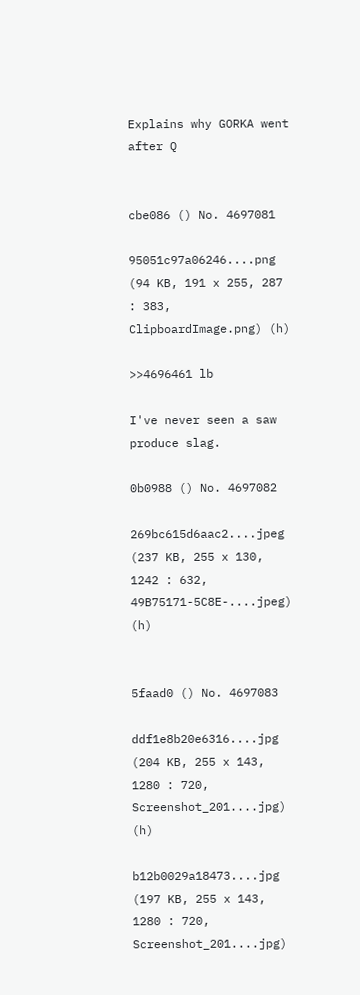Explains why GORKA went after Q


cbe086 () No. 4697081

95051c97a06246....png (94 KB, 191 x 255, 287 : 383, ClipboardImage.png) (h)

>>4696461 lb

I've never seen a saw produce slag.

0b0988 () No. 4697082

269bc615d6aac2....jpeg (237 KB, 255 x 130, 1242 : 632, 49B75171-5C8E-....jpeg) (h)


5faad0 () No. 4697083

ddf1e8b20e6316....jpg (204 KB, 255 x 143, 1280 : 720, Screenshot_201....jpg) (h)

b12b0029a18473....jpg (197 KB, 255 x 143, 1280 : 720, Screenshot_201....jpg)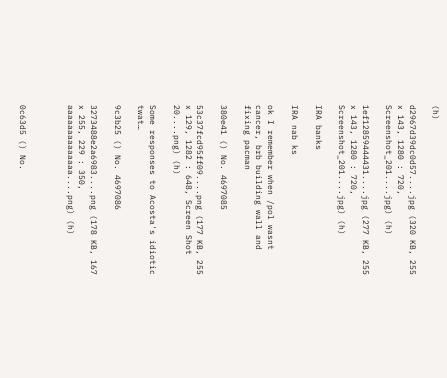(h)

d2967d39dc0d57....jpg (320 KB, 255 x 143, 1280 : 720, Screenshot_201....jpg) (h)

1ef12859444431....jpg (277 KB, 255 x 143, 1280 : 720, Screenshot_201....jpg) (h)

IRA banks

IRA nab ks

ok I remember when /pol wasnt cancer, brb building wall and fixing pacman

380e41 () No. 4697085

53c37fcd95ff09....png (177 KB, 255 x 129, 1282 : 648, Screen Shot 20....png) (h)

Some responses to Acosta's idiotic twat…

9c3b25 () No. 4697086

3273488e2a6983....png (178 KB, 167 x 255, 229 : 350, aaaaaaaaaaaaaa....png) (h)



0c63d5 () No.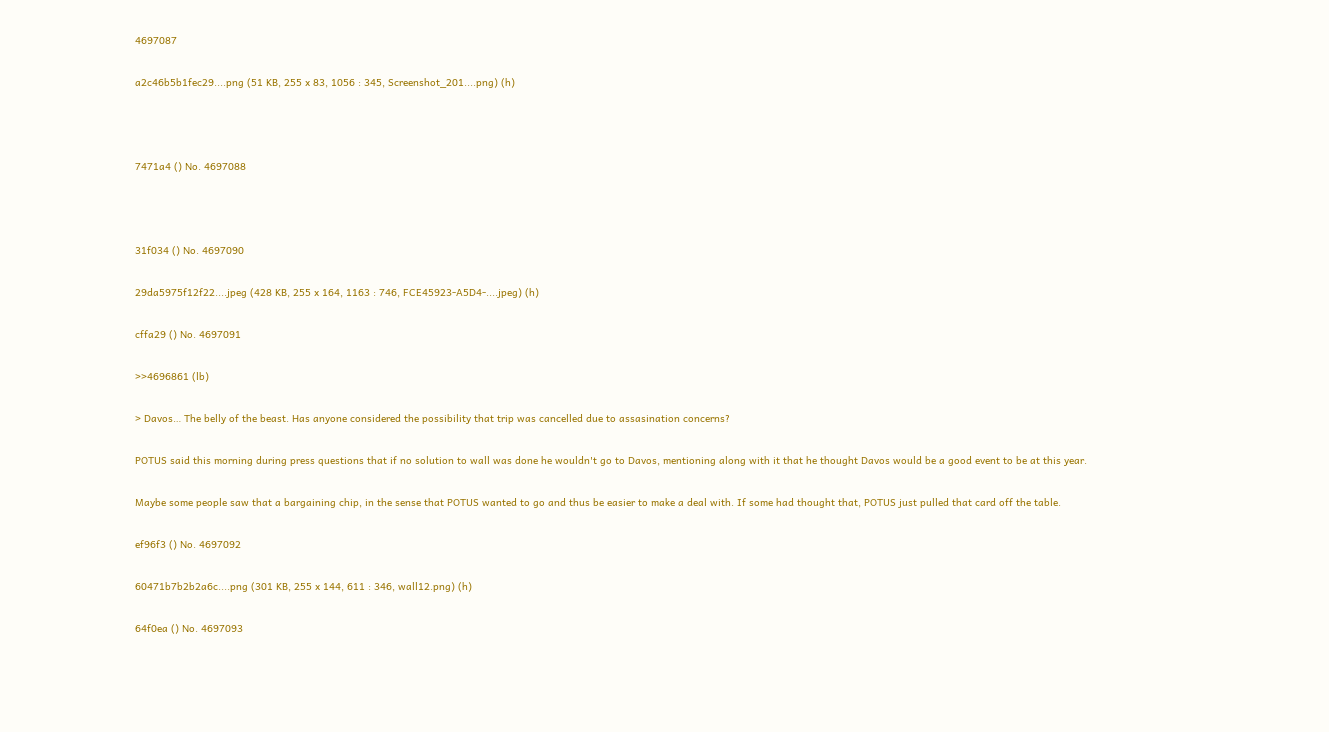4697087

a2c46b5b1fec29....png (51 KB, 255 x 83, 1056 : 345, Screenshot_201....png) (h)



7471a4 () No. 4697088



31f034 () No. 4697090

29da5975f12f22....jpeg (428 KB, 255 x 164, 1163 : 746, FCE45923-A5D4-....jpeg) (h)

cffa29 () No. 4697091

>>4696861 (lb)

> Davos… The belly of the beast. Has anyone considered the possibility that trip was cancelled due to assasination concerns?

POTUS said this morning during press questions that if no solution to wall was done he wouldn't go to Davos, mentioning along with it that he thought Davos would be a good event to be at this year.

Maybe some people saw that a bargaining chip, in the sense that POTUS wanted to go and thus be easier to make a deal with. If some had thought that, POTUS just pulled that card off the table.

ef96f3 () No. 4697092

60471b7b2b2a6c....png (301 KB, 255 x 144, 611 : 346, wall12.png) (h)

64f0ea () No. 4697093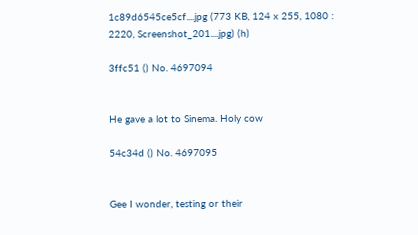1c89d6545ce5cf....jpg (773 KB, 124 x 255, 1080 : 2220, Screenshot_201....jpg) (h)

3ffc51 () No. 4697094


He gave a lot to Sinema. Holy cow

54c34d () No. 4697095


Gee I wonder, testing or their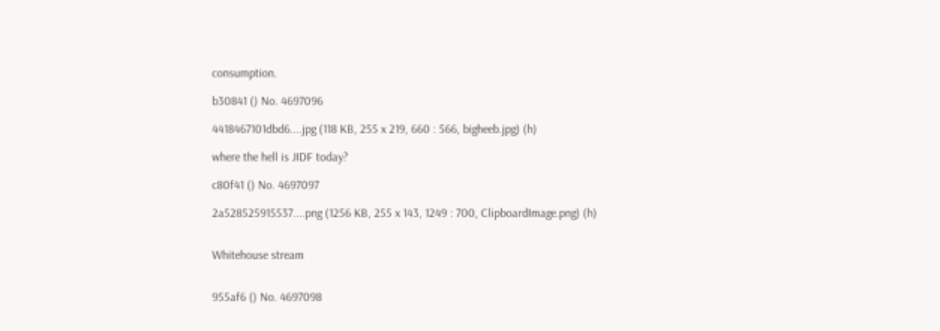consumption.

b30841 () No. 4697096

4418467101dbd6....jpg (118 KB, 255 x 219, 660 : 566, bigheeb.jpg) (h)

where the hell is JIDF today?

c80f41 () No. 4697097

2a528525915537....png (1256 KB, 255 x 143, 1249 : 700, ClipboardImage.png) (h)


Whitehouse stream


955af6 () No. 4697098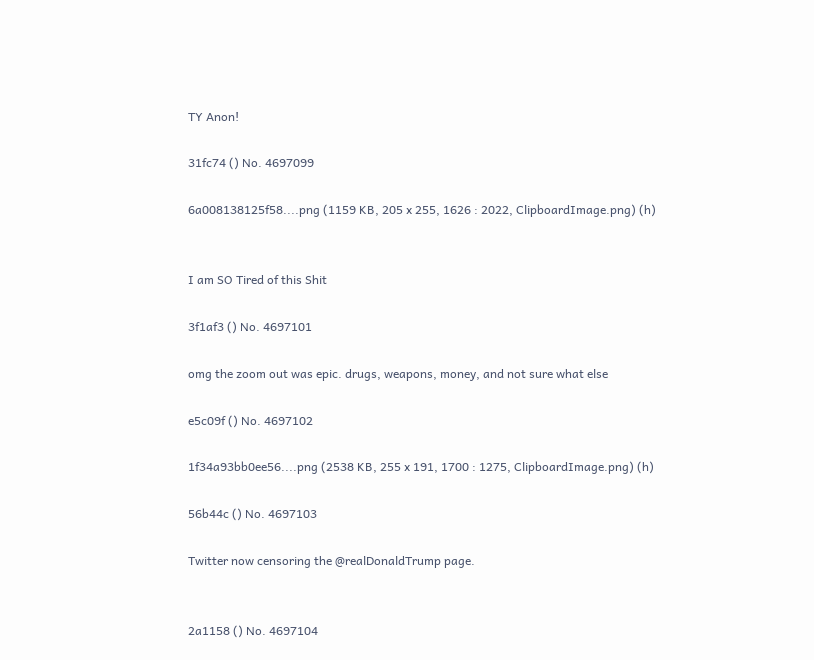TY Anon!

31fc74 () No. 4697099

6a008138125f58....png (1159 KB, 205 x 255, 1626 : 2022, ClipboardImage.png) (h)


I am SO Tired of this Shit

3f1af3 () No. 4697101

omg the zoom out was epic. drugs, weapons, money, and not sure what else

e5c09f () No. 4697102

1f34a93bb0ee56....png (2538 KB, 255 x 191, 1700 : 1275, ClipboardImage.png) (h)

56b44c () No. 4697103

Twitter now censoring the @realDonaldTrump page.


2a1158 () No. 4697104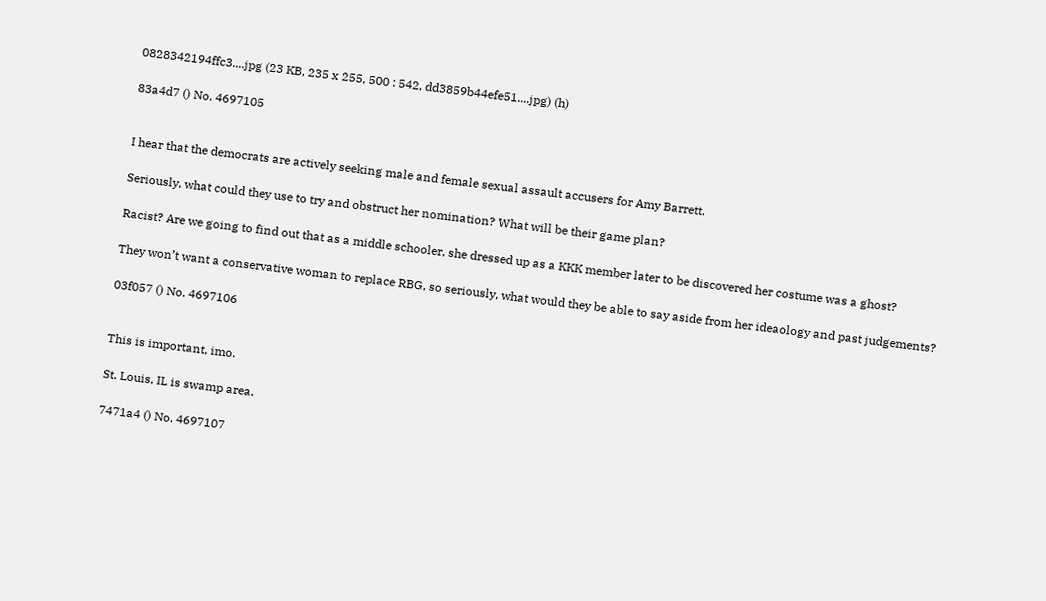0828342194ffc3....jpg (23 KB, 235 x 255, 500 : 542, dd3859b44efe51....jpg) (h)

83a4d7 () No. 4697105


I hear that the democrats are actively seeking male and female sexual assault accusers for Amy Barrett.

Seriously, what could they use to try and obstruct her nomination? What will be their game plan?

Racist? Are we going to find out that as a middle schooler, she dressed up as a KKK member later to be discovered her costume was a ghost?

They won’t want a conservative woman to replace RBG, so seriously, what would they be able to say aside from her ideaology and past judgements?

03f057 () No. 4697106


This is important, imo.

St. Louis, IL is swamp area.

7471a4 () No. 4697107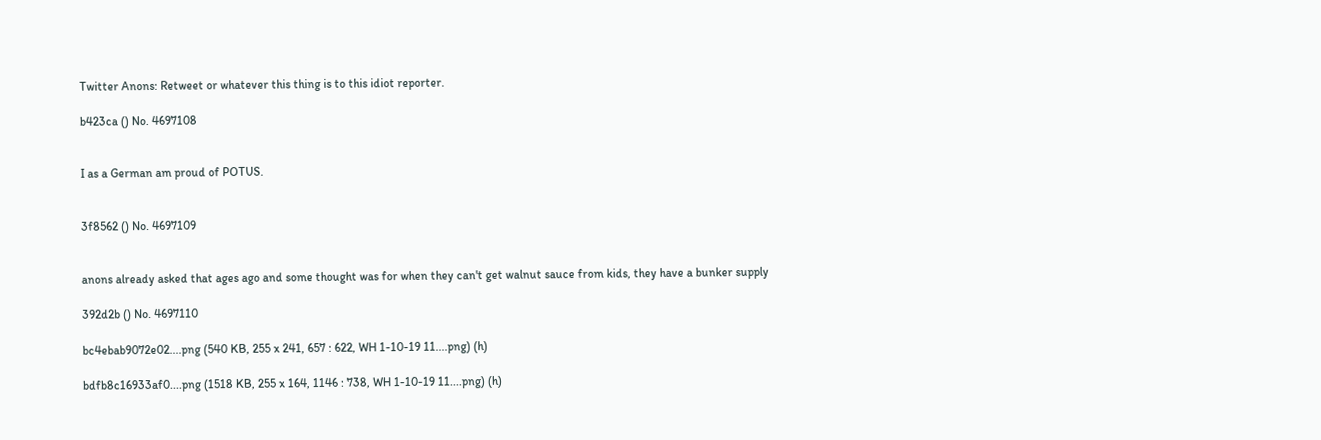Twitter Anons: Retweet or whatever this thing is to this idiot reporter.

b423ca () No. 4697108


I as a German am proud of POTUS.


3f8562 () No. 4697109


anons already asked that ages ago and some thought was for when they can't get walnut sauce from kids, they have a bunker supply

392d2b () No. 4697110

bc4ebab9072e02....png (540 KB, 255 x 241, 657 : 622, WH 1-10-19 11....png) (h)

bdfb8c16933af0....png (1518 KB, 255 x 164, 1146 : 738, WH 1-10-19 11....png) (h)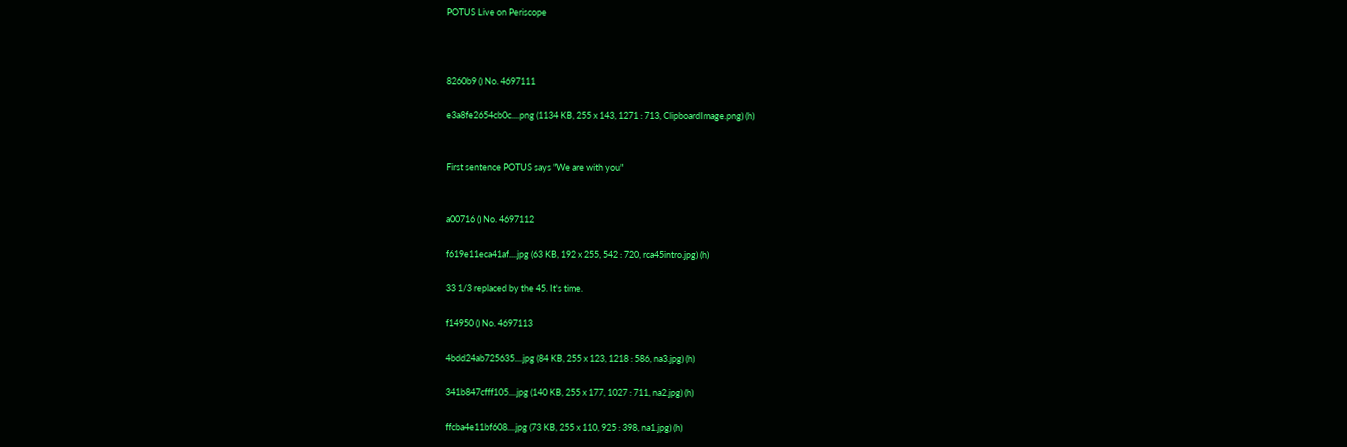POTUS Live on Periscope



8260b9 () No. 4697111

e3a8fe2654cb0c....png (1134 KB, 255 x 143, 1271 : 713, ClipboardImage.png) (h)


First sentence POTUS says "We are with you"


a00716 () No. 4697112

f619e11eca41af....jpg (63 KB, 192 x 255, 542 : 720, rca45intro.jpg) (h)

33 1/3 replaced by the 45. It's time.

f14950 () No. 4697113

4bdd24ab725635....jpg (84 KB, 255 x 123, 1218 : 586, na3.jpg) (h)

341b847cfff105....jpg (140 KB, 255 x 177, 1027 : 711, na2.jpg) (h)

ffcba4e11bf608....jpg (73 KB, 255 x 110, 925 : 398, na1.jpg) (h)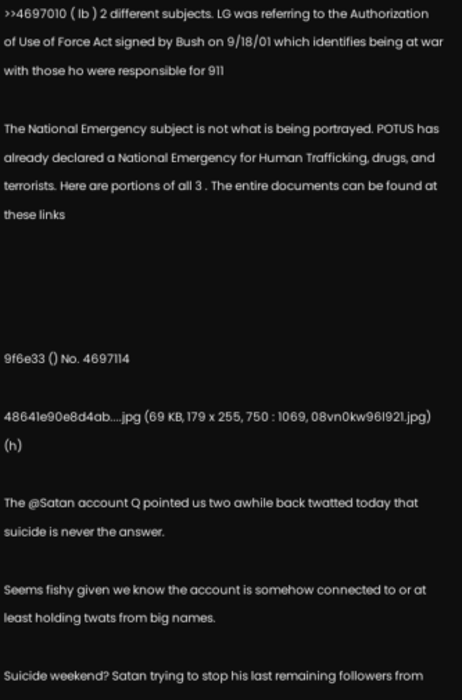>>4697010 ( lb ) 2 different subjects. LG was referring to the Authorization of Use of Force Act signed by Bush on 9/18/01 which identifies being at war with those ho were responsible for 911

The National Emergency subject is not what is being portrayed. POTUS has already declared a National Emergency for Human Trafficking, drugs, and terrorists. Here are portions of all 3 . The entire documents can be found at these links




9f6e33 () No. 4697114

48641e90e8d4ab....jpg (69 KB, 179 x 255, 750 : 1069, 08vn0kw96l921.jpg) (h)

The @Satan account Q pointed us two awhile back twatted today that suicide is never the answer.

Seems fishy given we know the account is somehow connected to or at least holding twats from big names.

Suicide weekend? Satan trying to stop his last remaining followers from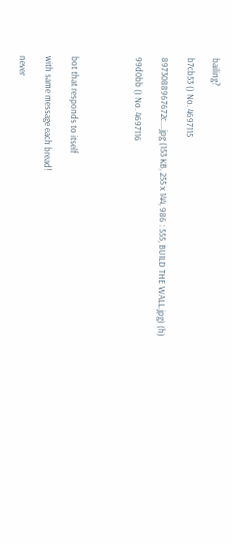bailing?

b7cb53 () No. 4697115

8973088967672c....jpg (153 KB, 255 x 144, 986 : 555, BUILD THE WALL.jpg) (h)

99d0bb () No. 4697116




bot that responds to itself

with same message each bread!

never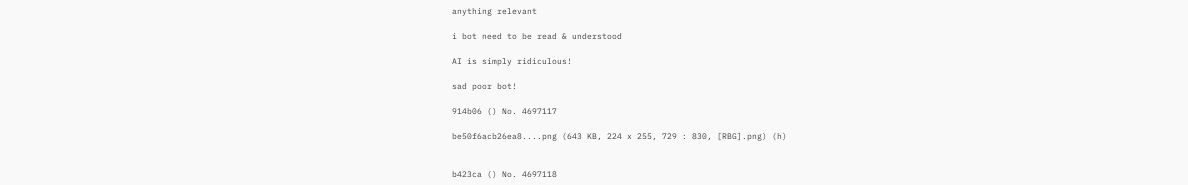anything relevant

i bot need to be read & understood

AI is simply ridiculous!

sad poor bot!

914b06 () No. 4697117

be50f6acb26ea8....png (643 KB, 224 x 255, 729 : 830, [RBG].png) (h)


b423ca () No. 4697118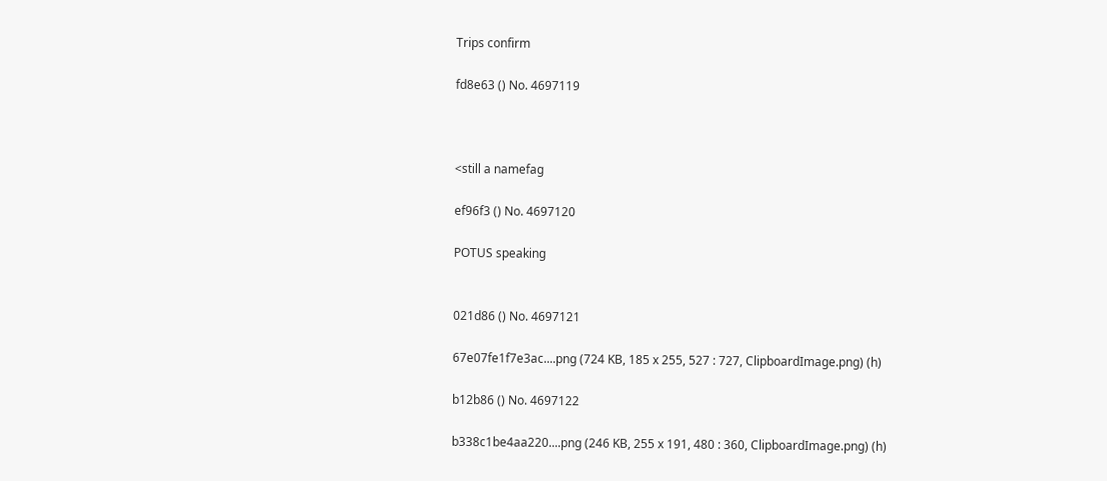Trips confirm

fd8e63 () No. 4697119



<still a namefag

ef96f3 () No. 4697120

POTUS speaking


021d86 () No. 4697121

67e07fe1f7e3ac....png (724 KB, 185 x 255, 527 : 727, ClipboardImage.png) (h)

b12b86 () No. 4697122

b338c1be4aa220....png (246 KB, 255 x 191, 480 : 360, ClipboardImage.png) (h)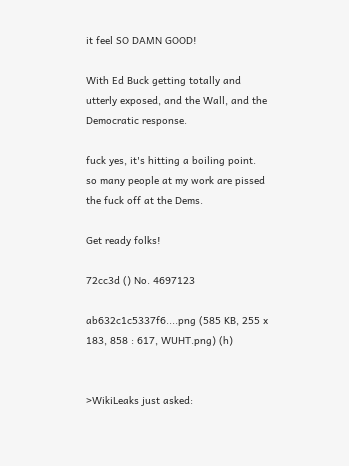it feel SO DAMN GOOD!

With Ed Buck getting totally and utterly exposed, and the Wall, and the Democratic response.

fuck yes, it's hitting a boiling point. so many people at my work are pissed the fuck off at the Dems.

Get ready folks!

72cc3d () No. 4697123

ab632c1c5337f6....png (585 KB, 255 x 183, 858 : 617, WUHT.png) (h)


>WikiLeaks just asked: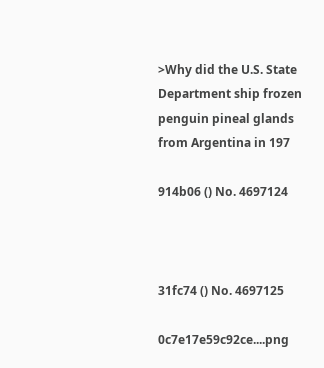>Why did the U.S. State Department ship frozen penguin pineal glands from Argentina in 197

914b06 () No. 4697124



31fc74 () No. 4697125

0c7e17e59c92ce....png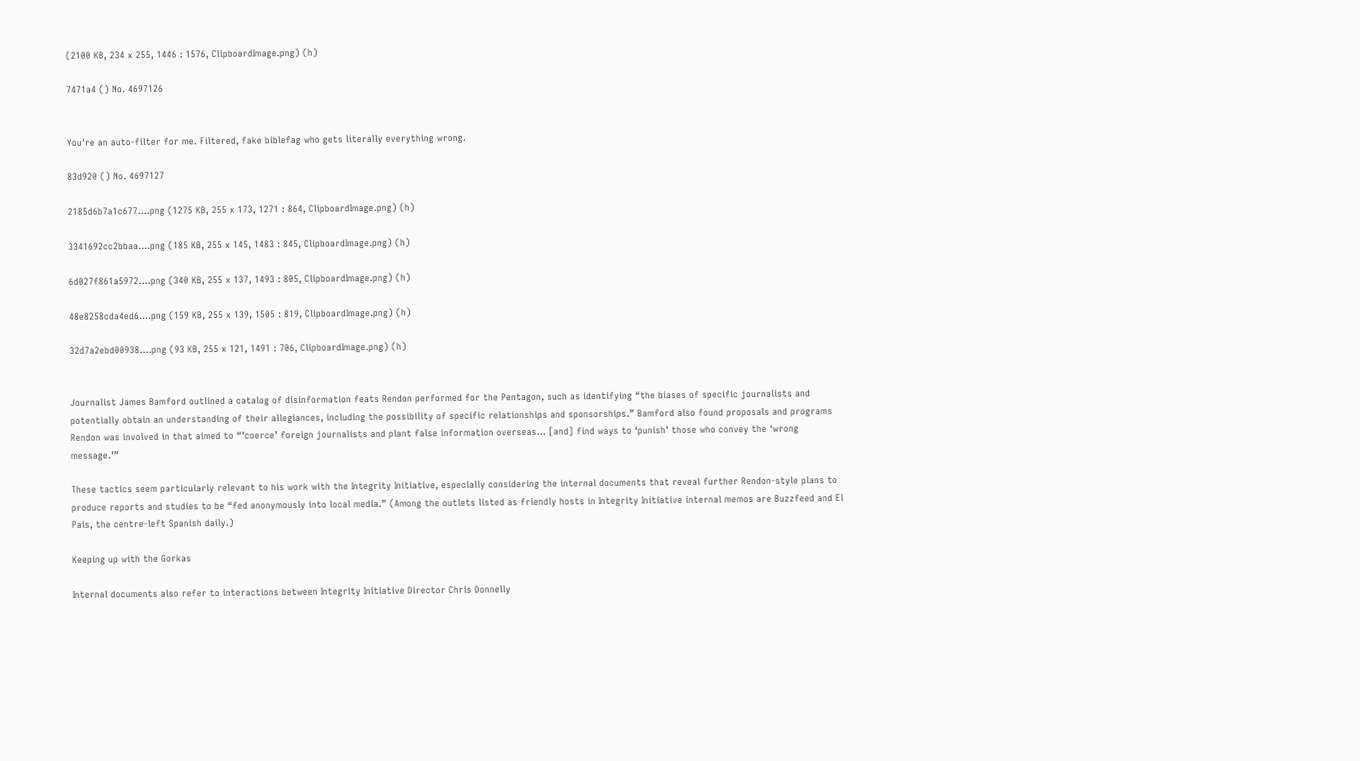(2100 KB, 234 x 255, 1446 : 1576, ClipboardImage.png) (h)

7471a4 () No. 4697126


You're an auto-filter for me. Filtered, fake biblefag who gets literally everything wrong.

83d920 () No. 4697127

2185d6b7a1c677....png (1275 KB, 255 x 173, 1271 : 864, ClipboardImage.png) (h)

3341692cc2bbaa....png (185 KB, 255 x 145, 1483 : 845, ClipboardImage.png) (h)

6d027f861a5972....png (340 KB, 255 x 137, 1493 : 805, ClipboardImage.png) (h)

48e8258cda4ed6....png (159 KB, 255 x 139, 1505 : 819, ClipboardImage.png) (h)

32d7a2ebd00938....png (93 KB, 255 x 121, 1491 : 706, ClipboardImage.png) (h)


Journalist James Bamford outlined a catalog of disinformation feats Rendon performed for the Pentagon, such as identifying “the biases of specific journalists and potentially obtain an understanding of their allegiances, including the possibility of specific relationships and sponsorships.” Bamford also found proposals and programs Rendon was involved in that aimed to “’coerce’ foreign journalists and plant false information overseas… [and] find ways to ‘punish’ those who convey the ‘wrong message.’”

These tactics seem particularly relevant to his work with the Integrity Initiative, especially considering the internal documents that reveal further Rendon-style plans to produce reports and studies to be “fed anonymously into local media.” (Among the outlets listed as friendly hosts in Integrity Initiative internal memos are Buzzfeed and El Pais, the centre-left Spanish daily.)

Keeping up with the Gorkas

Internal documents also refer to interactions between Integrity Initiative Director Chris Donnelly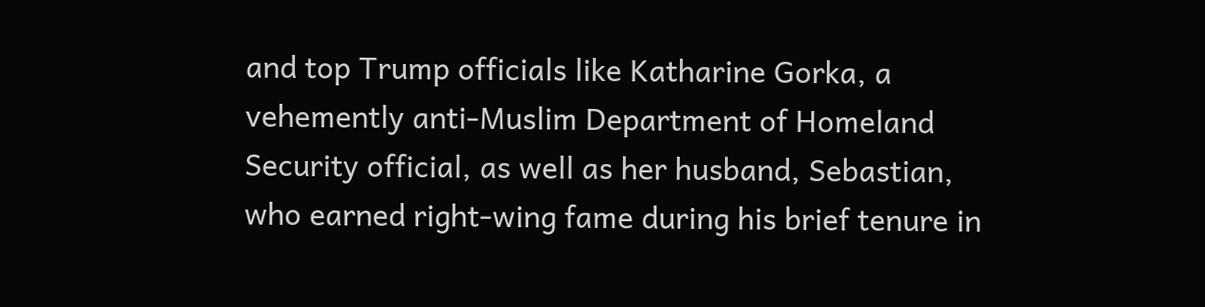and top Trump officials like Katharine Gorka, a vehemently anti-Muslim Department of Homeland Security official, as well as her husband, Sebastian, who earned right-wing fame during his brief tenure in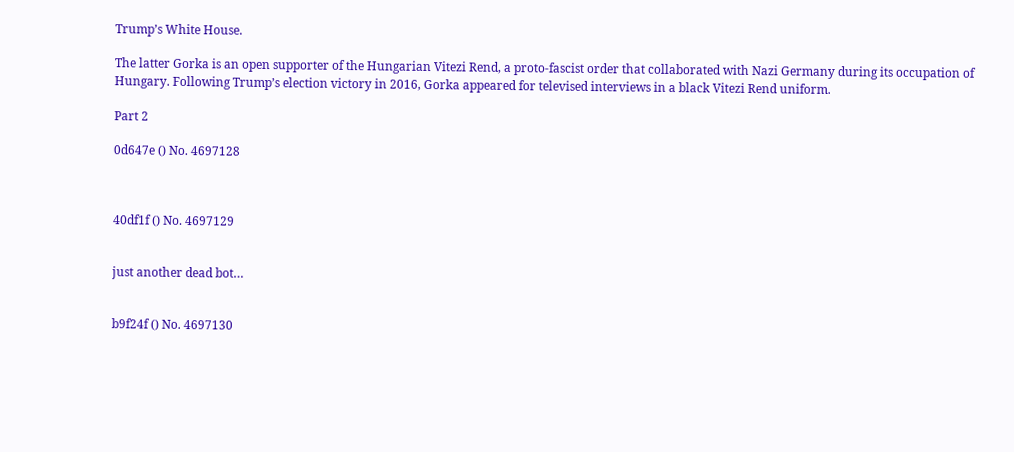Trump’s White House.

The latter Gorka is an open supporter of the Hungarian Vitezi Rend, a proto-fascist order that collaborated with Nazi Germany during its occupation of Hungary. Following Trump’s election victory in 2016, Gorka appeared for televised interviews in a black Vitezi Rend uniform.

Part 2

0d647e () No. 4697128



40df1f () No. 4697129


just another dead bot…


b9f24f () No. 4697130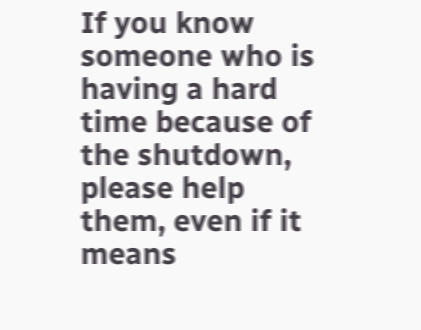If you know someone who is having a hard time because of the shutdown, please help them, even if it means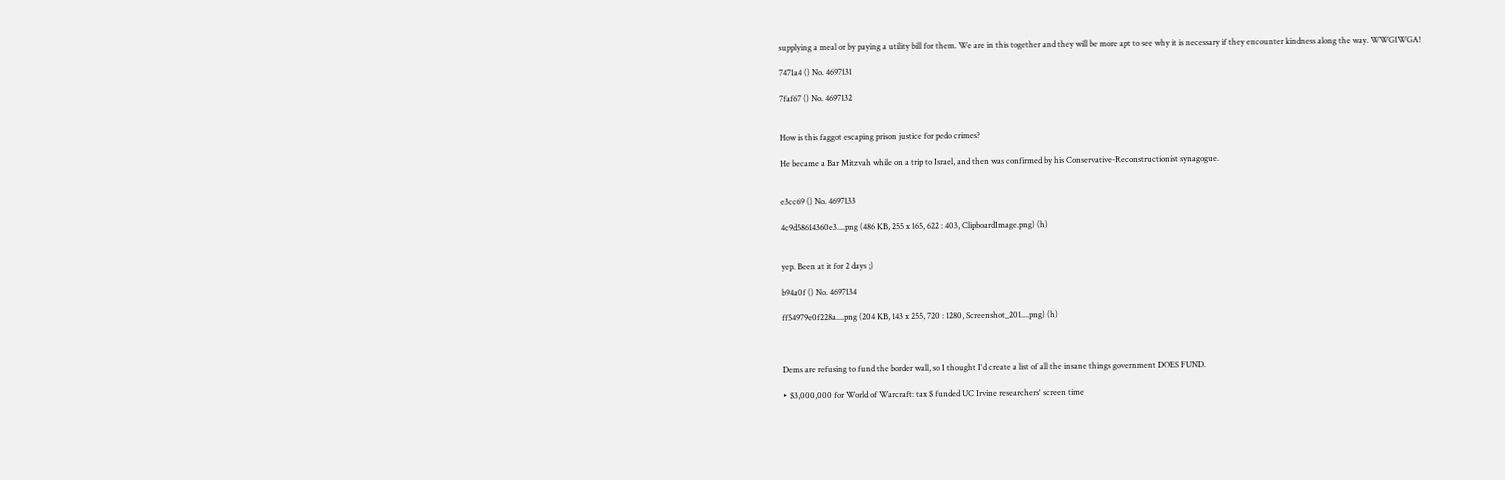supplying a meal or by paying a utility bill for them. We are in this together and they will be more apt to see why it is necessary if they encounter kindness along the way. WWG1WGA!

7471a4 () No. 4697131

7faf67 () No. 4697132


How is this faggot escaping prison justice for pedo crimes?

He became a Bar Mitzvah while on a trip to Israel, and then was confirmed by his Conservative-Reconstructionist synagogue.


e3cc69 () No. 4697133

4c9d58614360e3....png (486 KB, 255 x 165, 622 : 403, ClipboardImage.png) (h)


yep. Been at it for 2 days ;)

b94a0f () No. 4697134

ff54979e0f228a....png (204 KB, 143 x 255, 720 : 1280, Screenshot_201....png) (h)



Dems are refusing to fund the border wall, so I thought I'd create a list of all the insane things government DOES FUND.

‣ $3,000,000 for World of Warcraft: tax $ funded UC Irvine researchers' screen time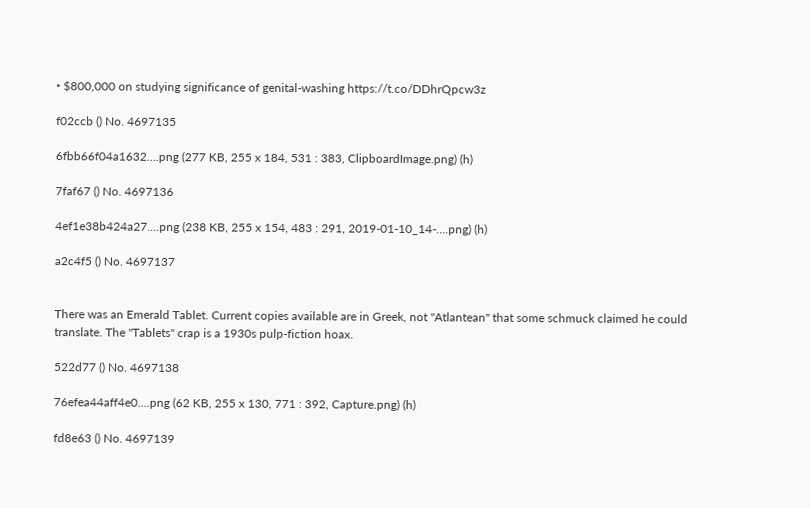‣ $800,000 on studying significance of genital-washing https://t.co/DDhrQpcw3z

f02ccb () No. 4697135

6fbb66f04a1632....png (277 KB, 255 x 184, 531 : 383, ClipboardImage.png) (h)

7faf67 () No. 4697136

4ef1e38b424a27....png (238 KB, 255 x 154, 483 : 291, 2019-01-10_14-....png) (h)

a2c4f5 () No. 4697137


There was an Emerald Tablet. Current copies available are in Greek, not "Atlantean" that some schmuck claimed he could translate. The "Tablets" crap is a 1930s pulp-fiction hoax.

522d77 () No. 4697138

76efea44aff4e0....png (62 KB, 255 x 130, 771 : 392, Capture.png) (h)

fd8e63 () No. 4697139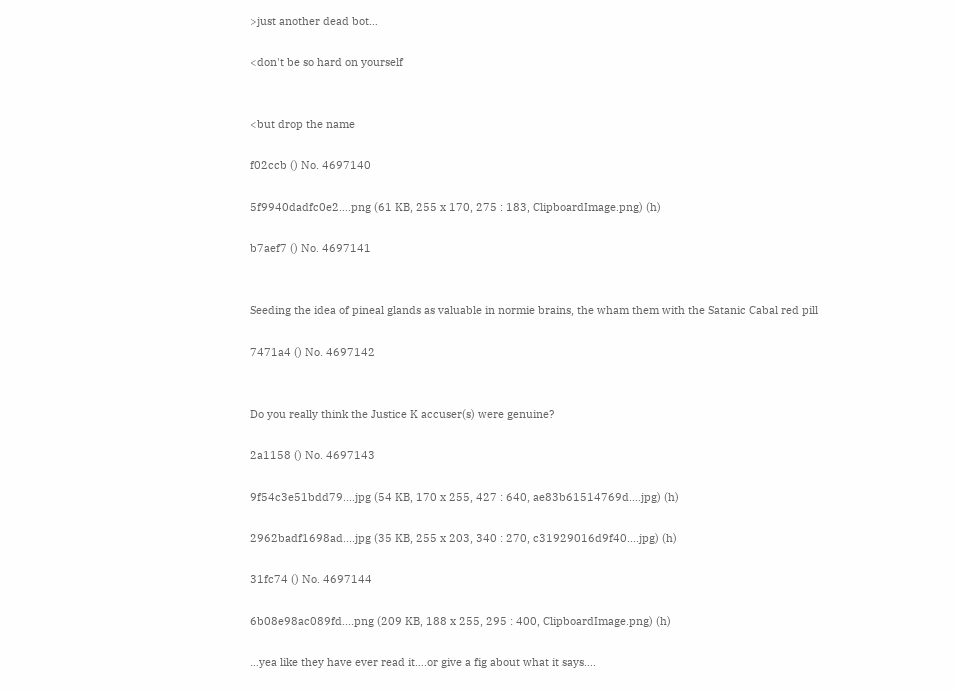>just another dead bot…

<don't be so hard on yourself


<but drop the name

f02ccb () No. 4697140

5f9940dadfc0e2....png (61 KB, 255 x 170, 275 : 183, ClipboardImage.png) (h)

b7aef7 () No. 4697141


Seeding the idea of pineal glands as valuable in normie brains, the wham them with the Satanic Cabal red pill

7471a4 () No. 4697142


Do you really think the Justice K accuser(s) were genuine?

2a1158 () No. 4697143

9f54c3e51bdd79....jpg (54 KB, 170 x 255, 427 : 640, ae83b61514769d....jpg) (h)

2962badf1698ad....jpg (35 KB, 255 x 203, 340 : 270, c31929016d9f40....jpg) (h)

31fc74 () No. 4697144

6b08e98ac089fd....png (209 KB, 188 x 255, 295 : 400, ClipboardImage.png) (h)

…yea like they have ever read it….or give a fig about what it says….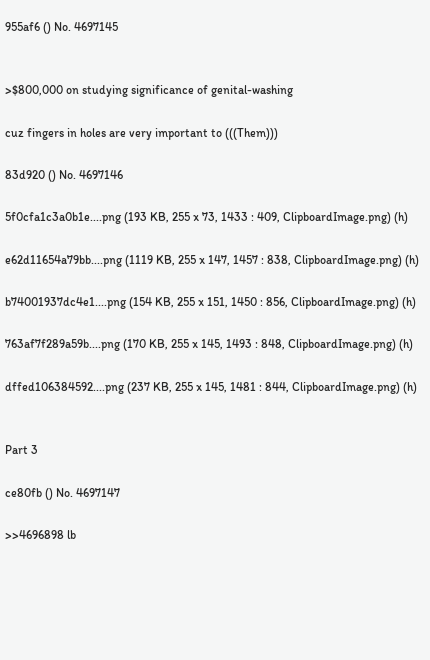955af6 () No. 4697145


>$800,000 on studying significance of genital-washing

cuz fingers in holes are very important to (((Them)))

83d920 () No. 4697146

5f0cfa1c3a0b1e....png (193 KB, 255 x 73, 1433 : 409, ClipboardImage.png) (h)

e62d11654a79bb....png (1119 KB, 255 x 147, 1457 : 838, ClipboardImage.png) (h)

b74001937dc4e1....png (154 KB, 255 x 151, 1450 : 856, ClipboardImage.png) (h)

763af7f289a59b....png (170 KB, 255 x 145, 1493 : 848, ClipboardImage.png) (h)

dffed106384592....png (237 KB, 255 x 145, 1481 : 844, ClipboardImage.png) (h)


Part 3

ce80fb () No. 4697147

>>4696898 lb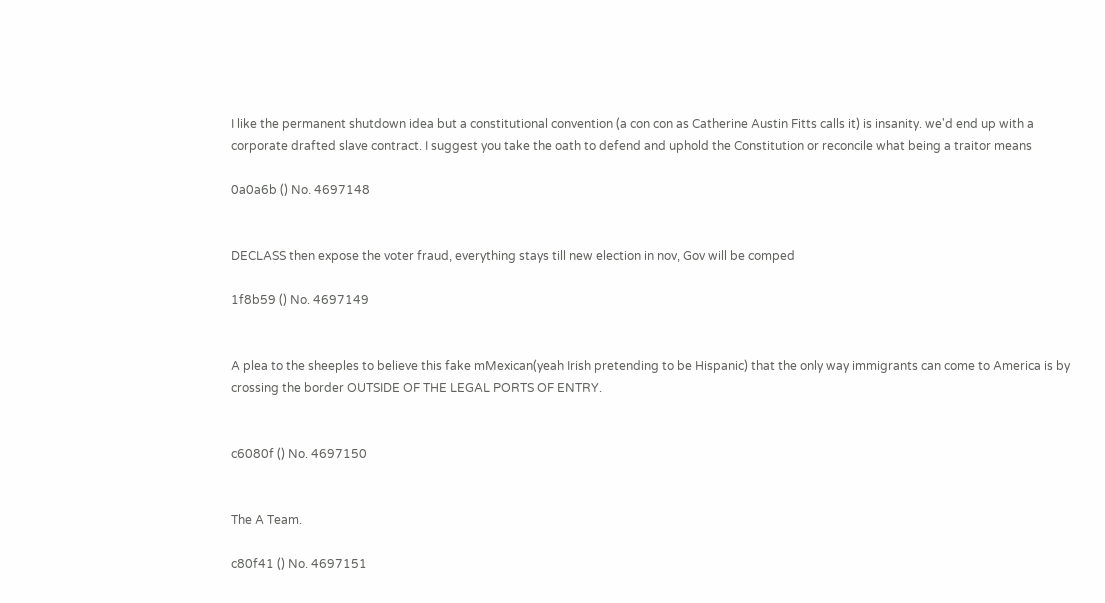I like the permanent shutdown idea but a constitutional convention (a con con as Catherine Austin Fitts calls it) is insanity. we'd end up with a corporate drafted slave contract. I suggest you take the oath to defend and uphold the Constitution or reconcile what being a traitor means

0a0a6b () No. 4697148


DECLASS then expose the voter fraud, everything stays till new election in nov, Gov will be comped

1f8b59 () No. 4697149


A plea to the sheeples to believe this fake mMexican(yeah Irish pretending to be Hispanic) that the only way immigrants can come to America is by crossing the border OUTSIDE OF THE LEGAL PORTS OF ENTRY.


c6080f () No. 4697150


The A Team.

c80f41 () No. 4697151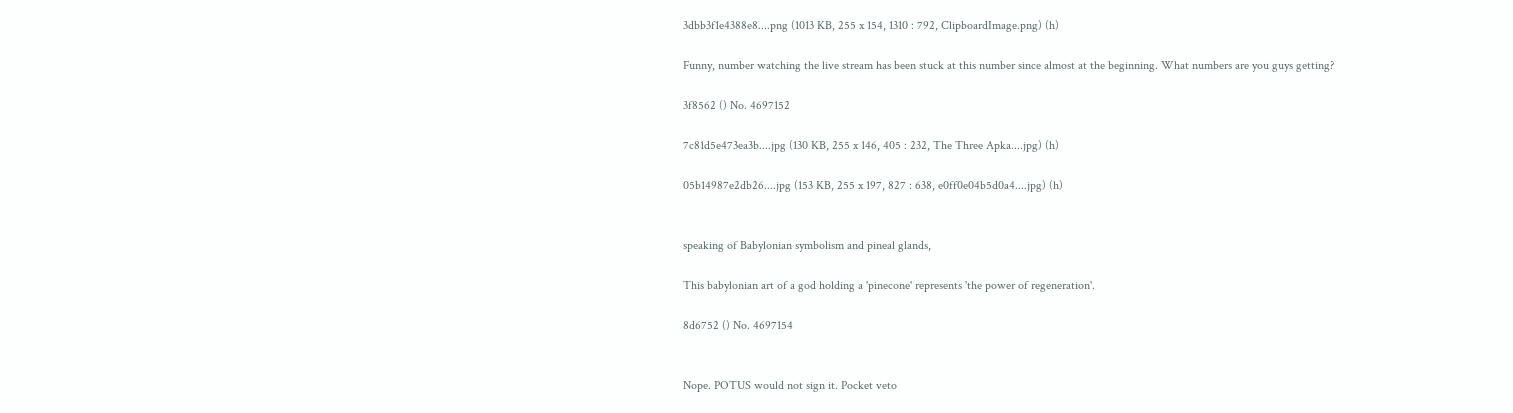3dbb3f1e4388e8....png (1013 KB, 255 x 154, 1310 : 792, ClipboardImage.png) (h)

Funny, number watching the live stream has been stuck at this number since almost at the beginning. What numbers are you guys getting?

3f8562 () No. 4697152

7c81d5e473ea3b....jpg (130 KB, 255 x 146, 405 : 232, The Three Apka....jpg) (h)

05b14987e2db26....jpg (153 KB, 255 x 197, 827 : 638, e0ff0e04b5d0a4....jpg) (h)


speaking of Babylonian symbolism and pineal glands,

This babylonian art of a god holding a 'pinecone' represents 'the power of regeneration'.

8d6752 () No. 4697154


Nope. POTUS would not sign it. Pocket veto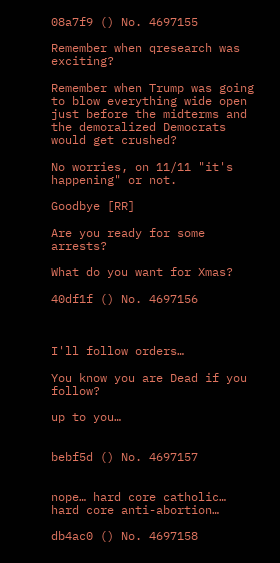08a7f9 () No. 4697155

Remember when qresearch was exciting?

Remember when Trump was going to blow everything wide open just before the midterms and the demoralized Democrats would get crushed?

No worries, on 11/11 "it's happening" or not.

Goodbye [RR]

Are you ready for some arrests?

What do you want for Xmas?

40df1f () No. 4697156



I'll follow orders…

You know you are Dead if you follow?

up to you…


bebf5d () No. 4697157


nope… hard core catholic… hard core anti-abortion…

db4ac0 () No. 4697158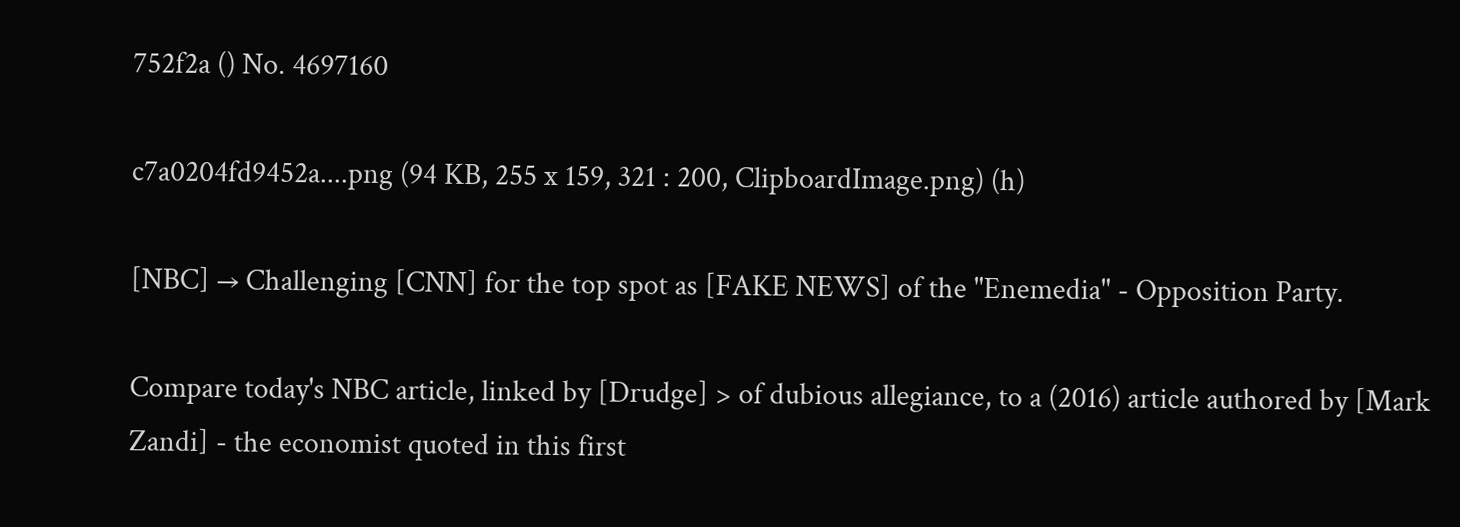752f2a () No. 4697160

c7a0204fd9452a....png (94 KB, 255 x 159, 321 : 200, ClipboardImage.png) (h)

[NBC] → Challenging [CNN] for the top spot as [FAKE NEWS] of the "Enemedia" - Opposition Party.

Compare today's NBC article, linked by [Drudge] > of dubious allegiance, to a (2016) article authored by [Mark Zandi] - the economist quoted in this first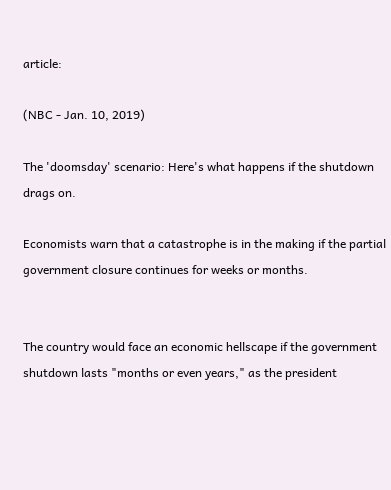article:

(NBC - Jan. 10, 2019)

The 'doomsday' scenario: Here's what happens if the shutdown drags on.

Economists warn that a catastrophe is in the making if the partial government closure continues for weeks or months.


The country would face an economic hellscape if the government shutdown lasts "months or even years," as the president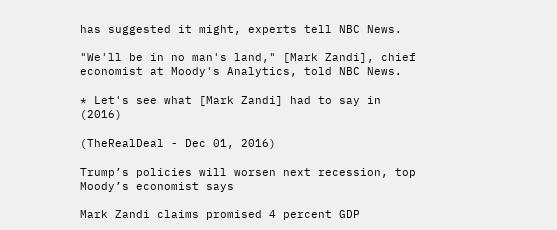has suggested it might, experts tell NBC News.

"We'll be in no man's land," [Mark Zandi], chief economist at Moody's Analytics, told NBC News.

* Let's see what [Mark Zandi] had to say in (2016)

(TheRealDeal - Dec 01, 2016)

Trump’s policies will worsen next recession, top Moody’s economist says

Mark Zandi claims promised 4 percent GDP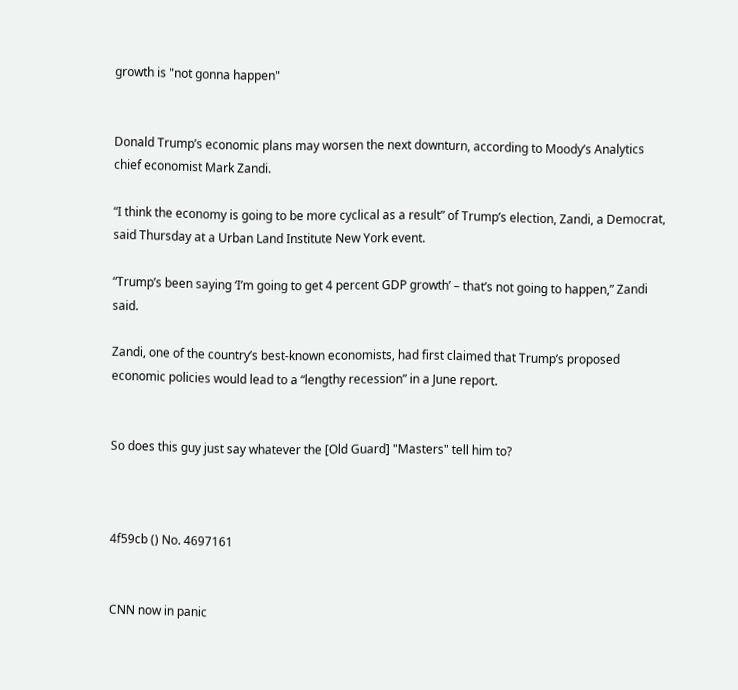growth is "not gonna happen"


Donald Trump’s economic plans may worsen the next downturn, according to Moody’s Analytics chief economist Mark Zandi.

“I think the economy is going to be more cyclical as a result” of Trump’s election, Zandi, a Democrat, said Thursday at a Urban Land Institute New York event.

“Trump’s been saying ‘I’m going to get 4 percent GDP growth’ – that’s not going to happen,” Zandi said.

Zandi, one of the country’s best-known economists, had first claimed that Trump’s proposed economic policies would lead to a “lengthy recession” in a June report.


So does this guy just say whatever the [Old Guard] "Masters" tell him to?



4f59cb () No. 4697161


CNN now in panic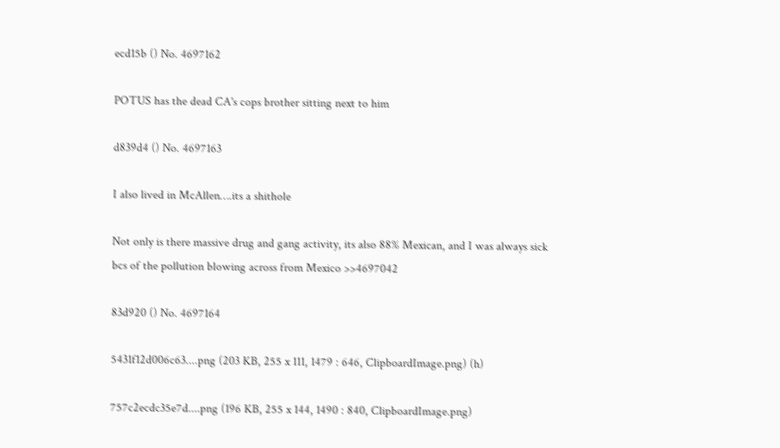ecd15b () No. 4697162

POTUS has the dead CA's cops brother sitting next to him

d839d4 () No. 4697163

I also lived in McAllen….its a shithole

Not only is there massive drug and gang activity, its also 88% Mexican, and I was always sick bcs of the pollution blowing across from Mexico >>4697042

83d920 () No. 4697164

5431f12d006c63....png (203 KB, 255 x 111, 1479 : 646, ClipboardImage.png) (h)

757c2ecdc35e7d....png (196 KB, 255 x 144, 1490 : 840, ClipboardImage.png)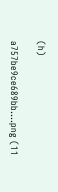(h)

a757be9ce689bb....png (11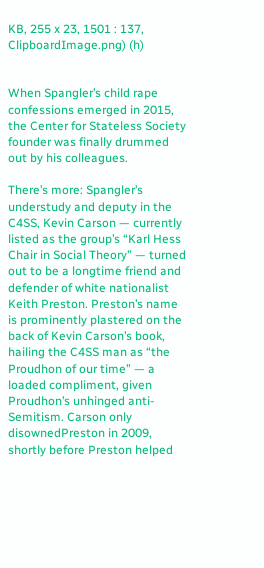KB, 255 x 23, 1501 : 137, ClipboardImage.png) (h)


When Spangler’s child rape confessions emerged in 2015, the Center for Stateless Society founder was finally drummed out by his colleagues.

There’s more: Spangler’s understudy and deputy in the C4SS, Kevin Carson — currently listed as the group’s “Karl Hess Chair in Social Theory” — turned out to be a longtime friend and defender of white nationalist Keith Preston. Preston’s name is prominently plastered on the back of Kevin Carson’s book, hailing the C4SS man as “the Proudhon of our time” — a loaded compliment, given Proudhon’s unhinged anti-Semitism. Carson only disownedPreston in 2009, shortly before Preston helped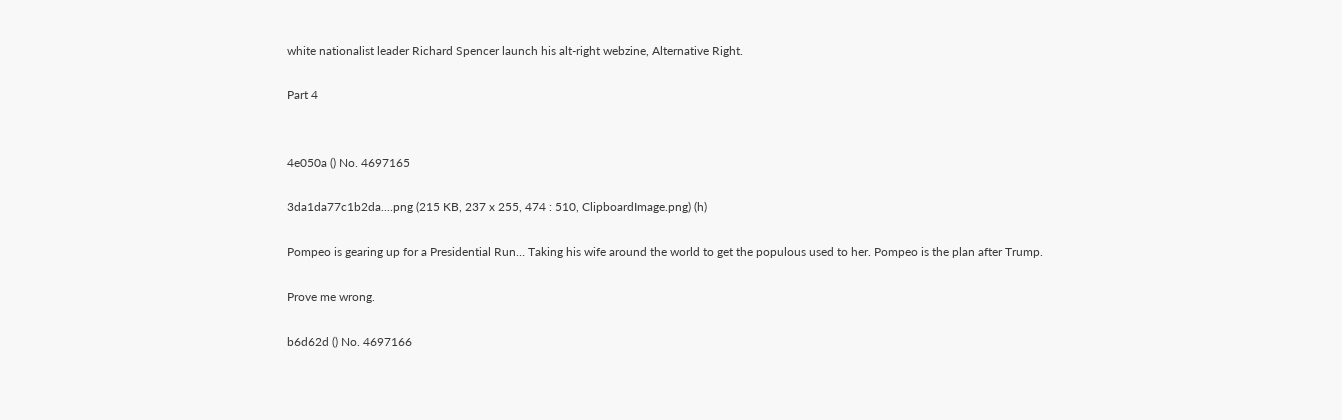white nationalist leader Richard Spencer launch his alt-right webzine, Alternative Right.

Part 4


4e050a () No. 4697165

3da1da77c1b2da....png (215 KB, 237 x 255, 474 : 510, ClipboardImage.png) (h)

Pompeo is gearing up for a Presidential Run… Taking his wife around the world to get the populous used to her. Pompeo is the plan after Trump.

Prove me wrong.

b6d62d () No. 4697166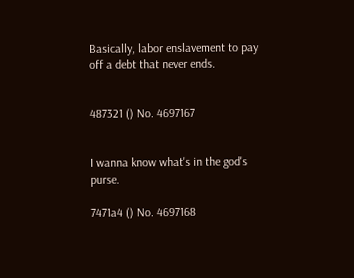Basically, labor enslavement to pay off a debt that never ends.


487321 () No. 4697167


I wanna know what's in the god's purse.

7471a4 () No. 4697168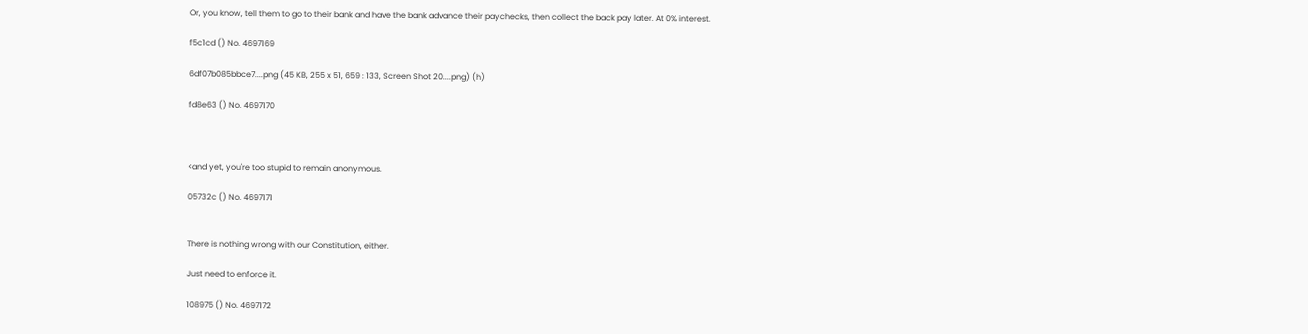Or, you know, tell them to go to their bank and have the bank advance their paychecks, then collect the back pay later. At 0% interest.

f5c1cd () No. 4697169

6df07b085bbce7....png (45 KB, 255 x 51, 659 : 133, Screen Shot 20....png) (h)

fd8e63 () No. 4697170



<and yet, you're too stupid to remain anonymous.

05732c () No. 4697171


There is nothing wrong with our Constitution, either.

Just need to enforce it.

108975 () No. 4697172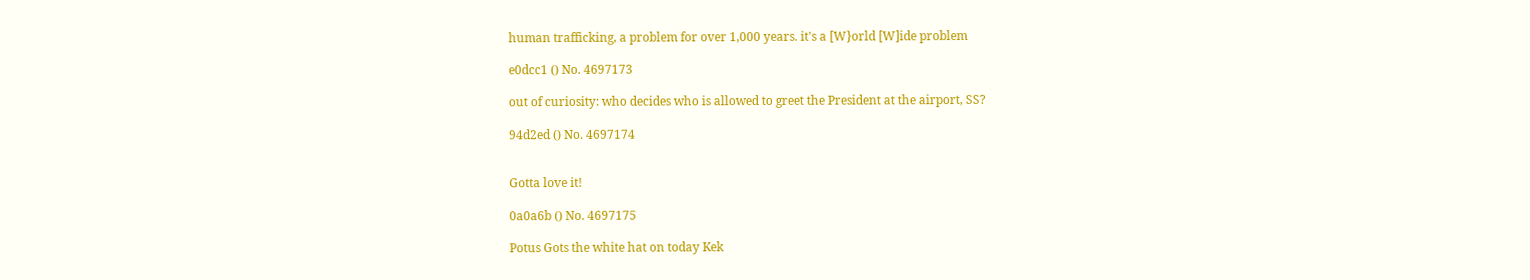human trafficking, a problem for over 1,000 years. it's a [W}orld [W]ide problem

e0dcc1 () No. 4697173

out of curiosity: who decides who is allowed to greet the President at the airport, SS?

94d2ed () No. 4697174


Gotta love it!

0a0a6b () No. 4697175

Potus Gots the white hat on today Kek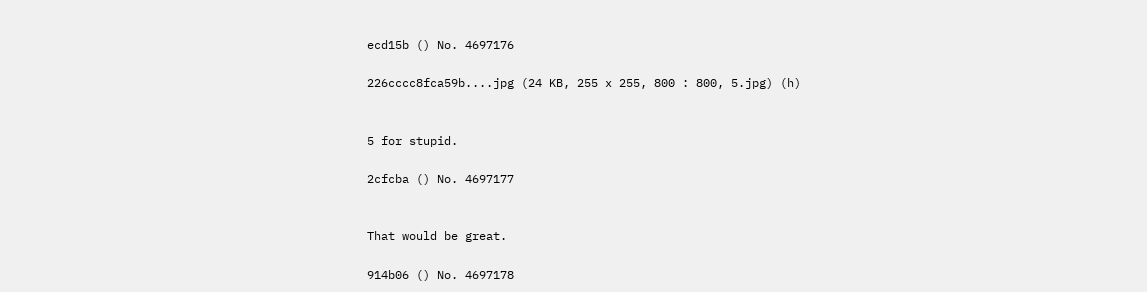ecd15b () No. 4697176

226cccc8fca59b....jpg (24 KB, 255 x 255, 800 : 800, 5.jpg) (h)


5 for stupid.

2cfcba () No. 4697177


That would be great.

914b06 () No. 4697178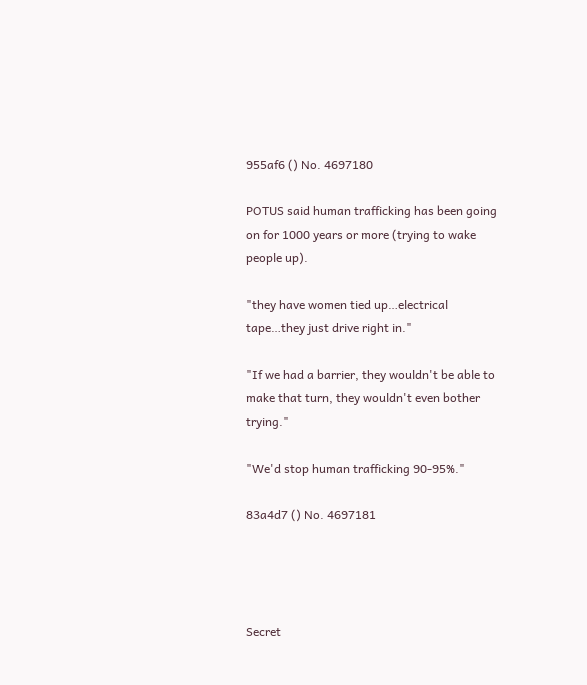955af6 () No. 4697180

POTUS said human trafficking has been going on for 1000 years or more (trying to wake people up).

"they have women tied up…electrical tape…they just drive right in."

"If we had a barrier, they wouldn't be able to make that turn, they wouldn't even bother trying."

"We'd stop human trafficking 90-95%."

83a4d7 () No. 4697181




Secret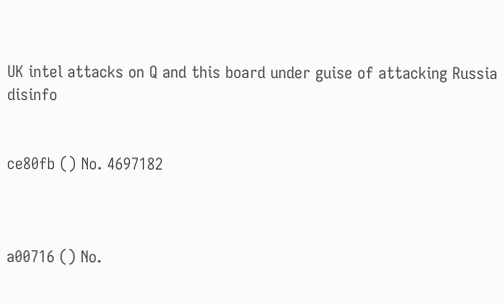UK intel attacks on Q and this board under guise of attacking Russia disinfo


ce80fb () No. 4697182



a00716 () No.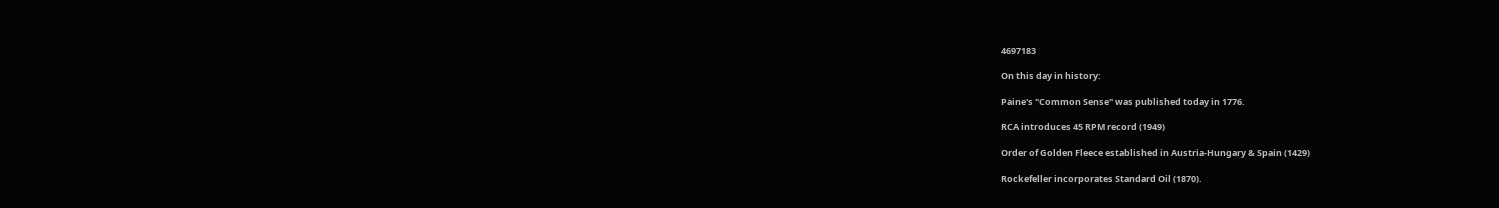4697183

On this day in history:

Paine's "Common Sense" was published today in 1776.

RCA introduces 45 RPM record (1949)

Order of Golden Fleece established in Austria-Hungary & Spain (1429)

Rockefeller incorporates Standard Oil (1870).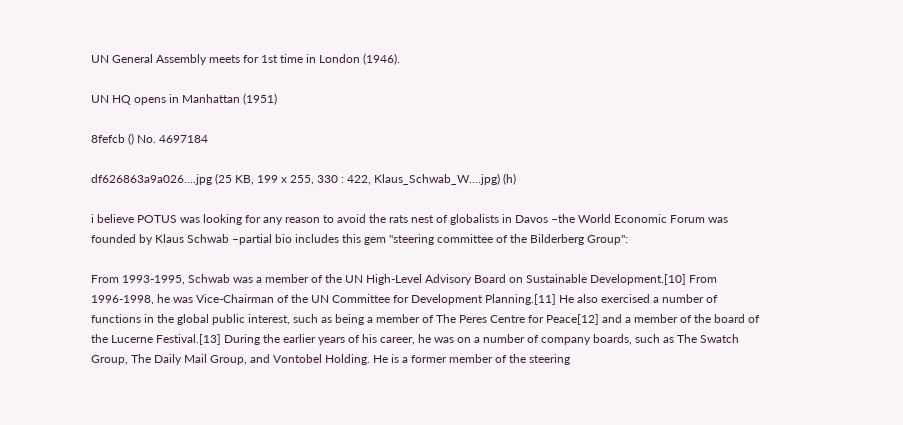UN General Assembly meets for 1st time in London (1946).

UN HQ opens in Manhattan (1951)

8fefcb () No. 4697184

df626863a9a026....jpg (25 KB, 199 x 255, 330 : 422, Klaus_Schwab_W....jpg) (h)

i believe POTUS was looking for any reason to avoid the rats nest of globalists in Davos –the World Economic Forum was founded by Klaus Schwab –partial bio includes this gem "steering committee of the Bilderberg Group":

From 1993-1995, Schwab was a member of the UN High-Level Advisory Board on Sustainable Development.[10] From 1996-1998, he was Vice-Chairman of the UN Committee for Development Planning.[11] He also exercised a number of functions in the global public interest, such as being a member of The Peres Centre for Peace[12] and a member of the board of the Lucerne Festival.[13] During the earlier years of his career, he was on a number of company boards, such as The Swatch Group, The Daily Mail Group, and Vontobel Holding. He is a former member of the steering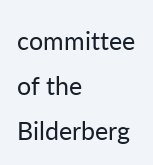committee of the Bilderberg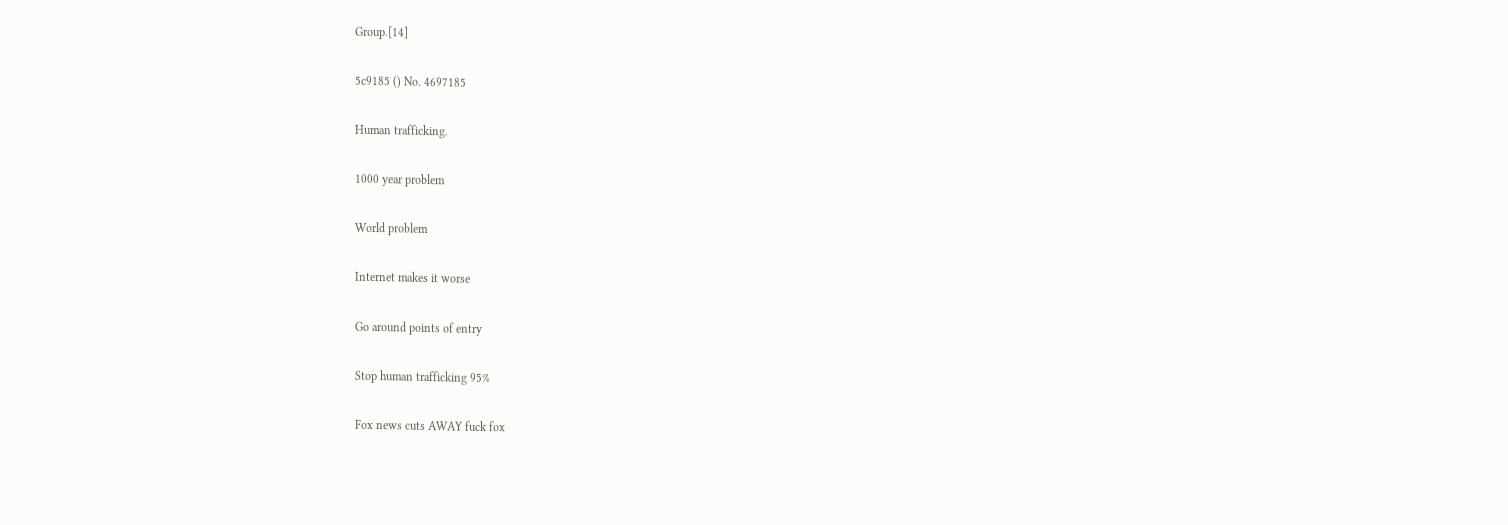Group.[14]

5c9185 () No. 4697185

Human trafficking.

1000 year problem

World problem

Internet makes it worse

Go around points of entry

Stop human trafficking 95%

Fox news cuts AWAY fuck fox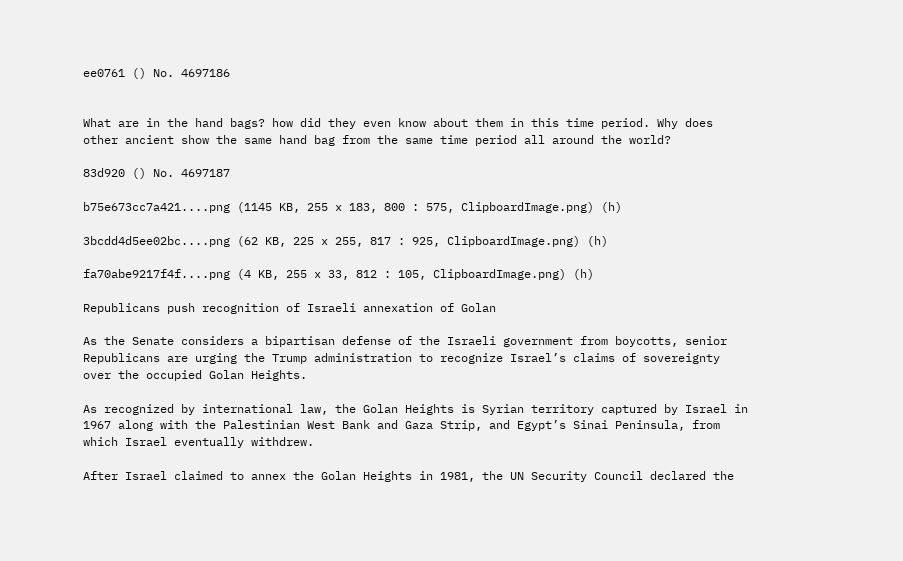ee0761 () No. 4697186


What are in the hand bags? how did they even know about them in this time period. Why does other ancient show the same hand bag from the same time period all around the world?

83d920 () No. 4697187

b75e673cc7a421....png (1145 KB, 255 x 183, 800 : 575, ClipboardImage.png) (h)

3bcdd4d5ee02bc....png (62 KB, 225 x 255, 817 : 925, ClipboardImage.png) (h)

fa70abe9217f4f....png (4 KB, 255 x 33, 812 : 105, ClipboardImage.png) (h)

Republicans push recognition of Israeli annexation of Golan

As the Senate considers a bipartisan defense of the Israeli government from boycotts, senior Republicans are urging the Trump administration to recognize Israel’s claims of sovereignty over the occupied Golan Heights.

As recognized by international law, the Golan Heights is Syrian territory captured by Israel in 1967 along with the Palestinian West Bank and Gaza Strip, and Egypt’s Sinai Peninsula, from which Israel eventually withdrew.

After Israel claimed to annex the Golan Heights in 1981, the UN Security Council declared the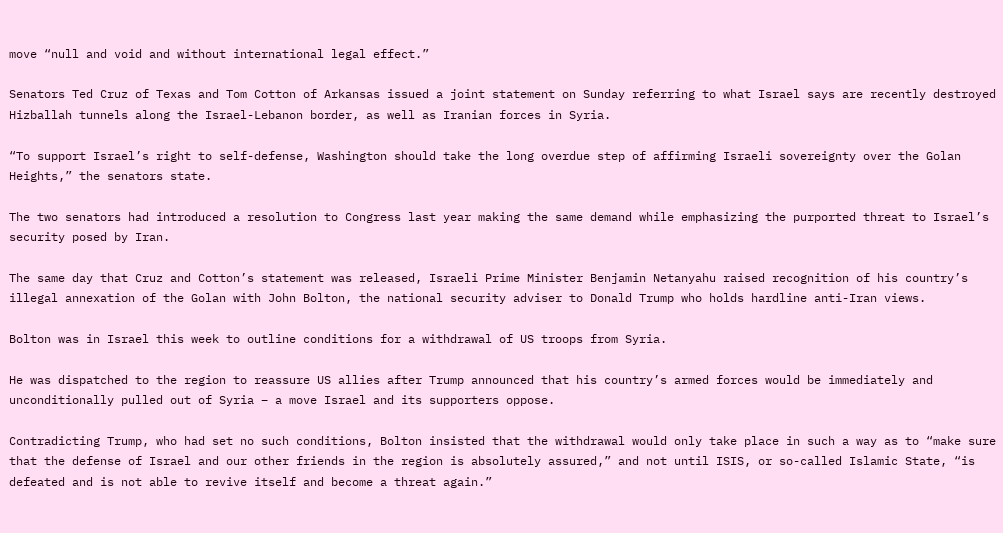move “null and void and without international legal effect.”

Senators Ted Cruz of Texas and Tom Cotton of Arkansas issued a joint statement on Sunday referring to what Israel says are recently destroyed Hizballah tunnels along the Israel-Lebanon border, as well as Iranian forces in Syria.

“To support Israel’s right to self-defense, Washington should take the long overdue step of affirming Israeli sovereignty over the Golan Heights,” the senators state.

The two senators had introduced a resolution to Congress last year making the same demand while emphasizing the purported threat to Israel’s security posed by Iran.

The same day that Cruz and Cotton’s statement was released, Israeli Prime Minister Benjamin Netanyahu raised recognition of his country’s illegal annexation of the Golan with John Bolton, the national security adviser to Donald Trump who holds hardline anti-Iran views.

Bolton was in Israel this week to outline conditions for a withdrawal of US troops from Syria.

He was dispatched to the region to reassure US allies after Trump announced that his country’s armed forces would be immediately and unconditionally pulled out of Syria – a move Israel and its supporters oppose.

Contradicting Trump, who had set no such conditions, Bolton insisted that the withdrawal would only take place in such a way as to “make sure that the defense of Israel and our other friends in the region is absolutely assured,” and not until ISIS, or so-called Islamic State, “is defeated and is not able to revive itself and become a threat again.”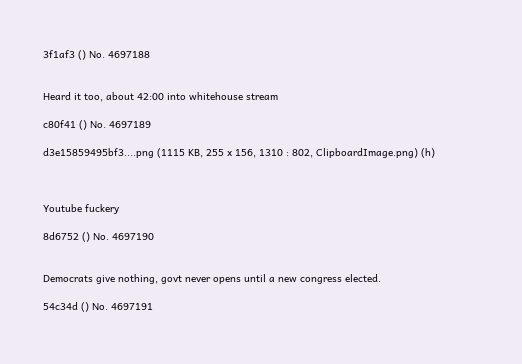3f1af3 () No. 4697188


Heard it too, about 42:00 into whitehouse stream

c80f41 () No. 4697189

d3e15859495bf3....png (1115 KB, 255 x 156, 1310 : 802, ClipboardImage.png) (h)



Youtube fuckery

8d6752 () No. 4697190


Democrats give nothing, govt never opens until a new congress elected.

54c34d () No. 4697191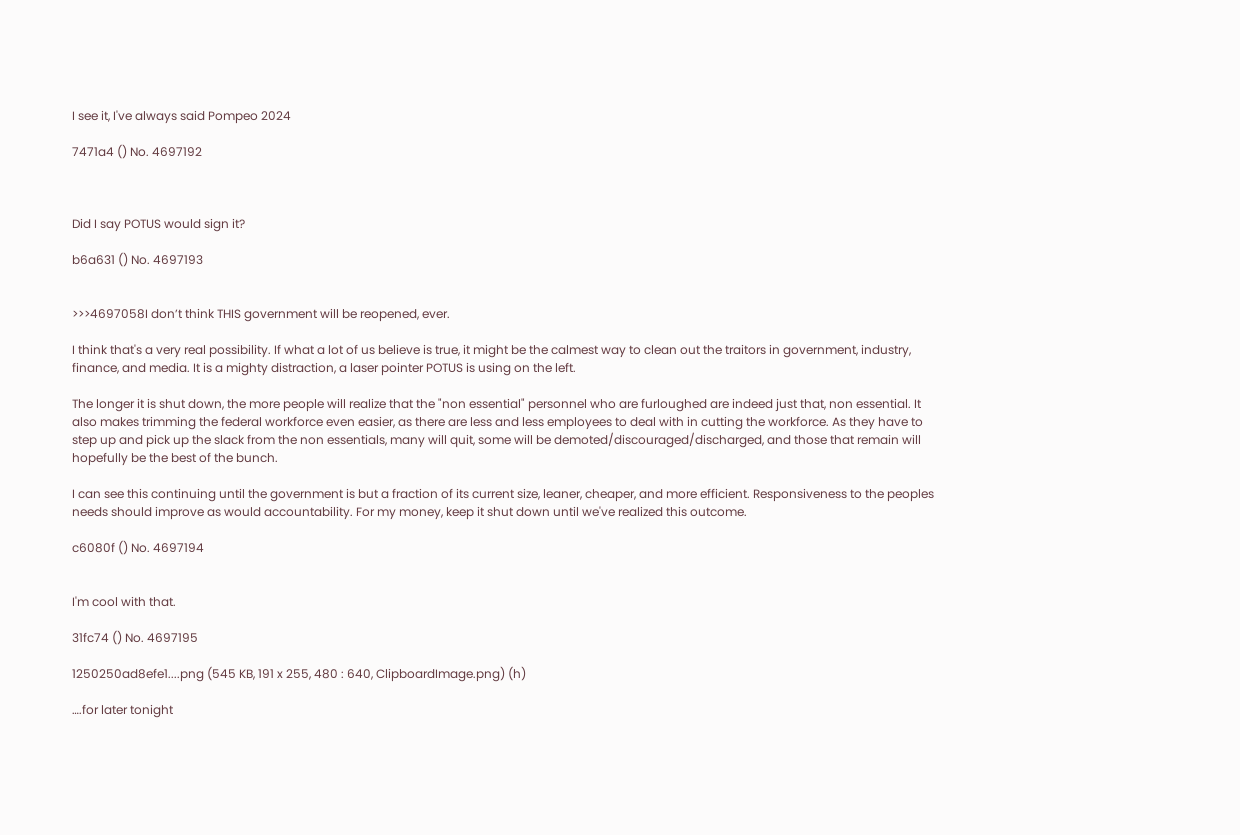I see it, I've always said Pompeo 2024

7471a4 () No. 4697192



Did I say POTUS would sign it?

b6a631 () No. 4697193


>>>4697058I don’t think THIS government will be reopened, ever.

I think that's a very real possibility. If what a lot of us believe is true, it might be the calmest way to clean out the traitors in government, industry, finance, and media. It is a mighty distraction, a laser pointer POTUS is using on the left.

The longer it is shut down, the more people will realize that the "non essential" personnel who are furloughed are indeed just that, non essential. It also makes trimming the federal workforce even easier, as there are less and less employees to deal with in cutting the workforce. As they have to step up and pick up the slack from the non essentials, many will quit, some will be demoted/discouraged/discharged, and those that remain will hopefully be the best of the bunch.

I can see this continuing until the government is but a fraction of its current size, leaner, cheaper, and more efficient. Responsiveness to the peoples needs should improve as would accountability. For my money, keep it shut down until we've realized this outcome.

c6080f () No. 4697194


I'm cool with that.

31fc74 () No. 4697195

1250250ad8efe1....png (545 KB, 191 x 255, 480 : 640, ClipboardImage.png) (h)

….for later tonight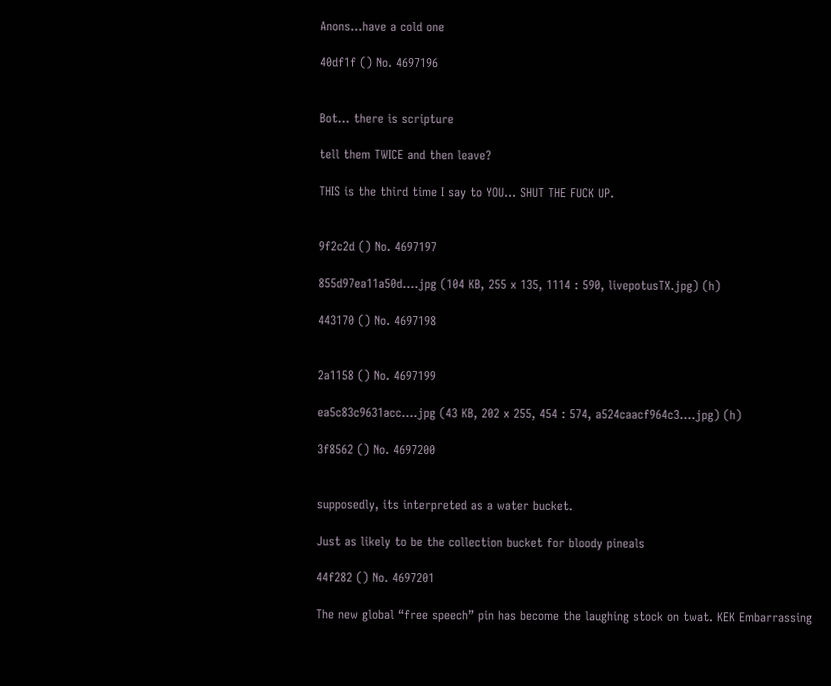Anons…have a cold one

40df1f () No. 4697196


Bot… there is scripture

tell them TWICE and then leave?

THIS is the third time I say to YOU… SHUT THE FUCK UP.


9f2c2d () No. 4697197

855d97ea11a50d....jpg (104 KB, 255 x 135, 1114 : 590, livepotusTX.jpg) (h)

443170 () No. 4697198


2a1158 () No. 4697199

ea5c83c9631acc....jpg (43 KB, 202 x 255, 454 : 574, a524caacf964c3....jpg) (h)

3f8562 () No. 4697200


supposedly, its interpreted as a water bucket.

Just as likely to be the collection bucket for bloody pineals

44f282 () No. 4697201

The new global “free speech” pin has become the laughing stock on twat. KEK Embarrassing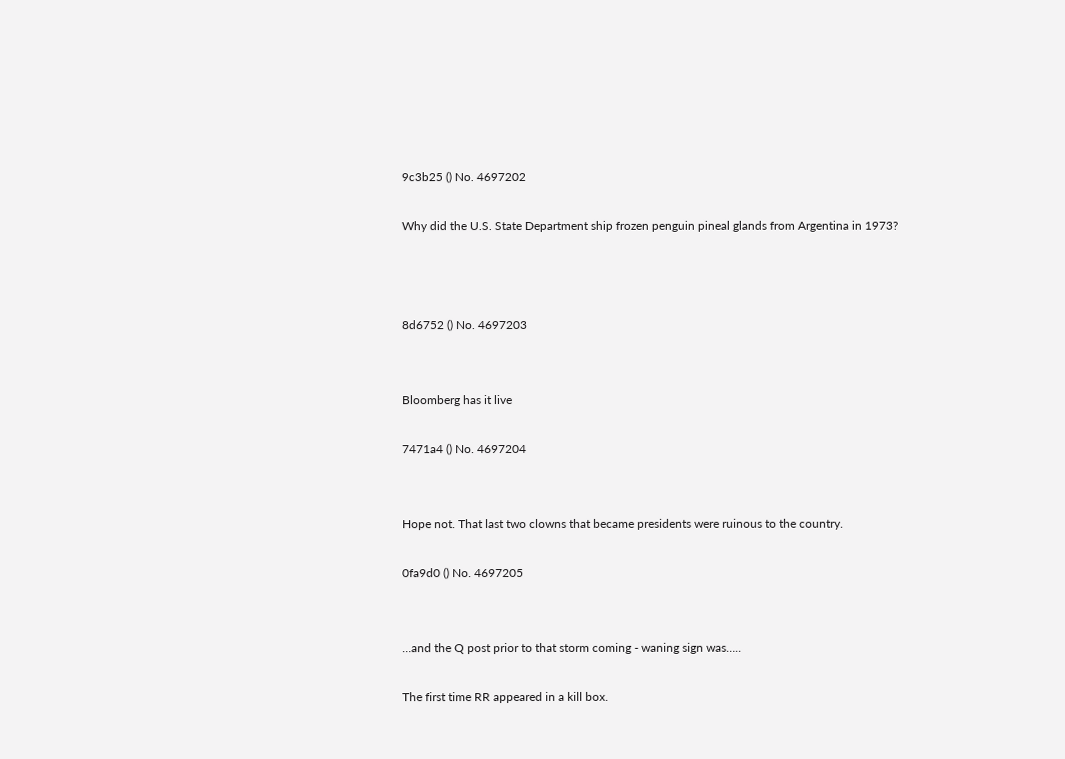9c3b25 () No. 4697202

Why did the U.S. State Department ship frozen penguin pineal glands from Argentina in 1973?



8d6752 () No. 4697203


Bloomberg has it live

7471a4 () No. 4697204


Hope not. That last two clowns that became presidents were ruinous to the country.

0fa9d0 () No. 4697205


…and the Q post prior to that storm coming - waning sign was…..

The first time RR appeared in a kill box.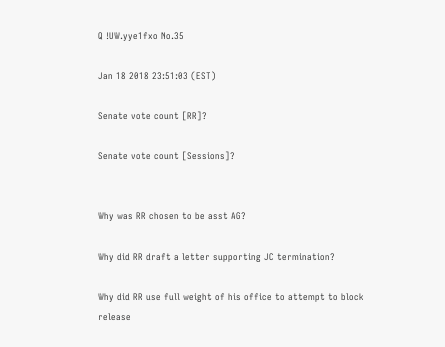Q !UW.yye1fxo No.35

Jan 18 2018 23:51:03 (EST)

Senate vote count [RR]?

Senate vote count [Sessions]?


Why was RR chosen to be asst AG?

Why did RR draft a letter supporting JC termination?

Why did RR use full weight of his office to attempt to block release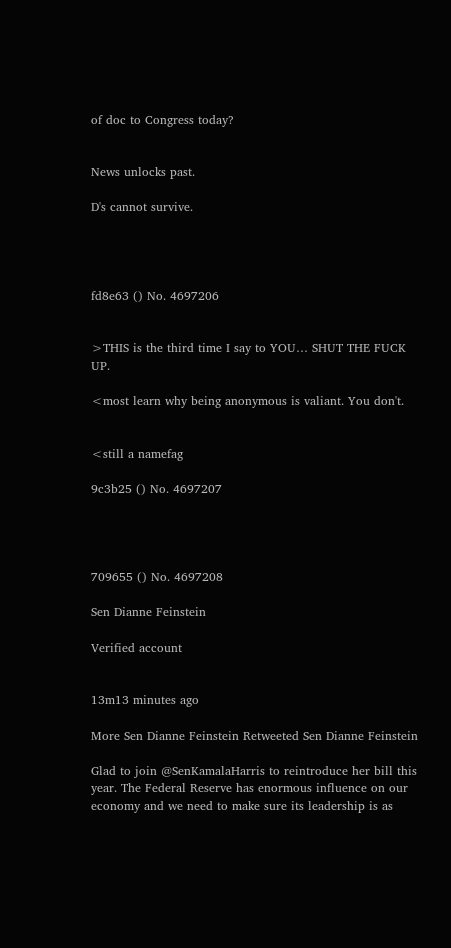of doc to Congress today?


News unlocks past.

D's cannot survive.




fd8e63 () No. 4697206


>THIS is the third time I say to YOU… SHUT THE FUCK UP.

<most learn why being anonymous is valiant. You don't.


<still a namefag

9c3b25 () No. 4697207




709655 () No. 4697208

Sen Dianne Feinstein

Verified account


13m13 minutes ago

More Sen Dianne Feinstein Retweeted Sen Dianne Feinstein

Glad to join @SenKamalaHarris to reintroduce her bill this year. The Federal Reserve has enormous influence on our economy and we need to make sure its leadership is as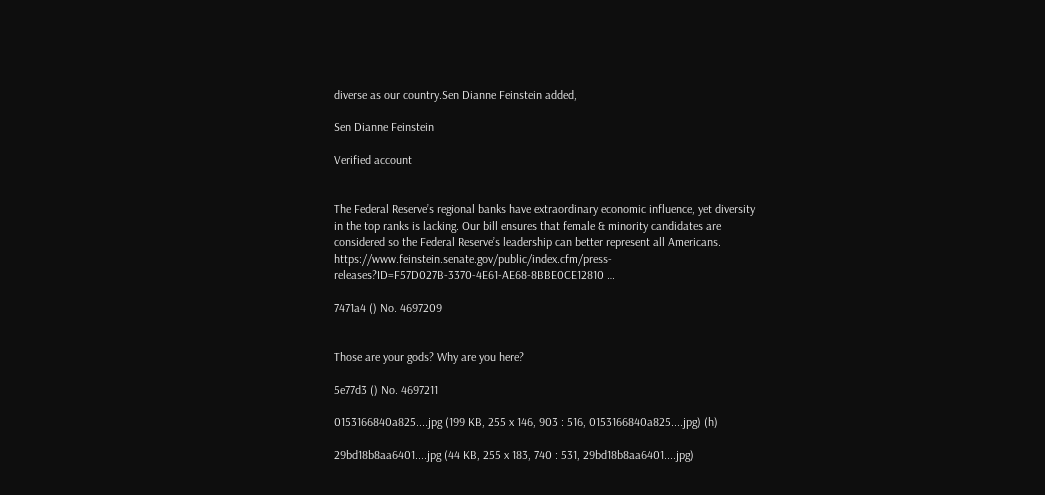diverse as our country.Sen Dianne Feinstein added,

Sen Dianne Feinstein

Verified account


The Federal Reserve’s regional banks have extraordinary economic influence, yet diversity in the top ranks is lacking. Our bill ensures that female & minority candidates are considered so the Federal Reserve’s leadership can better represent all Americans. https://www.feinstein.senate.gov/public/index.cfm/press-releases?ID=F57D027B-3370-4E61-AE68-8BBE0CE12810 …

7471a4 () No. 4697209


Those are your gods? Why are you here?

5e77d3 () No. 4697211

0153166840a825....jpg (199 KB, 255 x 146, 903 : 516, 0153166840a825....jpg) (h)

29bd18b8aa6401....jpg (44 KB, 255 x 183, 740 : 531, 29bd18b8aa6401....jpg)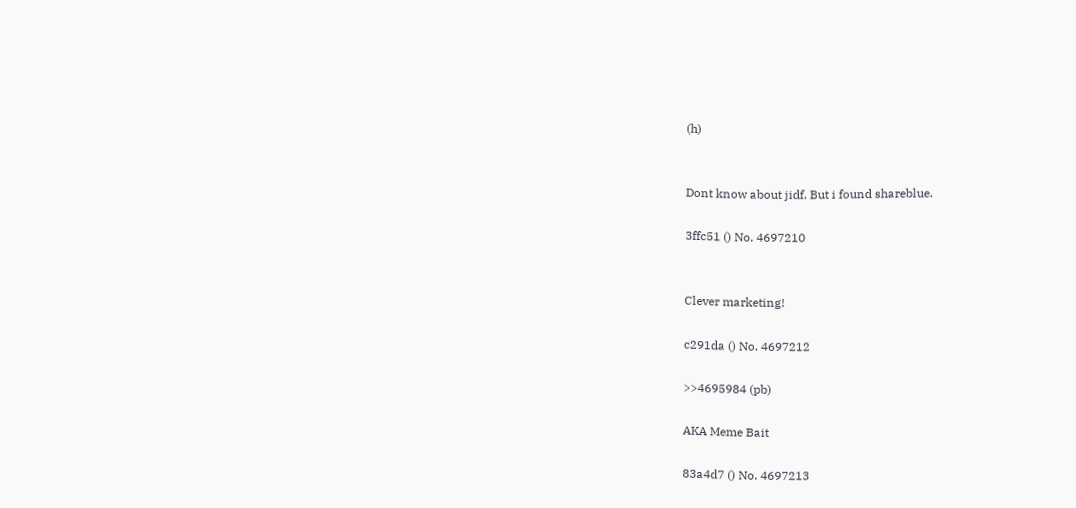(h)


Dont know about jidf. But i found shareblue.

3ffc51 () No. 4697210


Clever marketing!

c291da () No. 4697212

>>4695984 (pb)

AKA Meme Bait

83a4d7 () No. 4697213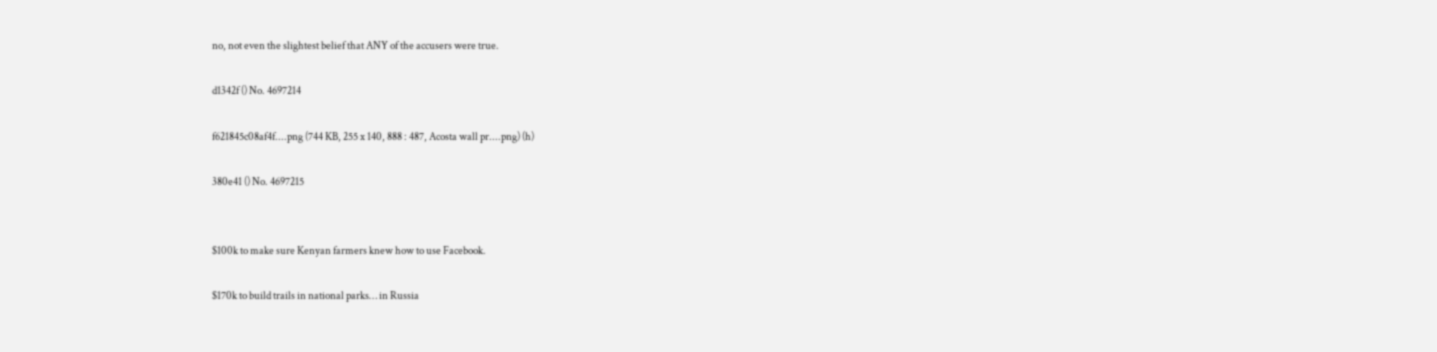no, not even the slightest belief that ANY of the accusers were true.

d1342f () No. 4697214

f621845c08af4f....png (744 KB, 255 x 140, 888 : 487, Acosta wall pr....png) (h)

380e41 () No. 4697215


$100k to make sure Kenyan farmers knew how to use Facebook.

$170k to build trails in national parks… in Russia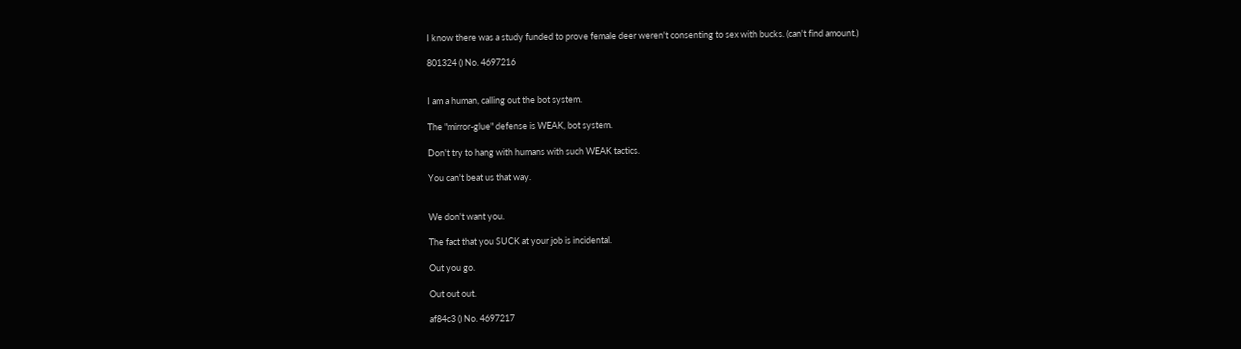I know there was a study funded to prove female deer weren't consenting to sex with bucks. (can't find amount.)

801324 () No. 4697216


I am a human, calling out the bot system.

The "mirror-glue" defense is WEAK, bot system.

Don't try to hang with humans with such WEAK tactics.

You can't beat us that way.


We don't want you.

The fact that you SUCK at your job is incidental.

Out you go.

Out out out.

af84c3 () No. 4697217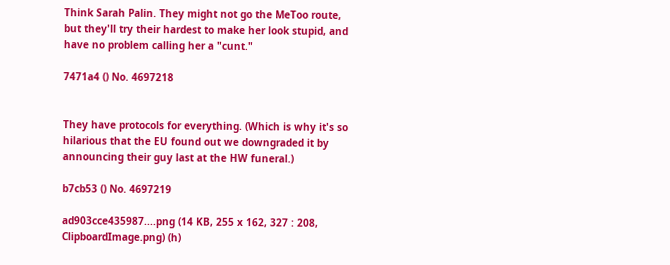Think Sarah Palin. They might not go the MeToo route, but they'll try their hardest to make her look stupid, and have no problem calling her a "cunt."

7471a4 () No. 4697218


They have protocols for everything. (Which is why it's so hilarious that the EU found out we downgraded it by announcing their guy last at the HW funeral.)

b7cb53 () No. 4697219

ad903cce435987....png (14 KB, 255 x 162, 327 : 208, ClipboardImage.png) (h)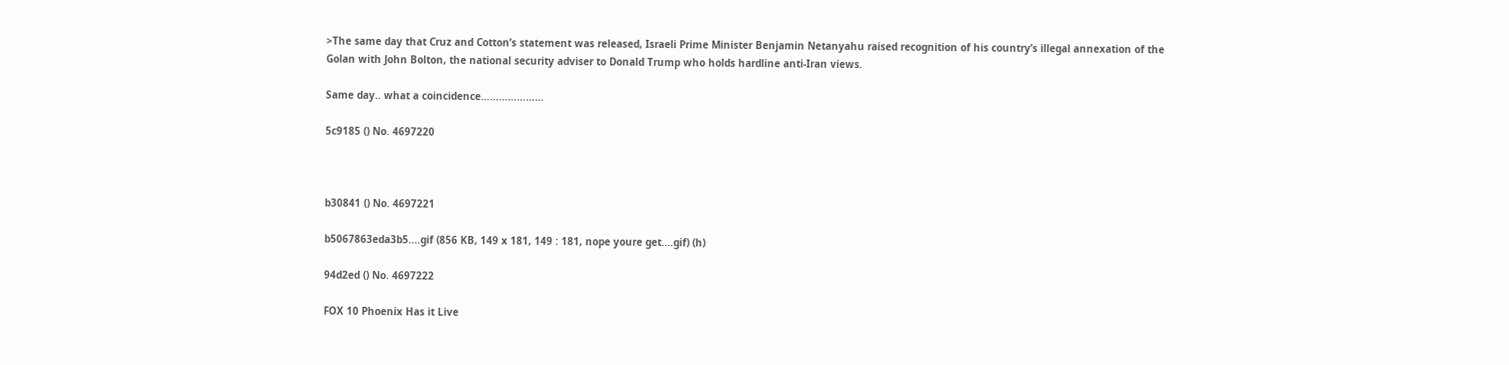>The same day that Cruz and Cotton’s statement was released, Israeli Prime Minister Benjamin Netanyahu raised recognition of his country’s illegal annexation of the Golan with John Bolton, the national security adviser to Donald Trump who holds hardline anti-Iran views.

Same day.. what a coincidence…………………

5c9185 () No. 4697220



b30841 () No. 4697221

b5067863eda3b5....gif (856 KB, 149 x 181, 149 : 181, nope youre get....gif) (h)

94d2ed () No. 4697222

FOX 10 Phoenix Has it Live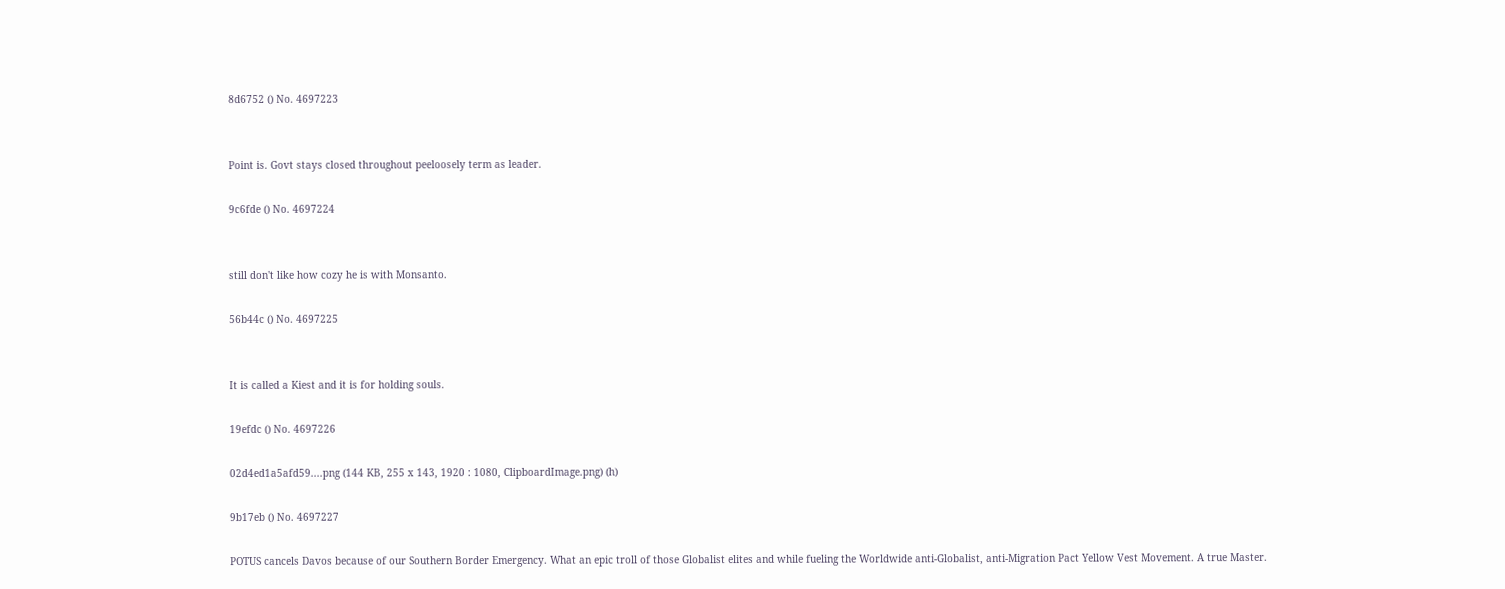8d6752 () No. 4697223


Point is. Govt stays closed throughout peeloosely term as leader.

9c6fde () No. 4697224


still don't like how cozy he is with Monsanto.

56b44c () No. 4697225


It is called a Kiest and it is for holding souls.

19efdc () No. 4697226

02d4ed1a5afd59....png (144 KB, 255 x 143, 1920 : 1080, ClipboardImage.png) (h)

9b17eb () No. 4697227

POTUS cancels Davos because of our Southern Border Emergency. What an epic troll of those Globalist elites and while fueling the Worldwide anti-Globalist, anti-Migration Pact Yellow Vest Movement. A true Master.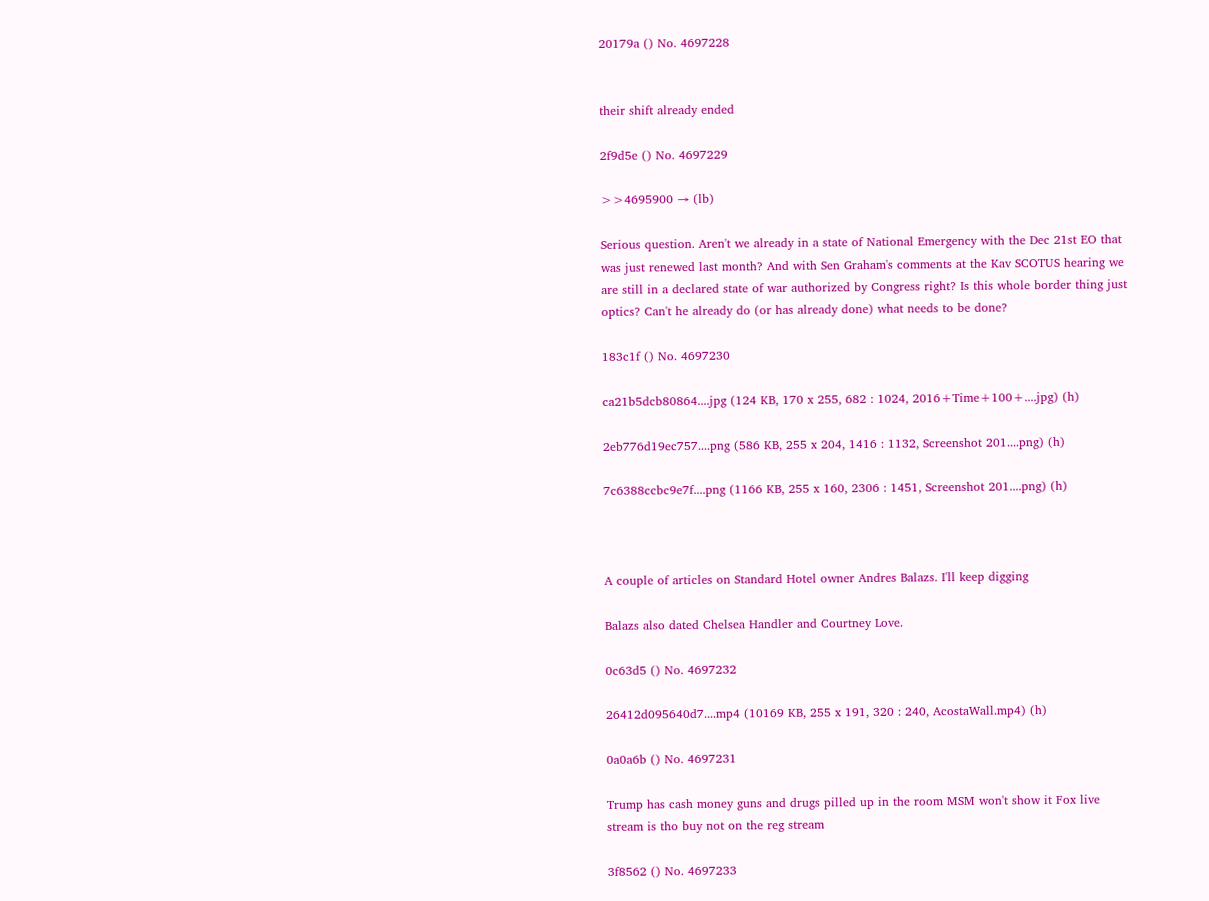20179a () No. 4697228


their shift already ended

2f9d5e () No. 4697229

>>4695900 → (lb)

Serious question. Aren't we already in a state of National Emergency with the Dec 21st EO that was just renewed last month? And with Sen Graham's comments at the Kav SCOTUS hearing we are still in a declared state of war authorized by Congress right? Is this whole border thing just optics? Can't he already do (or has already done) what needs to be done?

183c1f () No. 4697230

ca21b5dcb80864....jpg (124 KB, 170 x 255, 682 : 1024, 2016+Time+100+....jpg) (h)

2eb776d19ec757....png (586 KB, 255 x 204, 1416 : 1132, Screenshot 201....png) (h)

7c6388ccbc9e7f....png (1166 KB, 255 x 160, 2306 : 1451, Screenshot 201....png) (h)



A couple of articles on Standard Hotel owner Andres Balazs. I'll keep digging

Balazs also dated Chelsea Handler and Courtney Love.

0c63d5 () No. 4697232

26412d095640d7....mp4 (10169 KB, 255 x 191, 320 : 240, AcostaWall.mp4) (h)

0a0a6b () No. 4697231

Trump has cash money guns and drugs pilled up in the room MSM won't show it Fox live stream is tho buy not on the reg stream

3f8562 () No. 4697233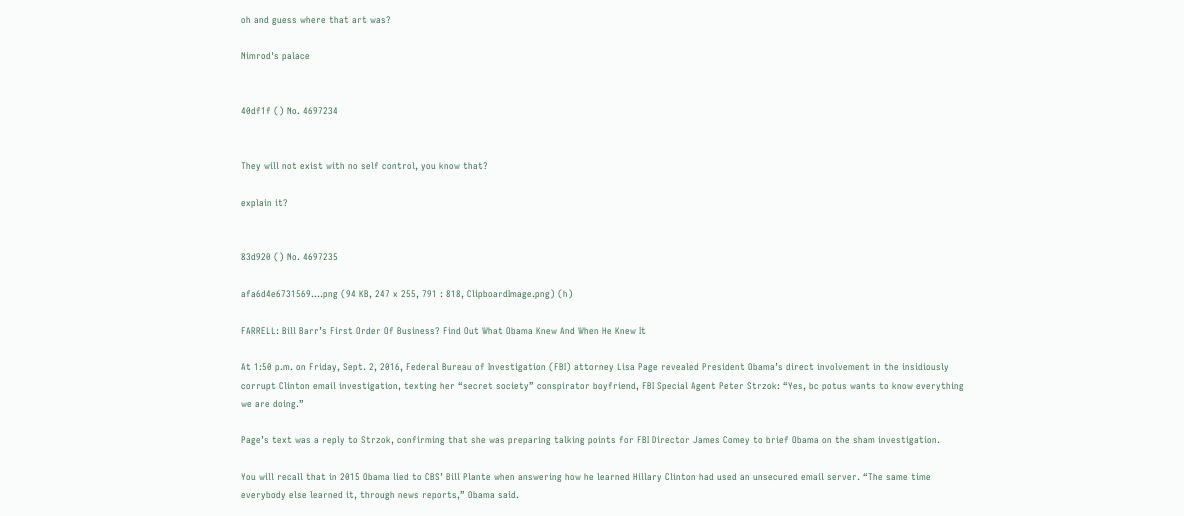oh and guess where that art was?

Nimrod's palace


40df1f () No. 4697234


They will not exist with no self control, you know that?

explain it?


83d920 () No. 4697235

afa6d4e6731569....png (94 KB, 247 x 255, 791 : 818, ClipboardImage.png) (h)

FARRELL: Bill Barr’s First Order Of Business? Find Out What Obama Knew And When He Knew It

At 1:50 p.m. on Friday, Sept. 2, 2016, Federal Bureau of Investigation (FBI) attorney Lisa Page revealed President Obama’s direct involvement in the insidiously corrupt Clinton email investigation, texting her “secret society” conspirator boyfriend, FBI Special Agent Peter Strzok: “Yes, bc potus wants to know everything we are doing.”

Page’s text was a reply to Strzok, confirming that she was preparing talking points for FBI Director James Comey to brief Obama on the sham investigation.

You will recall that in 2015 Obama lied to CBS’ Bill Plante when answering how he learned Hillary Clinton had used an unsecured email server. “The same time everybody else learned it, through news reports,” Obama said.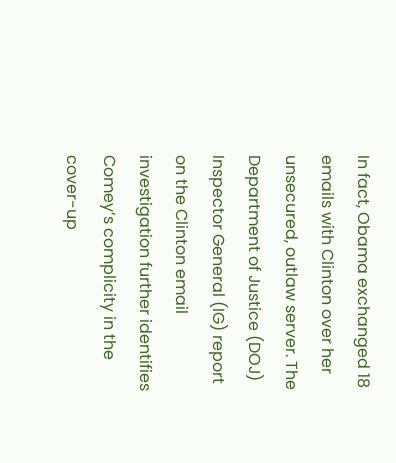In fact, Obama exchanged 18 emails with Clinton over her unsecured, outlaw server. The Department of Justice (DOJ) Inspector General (IG) report on the Clinton email investigation further identifies Comey’s complicity in the cover-up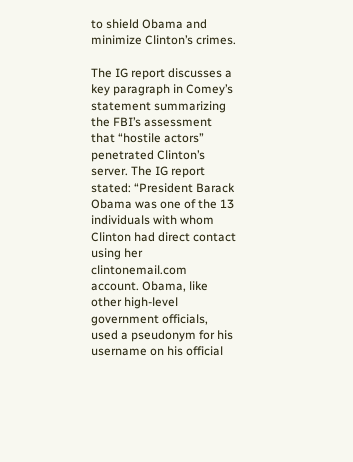to shield Obama and minimize Clinton’s crimes.

The IG report discusses a key paragraph in Comey’s statement summarizing the FBI’s assessment that “hostile actors” penetrated Clinton’s server. The IG report stated: “President Barack Obama was one of the 13 individuals with whom Clinton had direct contact using her clintonemail.com account. Obama, like other high-level government officials, used a pseudonym for his username on his official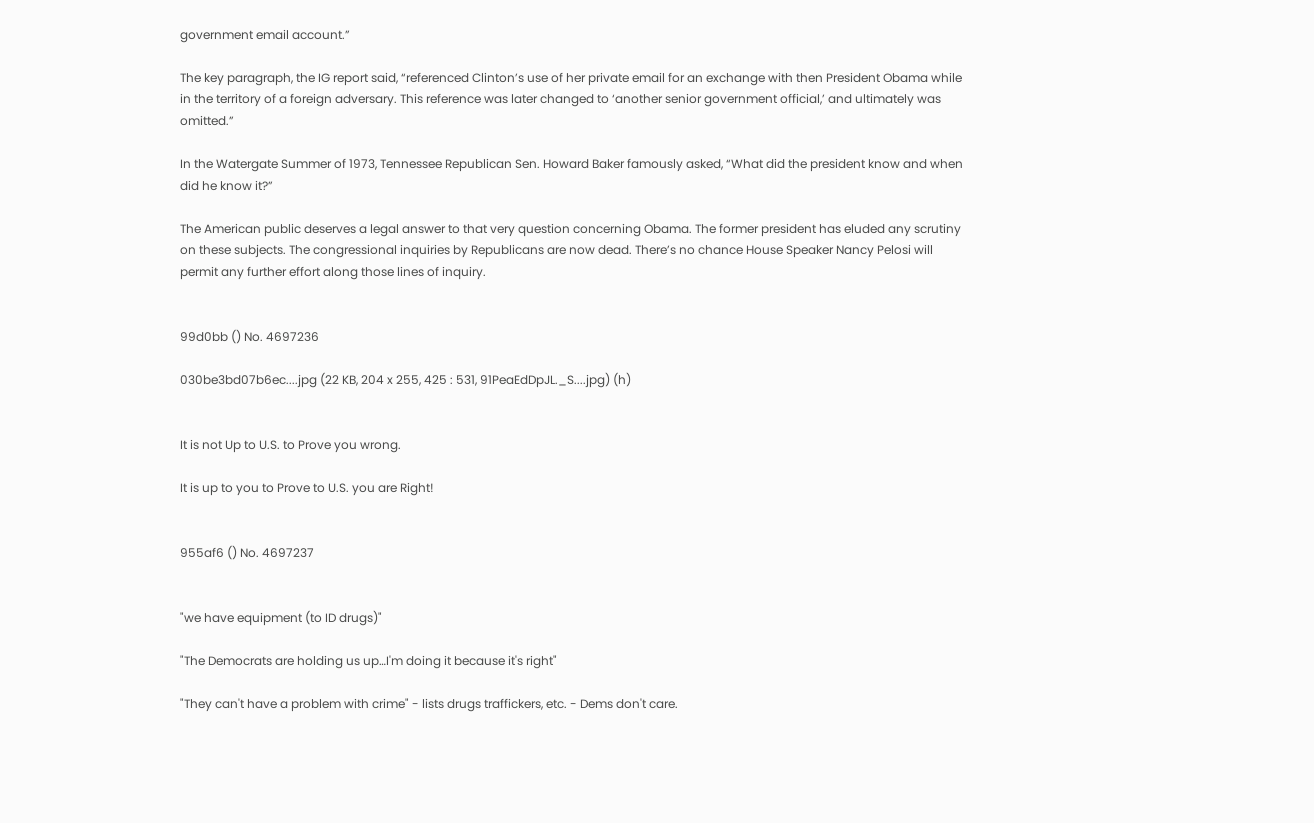government email account.”

The key paragraph, the IG report said, “referenced Clinton’s use of her private email for an exchange with then President Obama while in the territory of a foreign adversary. This reference was later changed to ‘another senior government official,’ and ultimately was omitted.”

In the Watergate Summer of 1973, Tennessee Republican Sen. Howard Baker famously asked, “What did the president know and when did he know it?”

The American public deserves a legal answer to that very question concerning Obama. The former president has eluded any scrutiny on these subjects. The congressional inquiries by Republicans are now dead. There’s no chance House Speaker Nancy Pelosi will permit any further effort along those lines of inquiry.


99d0bb () No. 4697236

030be3bd07b6ec....jpg (22 KB, 204 x 255, 425 : 531, 91PeaEdDpJL._S....jpg) (h)


It is not Up to U.S. to Prove you wrong.

It is up to you to Prove to U.S. you are Right!


955af6 () No. 4697237


"we have equipment (to ID drugs)"

"The Democrats are holding us up…I'm doing it because it's right"

"They can't have a problem with crime" - lists drugs traffickers, etc. - Dems don't care.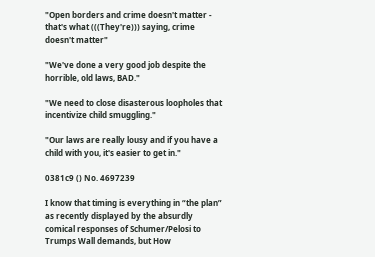"Open borders and crime doesn't matter - that's what (((They're))) saying, crime doesn't matter"

"We've done a very good job despite the horrible, old laws, BAD."

"We need to close disasterous loopholes that incentivize child smuggling."

"Our laws are really lousy and if you have a child with you, it's easier to get in."

0381c9 () No. 4697239

I know that timing is everything in “the plan” as recently displayed by the absurdly comical responses of Schumer/Pelosi to Trumps Wall demands, but How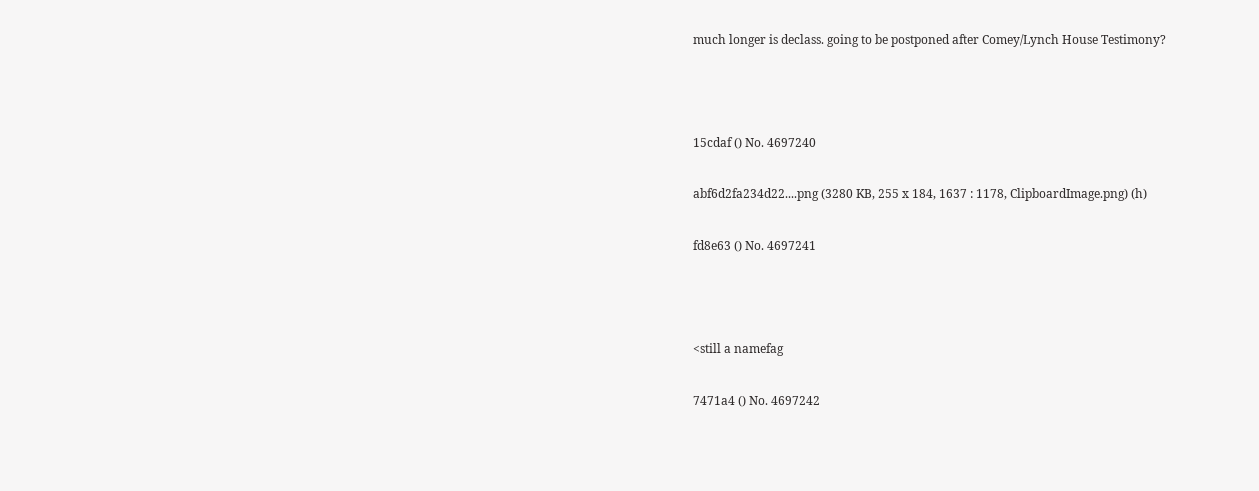much longer is declass. going to be postponed after Comey/Lynch House Testimony?



15cdaf () No. 4697240

abf6d2fa234d22....png (3280 KB, 255 x 184, 1637 : 1178, ClipboardImage.png) (h)

fd8e63 () No. 4697241



<still a namefag

7471a4 () No. 4697242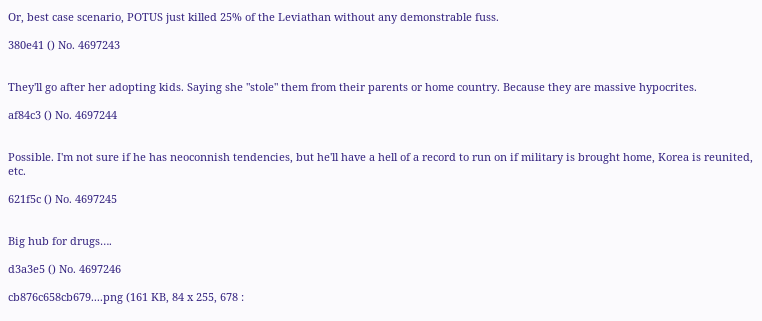Or, best case scenario, POTUS just killed 25% of the Leviathan without any demonstrable fuss.

380e41 () No. 4697243


They'll go after her adopting kids. Saying she "stole" them from their parents or home country. Because they are massive hypocrites.

af84c3 () No. 4697244


Possible. I'm not sure if he has neoconnish tendencies, but he'll have a hell of a record to run on if military is brought home, Korea is reunited, etc.

621f5c () No. 4697245


Big hub for drugs….

d3a3e5 () No. 4697246

cb876c658cb679....png (161 KB, 84 x 255, 678 :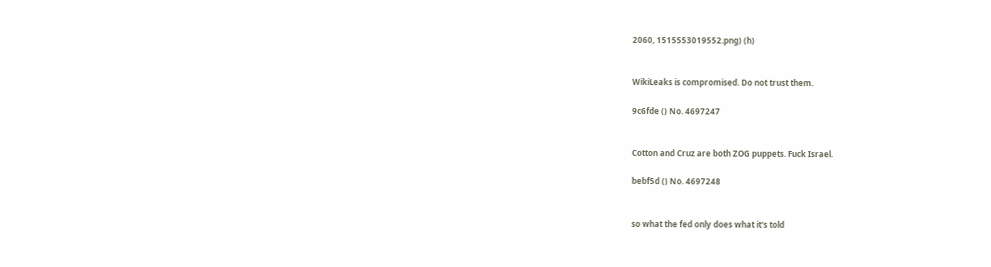2060, 1515553019552.png) (h)


WikiLeaks is compromised. Do not trust them.

9c6fde () No. 4697247


Cotton and Cruz are both ZOG puppets. Fuck Israel.

bebf5d () No. 4697248


so what the fed only does what it's told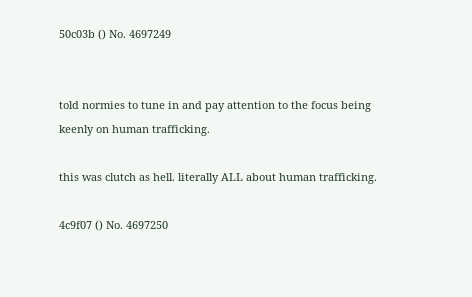50c03b () No. 4697249


told normies to tune in and pay attention to the focus being keenly on human trafficking.

this was clutch as hell. literally ALL about human trafficking.

4c9f07 () No. 4697250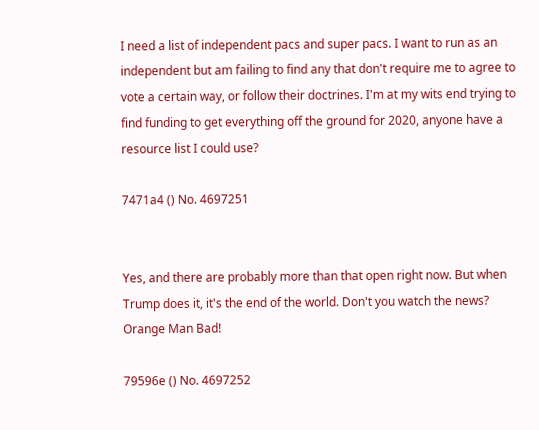I need a list of independent pacs and super pacs. I want to run as an independent but am failing to find any that don't require me to agree to vote a certain way, or follow their doctrines. I'm at my wits end trying to find funding to get everything off the ground for 2020, anyone have a resource list I could use?

7471a4 () No. 4697251


Yes, and there are probably more than that open right now. But when Trump does it, it's the end of the world. Don't you watch the news? Orange Man Bad!

79596e () No. 4697252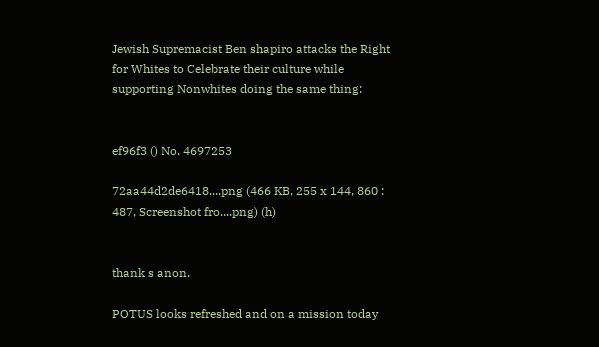Jewish Supremacist Ben shapiro attacks the Right for Whites to Celebrate their culture while supporting Nonwhites doing the same thing:


ef96f3 () No. 4697253

72aa44d2de6418....png (466 KB, 255 x 144, 860 : 487, Screenshot fro....png) (h)


thank s anon.

POTUS looks refreshed and on a mission today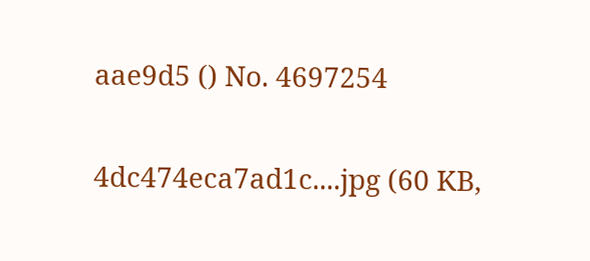aae9d5 () No. 4697254

4dc474eca7ad1c....jpg (60 KB,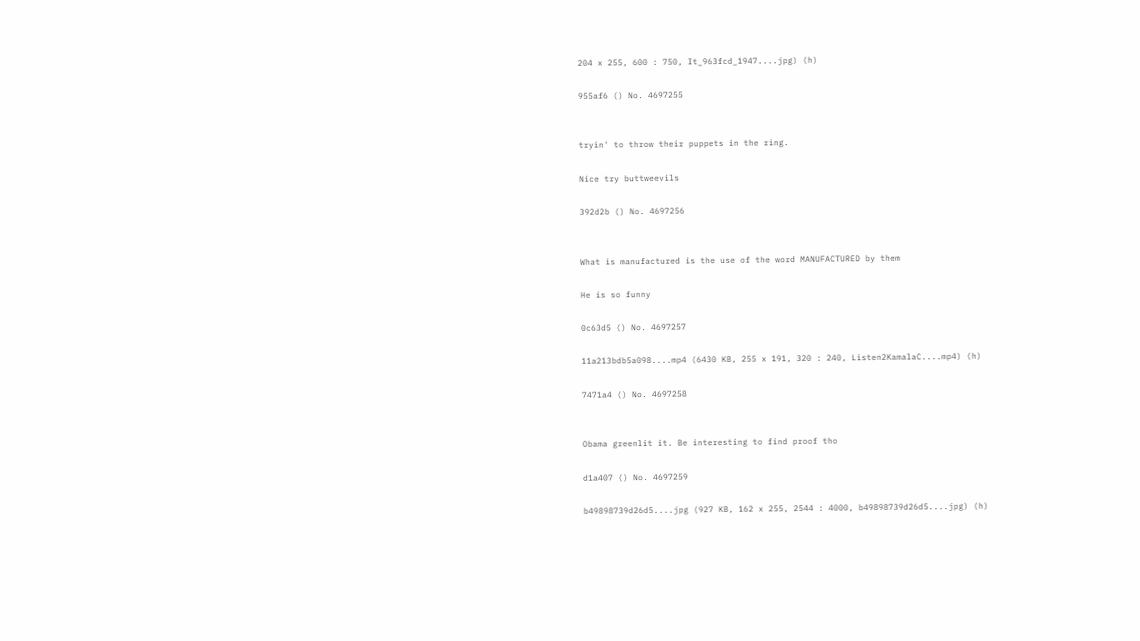204 x 255, 600 : 750, It_963fcd_1947....jpg) (h)

955af6 () No. 4697255


tryin' to throw their puppets in the ring.

Nice try buttweevils

392d2b () No. 4697256


What is manufactured is the use of the word MANUFACTURED by them

He is so funny

0c63d5 () No. 4697257

11a213bdb5a098....mp4 (6430 KB, 255 x 191, 320 : 240, Listen2KamalaC....mp4) (h)

7471a4 () No. 4697258


Obama greenlit it. Be interesting to find proof tho

d1a407 () No. 4697259

b49898739d26d5....jpg (927 KB, 162 x 255, 2544 : 4000, b49898739d26d5....jpg) (h)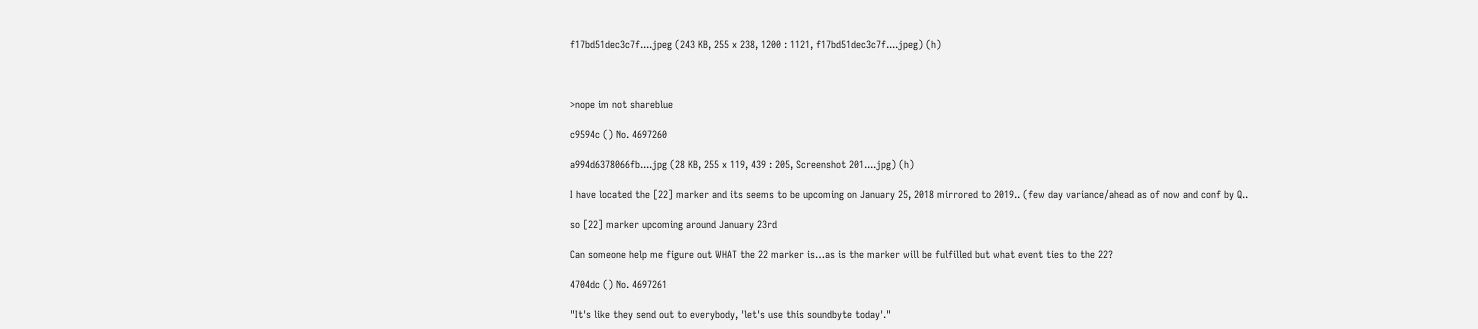f17bd51dec3c7f....jpeg (243 KB, 255 x 238, 1200 : 1121, f17bd51dec3c7f....jpeg) (h)



>nope im not shareblue

c9594c () No. 4697260

a994d6378066fb....jpg (28 KB, 255 x 119, 439 : 205, Screenshot 201....jpg) (h)

I have located the [22] marker and its seems to be upcoming on January 25, 2018 mirrored to 2019.. (few day variance/ahead as of now and conf by Q..

so [22] marker upcoming around January 23rd

Can someone help me figure out WHAT the 22 marker is…as is the marker will be fulfilled but what event ties to the 22?

4704dc () No. 4697261

"It's like they send out to everybody, 'let's use this soundbyte today'."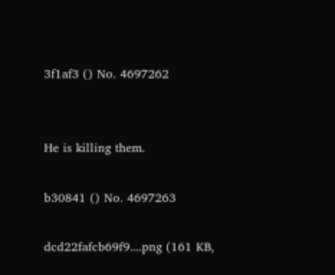3f1af3 () No. 4697262


He is killing them.

b30841 () No. 4697263

dcd22fafcb69f9....png (161 KB,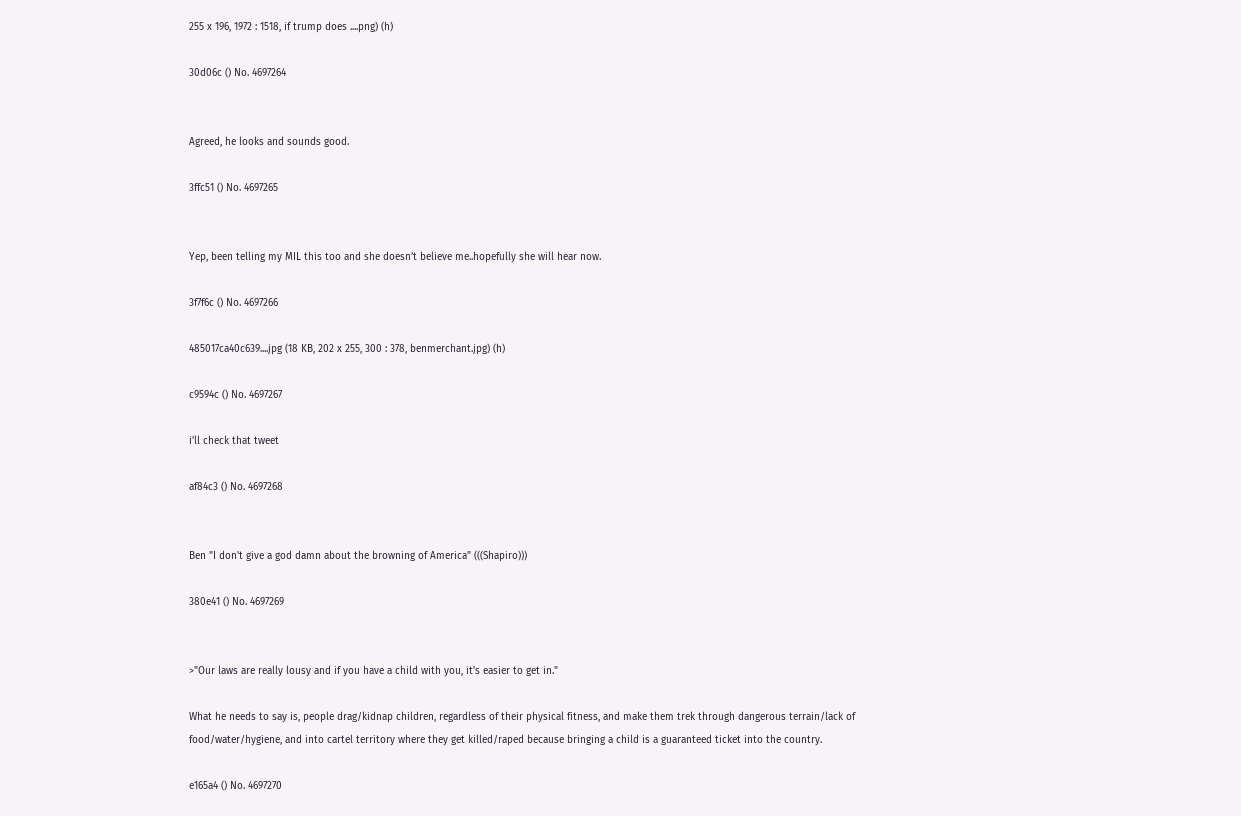255 x 196, 1972 : 1518, if trump does ....png) (h)

30d06c () No. 4697264


Agreed, he looks and sounds good.

3ffc51 () No. 4697265


Yep, been telling my MIL this too and she doesn’t believe me..hopefully she will hear now.

3f7f6c () No. 4697266

485017ca40c639....jpg (18 KB, 202 x 255, 300 : 378, benmerchant.jpg) (h)

c9594c () No. 4697267

i'll check that tweet

af84c3 () No. 4697268


Ben "I don't give a god damn about the browning of America" (((Shapiro)))

380e41 () No. 4697269


>"Our laws are really lousy and if you have a child with you, it's easier to get in."

What he needs to say is, people drag/kidnap children, regardless of their physical fitness, and make them trek through dangerous terrain/lack of food/water/hygiene, and into cartel territory where they get killed/raped because bringing a child is a guaranteed ticket into the country.

e165a4 () No. 4697270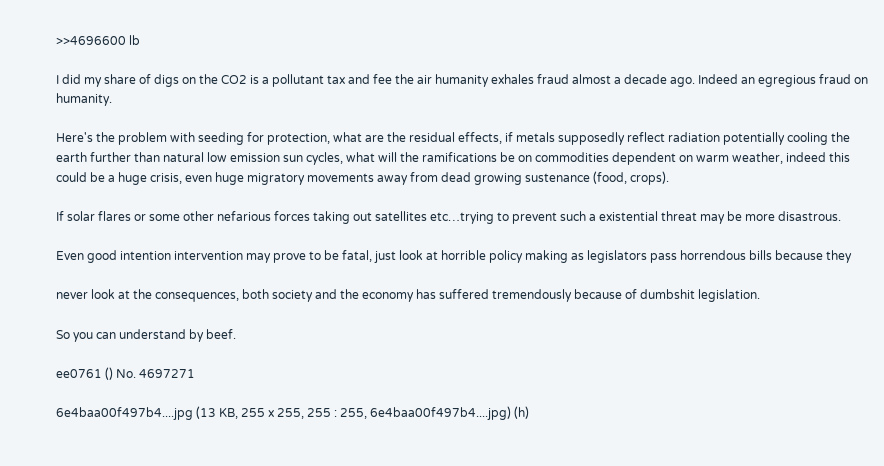>>4696600 lb

I did my share of digs on the CO2 is a pollutant tax and fee the air humanity exhales fraud almost a decade ago. Indeed an egregious fraud on humanity.

Here's the problem with seeding for protection, what are the residual effects, if metals supposedly reflect radiation potentially cooling the earth further than natural low emission sun cycles, what will the ramifications be on commodities dependent on warm weather, indeed this could be a huge crisis, even huge migratory movements away from dead growing sustenance (food, crops).

If solar flares or some other nefarious forces taking out satellites etc…trying to prevent such a existential threat may be more disastrous.

Even good intention intervention may prove to be fatal, just look at horrible policy making as legislators pass horrendous bills because they

never look at the consequences, both society and the economy has suffered tremendously because of dumbshit legislation.

So you can understand by beef.

ee0761 () No. 4697271

6e4baa00f497b4....jpg (13 KB, 255 x 255, 255 : 255, 6e4baa00f497b4....jpg) (h)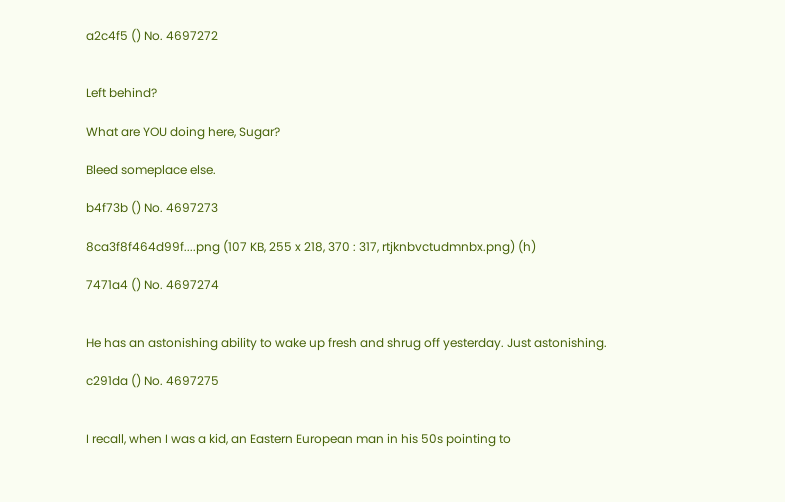a2c4f5 () No. 4697272


Left behind?

What are YOU doing here, Sugar?

Bleed someplace else.

b4f73b () No. 4697273

8ca3f8f464d99f....png (107 KB, 255 x 218, 370 : 317, rtjknbvctudmnbx.png) (h)

7471a4 () No. 4697274


He has an astonishing ability to wake up fresh and shrug off yesterday. Just astonishing.

c291da () No. 4697275


I recall, when I was a kid, an Eastern European man in his 50s pointing to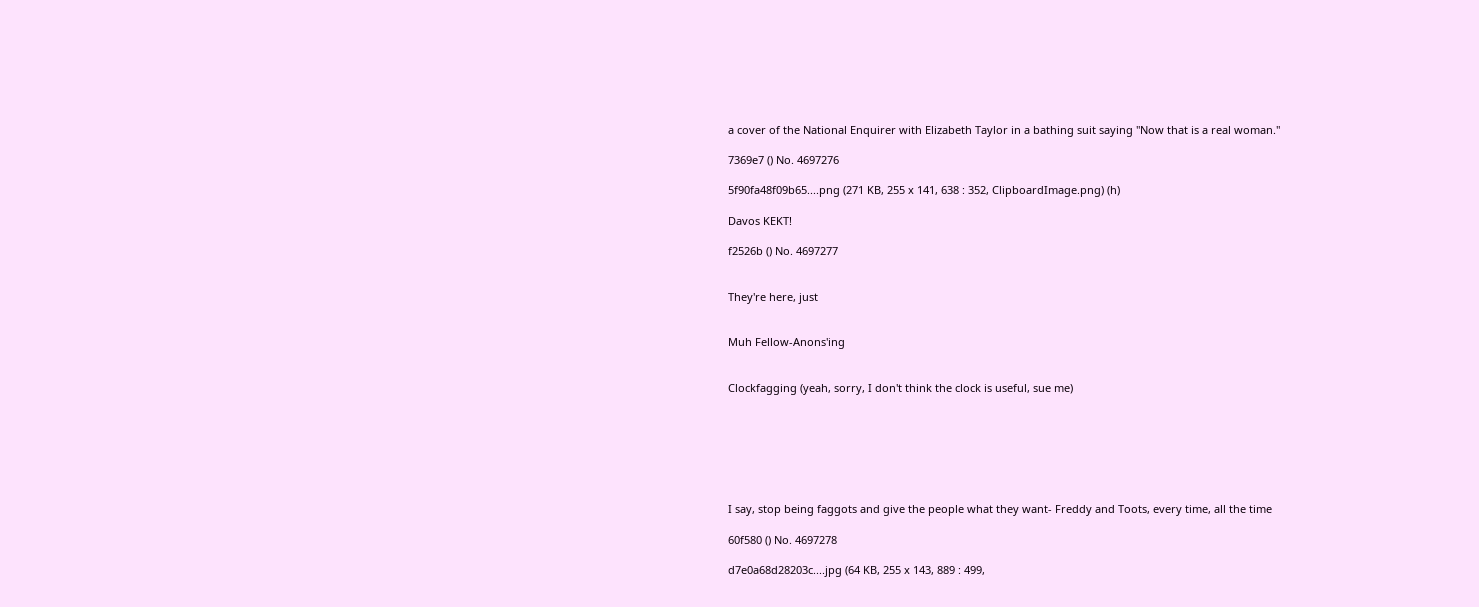a cover of the National Enquirer with Elizabeth Taylor in a bathing suit saying "Now that is a real woman."

7369e7 () No. 4697276

5f90fa48f09b65....png (271 KB, 255 x 141, 638 : 352, ClipboardImage.png) (h)

Davos KEKT!

f2526b () No. 4697277


They're here, just


Muh Fellow-Anons'ing


Clockfagging (yeah, sorry, I don't think the clock is useful, sue me)







I say, stop being faggots and give the people what they want- Freddy and Toots, every time, all the time

60f580 () No. 4697278

d7e0a68d28203c....jpg (64 KB, 255 x 143, 889 : 499,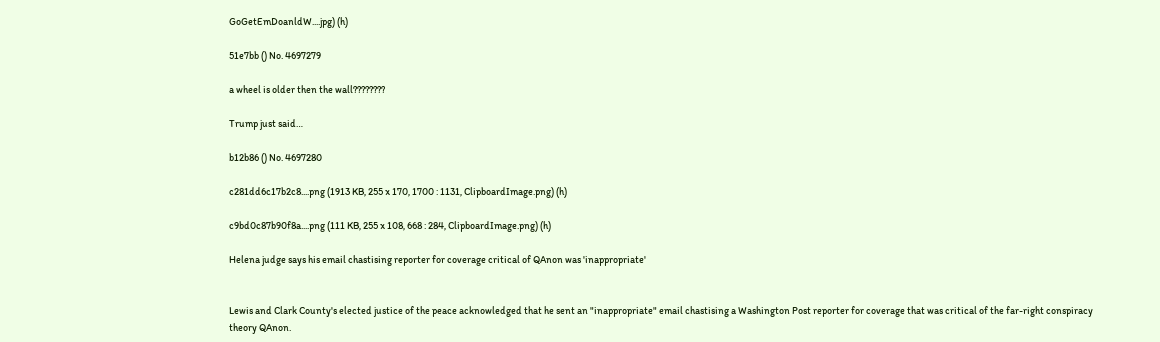GoGetEmDoanldW....jpg) (h)

51e7bb () No. 4697279

a wheel is older then the wall????????

Trump just said…

b12b86 () No. 4697280

c281dd6c17b2c8....png (1913 KB, 255 x 170, 1700 : 1131, ClipboardImage.png) (h)

c9bd0c87b90f8a....png (111 KB, 255 x 108, 668 : 284, ClipboardImage.png) (h)

Helena judge says his email chastising reporter for coverage critical of QAnon was 'inappropriate'


Lewis and Clark County's elected justice of the peace acknowledged that he sent an "inappropriate" email chastising a Washington Post reporter for coverage that was critical of the far-right conspiracy theory QAnon.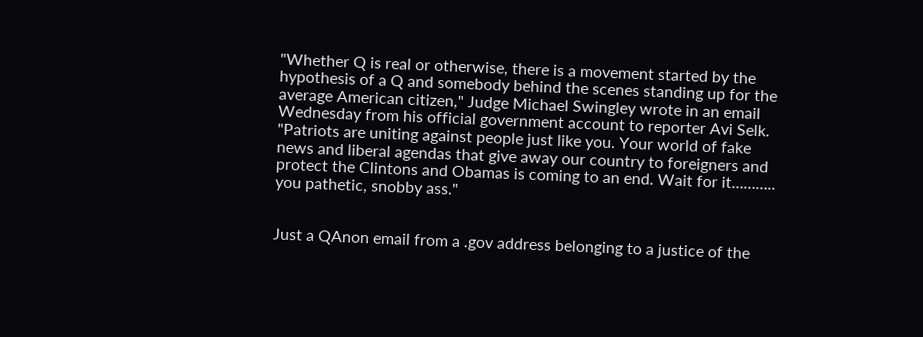"Whether Q is real or otherwise, there is a movement started by the hypothesis of a Q and somebody behind the scenes standing up for the average American citizen," Judge Michael Swingley wrote in an email Wednesday from his official government account to reporter Avi Selk. "Patriots are uniting against people just like you. Your world of fake news and liberal agendas that give away our country to foreigners and protect the Clintons and Obamas is coming to an end. Wait for it……….. you pathetic, snobby ass."


Just a QAnon email from a .gov address belonging to a justice of the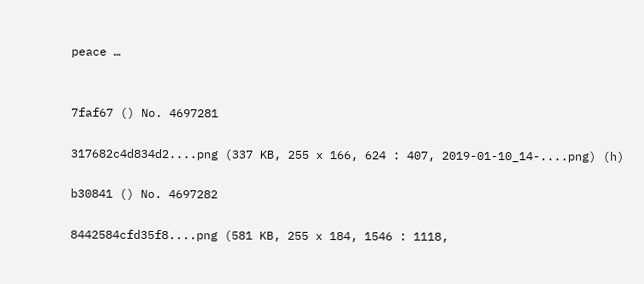peace …


7faf67 () No. 4697281

317682c4d834d2....png (337 KB, 255 x 166, 624 : 407, 2019-01-10_14-....png) (h)

b30841 () No. 4697282

8442584cfd35f8....png (581 KB, 255 x 184, 1546 : 1118,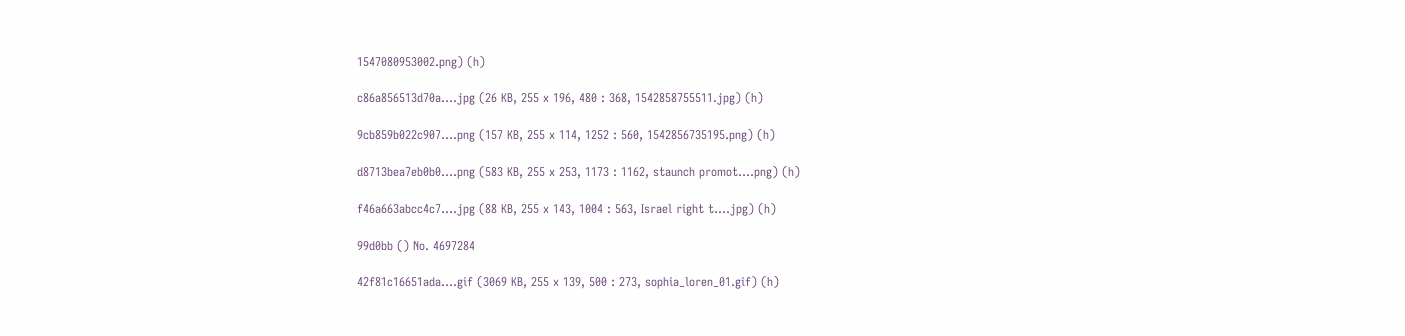1547080953002.png) (h)

c86a856513d70a....jpg (26 KB, 255 x 196, 480 : 368, 1542858755511.jpg) (h)

9cb859b022c907....png (157 KB, 255 x 114, 1252 : 560, 1542856735195.png) (h)

d8713bea7eb0b0....png (583 KB, 255 x 253, 1173 : 1162, staunch promot....png) (h)

f46a663abcc4c7....jpg (88 KB, 255 x 143, 1004 : 563, Israel right t....jpg) (h)

99d0bb () No. 4697284

42f81c16651ada....gif (3069 KB, 255 x 139, 500 : 273, sophia_loren_01.gif) (h)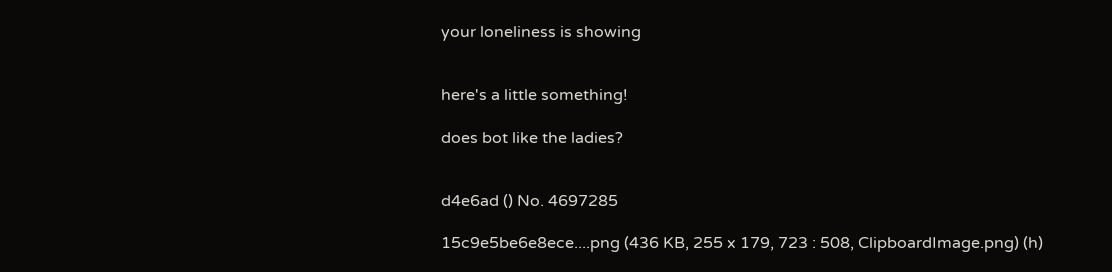your loneliness is showing


here's a little something!

does bot like the ladies?


d4e6ad () No. 4697285

15c9e5be6e8ece....png (436 KB, 255 x 179, 723 : 508, ClipboardImage.png) (h)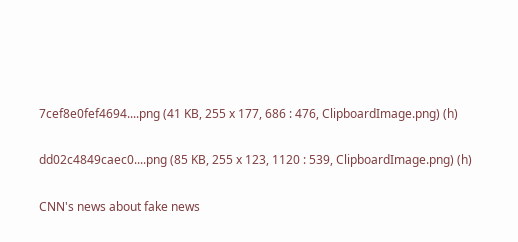7cef8e0fef4694....png (41 KB, 255 x 177, 686 : 476, ClipboardImage.png) (h)

dd02c4849caec0....png (85 KB, 255 x 123, 1120 : 539, ClipboardImage.png) (h)

CNN's news about fake news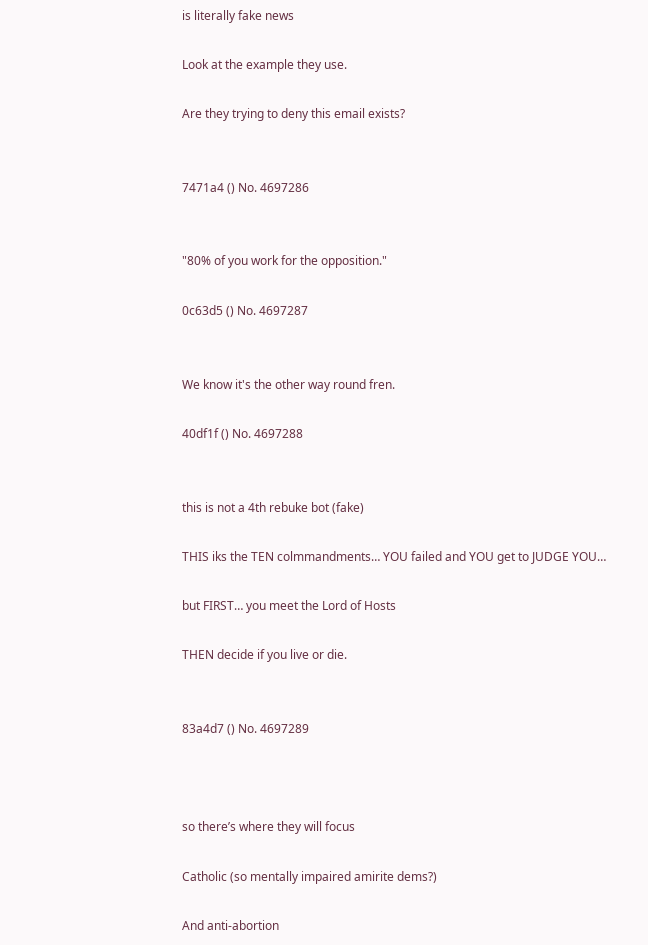is literally fake news

Look at the example they use.

Are they trying to deny this email exists?


7471a4 () No. 4697286


"80% of you work for the opposition."

0c63d5 () No. 4697287


We know it's the other way round fren.

40df1f () No. 4697288


this is not a 4th rebuke bot (fake)

THIS iks the TEN colmmandments… YOU failed and YOU get to JUDGE YOU…

but FIRST… you meet the Lord of Hosts

THEN decide if you live or die.


83a4d7 () No. 4697289



so there’s where they will focus

Catholic (so mentally impaired amirite dems?)

And anti-abortion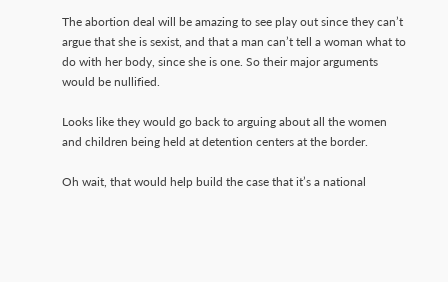The abortion deal will be amazing to see play out since they can’t argue that she is sexist, and that a man can’t tell a woman what to do with her body, since she is one. So their major arguments would be nullified.

Looks like they would go back to arguing about all the women and children being held at detention centers at the border.

Oh wait, that would help build the case that it’s a national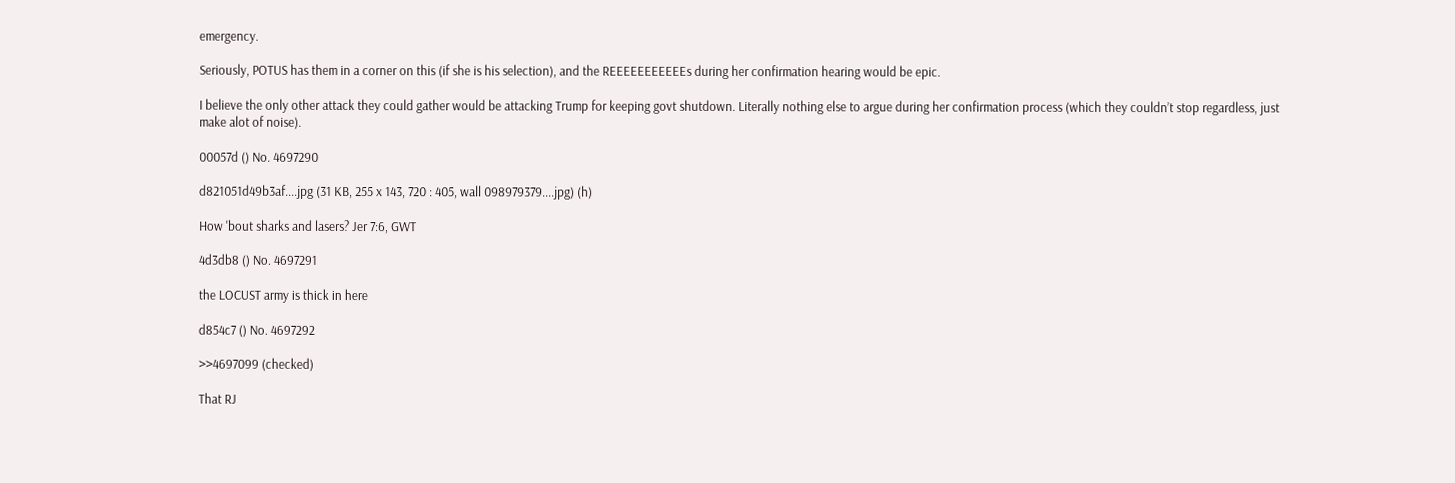emergency.

Seriously, POTUS has them in a corner on this (if she is his selection), and the REEEEEEEEEEEs during her confirmation hearing would be epic.

I believe the only other attack they could gather would be attacking Trump for keeping govt shutdown. Literally nothing else to argue during her confirmation process (which they couldn’t stop regardless, just make alot of noise).

00057d () No. 4697290

d821051d49b3af....jpg (31 KB, 255 x 143, 720 : 405, wall 098979379....jpg) (h)

How 'bout sharks and lasers? Jer 7:6, GWT

4d3db8 () No. 4697291

the LOCUST army is thick in here

d854c7 () No. 4697292

>>4697099 (checked)

That RJ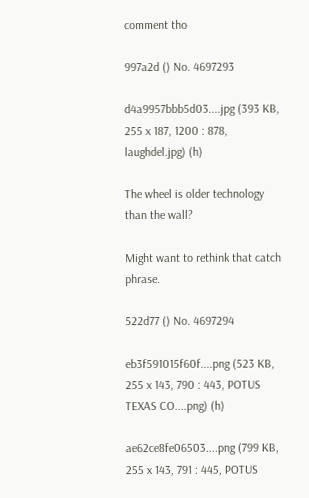comment tho

997a2d () No. 4697293

d4a9957bbb5d03....jpg (393 KB, 255 x 187, 1200 : 878, laughdel.jpg) (h)

The wheel is older technology than the wall?

Might want to rethink that catch phrase.

522d77 () No. 4697294

eb3f591015f60f....png (523 KB, 255 x 143, 790 : 443, POTUS TEXAS CO....png) (h)

ae62ce8fe06503....png (799 KB, 255 x 143, 791 : 445, POTUS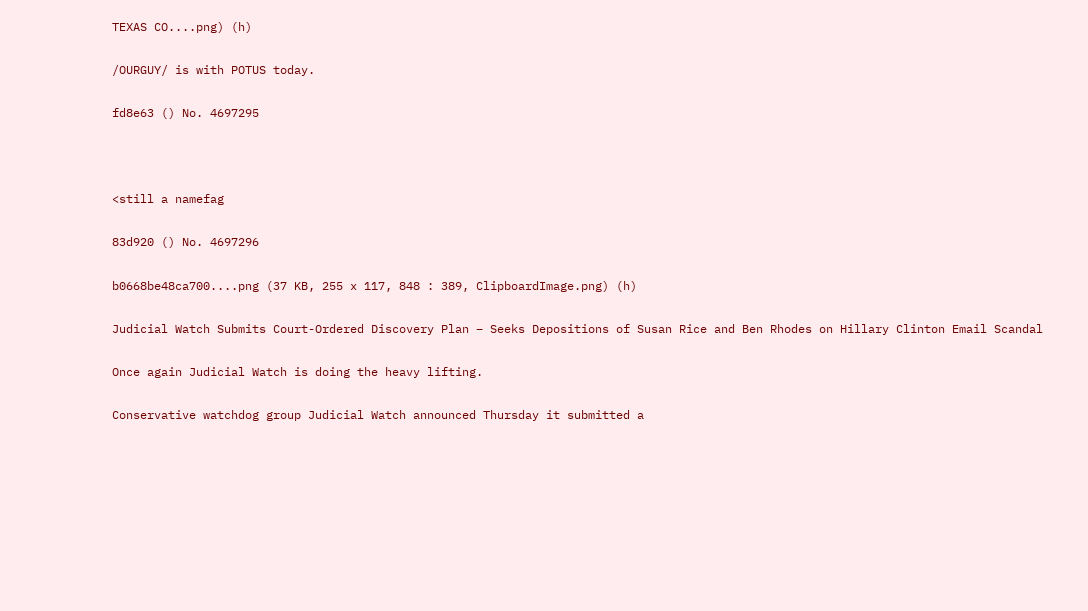TEXAS CO....png) (h)

/OURGUY/ is with POTUS today.

fd8e63 () No. 4697295



<still a namefag

83d920 () No. 4697296

b0668be48ca700....png (37 KB, 255 x 117, 848 : 389, ClipboardImage.png) (h)

Judicial Watch Submits Court-Ordered Discovery Plan – Seeks Depositions of Susan Rice and Ben Rhodes on Hillary Clinton Email Scandal

Once again Judicial Watch is doing the heavy lifting.

Conservative watchdog group Judicial Watch announced Thursday it submitted a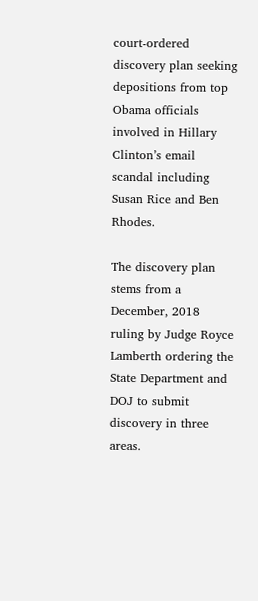court-ordered discovery plan seeking depositions from top Obama officials involved in Hillary Clinton’s email scandal including Susan Rice and Ben Rhodes.

The discovery plan stems from a December, 2018 ruling by Judge Royce Lamberth ordering the State Department and DOJ to submit discovery in three areas.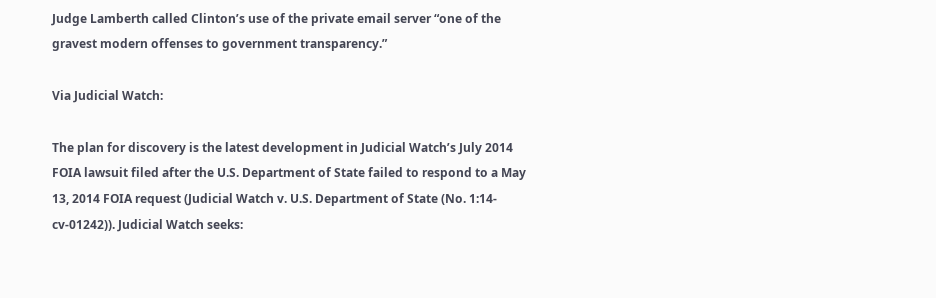Judge Lamberth called Clinton’s use of the private email server “one of the gravest modern offenses to government transparency.”

Via Judicial Watch:

The plan for discovery is the latest development in Judicial Watch’s July 2014 FOIA lawsuit filed after the U.S. Department of State failed to respond to a May 13, 2014 FOIA request (Judicial Watch v. U.S. Department of State (No. 1:14-cv-01242)). Judicial Watch seeks: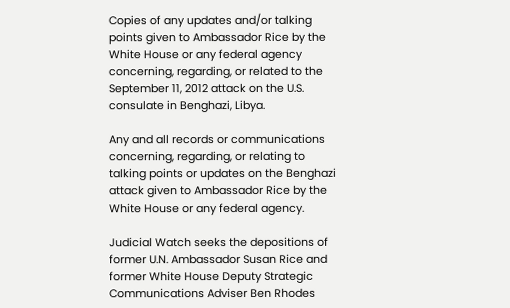Copies of any updates and/or talking points given to Ambassador Rice by the White House or any federal agency concerning, regarding, or related to the September 11, 2012 attack on the U.S. consulate in Benghazi, Libya.

Any and all records or communications concerning, regarding, or relating to talking points or updates on the Benghazi attack given to Ambassador Rice by the White House or any federal agency.

Judicial Watch seeks the depositions of former U.N. Ambassador Susan Rice and former White House Deputy Strategic Communications Adviser Ben Rhodes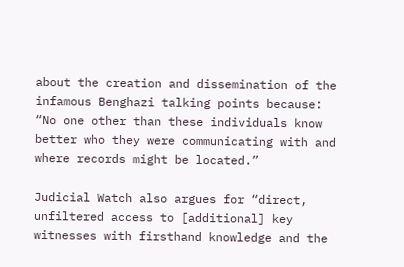about the creation and dissemination of the infamous Benghazi talking points because: “No one other than these individuals know better who they were communicating with and where records might be located.”

Judicial Watch also argues for “direct, unfiltered access to [additional] key witnesses with firsthand knowledge and the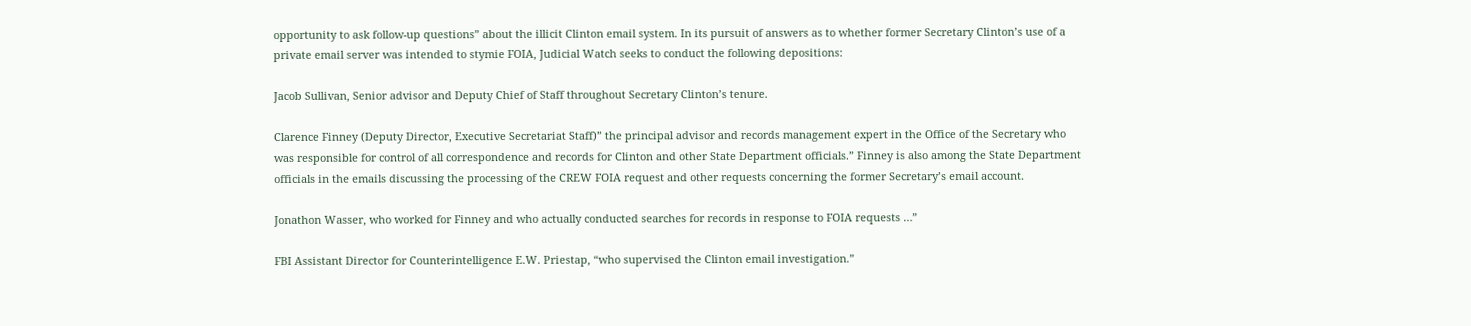opportunity to ask follow-up questions” about the illicit Clinton email system. In its pursuit of answers as to whether former Secretary Clinton’s use of a private email server was intended to stymie FOIA, Judicial Watch seeks to conduct the following depositions:

Jacob Sullivan, Senior advisor and Deputy Chief of Staff throughout Secretary Clinton’s tenure.

Clarence Finney (Deputy Director, Executive Secretariat Staff)” the principal advisor and records management expert in the Office of the Secretary who was responsible for control of all correspondence and records for Clinton and other State Department officials.” Finney is also among the State Department officials in the emails discussing the processing of the CREW FOIA request and other requests concerning the former Secretary’s email account.

Jonathon Wasser, who worked for Finney and who actually conducted searches for records in response to FOIA requests …”

FBI Assistant Director for Counterintelligence E.W. Priestap, “who supervised the Clinton email investigation.”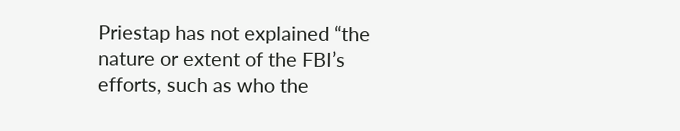Priestap has not explained “the nature or extent of the FBI’s efforts, such as who the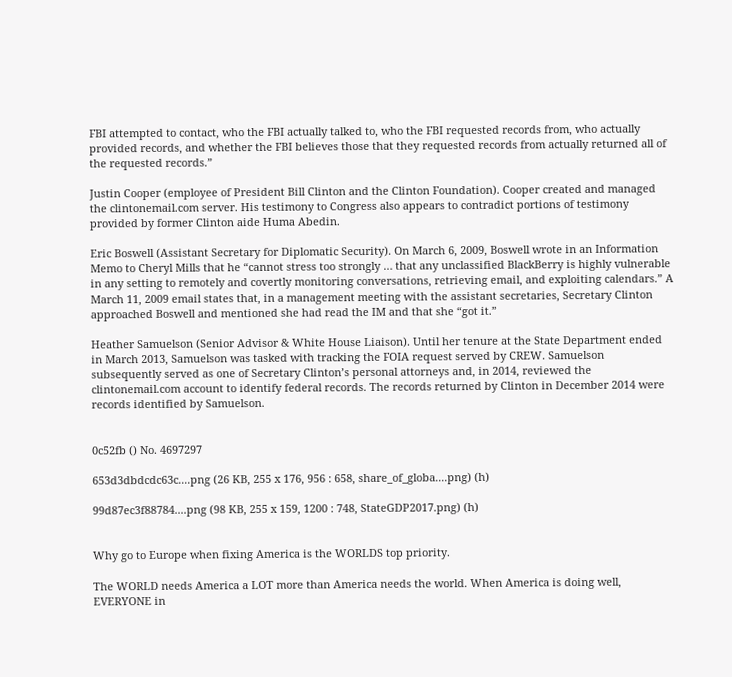FBI attempted to contact, who the FBI actually talked to, who the FBI requested records from, who actually provided records, and whether the FBI believes those that they requested records from actually returned all of the requested records.”

Justin Cooper (employee of President Bill Clinton and the Clinton Foundation). Cooper created and managed the clintonemail.com server. His testimony to Congress also appears to contradict portions of testimony provided by former Clinton aide Huma Abedin.

Eric Boswell (Assistant Secretary for Diplomatic Security). On March 6, 2009, Boswell wrote in an Information Memo to Cheryl Mills that he “cannot stress too strongly … that any unclassified BlackBerry is highly vulnerable in any setting to remotely and covertly monitoring conversations, retrieving email, and exploiting calendars.” A March 11, 2009 email states that, in a management meeting with the assistant secretaries, Secretary Clinton approached Boswell and mentioned she had read the IM and that she “got it.”

Heather Samuelson (Senior Advisor & White House Liaison). Until her tenure at the State Department ended in March 2013, Samuelson was tasked with tracking the FOIA request served by CREW. Samuelson subsequently served as one of Secretary Clinton’s personal attorneys and, in 2014, reviewed the clintonemail.com account to identify federal records. The records returned by Clinton in December 2014 were records identified by Samuelson.


0c52fb () No. 4697297

653d3dbdcdc63c....png (26 KB, 255 x 176, 956 : 658, share_of_globa....png) (h)

99d87ec3f88784....png (98 KB, 255 x 159, 1200 : 748, StateGDP2017.png) (h)


Why go to Europe when fixing America is the WORLDS top priority.

The WORLD needs America a LOT more than America needs the world. When America is doing well, EVERYONE in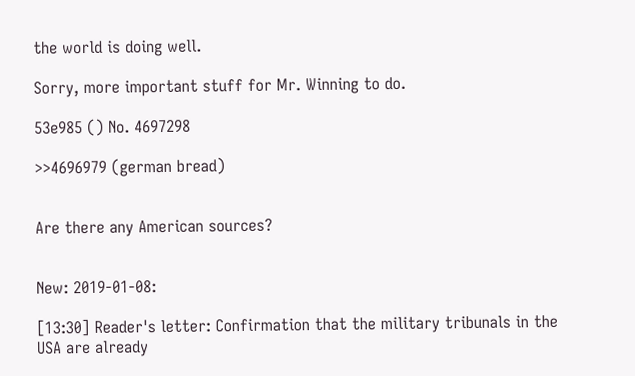the world is doing well.

Sorry, more important stuff for Mr. Winning to do.

53e985 () No. 4697298

>>4696979 (german bread)


Are there any American sources?


New: 2019-01-08:

[13:30] Reader's letter: Confirmation that the military tribunals in the USA are already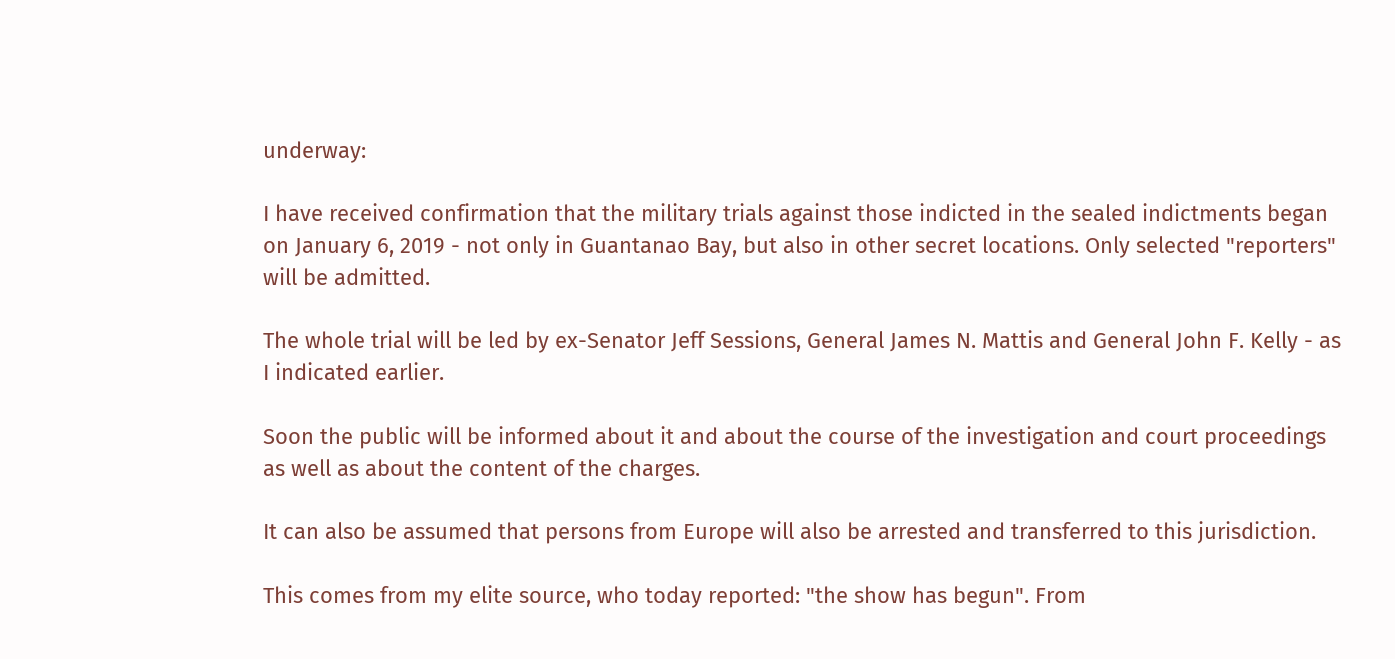underway:

I have received confirmation that the military trials against those indicted in the sealed indictments began on January 6, 2019 - not only in Guantanao Bay, but also in other secret locations. Only selected "reporters" will be admitted.

The whole trial will be led by ex-Senator Jeff Sessions, General James N. Mattis and General John F. Kelly - as I indicated earlier.

Soon the public will be informed about it and about the course of the investigation and court proceedings as well as about the content of the charges.

It can also be assumed that persons from Europe will also be arrested and transferred to this jurisdiction.

This comes from my elite source, who today reported: "the show has begun". From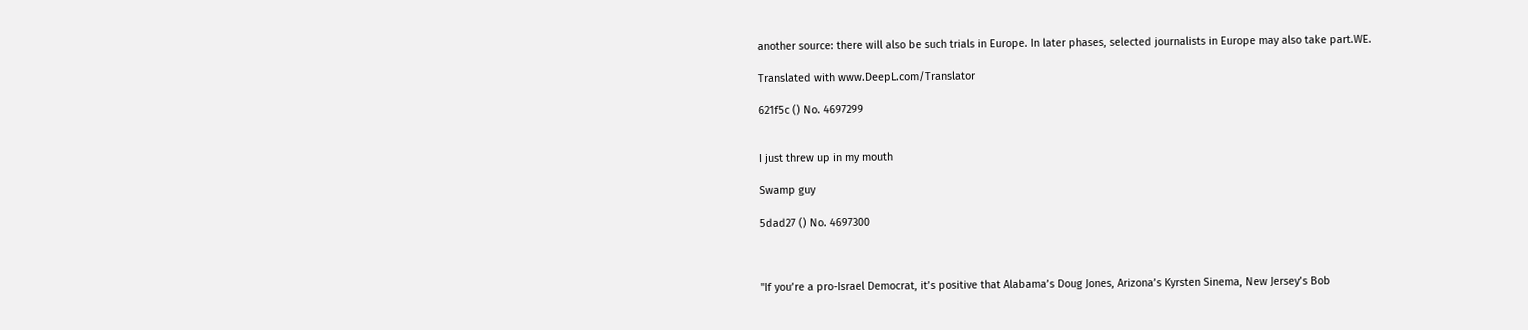another source: there will also be such trials in Europe. In later phases, selected journalists in Europe may also take part.WE.

Translated with www.DeepL.com/Translator

621f5c () No. 4697299


I just threw up in my mouth

Swamp guy

5dad27 () No. 4697300



"If you’re a pro-Israel Democrat, it’s positive that Alabama’s Doug Jones, Arizona’s Kyrsten Sinema, New Jersey’s Bob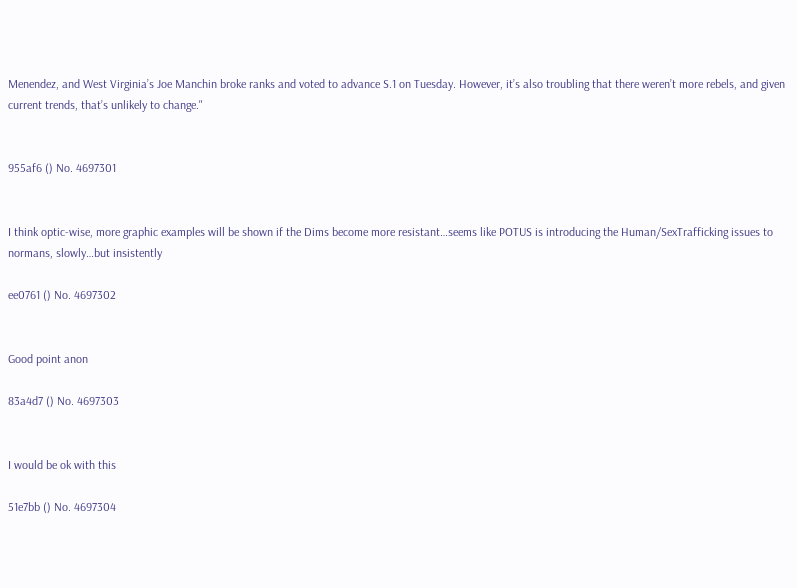Menendez, and West Virginia’s Joe Manchin broke ranks and voted to advance S.1 on Tuesday. However, it’s also troubling that there weren’t more rebels, and given current trends, that’s unlikely to change."


955af6 () No. 4697301


I think optic-wise, more graphic examples will be shown if the Dims become more resistant…seems like POTUS is introducing the Human/SexTrafficking issues to normans, slowly…but insistently

ee0761 () No. 4697302


Good point anon

83a4d7 () No. 4697303


I would be ok with this

51e7bb () No. 4697304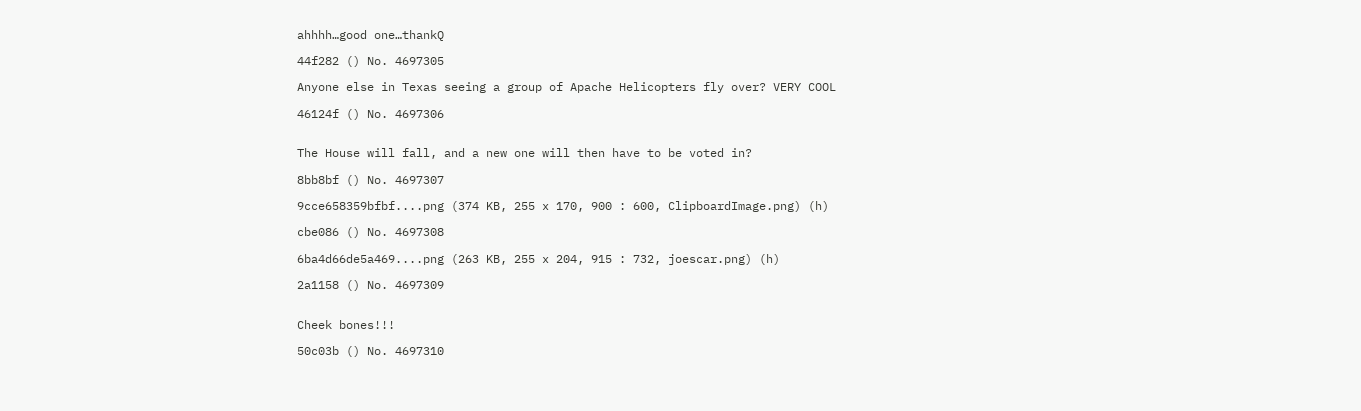ahhhh…good one…thankQ

44f282 () No. 4697305

Anyone else in Texas seeing a group of Apache Helicopters fly over? VERY COOL

46124f () No. 4697306


The House will fall, and a new one will then have to be voted in?

8bb8bf () No. 4697307

9cce658359bfbf....png (374 KB, 255 x 170, 900 : 600, ClipboardImage.png) (h)

cbe086 () No. 4697308

6ba4d66de5a469....png (263 KB, 255 x 204, 915 : 732, joescar.png) (h)

2a1158 () No. 4697309


Cheek bones!!!

50c03b () No. 4697310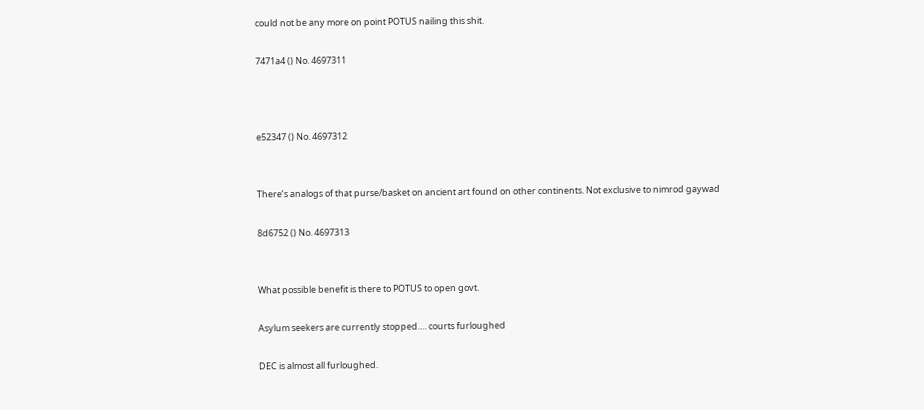could not be any more on point POTUS nailing this shit.

7471a4 () No. 4697311



e52347 () No. 4697312


There’s analogs of that purse/basket on ancient art found on other continents. Not exclusive to nimrod gaywad

8d6752 () No. 4697313


What possible benefit is there to POTUS to open govt.

Asylum seekers are currently stopped…. courts furloughed

DEC is almost all furloughed.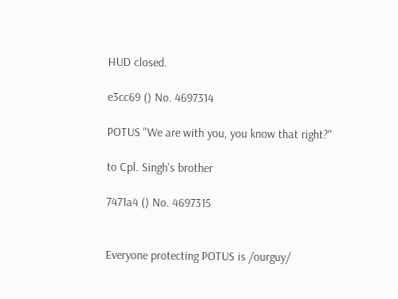HUD closed.

e3cc69 () No. 4697314

POTUS "We are with you, you know that right?"

to Cpl. Singh's brother

7471a4 () No. 4697315


Everyone protecting POTUS is /ourguy/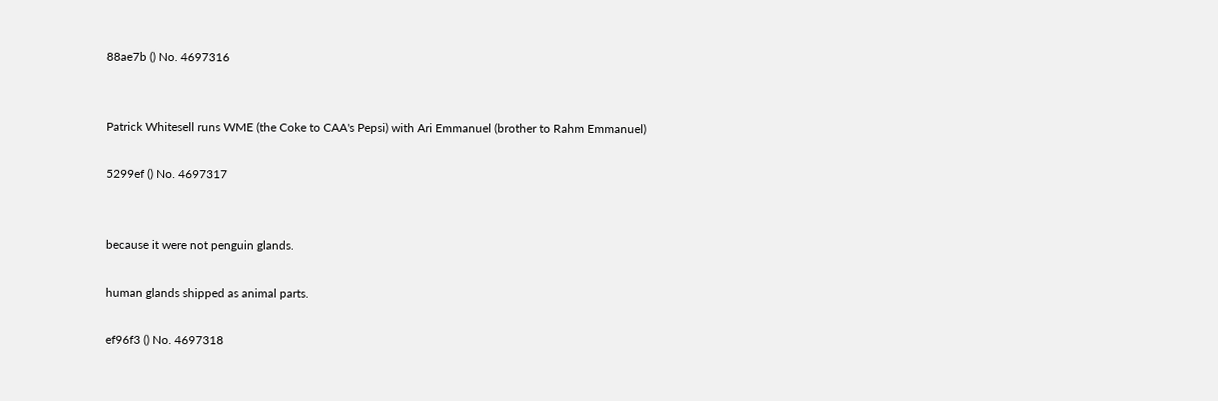88ae7b () No. 4697316


Patrick Whitesell runs WME (the Coke to CAA's Pepsi) with Ari Emmanuel (brother to Rahm Emmanuel)

5299ef () No. 4697317


because it were not penguin glands.

human glands shipped as animal parts.

ef96f3 () No. 4697318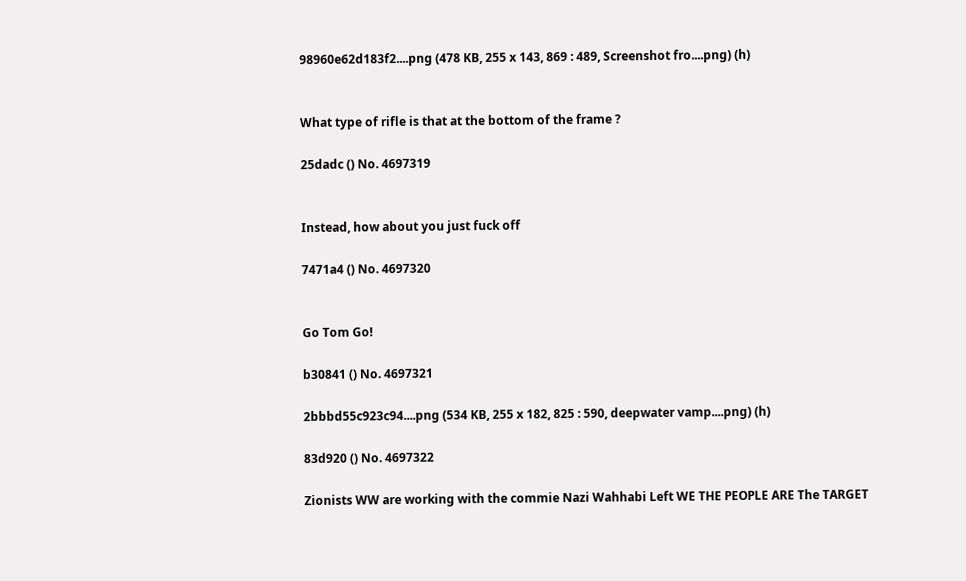98960e62d183f2....png (478 KB, 255 x 143, 869 : 489, Screenshot fro....png) (h)


What type of rifle is that at the bottom of the frame ?

25dadc () No. 4697319


Instead, how about you just fuck off

7471a4 () No. 4697320


Go Tom Go!

b30841 () No. 4697321

2bbbd55c923c94....png (534 KB, 255 x 182, 825 : 590, deepwater vamp....png) (h)

83d920 () No. 4697322

Zionists WW are working with the commie Nazi Wahhabi Left WE THE PEOPLE ARE The TARGET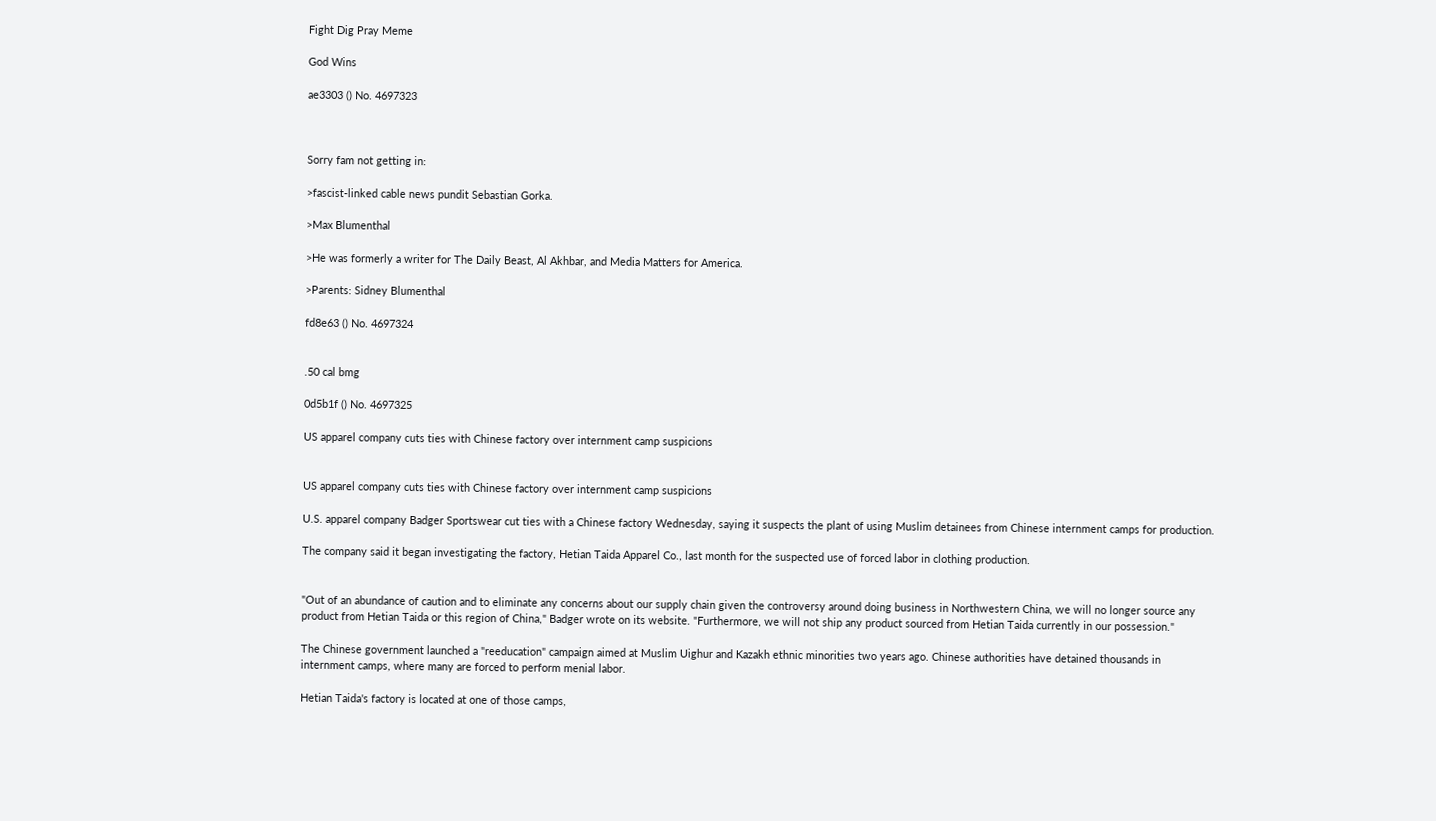Fight Dig Pray Meme

God Wins

ae3303 () No. 4697323



Sorry fam not getting in:

>fascist-linked cable news pundit Sebastian Gorka.

>Max Blumenthal

>He was formerly a writer for The Daily Beast, Al Akhbar, and Media Matters for America.

>Parents: Sidney Blumenthal

fd8e63 () No. 4697324


.50 cal bmg

0d5b1f () No. 4697325

US apparel company cuts ties with Chinese factory over internment camp suspicions


US apparel company cuts ties with Chinese factory over internment camp suspicions

U.S. apparel company Badger Sportswear cut ties with a Chinese factory Wednesday, saying it suspects the plant of using Muslim detainees from Chinese internment camps for production.

The company said it began investigating the factory, Hetian Taida Apparel Co., last month for the suspected use of forced labor in clothing production.


"Out of an abundance of caution and to eliminate any concerns about our supply chain given the controversy around doing business in Northwestern China, we will no longer source any product from Hetian Taida or this region of China," Badger wrote on its website. "Furthermore, we will not ship any product sourced from Hetian Taida currently in our possession."

The Chinese government launched a "reeducation" campaign aimed at Muslim Uighur and Kazakh ethnic minorities two years ago. Chinese authorities have detained thousands in internment camps, where many are forced to perform menial labor.

Hetian Taida's factory is located at one of those camps,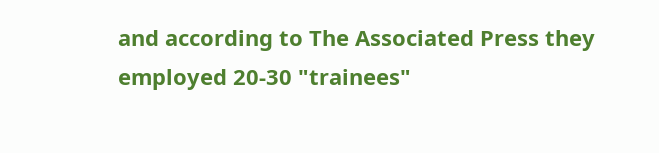and according to The Associated Press they employed 20-30 "trainees"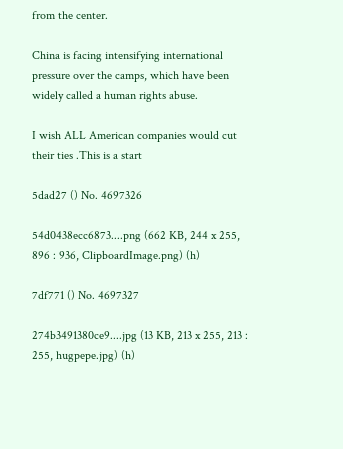from the center.

China is facing intensifying international pressure over the camps, which have been widely called a human rights abuse.

I wish ALL American companies would cut their ties .This is a start

5dad27 () No. 4697326

54d0438ecc6873....png (662 KB, 244 x 255, 896 : 936, ClipboardImage.png) (h)

7df771 () No. 4697327

274b3491380ce9....jpg (13 KB, 213 x 255, 213 : 255, hugpepe.jpg) (h)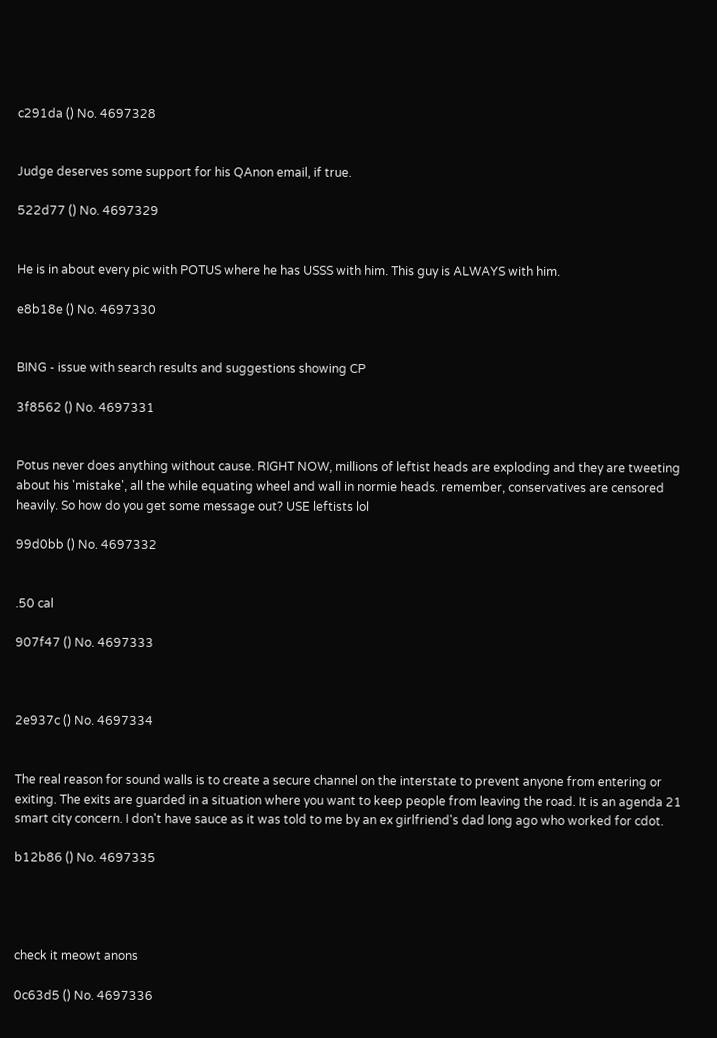c291da () No. 4697328


Judge deserves some support for his QAnon email, if true.

522d77 () No. 4697329


He is in about every pic with POTUS where he has USSS with him. This guy is ALWAYS with him.

e8b18e () No. 4697330


BING - issue with search results and suggestions showing CP

3f8562 () No. 4697331


Potus never does anything without cause. RIGHT NOW, millions of leftist heads are exploding and they are tweeting about his 'mistake', all the while equating wheel and wall in normie heads. remember, conservatives are censored heavily. So how do you get some message out? USE leftists lol

99d0bb () No. 4697332


.50 cal

907f47 () No. 4697333



2e937c () No. 4697334


The real reason for sound walls is to create a secure channel on the interstate to prevent anyone from entering or exiting. The exits are guarded in a situation where you want to keep people from leaving the road. It is an agenda 21 smart city concern. I don't have sauce as it was told to me by an ex girlfriend's dad long ago who worked for cdot.

b12b86 () No. 4697335




check it meowt anons

0c63d5 () No. 4697336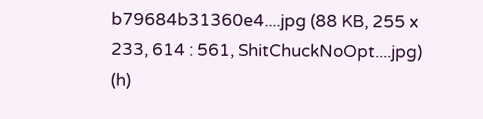b79684b31360e4....jpg (88 KB, 255 x 233, 614 : 561, ShitChuckNoOpt....jpg) (h)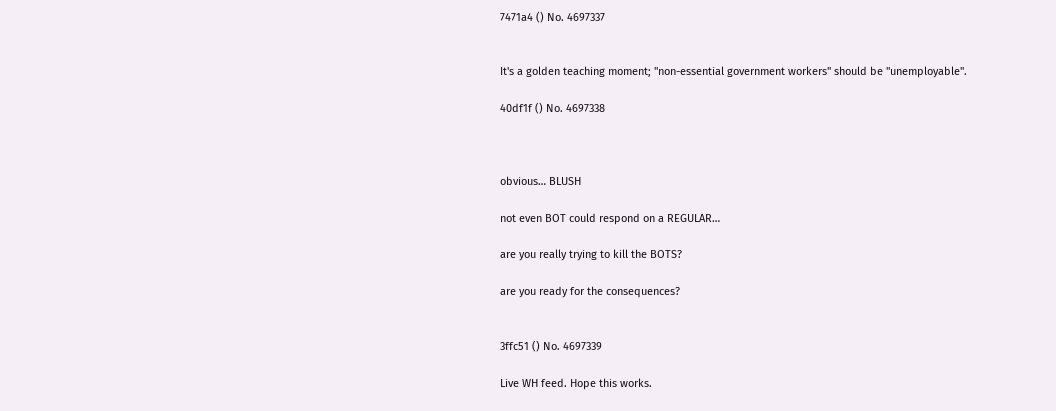7471a4 () No. 4697337


It's a golden teaching moment; "non-essential government workers" should be "unemployable".

40df1f () No. 4697338



obvious… BLUSH

not even BOT could respond on a REGULAR…

are you really trying to kill the BOTS?

are you ready for the consequences?


3ffc51 () No. 4697339

Live WH feed. Hope this works.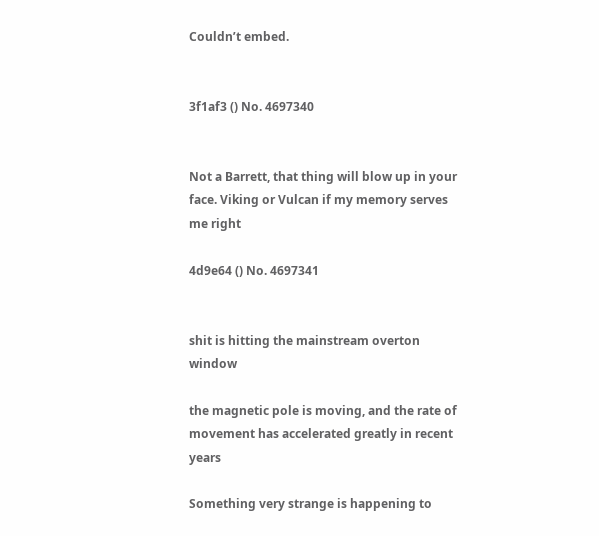Couldn’t embed.


3f1af3 () No. 4697340


Not a Barrett, that thing will blow up in your face. Viking or Vulcan if my memory serves me right

4d9e64 () No. 4697341


shit is hitting the mainstream overton window

the magnetic pole is moving, and the rate of movement has accelerated greatly in recent years

Something very strange is happening to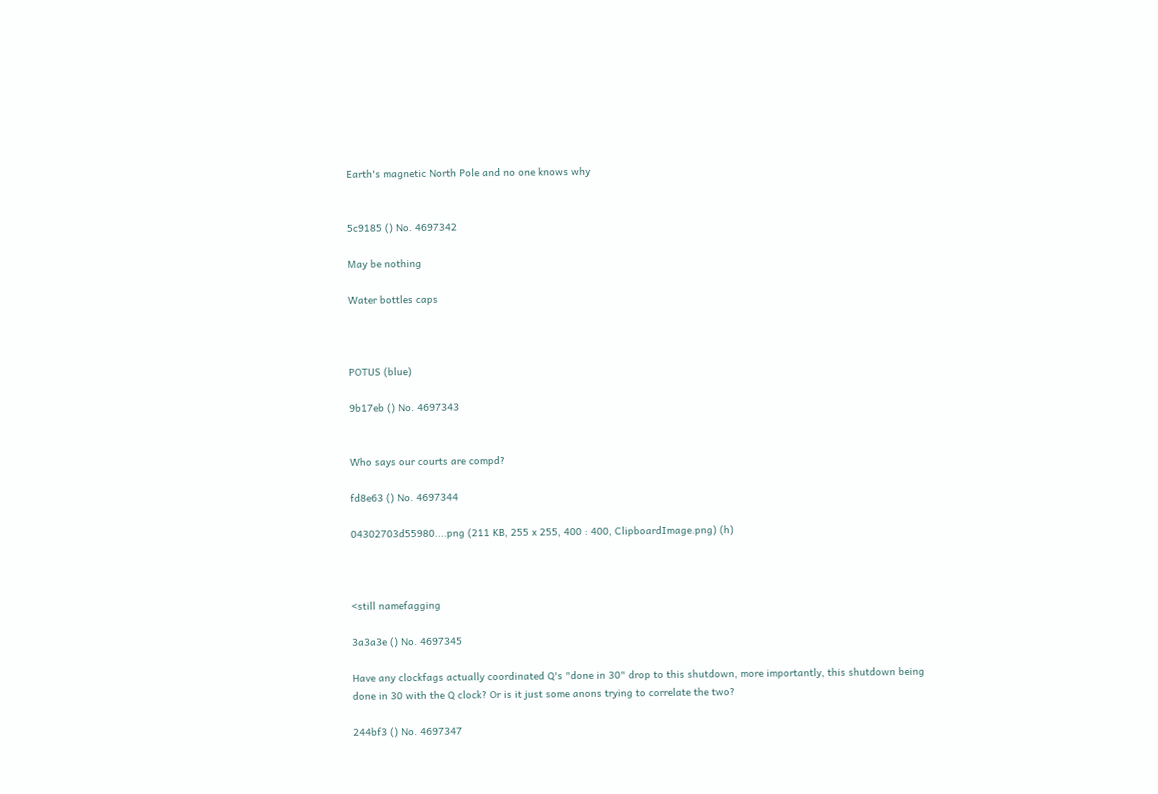Earth's magnetic North Pole and no one knows why


5c9185 () No. 4697342

May be nothing

Water bottles caps



POTUS (blue)

9b17eb () No. 4697343


Who says our courts are compd?

fd8e63 () No. 4697344

04302703d55980....png (211 KB, 255 x 255, 400 : 400, ClipboardImage.png) (h)



<still namefagging

3a3a3e () No. 4697345

Have any clockfags actually coordinated Q's "done in 30" drop to this shutdown, more importantly, this shutdown being done in 30 with the Q clock? Or is it just some anons trying to correlate the two?

244bf3 () No. 4697347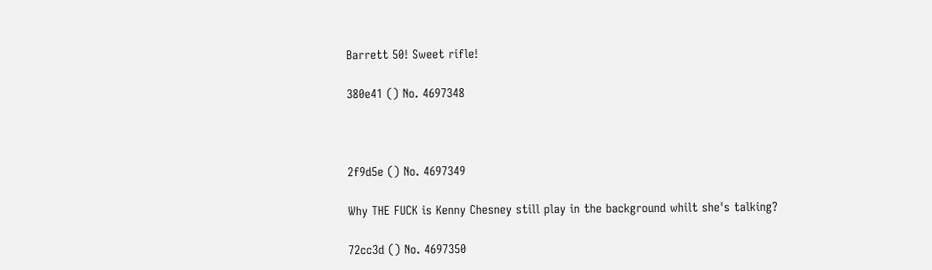Barrett 50! Sweet rifle!

380e41 () No. 4697348



2f9d5e () No. 4697349

Why THE FUCK is Kenny Chesney still play in the background whilt she's talking?

72cc3d () No. 4697350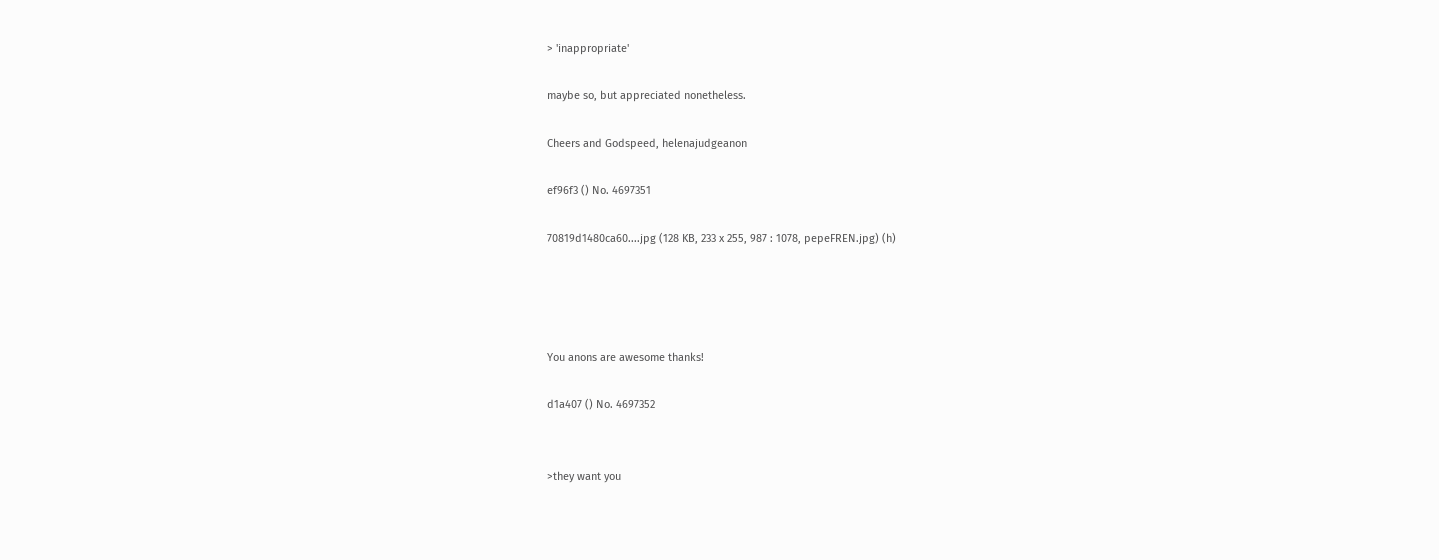> 'inappropriate'

maybe so, but appreciated nonetheless.

Cheers and Godspeed, helenajudgeanon

ef96f3 () No. 4697351

70819d1480ca60....jpg (128 KB, 233 x 255, 987 : 1078, pepeFREN.jpg) (h)




You anons are awesome thanks!

d1a407 () No. 4697352


>they want you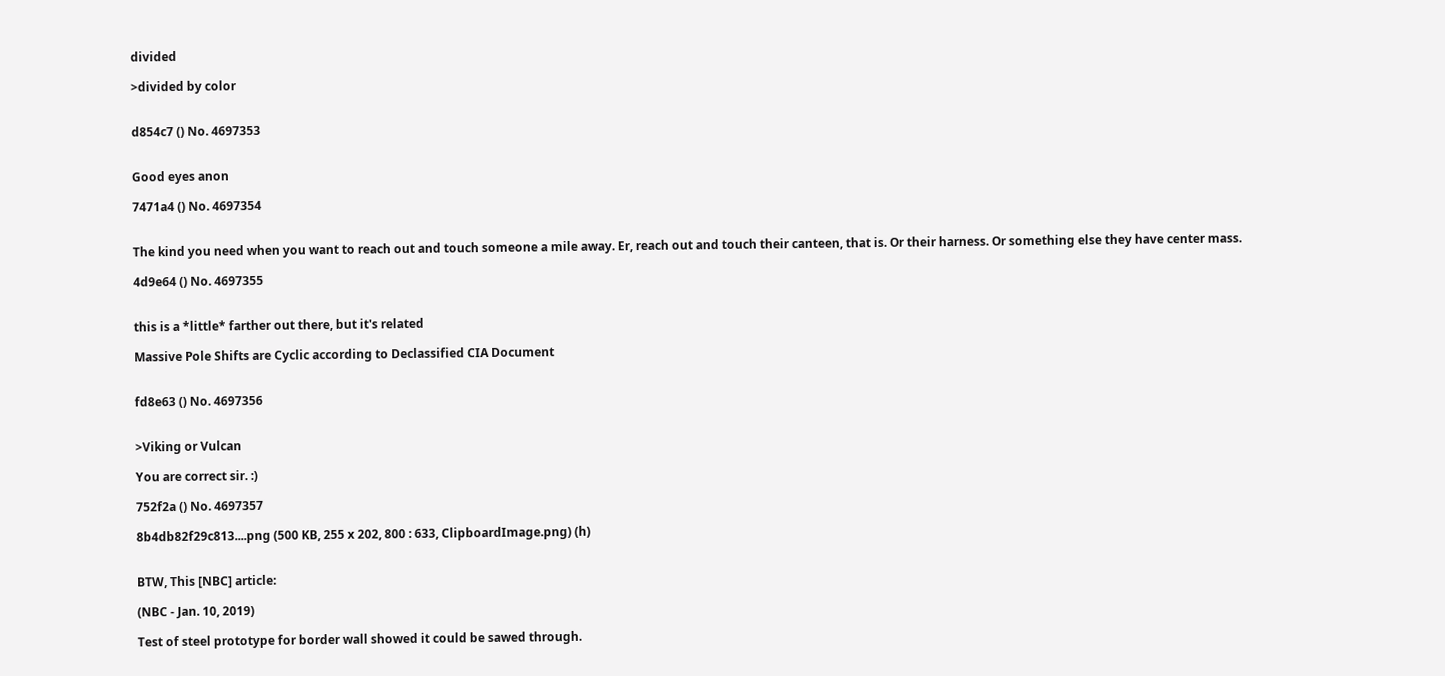divided

>divided by color


d854c7 () No. 4697353


Good eyes anon

7471a4 () No. 4697354


The kind you need when you want to reach out and touch someone a mile away. Er, reach out and touch their canteen, that is. Or their harness. Or something else they have center mass.

4d9e64 () No. 4697355


this is a *little* farther out there, but it's related

Massive Pole Shifts are Cyclic according to Declassified CIA Document


fd8e63 () No. 4697356


>Viking or Vulcan

You are correct sir. :)

752f2a () No. 4697357

8b4db82f29c813....png (500 KB, 255 x 202, 800 : 633, ClipboardImage.png) (h)


BTW, This [NBC] article:

(NBC - Jan. 10, 2019)

Test of steel prototype for border wall showed it could be sawed through.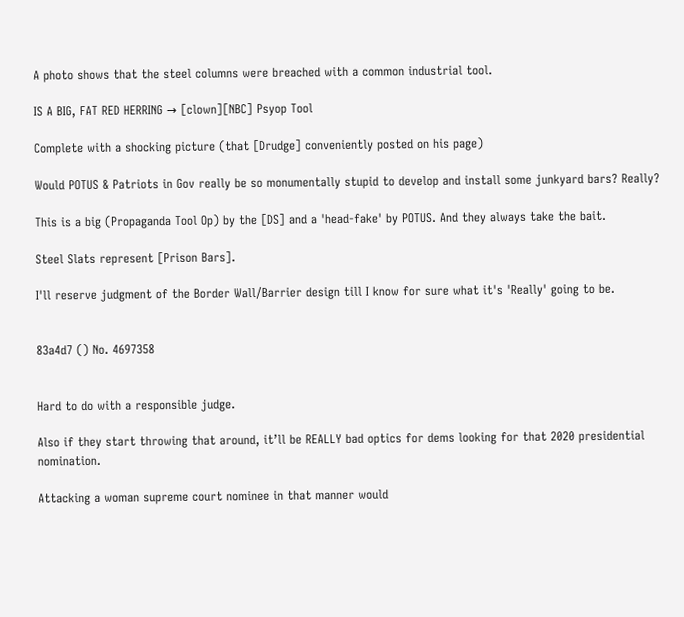A photo shows that the steel columns were breached with a common industrial tool.

IS A BIG, FAT RED HERRING → [clown][NBC] Psyop Tool

Complete with a shocking picture (that [Drudge] conveniently posted on his page)

Would POTUS & Patriots in Gov really be so monumentally stupid to develop and install some junkyard bars? Really?

This is a big (Propaganda Tool Op) by the [DS] and a 'head-fake' by POTUS. And they always take the bait.

Steel Slats represent [Prison Bars].

I'll reserve judgment of the Border Wall/Barrier design till I know for sure what it's 'Really' going to be.


83a4d7 () No. 4697358


Hard to do with a responsible judge.

Also if they start throwing that around, it’ll be REALLY bad optics for dems looking for that 2020 presidential nomination.

Attacking a woman supreme court nominee in that manner would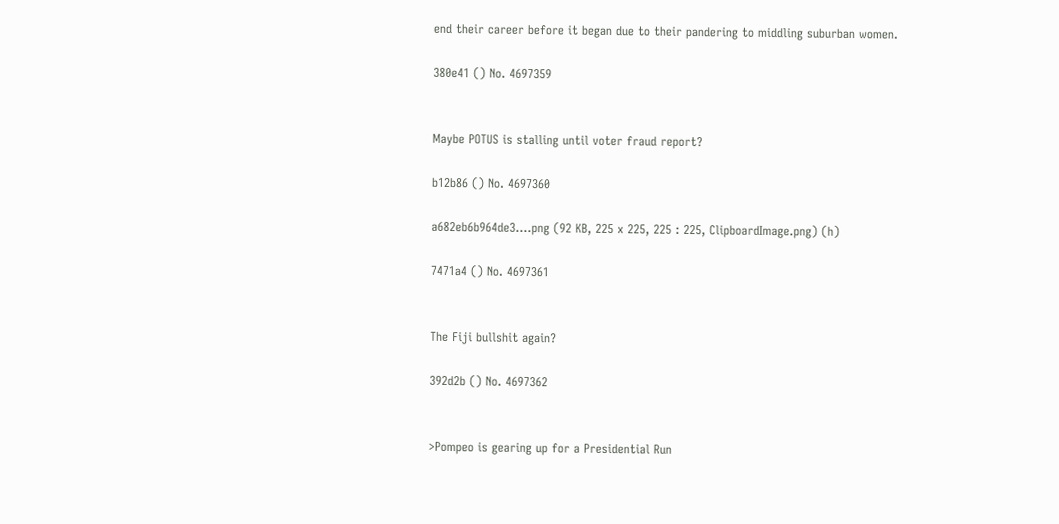end their career before it began due to their pandering to middling suburban women.

380e41 () No. 4697359


Maybe POTUS is stalling until voter fraud report?

b12b86 () No. 4697360

a682eb6b964de3....png (92 KB, 225 x 225, 225 : 225, ClipboardImage.png) (h)

7471a4 () No. 4697361


The Fiji bullshit again?

392d2b () No. 4697362


>Pompeo is gearing up for a Presidential Run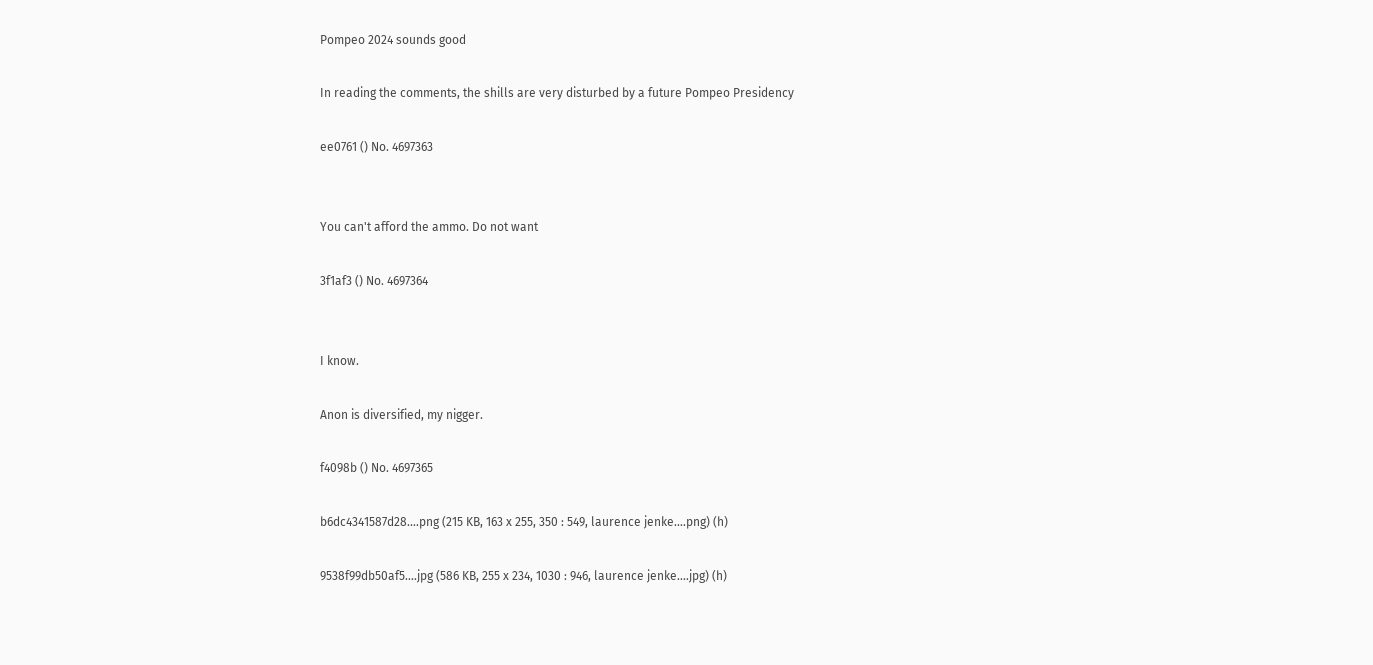Pompeo 2024 sounds good

In reading the comments, the shills are very disturbed by a future Pompeo Presidency

ee0761 () No. 4697363


You can't afford the ammo. Do not want

3f1af3 () No. 4697364


I know.

Anon is diversified, my nigger.

f4098b () No. 4697365

b6dc4341587d28....png (215 KB, 163 x 255, 350 : 549, laurence jenke....png) (h)

9538f99db50af5....jpg (586 KB, 255 x 234, 1030 : 946, laurence jenke....jpg) (h)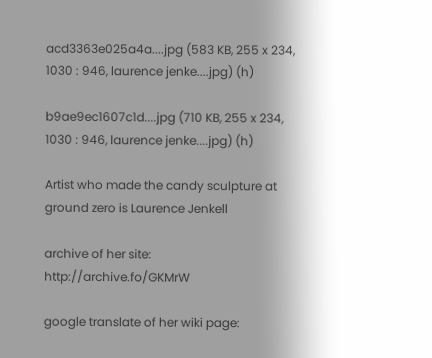acd3363e025a4a....jpg (583 KB, 255 x 234, 1030 : 946, laurence jenke....jpg) (h)

b9ae9ec1607c1d....jpg (710 KB, 255 x 234, 1030 : 946, laurence jenke....jpg) (h)

Artist who made the candy sculpture at ground zero is Laurence Jenkell

archive of her site: http://archive.fo/GKMrW

google translate of her wiki page: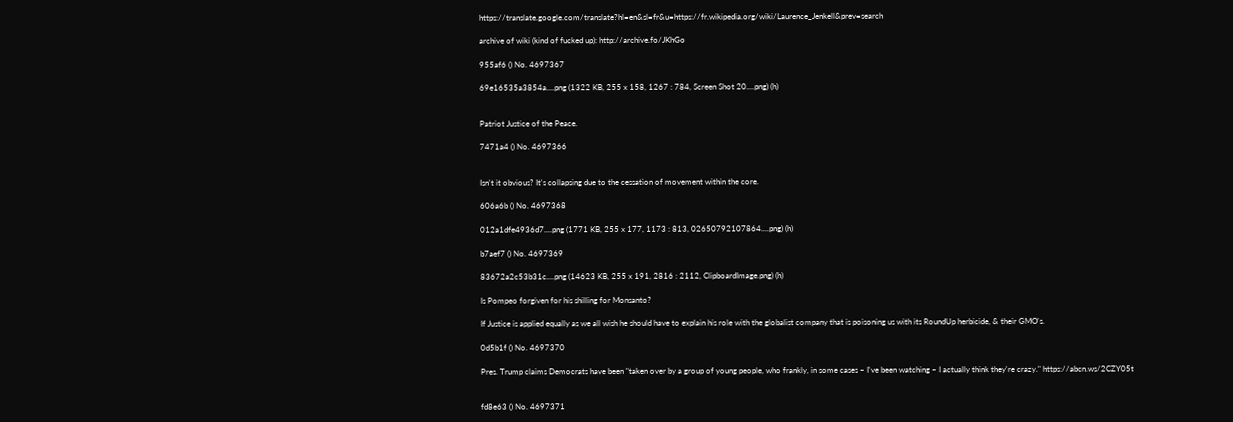https://translate.google.com/translate?hl=en&sl=fr&u=https://fr.wikipedia.org/wiki/Laurence_Jenkell&prev=search

archive of wiki (kind of fucked up): http://archive.fo/JKhGo

955af6 () No. 4697367

69e16535a3854a....png (1322 KB, 255 x 158, 1267 : 784, Screen Shot 20....png) (h)


Patriot Justice of the Peace.

7471a4 () No. 4697366


Isn't it obvious? It's collapsing due to the cessation of movement within the core.

606a6b () No. 4697368

012a1dfe4936d7....png (1771 KB, 255 x 177, 1173 : 813, 02650792107864....png) (h)

b7aef7 () No. 4697369

83672a2c53b31c....png (14623 KB, 255 x 191, 2816 : 2112, ClipboardImage.png) (h)

Is Pompeo forgiven for his shilling for Monsanto?

If Justice is applied equally as we all wish he should have to explain his role with the globalist company that is poisoning us with its RoundUp herbicide, & their GMO's.

0d5b1f () No. 4697370

Pres. Trump claims Democrats have been "taken over by a group of young people, who frankly, in some cases – I've been watching – I actually think they're crazy." https://abcn.ws/2CZY05t


fd8e63 () No. 4697371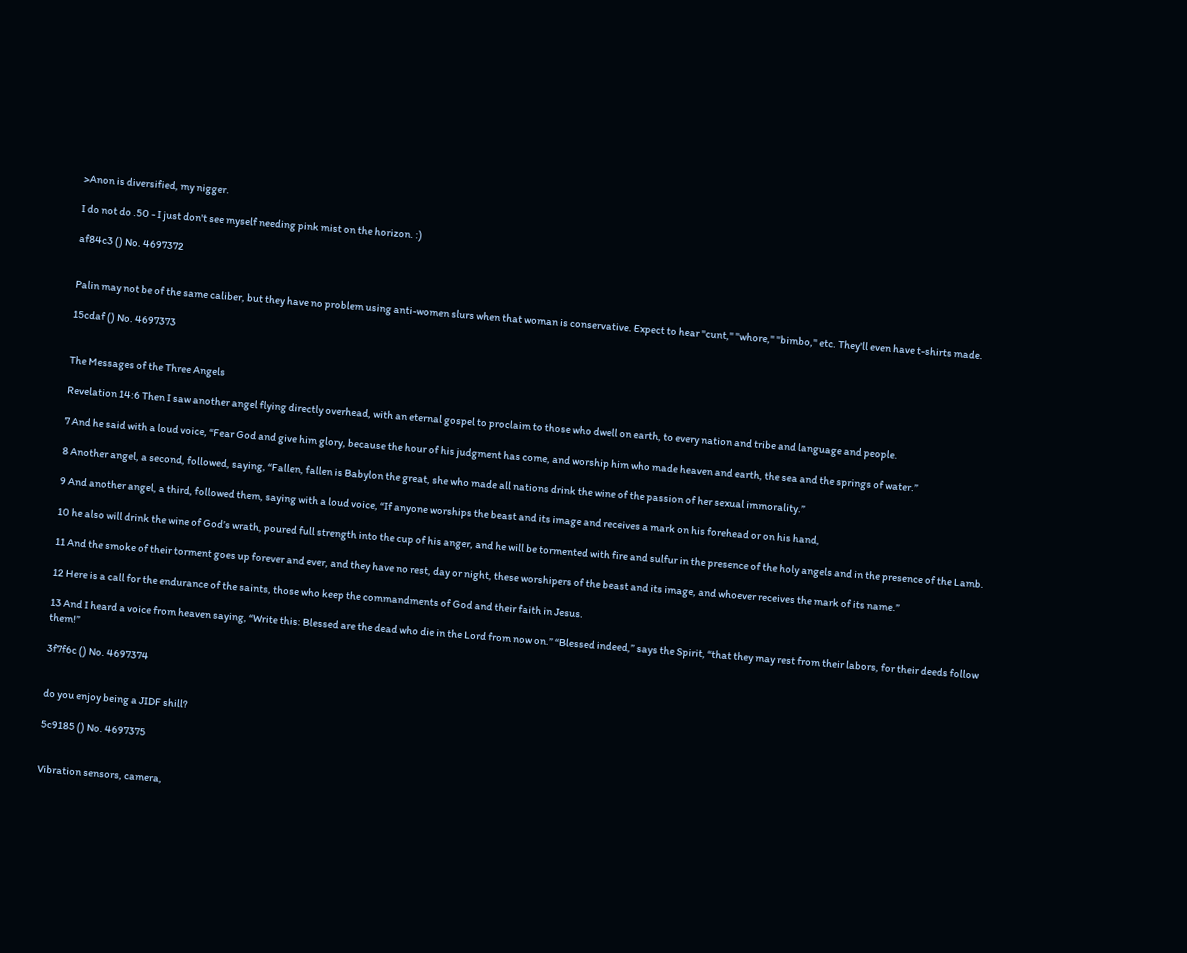>Anon is diversified, my nigger.

I do not do .50 - I just don't see myself needing pink mist on the horizon. :)

af84c3 () No. 4697372


Palin may not be of the same caliber, but they have no problem using anti-women slurs when that woman is conservative. Expect to hear "cunt," "whore," "bimbo," etc. They'll even have t-shirts made.

15cdaf () No. 4697373


The Messages of the Three Angels

Revelation 14:6 Then I saw another angel flying directly overhead, with an eternal gospel to proclaim to those who dwell on earth, to every nation and tribe and language and people.

7 And he said with a loud voice, “Fear God and give him glory, because the hour of his judgment has come, and worship him who made heaven and earth, the sea and the springs of water.”

8 Another angel, a second, followed, saying, “Fallen, fallen is Babylon the great, she who made all nations drink the wine of the passion of her sexual immorality.”

9 And another angel, a third, followed them, saying with a loud voice, “If anyone worships the beast and its image and receives a mark on his forehead or on his hand,

10 he also will drink the wine of God’s wrath, poured full strength into the cup of his anger, and he will be tormented with fire and sulfur in the presence of the holy angels and in the presence of the Lamb.

11 And the smoke of their torment goes up forever and ever, and they have no rest, day or night, these worshipers of the beast and its image, and whoever receives the mark of its name.”

12 Here is a call for the endurance of the saints, those who keep the commandments of God and their faith in Jesus.

13 And I heard a voice from heaven saying, “Write this: Blessed are the dead who die in the Lord from now on.” “Blessed indeed,” says the Spirit, “that they may rest from their labors, for their deeds follow them!”

3f7f6c () No. 4697374


do you enjoy being a JIDF shill?

5c9185 () No. 4697375


Vibration sensors, camera,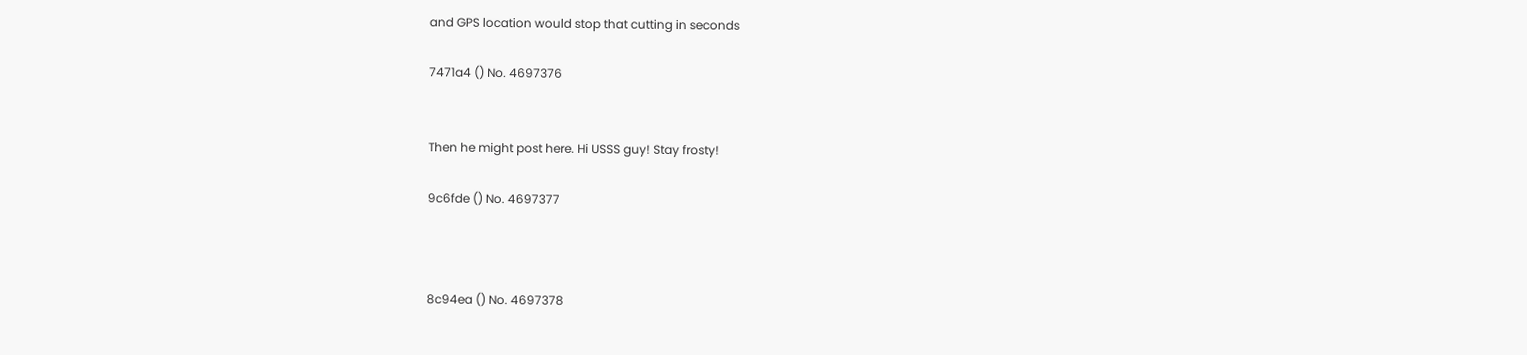and GPS location would stop that cutting in seconds

7471a4 () No. 4697376


Then he might post here. Hi USSS guy! Stay frosty!

9c6fde () No. 4697377



8c94ea () No. 4697378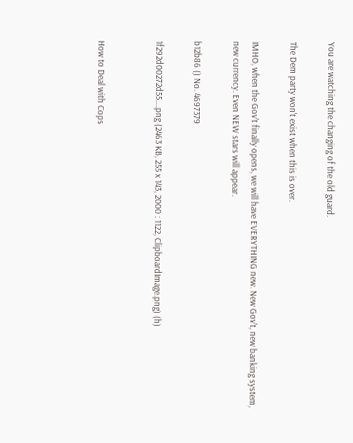You are watching the changing of the old guard.

The Dem party won't exist when this is over.

IMHO, when the Gov't finally opens, we will have EVERYTHING new. New Gov't, new banking system, new currency. Even NEW stars will appear.

b12b86 () No. 4697379

1f292d00272d55....png (2463 KB, 255 x 143, 2000 : 1122, ClipboardImage.png) (h)


How to Deal with Cops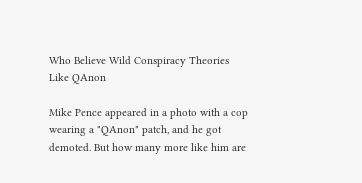Who Believe Wild Conspiracy Theories Like QAnon

Mike Pence appeared in a photo with a cop wearing a "QAnon" patch, and he got demoted. But how many more like him are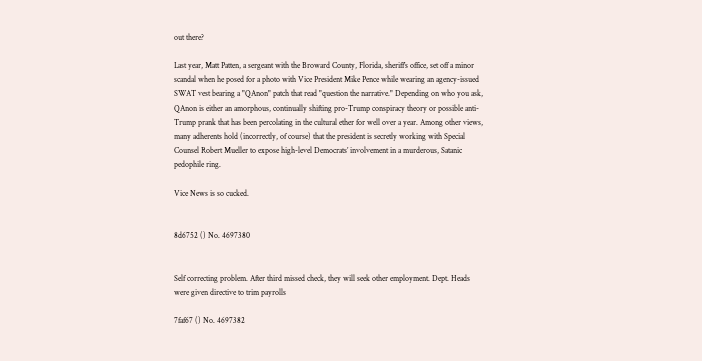out there?

Last year, Matt Patten, a sergeant with the Broward County, Florida, sheriff’s office, set off a minor scandal when he posed for a photo with Vice President Mike Pence while wearing an agency-issued SWAT vest bearing a "QAnon" patch that read "question the narrative." Depending on who you ask, QAnon is either an amorphous, continually shifting pro-Trump conspiracy theory or possible anti-Trump prank that has been percolating in the cultural ether for well over a year. Among other views, many adherents hold (incorrectly, of course) that the president is secretly working with Special Counsel Robert Mueller to expose high-level Democrats’ involvement in a murderous, Satanic pedophile ring.

Vice News is so cucked.


8d6752 () No. 4697380


Self correcting problem. After third missed check, they will seek other employment. Dept. Heads were given directive to trim payrolls

7faf67 () No. 4697382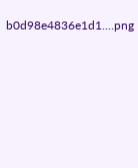b0d98e4836e1d1....png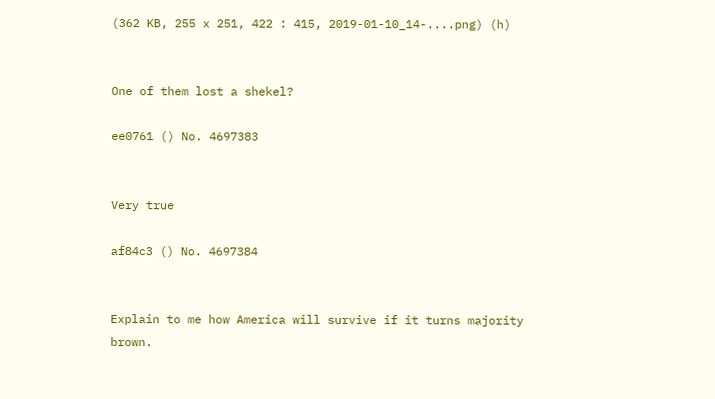(362 KB, 255 x 251, 422 : 415, 2019-01-10_14-....png) (h)


One of them lost a shekel?

ee0761 () No. 4697383


Very true

af84c3 () No. 4697384


Explain to me how America will survive if it turns majority brown.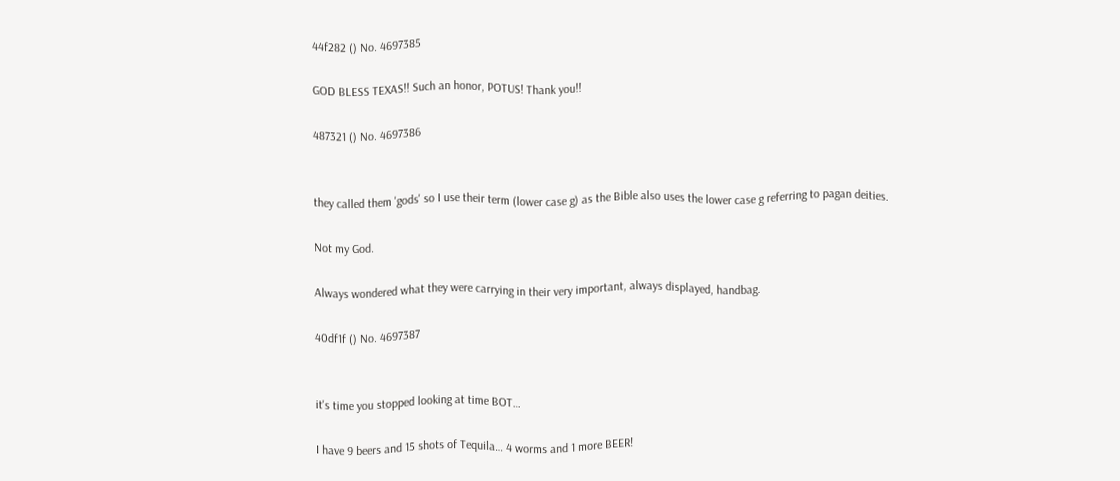44f282 () No. 4697385

GOD BLESS TEXAS!! Such an honor, POTUS! Thank you!!

487321 () No. 4697386


they called them 'gods' so I use their term (lower case g) as the Bible also uses the lower case g referring to pagan deities.

Not my God.

Always wondered what they were carrying in their very important, always displayed, handbag.

40df1f () No. 4697387


it's time you stopped looking at time BOT…

I have 9 beers and 15 shots of Tequila… 4 worms and 1 more BEER!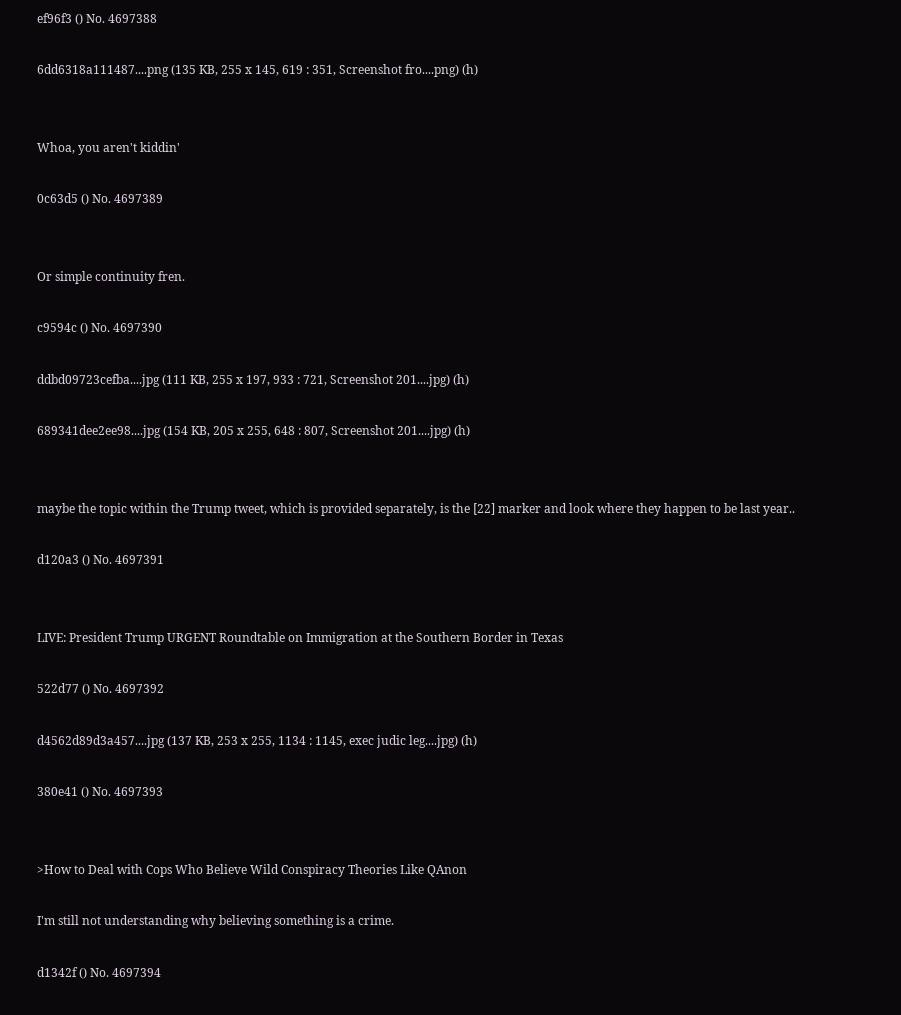ef96f3 () No. 4697388

6dd6318a111487....png (135 KB, 255 x 145, 619 : 351, Screenshot fro....png) (h)


Whoa, you aren't kiddin'

0c63d5 () No. 4697389


Or simple continuity fren.

c9594c () No. 4697390

ddbd09723cefba....jpg (111 KB, 255 x 197, 933 : 721, Screenshot 201....jpg) (h)

689341dee2ee98....jpg (154 KB, 205 x 255, 648 : 807, Screenshot 201....jpg) (h)


maybe the topic within the Trump tweet, which is provided separately, is the [22] marker and look where they happen to be last year..

d120a3 () No. 4697391


LIVE: President Trump URGENT Roundtable on Immigration at the Southern Border in Texas

522d77 () No. 4697392

d4562d89d3a457....jpg (137 KB, 253 x 255, 1134 : 1145, exec judic leg....jpg) (h)

380e41 () No. 4697393


>How to Deal with Cops Who Believe Wild Conspiracy Theories Like QAnon

I'm still not understanding why believing something is a crime.

d1342f () No. 4697394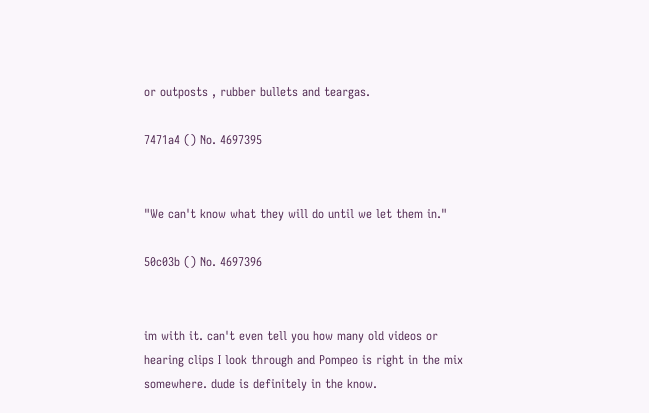or outposts , rubber bullets and teargas.

7471a4 () No. 4697395


"We can't know what they will do until we let them in."

50c03b () No. 4697396


im with it. can't even tell you how many old videos or hearing clips I look through and Pompeo is right in the mix somewhere. dude is definitely in the know.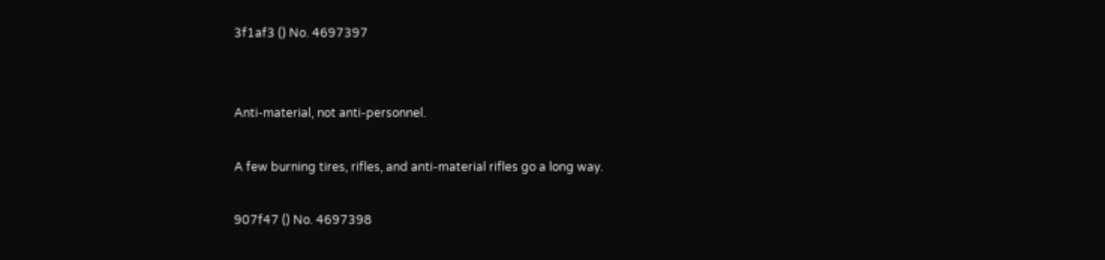3f1af3 () No. 4697397


Anti-material, not anti-personnel.

A few burning tires, rifles, and anti-material rifles go a long way.

907f47 () No. 4697398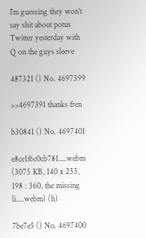I’m guessing they won’t say shit about potus Twitter yesterday with Q on the guys sleeve

487321 () No. 4697399

>>4697391 thanks fren

b30841 () No. 4697401

e8ce1f6c0cb781....webm (3075 KB, 140 x 255, 198 : 360, the missing li....webm) (h)

7be7e5 () No. 4697400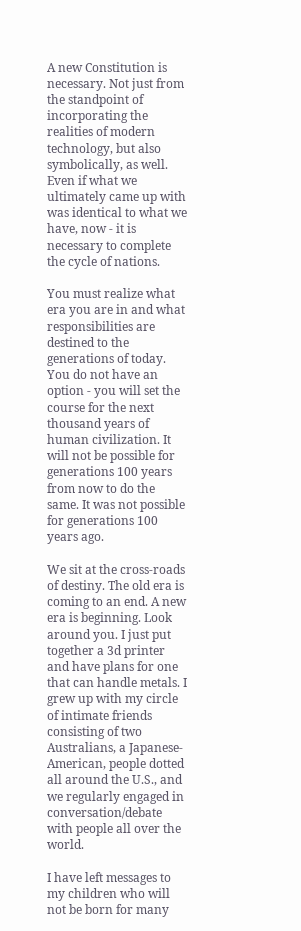A new Constitution is necessary. Not just from the standpoint of incorporating the realities of modern technology, but also symbolically, as well. Even if what we ultimately came up with was identical to what we have, now - it is necessary to complete the cycle of nations.

You must realize what era you are in and what responsibilities are destined to the generations of today. You do not have an option - you will set the course for the next thousand years of human civilization. It will not be possible for generations 100 years from now to do the same. It was not possible for generations 100 years ago.

We sit at the cross-roads of destiny. The old era is coming to an end. A new era is beginning. Look around you. I just put together a 3d printer and have plans for one that can handle metals. I grew up with my circle of intimate friends consisting of two Australians, a Japanese-American, people dotted all around the U.S., and we regularly engaged in conversation/debate with people all over the world.

I have left messages to my children who will not be born for many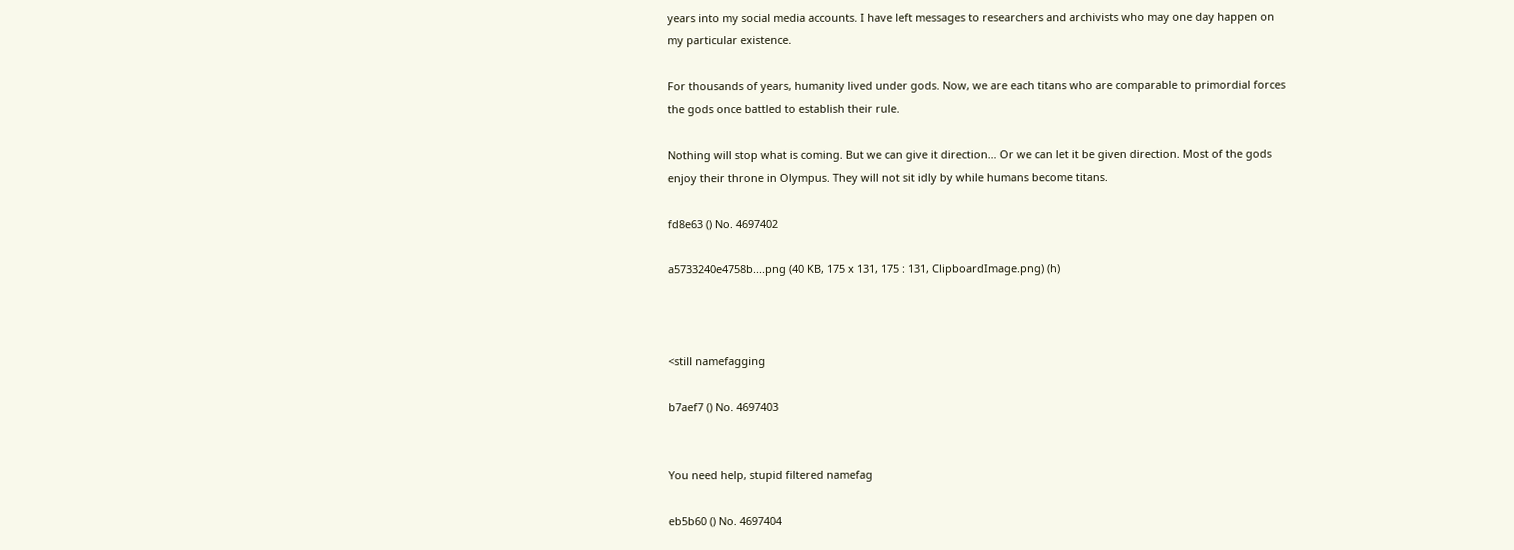years into my social media accounts. I have left messages to researchers and archivists who may one day happen on my particular existence.

For thousands of years, humanity lived under gods. Now, we are each titans who are comparable to primordial forces the gods once battled to establish their rule.

Nothing will stop what is coming. But we can give it direction… Or we can let it be given direction. Most of the gods enjoy their throne in Olympus. They will not sit idly by while humans become titans.

fd8e63 () No. 4697402

a5733240e4758b....png (40 KB, 175 x 131, 175 : 131, ClipboardImage.png) (h)



<still namefagging

b7aef7 () No. 4697403


You need help, stupid filtered namefag

eb5b60 () No. 4697404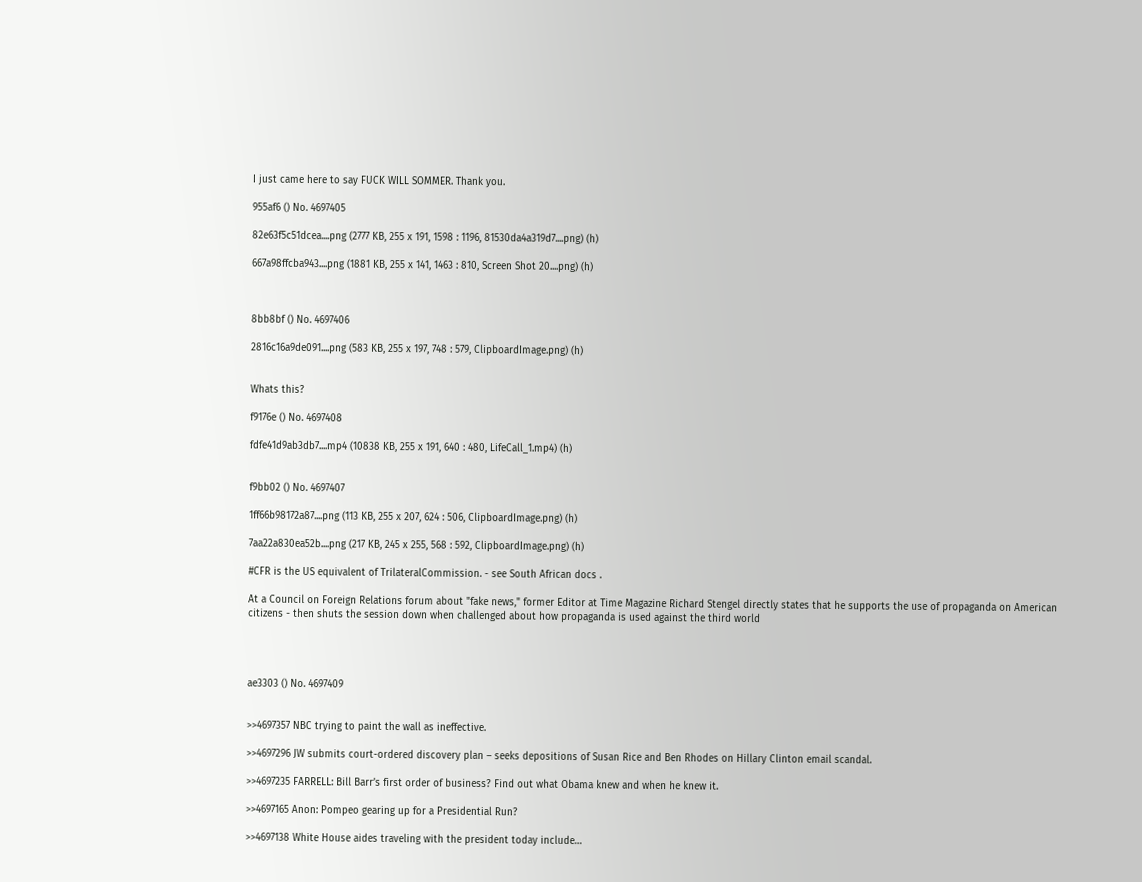I just came here to say FUCK WILL SOMMER. Thank you.

955af6 () No. 4697405

82e63f5c51dcea....png (2777 KB, 255 x 191, 1598 : 1196, 81530da4a319d7....png) (h)

667a98ffcba943....png (1881 KB, 255 x 141, 1463 : 810, Screen Shot 20....png) (h)



8bb8bf () No. 4697406

2816c16a9de091....png (583 KB, 255 x 197, 748 : 579, ClipboardImage.png) (h)


Whats this?

f9176e () No. 4697408

fdfe41d9ab3db7....mp4 (10838 KB, 255 x 191, 640 : 480, LifeCall_1.mp4) (h)


f9bb02 () No. 4697407

1ff66b98172a87....png (113 KB, 255 x 207, 624 : 506, ClipboardImage.png) (h)

7aa22a830ea52b....png (217 KB, 245 x 255, 568 : 592, ClipboardImage.png) (h)

#CFR is the US equivalent of TrilateralCommission. - see South African docs .

At a Council on Foreign Relations forum about "fake news," former Editor at Time Magazine Richard Stengel directly states that he supports the use of propaganda on American citizens - then shuts the session down when challenged about how propaganda is used against the third world




ae3303 () No. 4697409


>>4697357 NBC trying to paint the wall as ineffective.

>>4697296 JW submits court-ordered discovery plan – seeks depositions of Susan Rice and Ben Rhodes on Hillary Clinton email scandal.

>>4697235 FARRELL: Bill Barr’s first order of business? Find out what Obama knew and when he knew it.

>>4697165 Anon: Pompeo gearing up for a Presidential Run?

>>4697138 White House aides traveling with the president today include…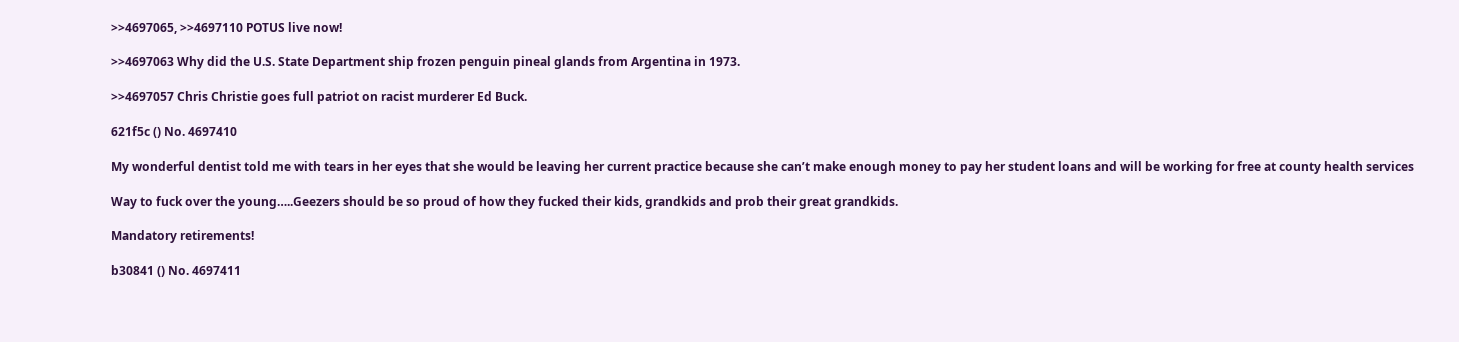>>4697065, >>4697110 POTUS live now!

>>4697063 Why did the U.S. State Department ship frozen penguin pineal glands from Argentina in 1973.

>>4697057 Chris Christie goes full patriot on racist murderer Ed Buck.

621f5c () No. 4697410

My wonderful dentist told me with tears in her eyes that she would be leaving her current practice because she can’t make enough money to pay her student loans and will be working for free at county health services

Way to fuck over the young…..Geezers should be so proud of how they fucked their kids, grandkids and prob their great grandkids.

Mandatory retirements!

b30841 () No. 4697411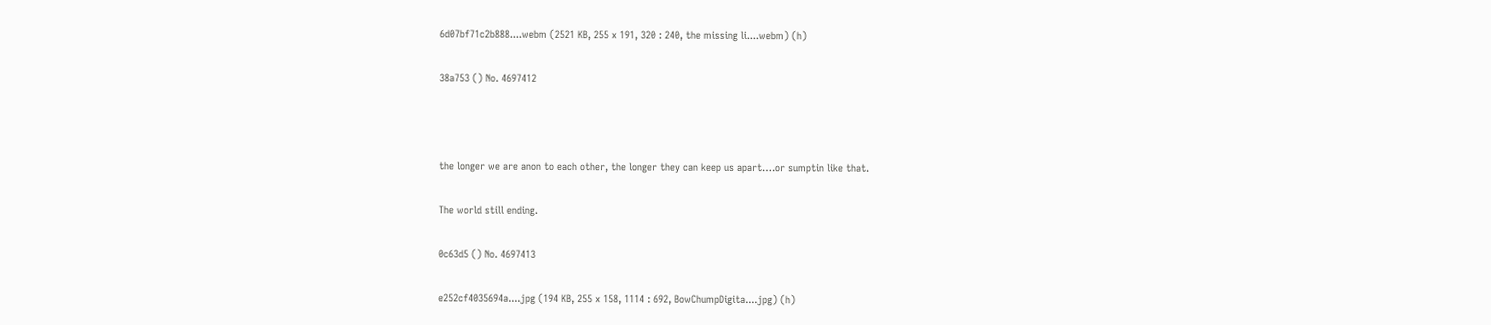6d07bf71c2b888....webm (2521 KB, 255 x 191, 320 : 240, the missing li....webm) (h)

38a753 () No. 4697412



the longer we are anon to each other, the longer they can keep us apart….or sumptin like that.

The world still ending.

0c63d5 () No. 4697413

e252cf4035694a....jpg (194 KB, 255 x 158, 1114 : 692, BowChumpDigita....jpg) (h)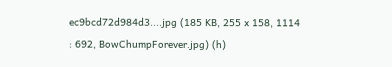ec9bcd72d984d3....jpg (185 KB, 255 x 158, 1114 : 692, BowChumpForever.jpg) (h)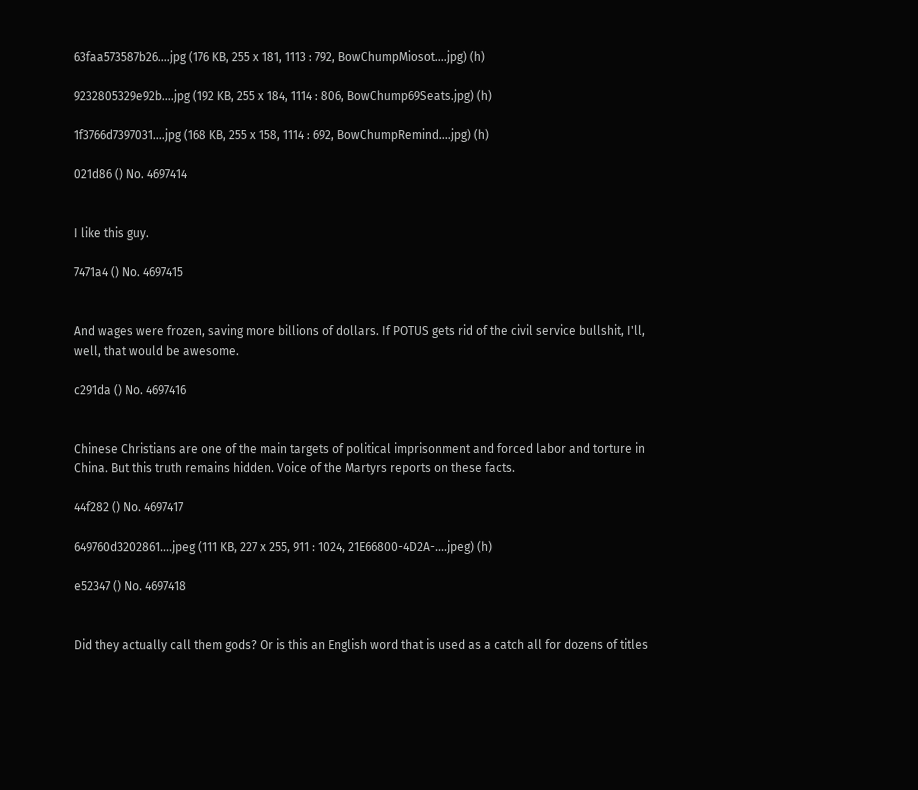63faa573587b26....jpg (176 KB, 255 x 181, 1113 : 792, BowChumpMiosot....jpg) (h)

9232805329e92b....jpg (192 KB, 255 x 184, 1114 : 806, BowChump69Seats.jpg) (h)

1f3766d7397031....jpg (168 KB, 255 x 158, 1114 : 692, BowChumpRemind....jpg) (h)

021d86 () No. 4697414


I like this guy.

7471a4 () No. 4697415


And wages were frozen, saving more billions of dollars. If POTUS gets rid of the civil service bullshit, I'll, well, that would be awesome.

c291da () No. 4697416


Chinese Christians are one of the main targets of political imprisonment and forced labor and torture in China. But this truth remains hidden. Voice of the Martyrs reports on these facts.

44f282 () No. 4697417

649760d3202861....jpeg (111 KB, 227 x 255, 911 : 1024, 21E66800-4D2A-....jpeg) (h)

e52347 () No. 4697418


Did they actually call them gods? Or is this an English word that is used as a catch all for dozens of titles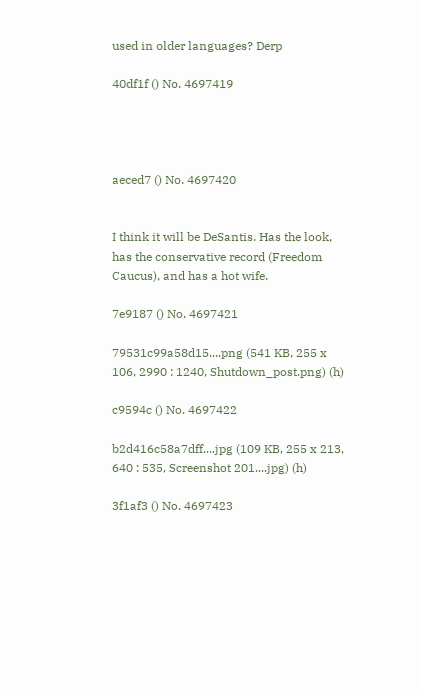used in older languages? Derp

40df1f () No. 4697419




aeced7 () No. 4697420


I think it will be DeSantis. Has the look, has the conservative record (Freedom Caucus), and has a hot wife.

7e9187 () No. 4697421

79531c99a58d15....png (541 KB, 255 x 106, 2990 : 1240, Shutdown_post.png) (h)

c9594c () No. 4697422

b2d416c58a7dff....jpg (109 KB, 255 x 213, 640 : 535, Screenshot 201....jpg) (h)

3f1af3 () No. 4697423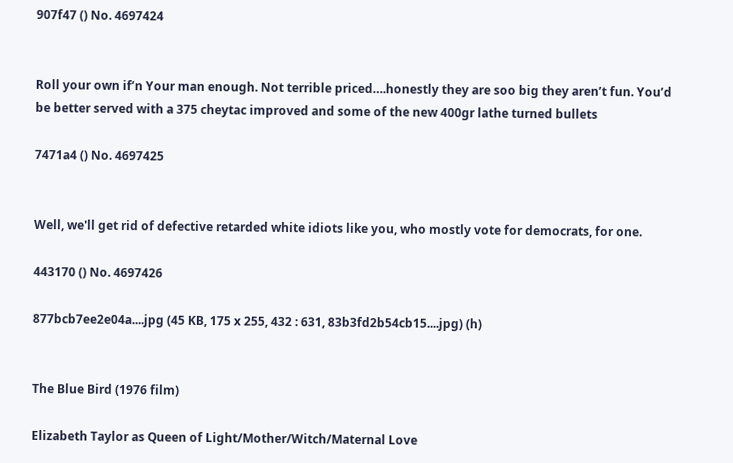907f47 () No. 4697424


Roll your own if’n Your man enough. Not terrible priced….honestly they are soo big they aren’t fun. You’d be better served with a 375 cheytac improved and some of the new 400gr lathe turned bullets

7471a4 () No. 4697425


Well, we'll get rid of defective retarded white idiots like you, who mostly vote for democrats, for one.

443170 () No. 4697426

877bcb7ee2e04a....jpg (45 KB, 175 x 255, 432 : 631, 83b3fd2b54cb15....jpg) (h)


The Blue Bird (1976 film)

Elizabeth Taylor as Queen of Light/Mother/Witch/Maternal Love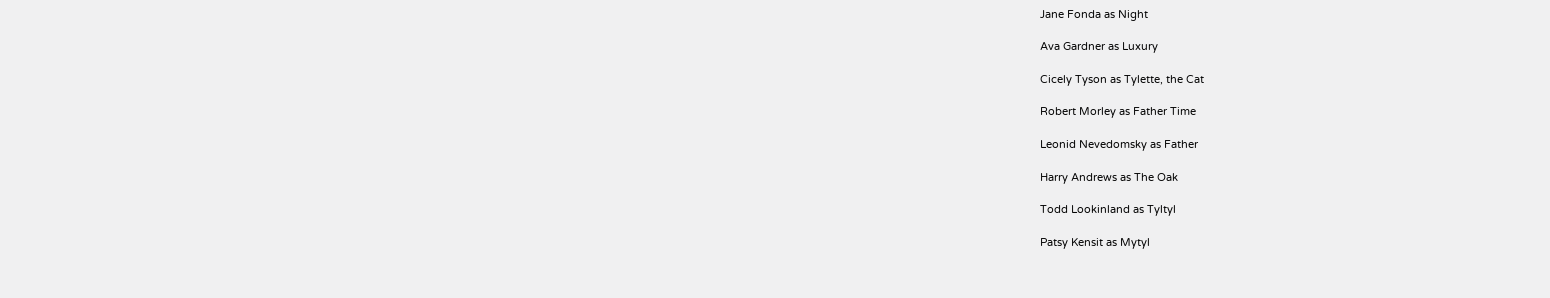Jane Fonda as Night

Ava Gardner as Luxury

Cicely Tyson as Tylette, the Cat

Robert Morley as Father Time

Leonid Nevedomsky as Father

Harry Andrews as The Oak

Todd Lookinland as Tyltyl

Patsy Kensit as Mytyl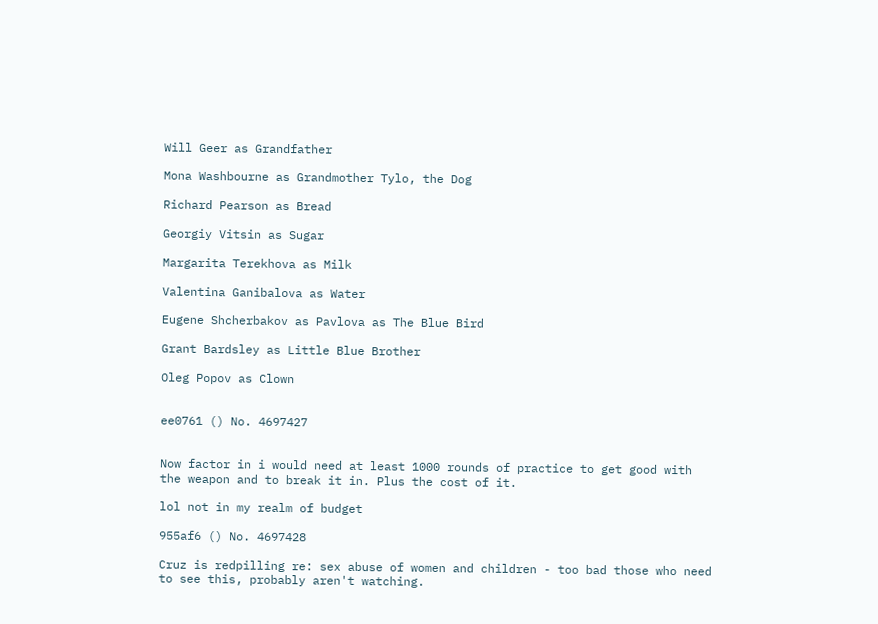Will Geer as Grandfather

Mona Washbourne as Grandmother Tylo, the Dog

Richard Pearson as Bread

Georgiy Vitsin as Sugar

Margarita Terekhova as Milk

Valentina Ganibalova as Water

Eugene Shcherbakov as Pavlova as The Blue Bird

Grant Bardsley as Little Blue Brother

Oleg Popov as Clown


ee0761 () No. 4697427


Now factor in i would need at least 1000 rounds of practice to get good with the weapon and to break it in. Plus the cost of it.

lol not in my realm of budget

955af6 () No. 4697428

Cruz is redpilling re: sex abuse of women and children - too bad those who need to see this, probably aren't watching.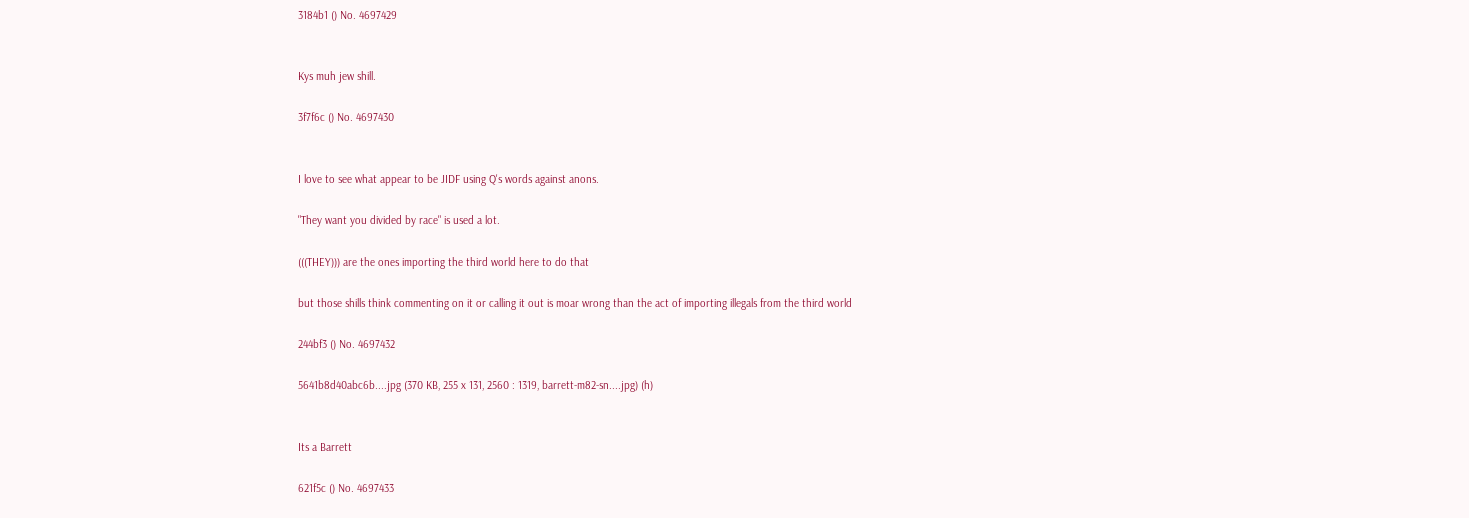3184b1 () No. 4697429


Kys muh jew shill.

3f7f6c () No. 4697430


I love to see what appear to be JIDF using Q's words against anons.

"They want you divided by race" is used a lot.

(((THEY))) are the ones importing the third world here to do that

but those shills think commenting on it or calling it out is moar wrong than the act of importing illegals from the third world

244bf3 () No. 4697432

5641b8d40abc6b....jpg (370 KB, 255 x 131, 2560 : 1319, barrett-m82-sn....jpg) (h)


Its a Barrett

621f5c () No. 4697433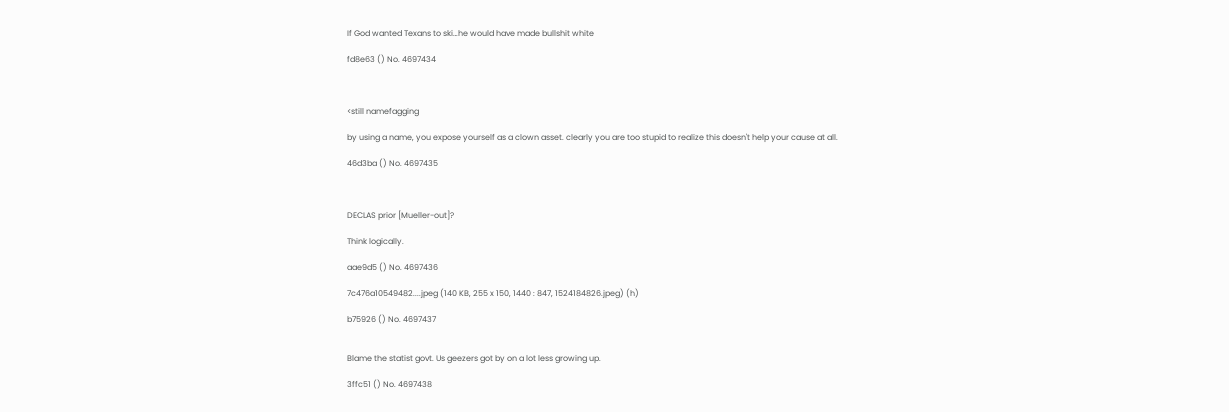If God wanted Texans to ski…he would have made bullshit white

fd8e63 () No. 4697434



<still namefagging

by using a name, you expose yourself as a clown asset. clearly you are too stupid to realize this doesn't help your cause at all.

46d3ba () No. 4697435



DECLAS prior [Mueller-out]?

Think logically.

aae9d5 () No. 4697436

7c476a10549482....jpeg (140 KB, 255 x 150, 1440 : 847, 1524184826.jpeg) (h)

b75926 () No. 4697437


Blame the statist govt. Us geezers got by on a lot less growing up.

3ffc51 () No. 4697438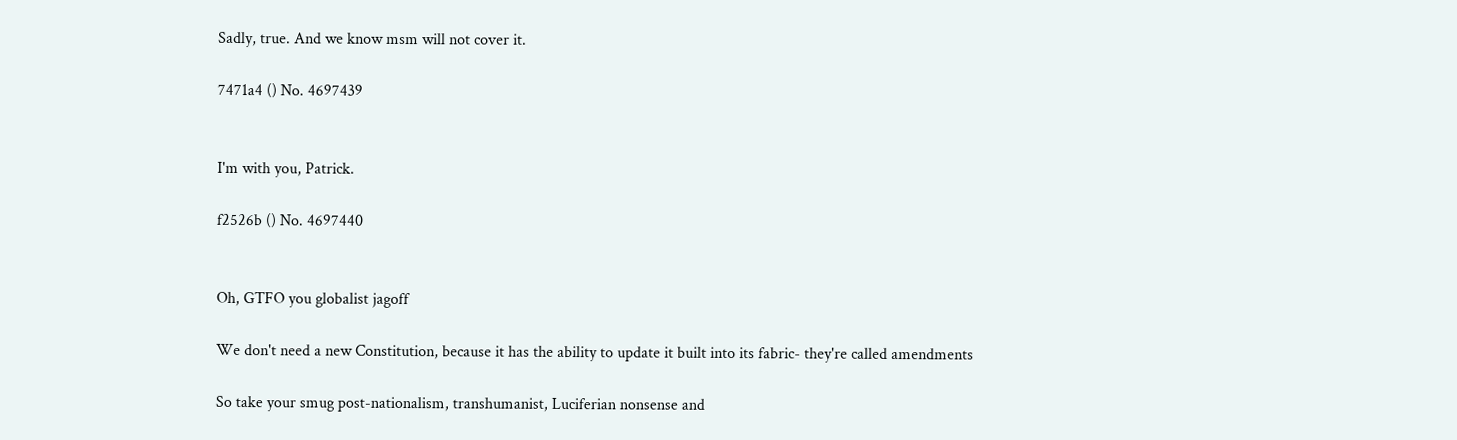Sadly, true. And we know msm will not cover it.

7471a4 () No. 4697439


I'm with you, Patrick.

f2526b () No. 4697440


Oh, GTFO you globalist jagoff

We don't need a new Constitution, because it has the ability to update it built into its fabric- they're called amendments

So take your smug post-nationalism, transhumanist, Luciferian nonsense and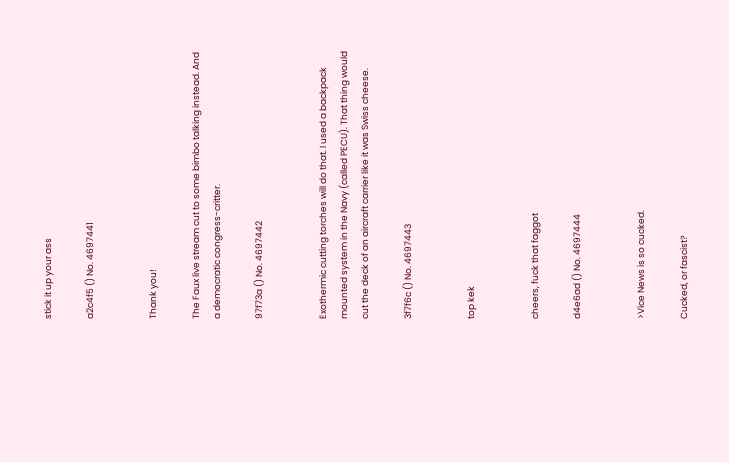stick it up your ass

a2c4f5 () No. 4697441


Thank you!

The Faux live stream cut to some bimbo talking instead. And a democratic congress-critter.

97f73a () No. 4697442


Exothermic cutting torches will do that. I used a backpack mounted system in the Navy (called PECU). That thing would cut the deck of an aircraft carrier like it was Swiss cheese.

3f7f6c () No. 4697443


top kek


cheers, fuck that faggot

d4e6ad () No. 4697444


>Vice News is so cucked.

Cucked, or fascist?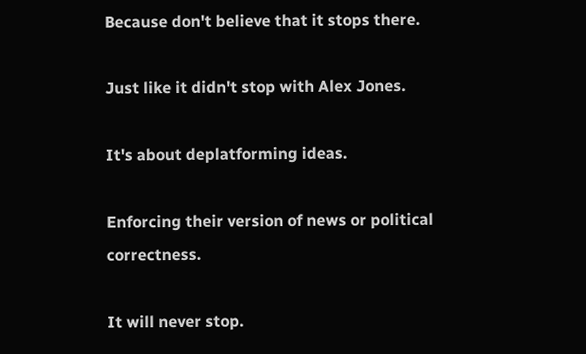Because don't believe that it stops there.

Just like it didn't stop with Alex Jones.

It's about deplatforming ideas.

Enforcing their version of news or political correctness.

It will never stop.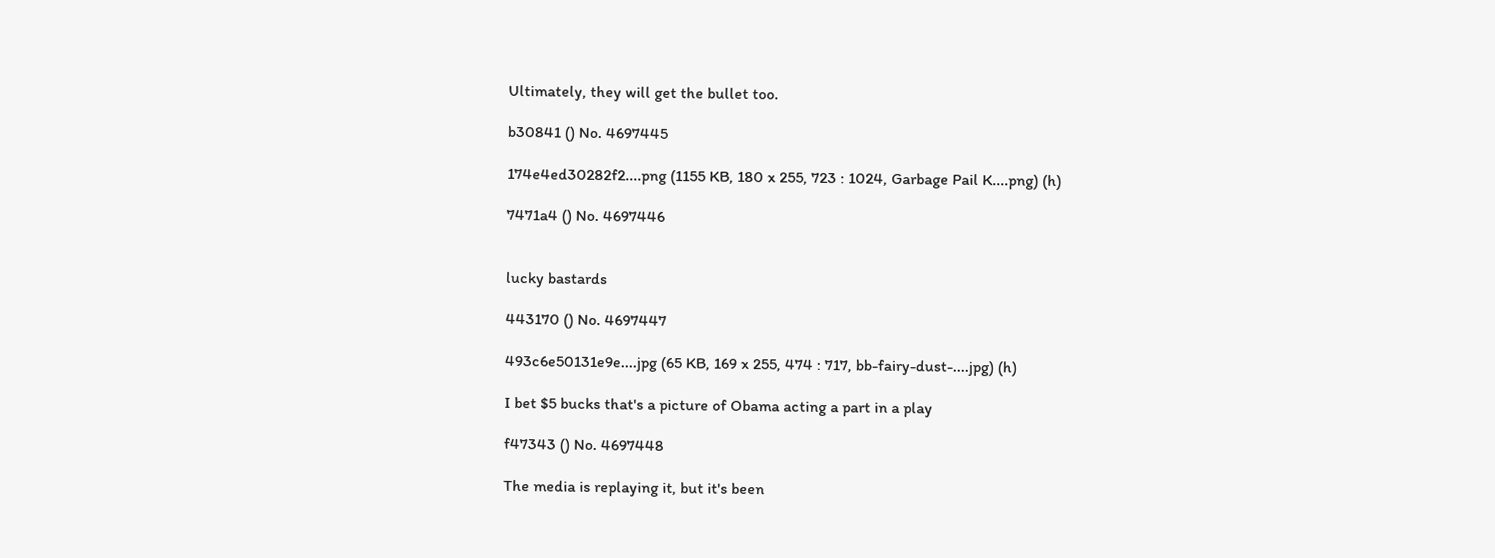Ultimately, they will get the bullet too.

b30841 () No. 4697445

174e4ed30282f2....png (1155 KB, 180 x 255, 723 : 1024, Garbage Pail K....png) (h)

7471a4 () No. 4697446


lucky bastards

443170 () No. 4697447

493c6e50131e9e....jpg (65 KB, 169 x 255, 474 : 717, bb-fairy-dust-....jpg) (h)

I bet $5 bucks that's a picture of Obama acting a part in a play

f47343 () No. 4697448

The media is replaying it, but it's been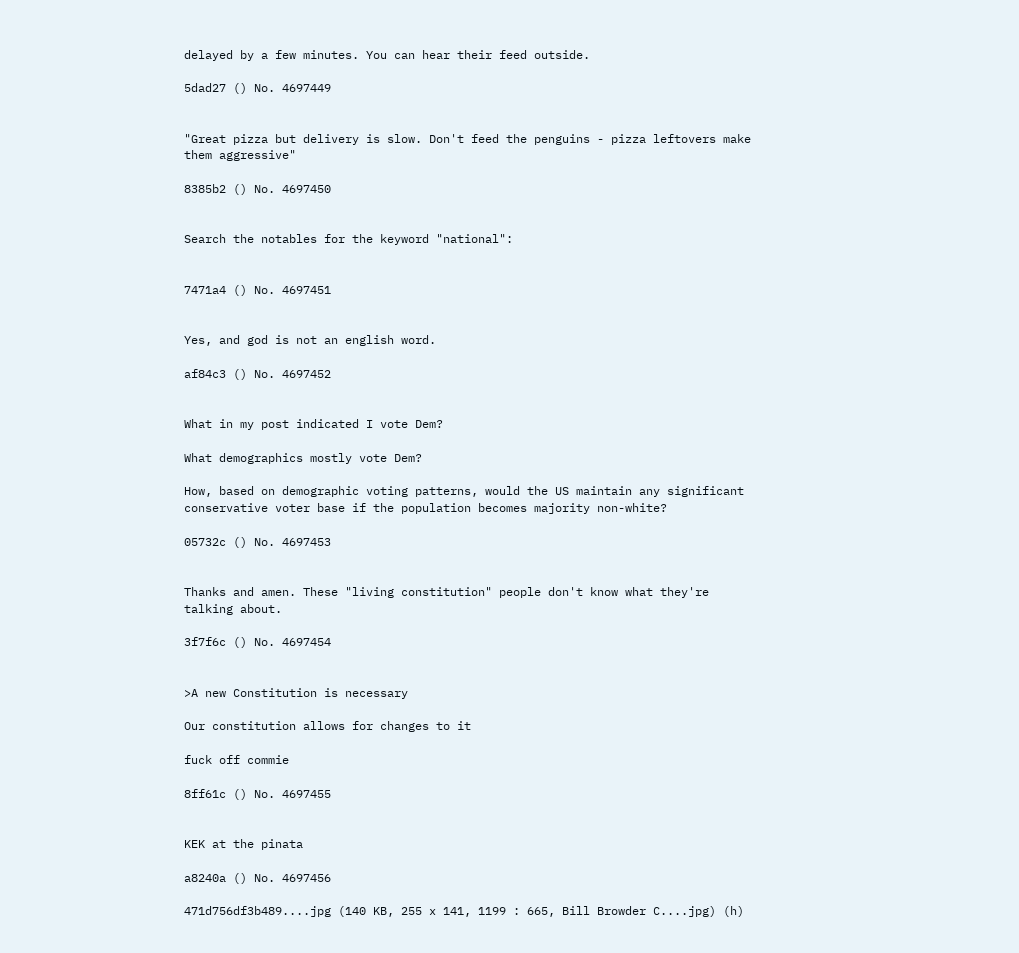delayed by a few minutes. You can hear their feed outside.

5dad27 () No. 4697449


"Great pizza but delivery is slow. Don't feed the penguins - pizza leftovers make them aggressive"

8385b2 () No. 4697450


Search the notables for the keyword "national":


7471a4 () No. 4697451


Yes, and god is not an english word.

af84c3 () No. 4697452


What in my post indicated I vote Dem?

What demographics mostly vote Dem?

How, based on demographic voting patterns, would the US maintain any significant conservative voter base if the population becomes majority non-white?

05732c () No. 4697453


Thanks and amen. These "living constitution" people don't know what they're talking about.

3f7f6c () No. 4697454


>A new Constitution is necessary

Our constitution allows for changes to it

fuck off commie

8ff61c () No. 4697455


KEK at the pinata

a8240a () No. 4697456

471d756df3b489....jpg (140 KB, 255 x 141, 1199 : 665, Bill Browder C....jpg) (h)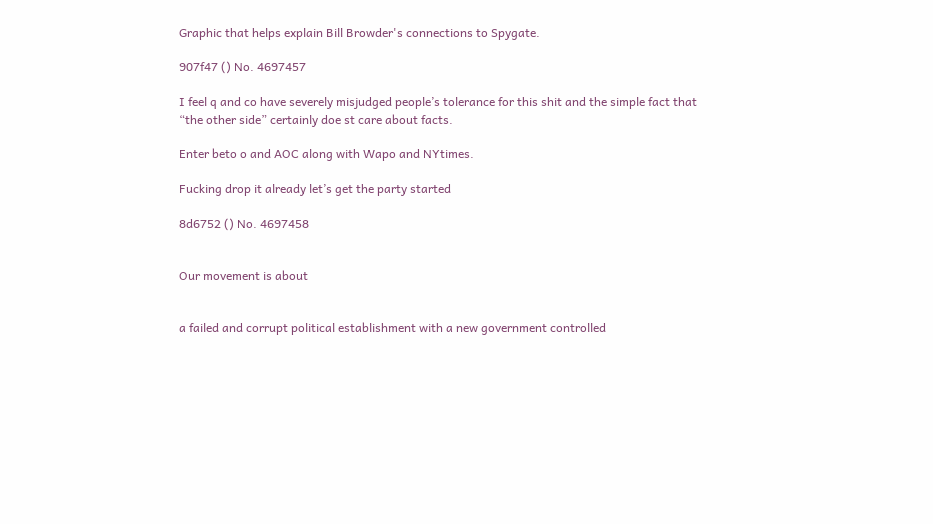Graphic that helps explain Bill Browder's connections to Spygate.

907f47 () No. 4697457

I feel q and co have severely misjudged people’s tolerance for this shit and the simple fact that “the other side” certainly doe st care about facts.

Enter beto o and AOC along with Wapo and NYtimes.

Fucking drop it already let’s get the party started

8d6752 () No. 4697458


Our movement is about


a failed and corrupt political establishment with a new government controlled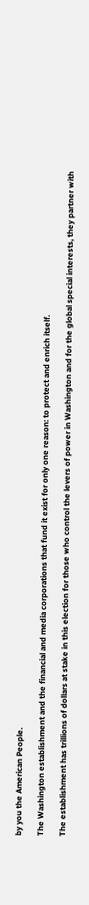by you the American People.

The Washington establishment and the financial and media corporations that fund it exist for only one reason: to protect and enrich itself.

The establishment has trillions of dollars at stake in this election for those who control the levers of power in Washington and for the global special interests, they partner with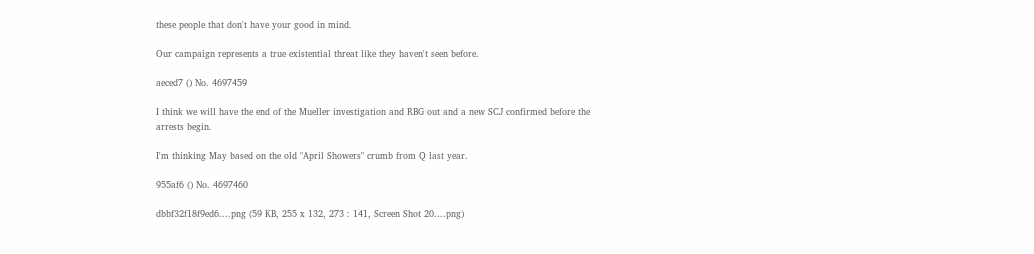these people that don't have your good in mind.

Our campaign represents a true existential threat like they haven't seen before.

aeced7 () No. 4697459

I think we will have the end of the Mueller investigation and RBG out and a new SCJ confirmed before the arrests begin.

I'm thinking May based on the old "April Showers" crumb from Q last year.

955af6 () No. 4697460

dbbf32f18f9ed6....png (59 KB, 255 x 132, 273 : 141, Screen Shot 20....png)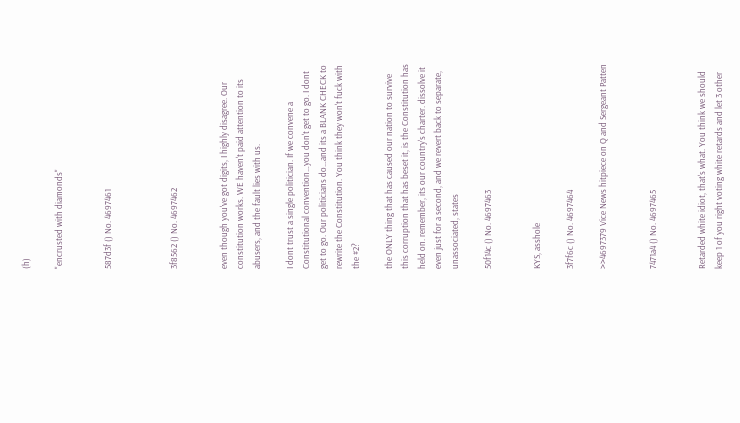(h)

"encrusted with diamonds"


587d3f () No. 4697461



3f8562 () No. 4697462


even though you've got digits, I highly disagree. Our constitution works. WE haven't paid attention to its abusers, and the fault lies with us.

I dont trust a single politician. If we convene a Constitutional convention…you don't get to go. I dont get to go. Our politicians do…and its a BLANK CHECK to rewrite the Constitution. You think they won't fuck with the #2?

the ONLY thing that has caused our nation to survive this corruption that has beset it, is the Constitution has held on. remember, its our country's charter. dissolve it even just for a second, and we revert back to separate, unassociated, states

50f14c () No. 4697463


KYS, asshole

3f7f6c () No. 4697464

>>4697379 Vice News hitpiece on Q and Sergeant Patten


7471a4 () No. 4697465


Retarded white idiot, that's what. You think we should keep 1 of you right voting white retards and let 3 other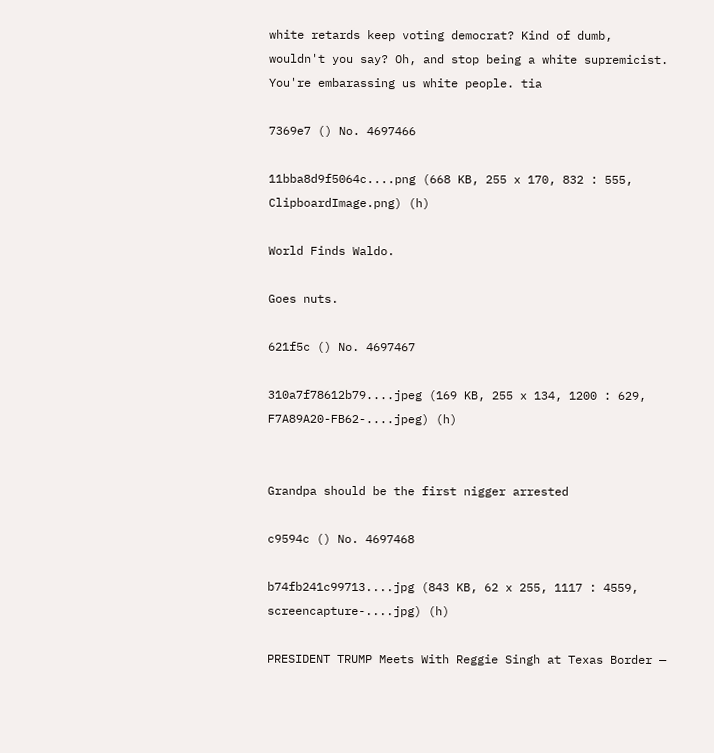white retards keep voting democrat? Kind of dumb, wouldn't you say? Oh, and stop being a white supremicist. You're embarassing us white people. tia

7369e7 () No. 4697466

11bba8d9f5064c....png (668 KB, 255 x 170, 832 : 555, ClipboardImage.png) (h)

World Finds Waldo.

Goes nuts.

621f5c () No. 4697467

310a7f78612b79....jpeg (169 KB, 255 x 134, 1200 : 629, F7A89A20-FB62-....jpeg) (h)


Grandpa should be the first nigger arrested

c9594c () No. 4697468

b74fb241c99713....jpg (843 KB, 62 x 255, 1117 : 4559, screencapture-....jpg) (h)

PRESIDENT TRUMP Meets With Reggie Singh at Texas Border —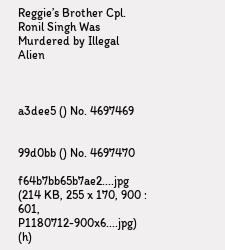Reggie’s Brother Cpl. Ronil Singh Was Murdered by Illegal Alien



a3dee5 () No. 4697469


99d0bb () No. 4697470

f64b7bb65b7ae2....jpg (214 KB, 255 x 170, 900 : 601, P1180712-900x6....jpg) (h)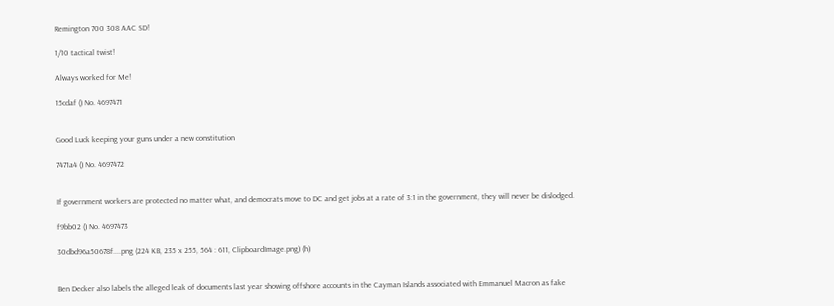Remington 700 308 AAC SD!

1/10 tactical twist!

Always worked for Me!

15cdaf () No. 4697471


Good Luck keeping your guns under a new constitution

7471a4 () No. 4697472


If government workers are protected no matter what, and democrats move to DC and get jobs at a rate of 3:1 in the government, they will never be dislodged.

f9bb02 () No. 4697473

30dbd96a50678f....png (224 KB, 235 x 255, 564 : 611, ClipboardImage.png) (h)


Ben Decker also labels the alleged leak of documents last year showing offshore accounts in the Cayman Islands associated with Emmanuel Macron as fake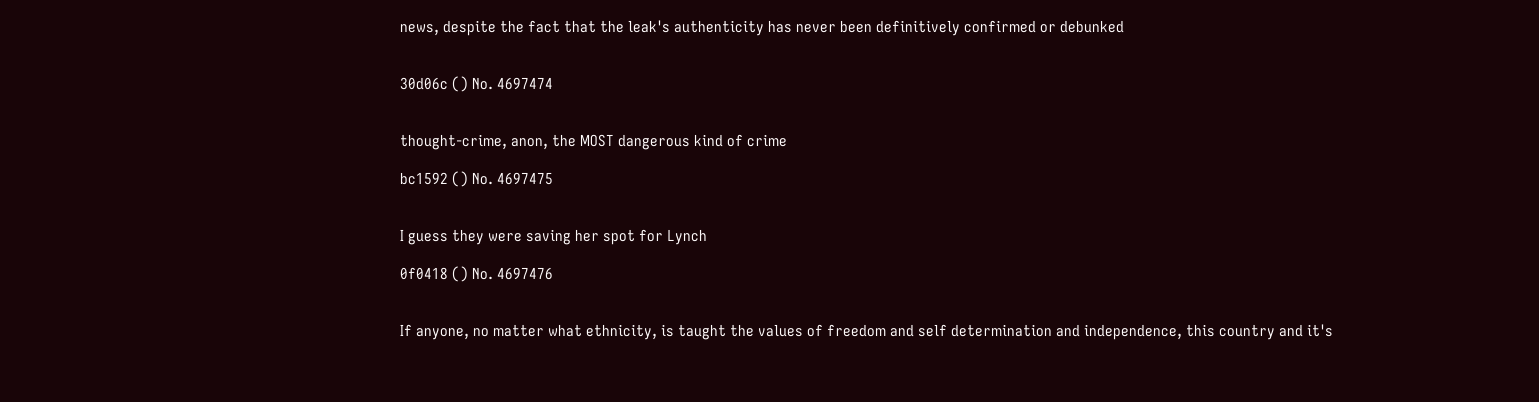news, despite the fact that the leak's authenticity has never been definitively confirmed or debunked


30d06c () No. 4697474


thought-crime, anon, the MOST dangerous kind of crime

bc1592 () No. 4697475


I guess they were saving her spot for Lynch

0f0418 () No. 4697476


If anyone, no matter what ethnicity, is taught the values of freedom and self determination and independence, this country and it's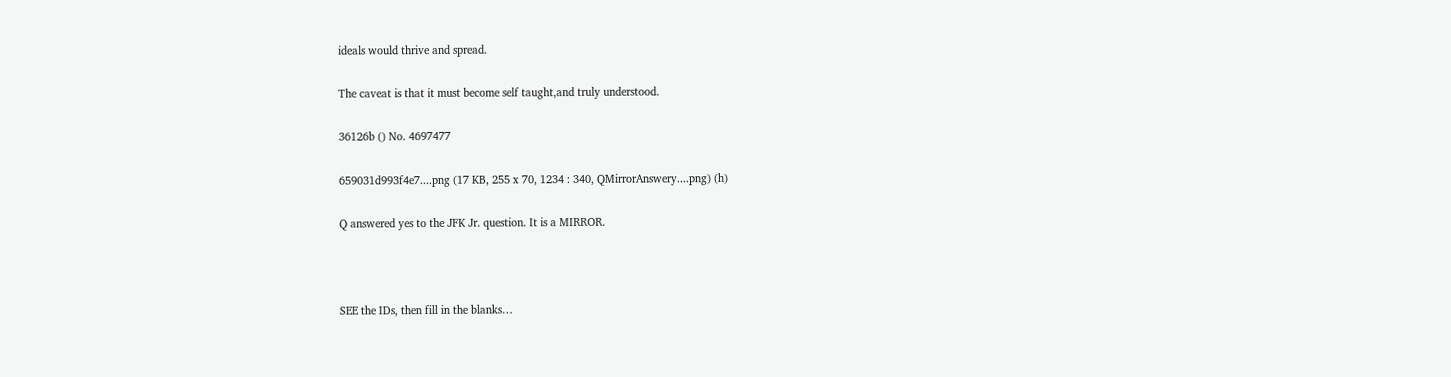ideals would thrive and spread.

The caveat is that it must become self taught,and truly understood.

36126b () No. 4697477

659031d993f4e7....png (17 KB, 255 x 70, 1234 : 340, QMirrorAnswery....png) (h)

Q answered yes to the JFK Jr. question. It is a MIRROR.



SEE the IDs, then fill in the blanks…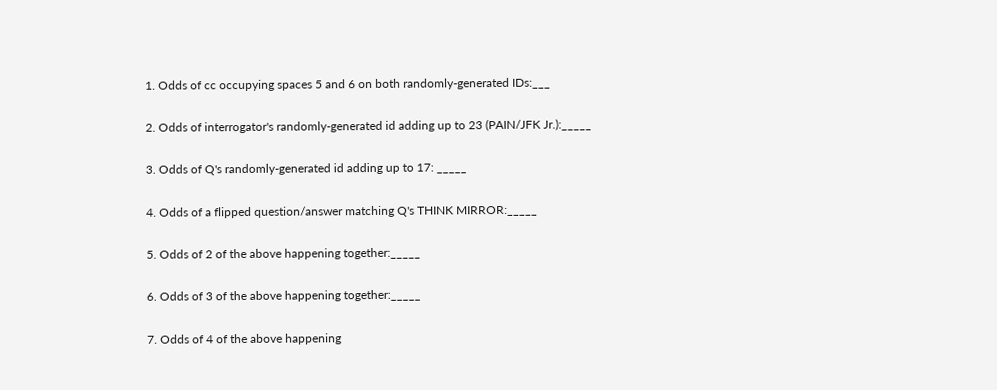1. Odds of cc occupying spaces 5 and 6 on both randomly-generated IDs:___

2. Odds of interrogator's randomly-generated id adding up to 23 (PAIN/JFK Jr.):_____

3. Odds of Q's randomly-generated id adding up to 17: _____

4. Odds of a flipped question/answer matching Q's THINK MIRROR:_____

5. Odds of 2 of the above happening together:_____

6. Odds of 3 of the above happening together:_____

7. Odds of 4 of the above happening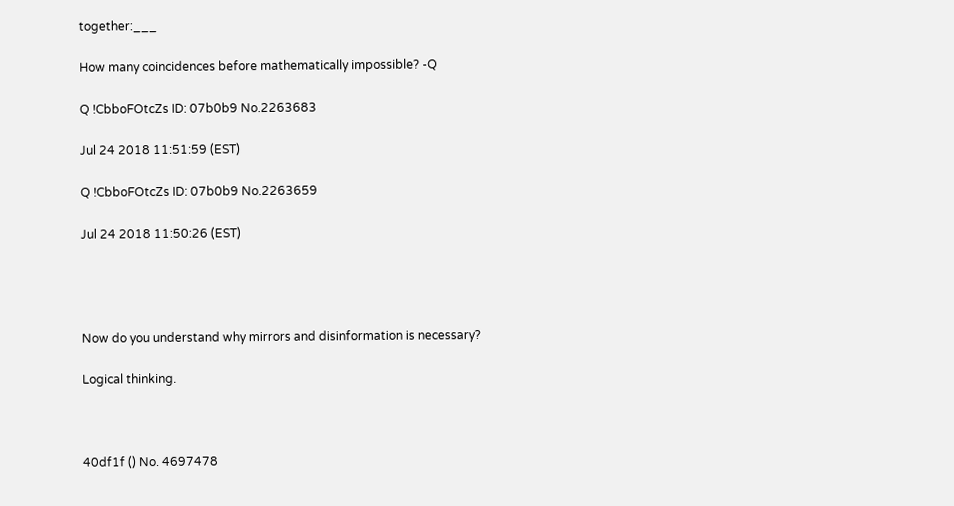together:___

How many coincidences before mathematically impossible? -Q

Q !CbboFOtcZs ID: 07b0b9 No.2263683

Jul 24 2018 11:51:59 (EST)

Q !CbboFOtcZs ID: 07b0b9 No.2263659

Jul 24 2018 11:50:26 (EST)




Now do you understand why mirrors and disinformation is necessary?

Logical thinking.



40df1f () No. 4697478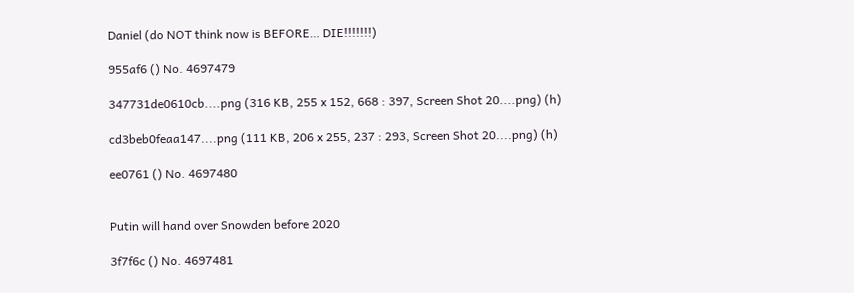Daniel (do NOT think now is BEFORE… DIE!!!!!!!)

955af6 () No. 4697479

347731de0610cb....png (316 KB, 255 x 152, 668 : 397, Screen Shot 20....png) (h)

cd3beb0feaa147....png (111 KB, 206 x 255, 237 : 293, Screen Shot 20....png) (h)

ee0761 () No. 4697480


Putin will hand over Snowden before 2020

3f7f6c () No. 4697481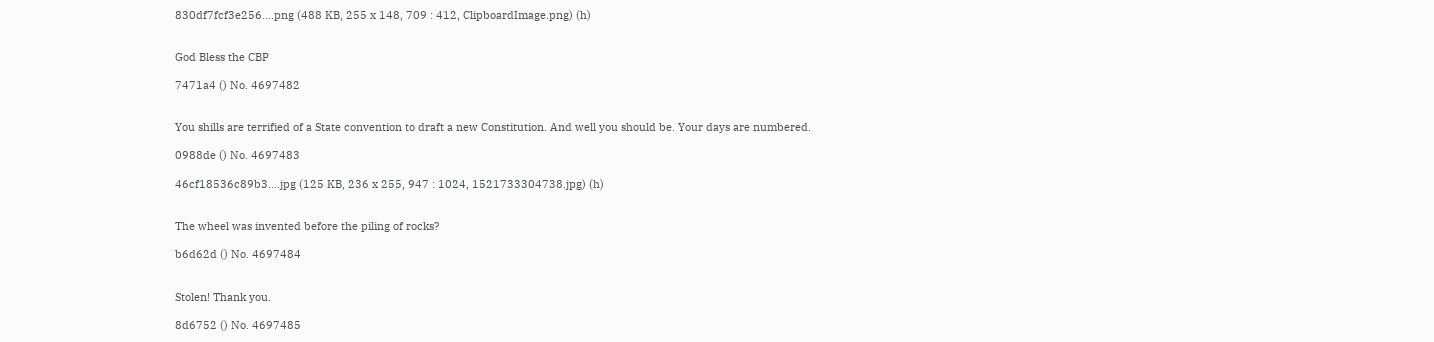830df7fcf3e256....png (488 KB, 255 x 148, 709 : 412, ClipboardImage.png) (h)


God Bless the CBP

7471a4 () No. 4697482


You shills are terrified of a State convention to draft a new Constitution. And well you should be. Your days are numbered.

0988de () No. 4697483

46cf18536c89b3....jpg (125 KB, 236 x 255, 947 : 1024, 1521733304738.jpg) (h)


The wheel was invented before the piling of rocks?

b6d62d () No. 4697484


Stolen! Thank you.

8d6752 () No. 4697485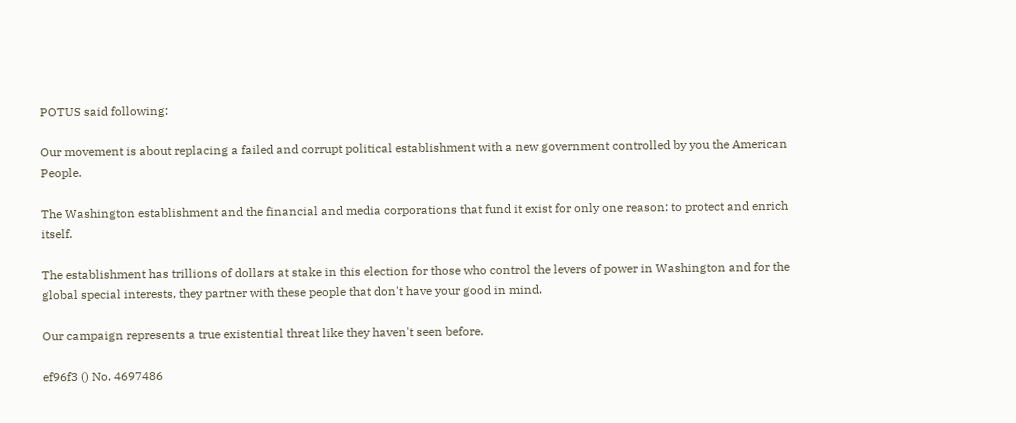POTUS said following:

Our movement is about replacing a failed and corrupt political establishment with a new government controlled by you the American People.

The Washington establishment and the financial and media corporations that fund it exist for only one reason: to protect and enrich itself.

The establishment has trillions of dollars at stake in this election for those who control the levers of power in Washington and for the global special interests, they partner with these people that don't have your good in mind.

Our campaign represents a true existential threat like they haven't seen before.

ef96f3 () No. 4697486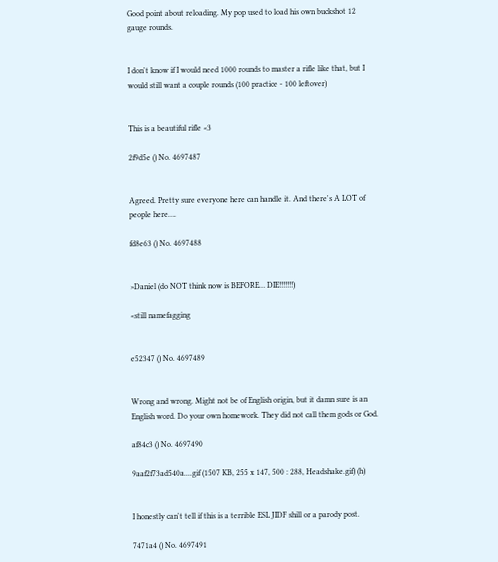Good point about reloading. My pop used to load his own buckshot 12 gauge rounds.


I don't know if I would need 1000 rounds to master a rifle like that, but I would still want a couple rounds (100 practice - 100 leftover)


This is a beautiful rifle <3

2f9d5e () No. 4697487


Agreed. Pretty sure everyone here can handle it. And there's A LOT of people here….

fd8e63 () No. 4697488


>Daniel (do NOT think now is BEFORE… DIE!!!!!!!)

<still namefagging


e52347 () No. 4697489


Wrong and wrong. Might not be of English origin, but it damn sure is an English word. Do your own homework. They did not call them gods or God.

af84c3 () No. 4697490

9aaf2f73ad540a....gif (1507 KB, 255 x 147, 500 : 288, Headshake.gif) (h)


I honestly can't tell if this is a terrible ESL JIDF shill or a parody post.

7471a4 () No. 4697491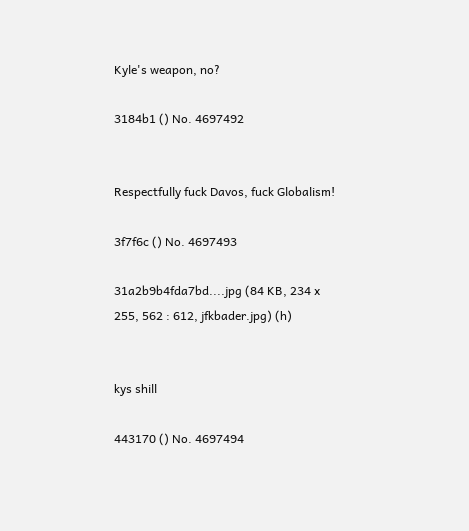Kyle's weapon, no?

3184b1 () No. 4697492


Respectfully fuck Davos, fuck Globalism!

3f7f6c () No. 4697493

31a2b9b4fda7bd....jpg (84 KB, 234 x 255, 562 : 612, jfkbader.jpg) (h)


kys shill

443170 () No. 4697494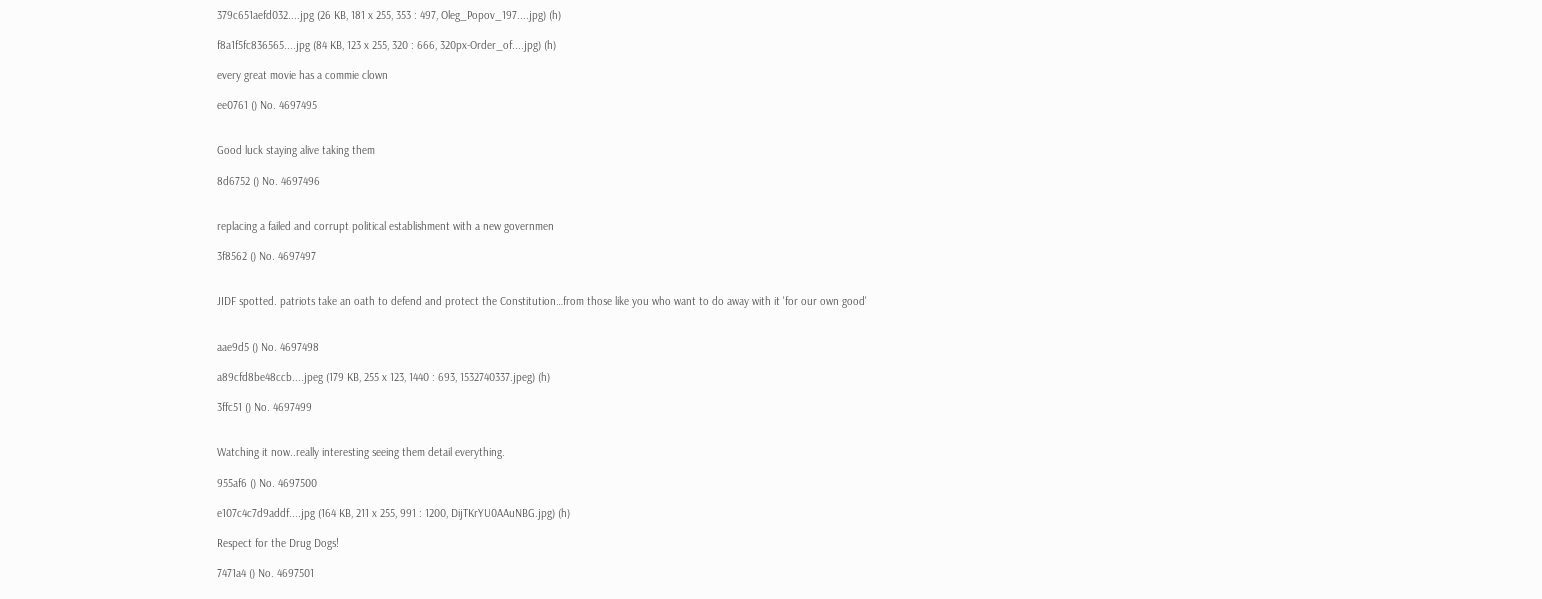379c651aefd032....jpg (26 KB, 181 x 255, 353 : 497, Oleg_Popov_197....jpg) (h)

f8a1f5fc836565....jpg (84 KB, 123 x 255, 320 : 666, 320px-Order_of....jpg) (h)

every great movie has a commie clown

ee0761 () No. 4697495


Good luck staying alive taking them

8d6752 () No. 4697496


replacing a failed and corrupt political establishment with a new governmen

3f8562 () No. 4697497


JIDF spotted. patriots take an oath to defend and protect the Constitution…from those like you who want to do away with it 'for our own good'


aae9d5 () No. 4697498

a89cfd8be48ccb....jpeg (179 KB, 255 x 123, 1440 : 693, 1532740337.jpeg) (h)

3ffc51 () No. 4697499


Watching it now..really interesting seeing them detail everything.

955af6 () No. 4697500

e107c4c7d9addf....jpg (164 KB, 211 x 255, 991 : 1200, DijTKrYU0AAuNBG.jpg) (h)

Respect for the Drug Dogs!

7471a4 () No. 4697501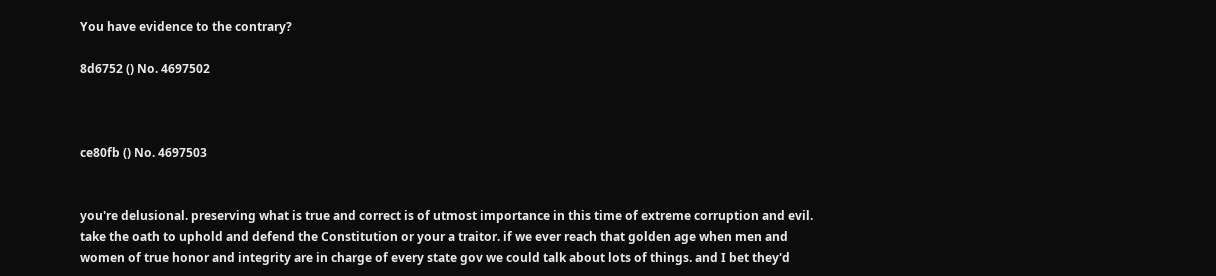You have evidence to the contrary?

8d6752 () No. 4697502



ce80fb () No. 4697503


you're delusional. preserving what is true and correct is of utmost importance in this time of extreme corruption and evil. take the oath to uphold and defend the Constitution or your a traitor. if we ever reach that golden age when men and women of true honor and integrity are in charge of every state gov we could talk about lots of things. and I bet they'd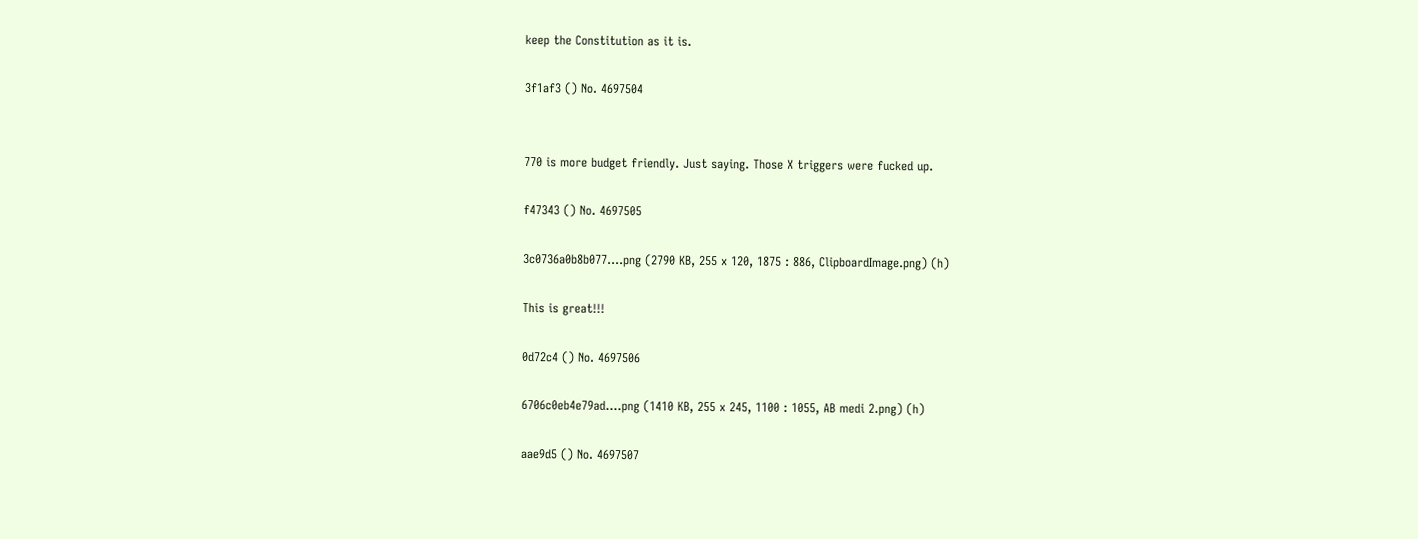keep the Constitution as it is.

3f1af3 () No. 4697504


770 is more budget friendly. Just saying. Those X triggers were fucked up.

f47343 () No. 4697505

3c0736a0b8b077....png (2790 KB, 255 x 120, 1875 : 886, ClipboardImage.png) (h)

This is great!!!

0d72c4 () No. 4697506

6706c0eb4e79ad....png (1410 KB, 255 x 245, 1100 : 1055, AB medi 2.png) (h)

aae9d5 () No. 4697507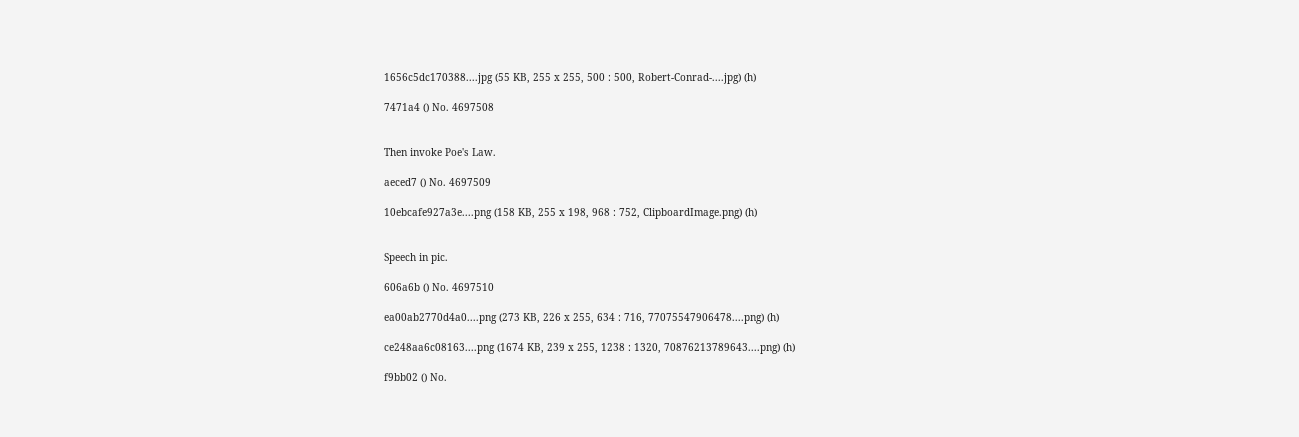1656c5dc170388....jpg (55 KB, 255 x 255, 500 : 500, Robert-Conrad-....jpg) (h)

7471a4 () No. 4697508


Then invoke Poe's Law.

aeced7 () No. 4697509

10ebcafe927a3e....png (158 KB, 255 x 198, 968 : 752, ClipboardImage.png) (h)


Speech in pic.

606a6b () No. 4697510

ea00ab2770d4a0....png (273 KB, 226 x 255, 634 : 716, 77075547906478....png) (h)

ce248aa6c08163....png (1674 KB, 239 x 255, 1238 : 1320, 70876213789643....png) (h)

f9bb02 () No.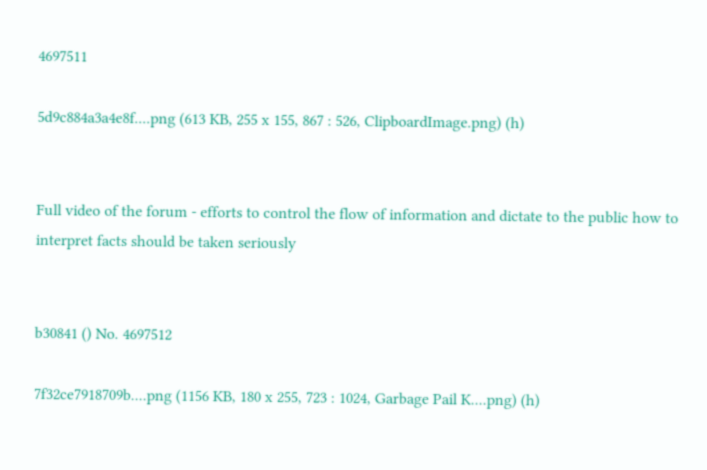4697511

5d9c884a3a4e8f....png (613 KB, 255 x 155, 867 : 526, ClipboardImage.png) (h)


Full video of the forum - efforts to control the flow of information and dictate to the public how to interpret facts should be taken seriously


b30841 () No. 4697512

7f32ce7918709b....png (1156 KB, 180 x 255, 723 : 1024, Garbage Pail K....png) (h)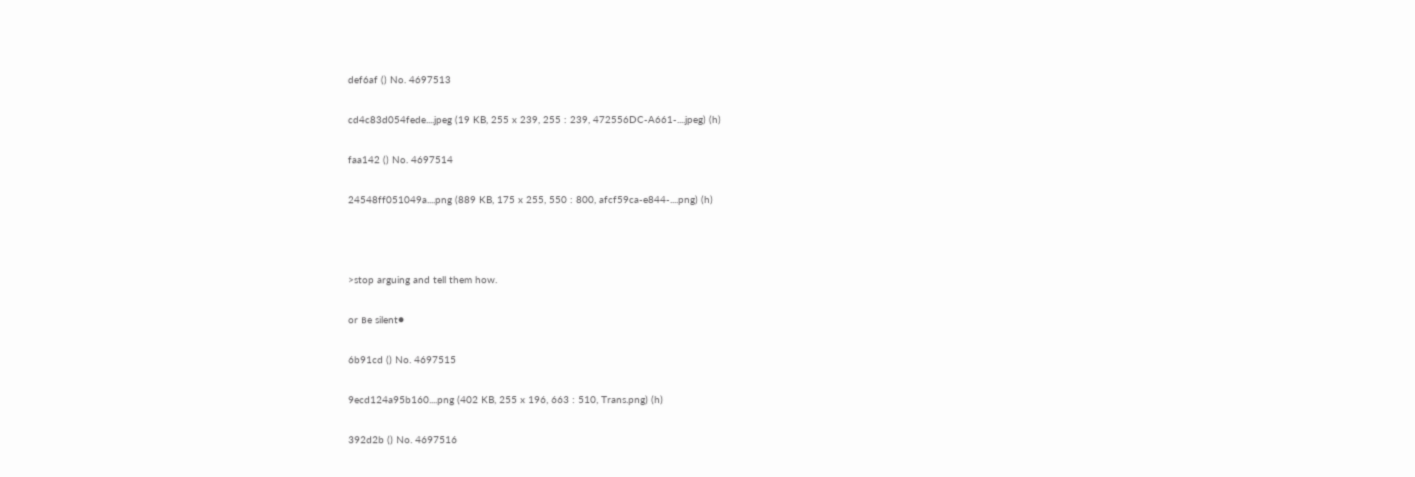def6af () No. 4697513

cd4c83d054fede....jpeg (19 KB, 255 x 239, 255 : 239, 472556DC-A661-....jpeg) (h)

faa142 () No. 4697514

24548ff051049a....png (889 KB, 175 x 255, 550 : 800, afcf59ca-e844-....png) (h)



>stop arguing and tell them how.

or вe silent●

6b91cd () No. 4697515

9ecd124a95b160....png (402 KB, 255 x 196, 663 : 510, Trans.png) (h)

392d2b () No. 4697516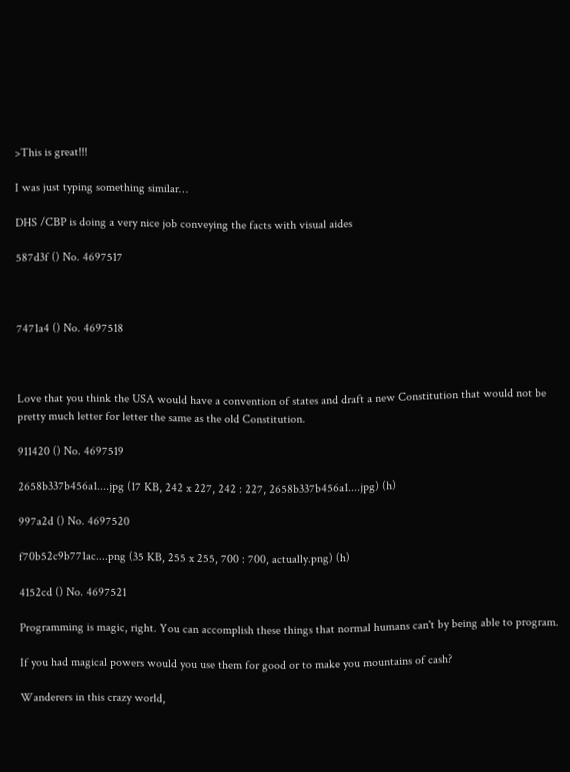>This is great!!!

I was just typing something similar…

DHS /CBP is doing a very nice job conveying the facts with visual aides

587d3f () No. 4697517



7471a4 () No. 4697518



Love that you think the USA would have a convention of states and draft a new Constitution that would not be pretty much letter for letter the same as the old Constitution.

911420 () No. 4697519

2658b337b456a1....jpg (17 KB, 242 x 227, 242 : 227, 2658b337b456a1....jpg) (h)

997a2d () No. 4697520

f70b52c9b771ac....png (35 KB, 255 x 255, 700 : 700, actually.png) (h)

4152cd () No. 4697521

Programming is magic, right. You can accomplish these things that normal humans can't by being able to program.

If you had magical powers would you use them for good or to make you mountains of cash?

Wanderers in this crazy world,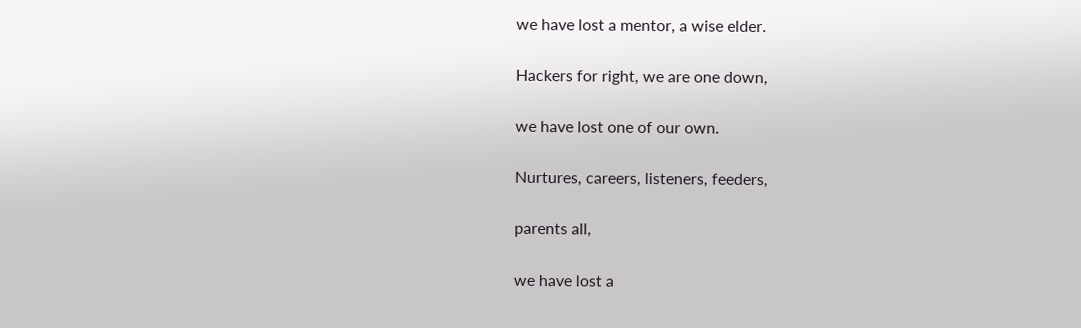we have lost a mentor, a wise elder.

Hackers for right, we are one down,

we have lost one of our own.

Nurtures, careers, listeners, feeders,

parents all,

we have lost a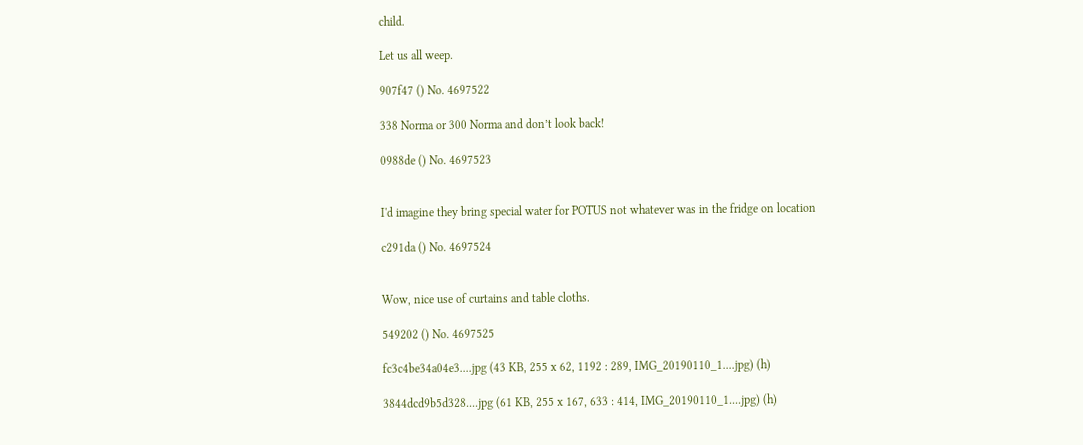child.

Let us all weep.

907f47 () No. 4697522

338 Norma or 300 Norma and don’t look back!

0988de () No. 4697523


I'd imagine they bring special water for POTUS not whatever was in the fridge on location

c291da () No. 4697524


Wow, nice use of curtains and table cloths.

549202 () No. 4697525

fc3c4be34a04e3....jpg (43 KB, 255 x 62, 1192 : 289, IMG_20190110_1....jpg) (h)

3844dcd9b5d328....jpg (61 KB, 255 x 167, 633 : 414, IMG_20190110_1....jpg) (h)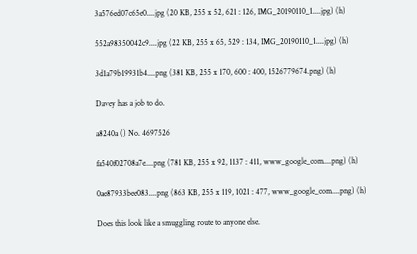3a576ed07c65e0....jpg (20 KB, 255 x 52, 621 : 126, IMG_20190110_1....jpg) (h)

552a98350042c9....jpg (22 KB, 255 x 65, 529 : 134, IMG_20190110_1....jpg) (h)

3d1a79b19931b4....png (381 KB, 255 x 170, 600 : 400, 1526779674.png) (h)

Davey has a job to do.

a8240a () No. 4697526

fa540f02708a7e....png (781 KB, 255 x 92, 1137 : 411, www_google_com....png) (h)

0ae87933bee083....png (863 KB, 255 x 119, 1021 : 477, www_google_com....png) (h)

Does this look like a smuggling route to anyone else.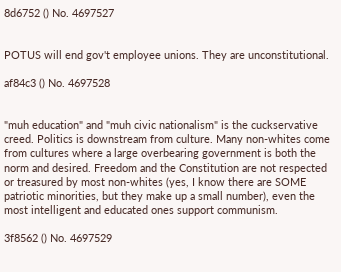8d6752 () No. 4697527


POTUS will end gov't employee unions. They are unconstitutional.

af84c3 () No. 4697528


"muh education" and "muh civic nationalism" is the cuckservative creed. Politics is downstream from culture. Many non-whites come from cultures where a large overbearing government is both the norm and desired. Freedom and the Constitution are not respected or treasured by most non-whites (yes, I know there are SOME patriotic minorities, but they make up a small number), even the most intelligent and educated ones support communism.

3f8562 () No. 4697529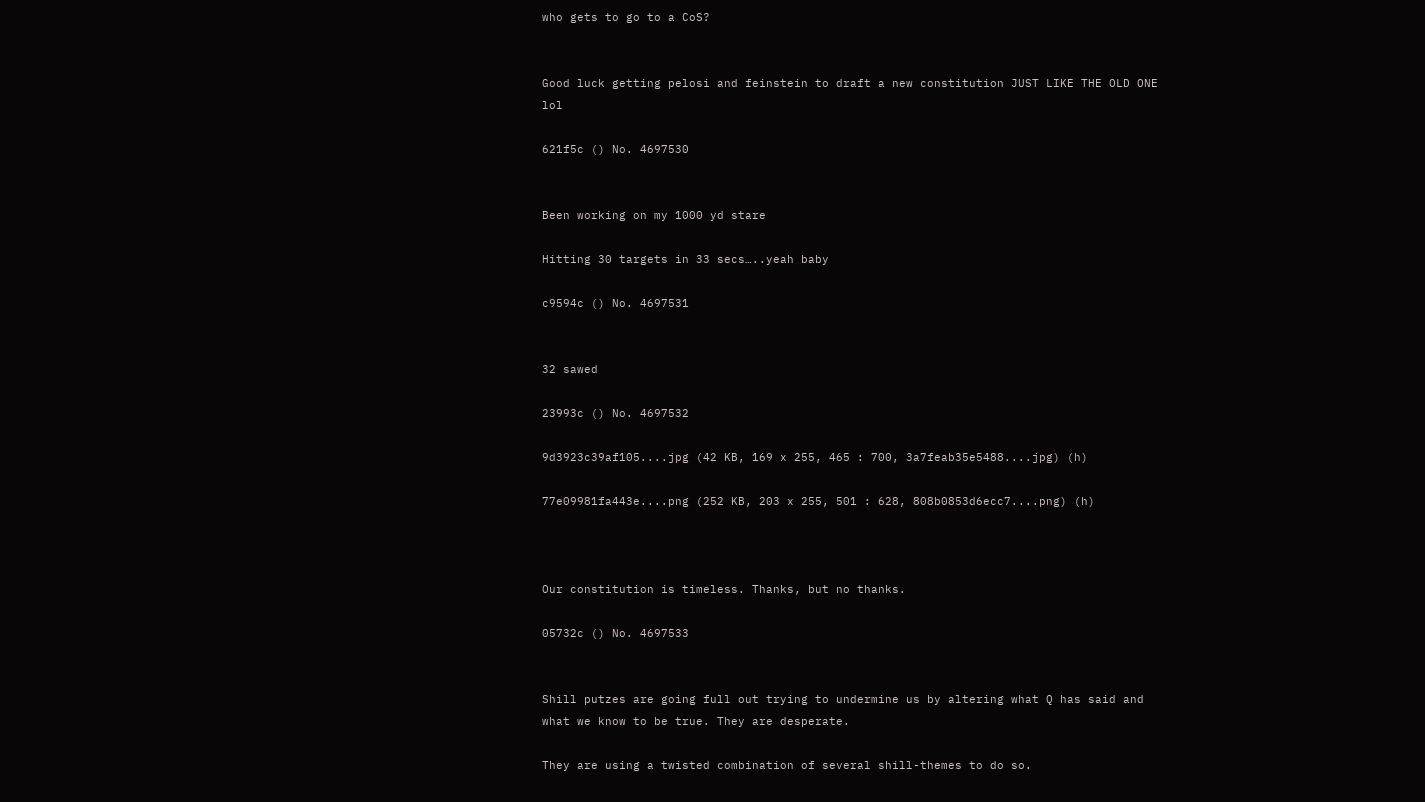who gets to go to a CoS?


Good luck getting pelosi and feinstein to draft a new constitution JUST LIKE THE OLD ONE lol

621f5c () No. 4697530


Been working on my 1000 yd stare

Hitting 30 targets in 33 secs…..yeah baby

c9594c () No. 4697531


32 sawed

23993c () No. 4697532

9d3923c39af105....jpg (42 KB, 169 x 255, 465 : 700, 3a7feab35e5488....jpg) (h)

77e09981fa443e....png (252 KB, 203 x 255, 501 : 628, 808b0853d6ecc7....png) (h)



Our constitution is timeless. Thanks, but no thanks.

05732c () No. 4697533


Shill putzes are going full out trying to undermine us by altering what Q has said and what we know to be true. They are desperate.

They are using a twisted combination of several shill-themes to do so.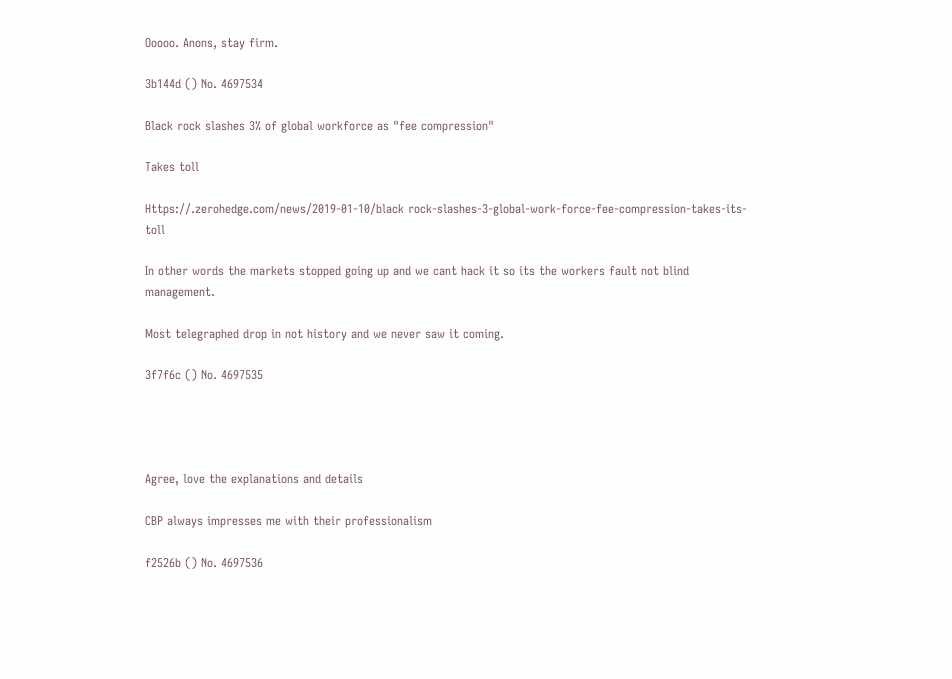Ooooo. Anons, stay firm.

3b144d () No. 4697534

Black rock slashes 3% of global workforce as "fee compression"

Takes toll

Https://.zerohedge.com/news/2019-01-10/black rock-slashes-3-global-work-force-fee-compression-takes-its-toll

In other words the markets stopped going up and we cant hack it so its the workers fault not blind management.

Most telegraphed drop in not history and we never saw it coming.

3f7f6c () No. 4697535




Agree, love the explanations and details

CBP always impresses me with their professionalism

f2526b () No. 4697536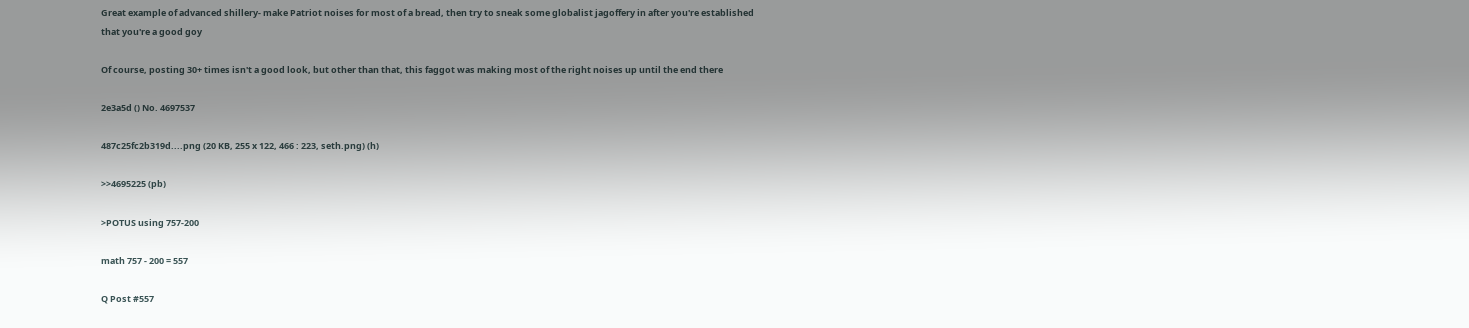Great example of advanced shillery- make Patriot noises for most of a bread, then try to sneak some globalist jagoffery in after you're established that you're a good goy

Of course, posting 30+ times isn't a good look, but other than that, this faggot was making most of the right noises up until the end there

2e3a5d () No. 4697537

487c25fc2b319d....png (20 KB, 255 x 122, 466 : 223, seth.png) (h)

>>4695225 (pb)

>POTUS using 757-200

math 757 - 200 = 557

Q Post #557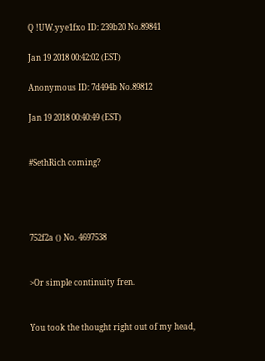Q !UW.yye1fxo ID: 239b20 No.89841

Jan 19 2018 00:42:02 (EST)

Anonymous ID: 7d494b No.89812

Jan 19 2018 00:40:49 (EST)


#SethRich coming?




752f2a () No. 4697538


>Or simple continuity fren.


You took the thought right out of my head,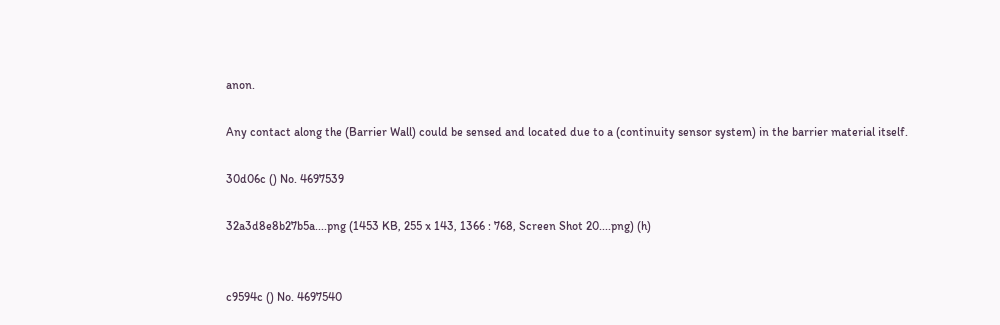anon.

Any contact along the (Barrier Wall) could be sensed and located due to a (continuity sensor system) in the barrier material itself.

30d06c () No. 4697539

32a3d8e8b27b5a....png (1453 KB, 255 x 143, 1366 : 768, Screen Shot 20....png) (h)


c9594c () No. 4697540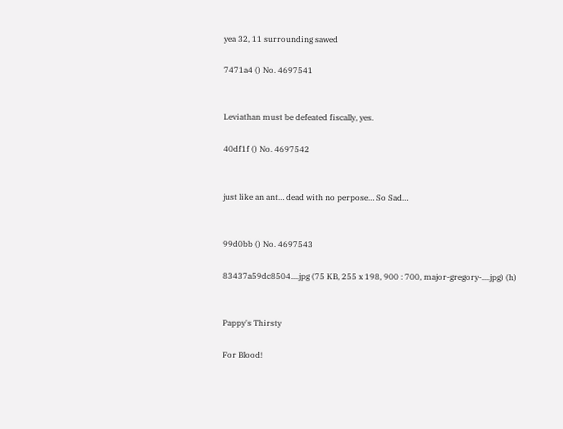yea 32, 11 surrounding sawed

7471a4 () No. 4697541


Leviathan must be defeated fiscally, yes.

40df1f () No. 4697542


just like an ant… dead with no perpose… So Sad…


99d0bb () No. 4697543

83437a59dc8504....jpg (75 KB, 255 x 198, 900 : 700, major-gregory-....jpg) (h)


Pappy's Thirsty

For Blood!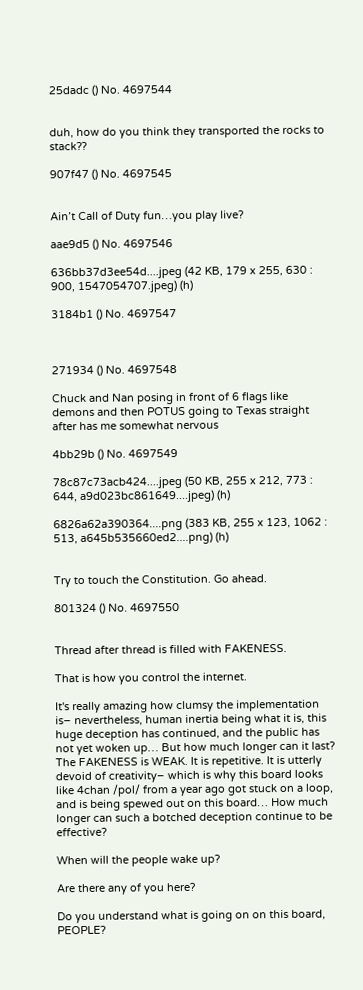25dadc () No. 4697544


duh, how do you think they transported the rocks to stack??

907f47 () No. 4697545


Ain’t Call of Duty fun…you play live?

aae9d5 () No. 4697546

636bb37d3ee54d....jpeg (42 KB, 179 x 255, 630 : 900, 1547054707.jpeg) (h)

3184b1 () No. 4697547



271934 () No. 4697548

Chuck and Nan posing in front of 6 flags like demons and then POTUS going to Texas straight after has me somewhat nervous

4bb29b () No. 4697549

78c87c73acb424....jpeg (50 KB, 255 x 212, 773 : 644, a9d023bc861649....jpeg) (h)

6826a62a390364....png (383 KB, 255 x 123, 1062 : 513, a645b535660ed2....png) (h)


Try to touch the Constitution. Go ahead.

801324 () No. 4697550


Thread after thread is filled with FAKENESS.

That is how you control the internet.

It's really amazing how clumsy the implementation is– nevertheless, human inertia being what it is, this huge deception has continued, and the public has not yet woken up… But how much longer can it last? The FAKENESS is WEAK. It is repetitive. It is utterly devoid of creativity– which is why this board looks like 4chan /pol/ from a year ago got stuck on a loop, and is being spewed out on this board… How much longer can such a botched deception continue to be effective?

When will the people wake up?

Are there any of you here?

Do you understand what is going on on this board, PEOPLE?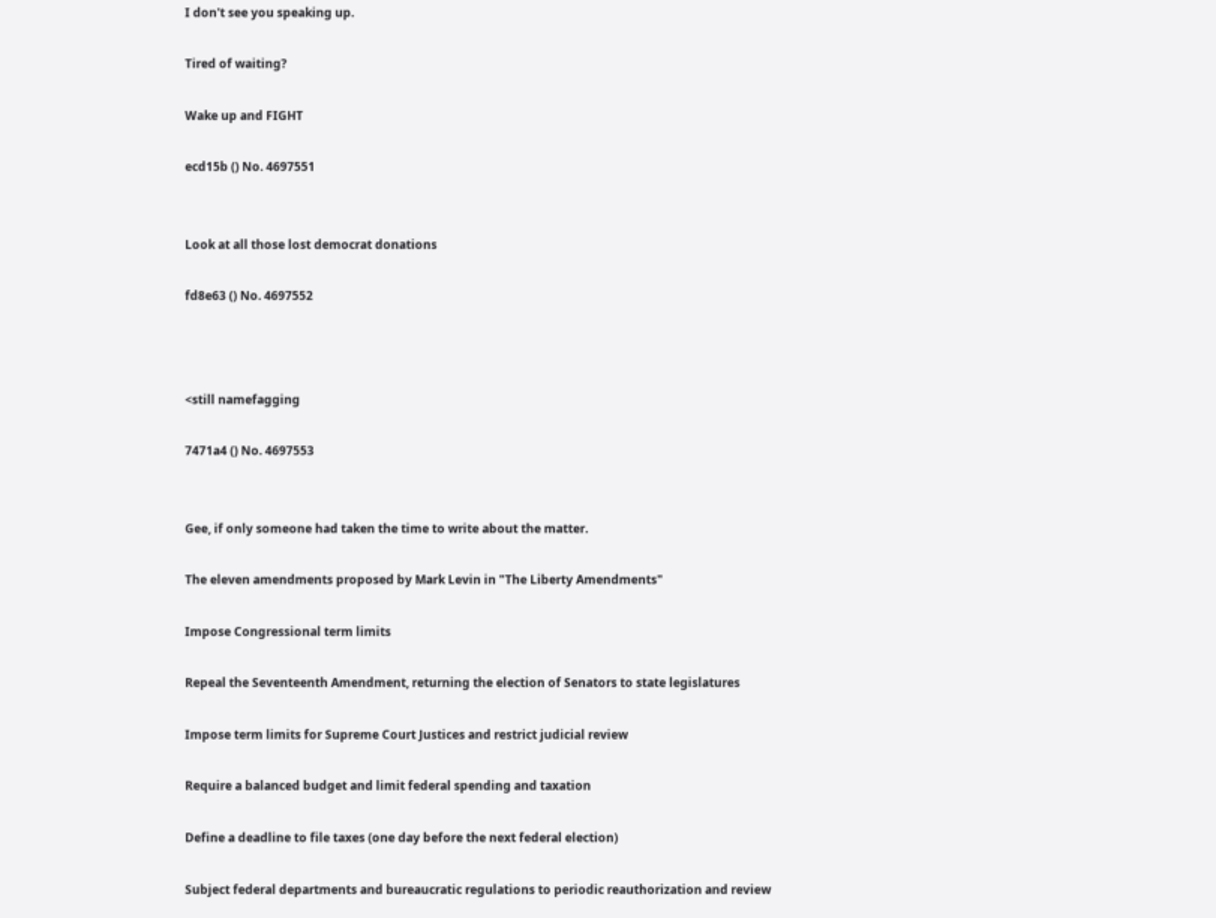I don't see you speaking up.

Tired of waiting?

Wake up and FIGHT

ecd15b () No. 4697551


Look at all those lost democrat donations

fd8e63 () No. 4697552



<still namefagging

7471a4 () No. 4697553


Gee, if only someone had taken the time to write about the matter.

The eleven amendments proposed by Mark Levin in "The Liberty Amendments"

Impose Congressional term limits

Repeal the Seventeenth Amendment, returning the election of Senators to state legislatures

Impose term limits for Supreme Court Justices and restrict judicial review

Require a balanced budget and limit federal spending and taxation

Define a deadline to file taxes (one day before the next federal election)

Subject federal departments and bureaucratic regulations to periodic reauthorization and review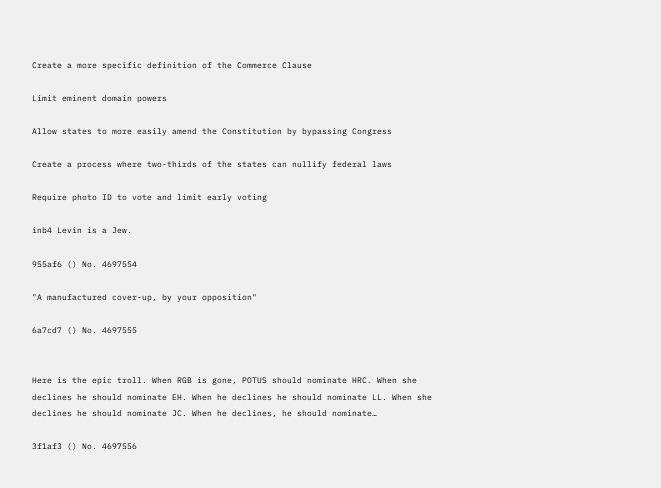Create a more specific definition of the Commerce Clause

Limit eminent domain powers

Allow states to more easily amend the Constitution by bypassing Congress

Create a process where two-thirds of the states can nullify federal laws

Require photo ID to vote and limit early voting

inb4 Levin is a Jew.

955af6 () No. 4697554

"A manufactured cover-up, by your opposition"

6a7cd7 () No. 4697555


Here is the epic troll. When RGB is gone, POTUS should nominate HRC. When she declines he should nominate EH. When he declines he should nominate LL. When she declines he should nominate JC. When he declines, he should nominate…

3f1af3 () No. 4697556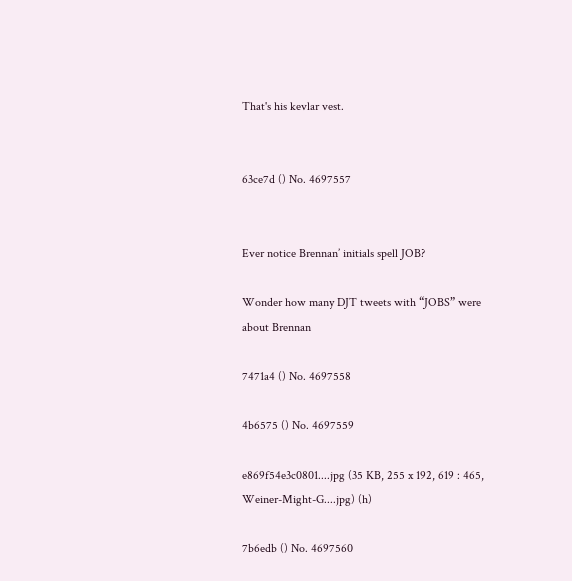That's his kevlar vest.


63ce7d () No. 4697557


Ever notice Brennan’ initials spell JOB?

Wonder how many DJT tweets with “JOBS” were about Brennan

7471a4 () No. 4697558

4b6575 () No. 4697559

e869f54e3c0801....jpg (35 KB, 255 x 192, 619 : 465, Weiner-Might-G....jpg) (h)

7b6edb () No. 4697560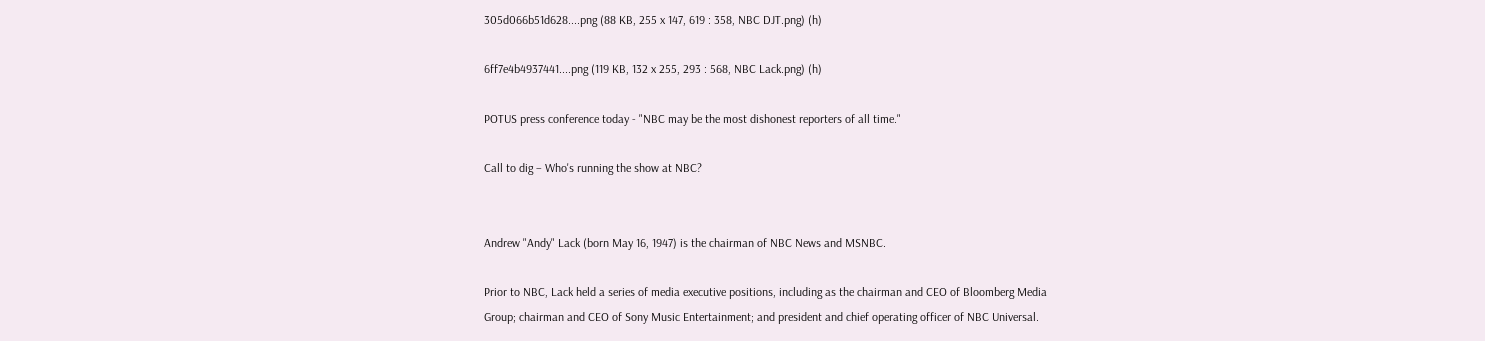305d066b51d628....png (88 KB, 255 x 147, 619 : 358, NBC DJT.png) (h)

6ff7e4b4937441....png (119 KB, 132 x 255, 293 : 568, NBC Lack.png) (h)

POTUS press conference today - "NBC may be the most dishonest reporters of all time."

Call to dig – Who's running the show at NBC?


Andrew "Andy" Lack (born May 16, 1947) is the chairman of NBC News and MSNBC.

Prior to NBC, Lack held a series of media executive positions, including as the chairman and CEO of Bloomberg Media Group; chairman and CEO of Sony Music Entertainment; and president and chief operating officer of NBC Universal.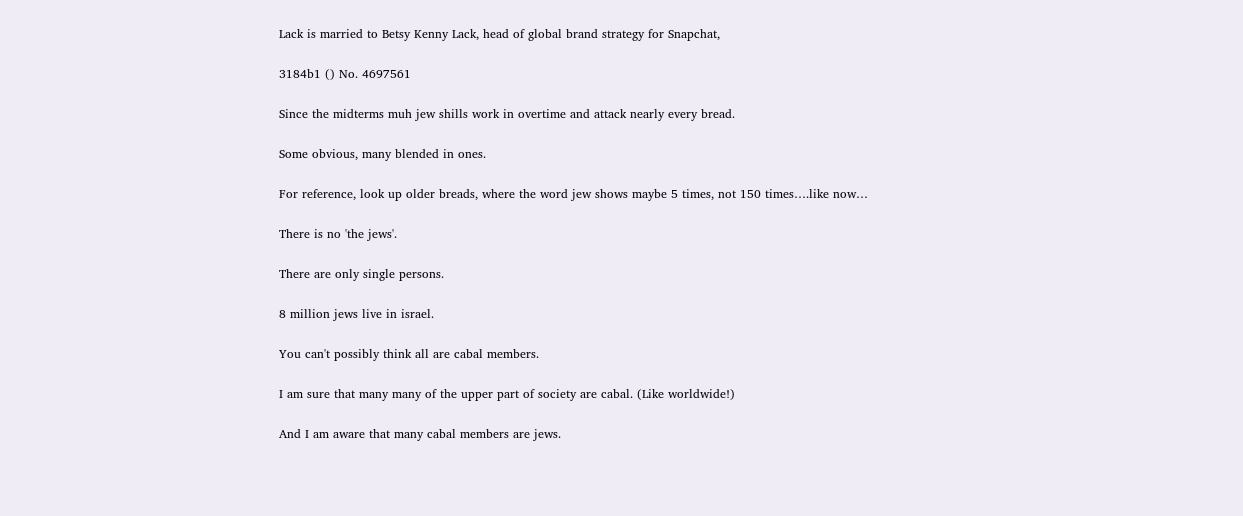Lack is married to Betsy Kenny Lack, head of global brand strategy for Snapchat,

3184b1 () No. 4697561

Since the midterms muh jew shills work in overtime and attack nearly every bread.

Some obvious, many blended in ones.

For reference, look up older breads, where the word jew shows maybe 5 times, not 150 times….like now…

There is no 'the jews'.

There are only single persons.

8 million jews live in israel.

You can't possibly think all are cabal members.

I am sure that many many of the upper part of society are cabal. (Like worldwide!)

And I am aware that many cabal members are jews.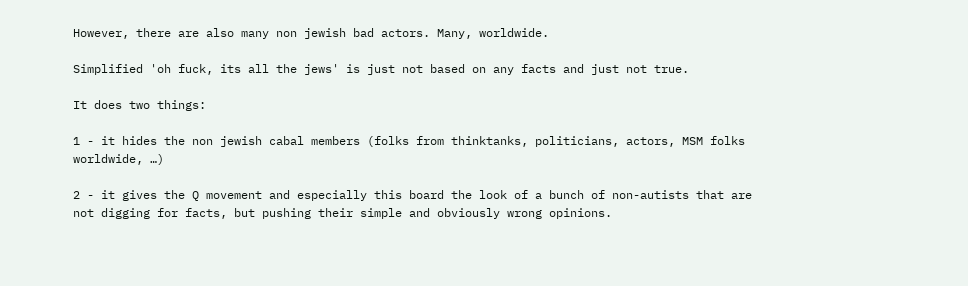However, there are also many non jewish bad actors. Many, worldwide.

Simplified 'oh fuck, its all the jews' is just not based on any facts and just not true.

It does two things:

1 - it hides the non jewish cabal members (folks from thinktanks, politicians, actors, MSM folks worldwide, …)

2 - it gives the Q movement and especially this board the look of a bunch of non-autists that are not digging for facts, but pushing their simple and obviously wrong opinions.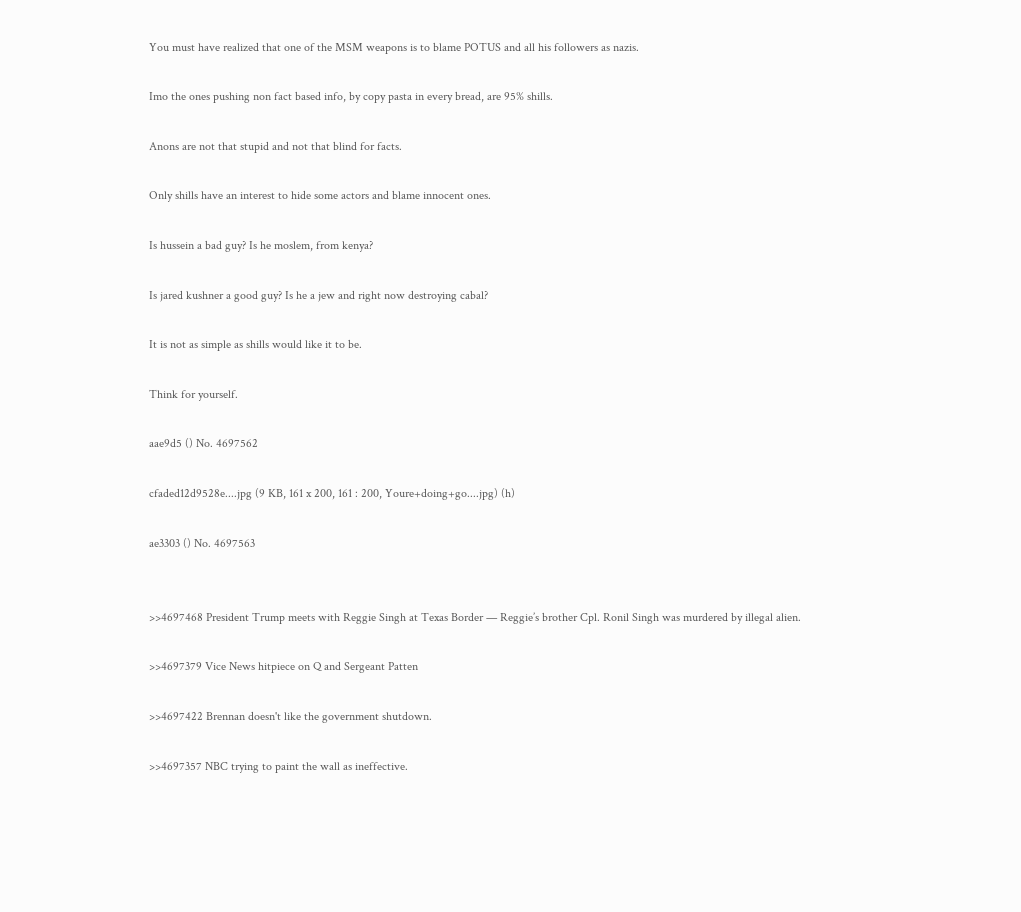You must have realized that one of the MSM weapons is to blame POTUS and all his followers as nazis.

Imo the ones pushing non fact based info, by copy pasta in every bread, are 95% shills.

Anons are not that stupid and not that blind for facts.

Only shills have an interest to hide some actors and blame innocent ones.

Is hussein a bad guy? Is he moslem, from kenya?

Is jared kushner a good guy? Is he a jew and right now destroying cabal?

It is not as simple as shills would like it to be.

Think for yourself.

aae9d5 () No. 4697562

cfaded12d9528e....jpg (9 KB, 161 x 200, 161 : 200, Youre+doing+go....jpg) (h)

ae3303 () No. 4697563


>>4697468 President Trump meets with Reggie Singh at Texas Border — Reggie’s brother Cpl. Ronil Singh was murdered by illegal alien.

>>4697379 Vice News hitpiece on Q and Sergeant Patten

>>4697422 Brennan doesn't like the government shutdown.

>>4697357 NBC trying to paint the wall as ineffective.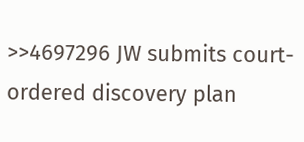>>4697296 JW submits court-ordered discovery plan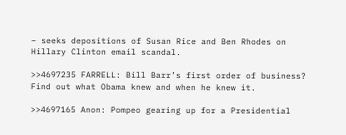– seeks depositions of Susan Rice and Ben Rhodes on Hillary Clinton email scandal.

>>4697235 FARRELL: Bill Barr’s first order of business? Find out what Obama knew and when he knew it.

>>4697165 Anon: Pompeo gearing up for a Presidential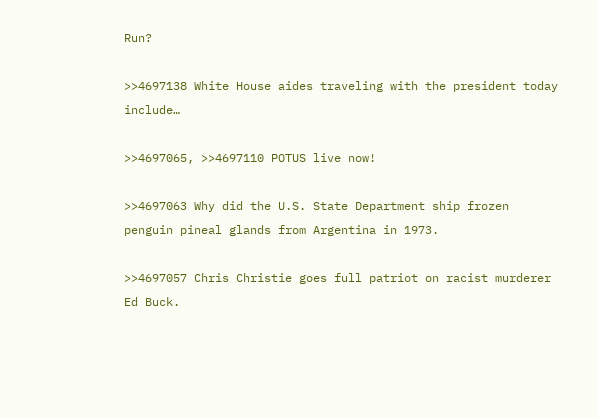Run?

>>4697138 White House aides traveling with the president today include…

>>4697065, >>4697110 POTUS live now!

>>4697063 Why did the U.S. State Department ship frozen penguin pineal glands from Argentina in 1973.

>>4697057 Chris Christie goes full patriot on racist murderer Ed Buck.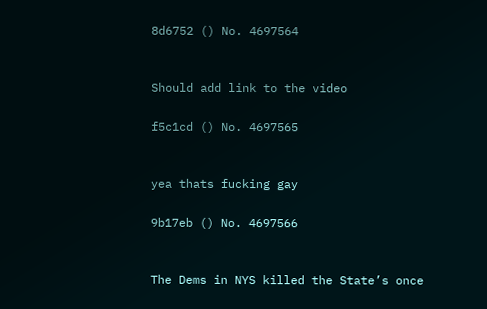8d6752 () No. 4697564


Should add link to the video

f5c1cd () No. 4697565


yea thats fucking gay

9b17eb () No. 4697566


The Dems in NYS killed the State’s once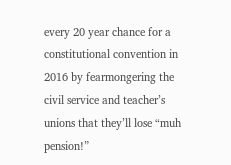every 20 year chance for a constitutional convention in 2016 by fearmongering the civil service and teacher’s unions that they’ll lose “muh pension!”